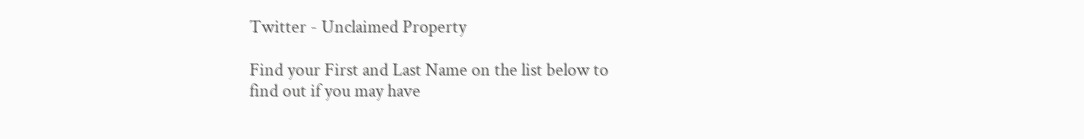Twitter - Unclaimed Property

Find your First and Last Name on the list below to
find out if you may have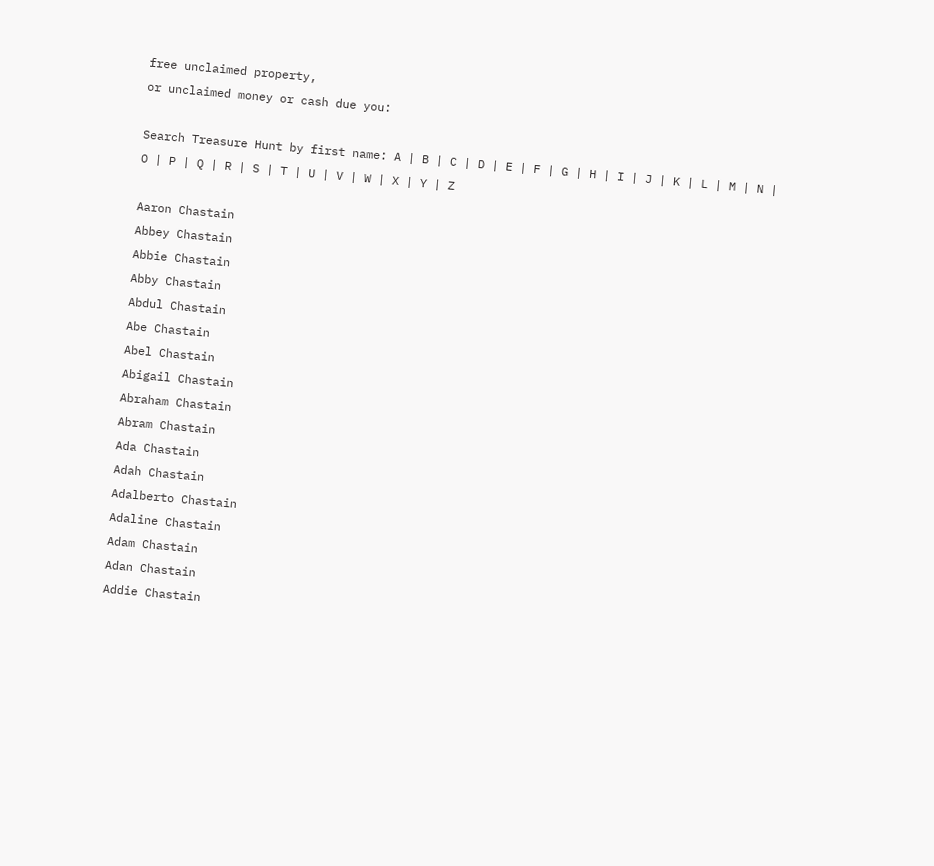free unclaimed property,
or unclaimed money or cash due you:

Search Treasure Hunt by first name: A | B | C | D | E | F | G | H | I | J | K | L | M | N | O | P | Q | R | S | T | U | V | W | X | Y | Z

Aaron Chastain
Abbey Chastain
Abbie Chastain
Abby Chastain
Abdul Chastain
Abe Chastain
Abel Chastain
Abigail Chastain
Abraham Chastain
Abram Chastain
Ada Chastain
Adah Chastain
Adalberto Chastain
Adaline Chastain
Adam Chastain
Adan Chastain
Addie Chastain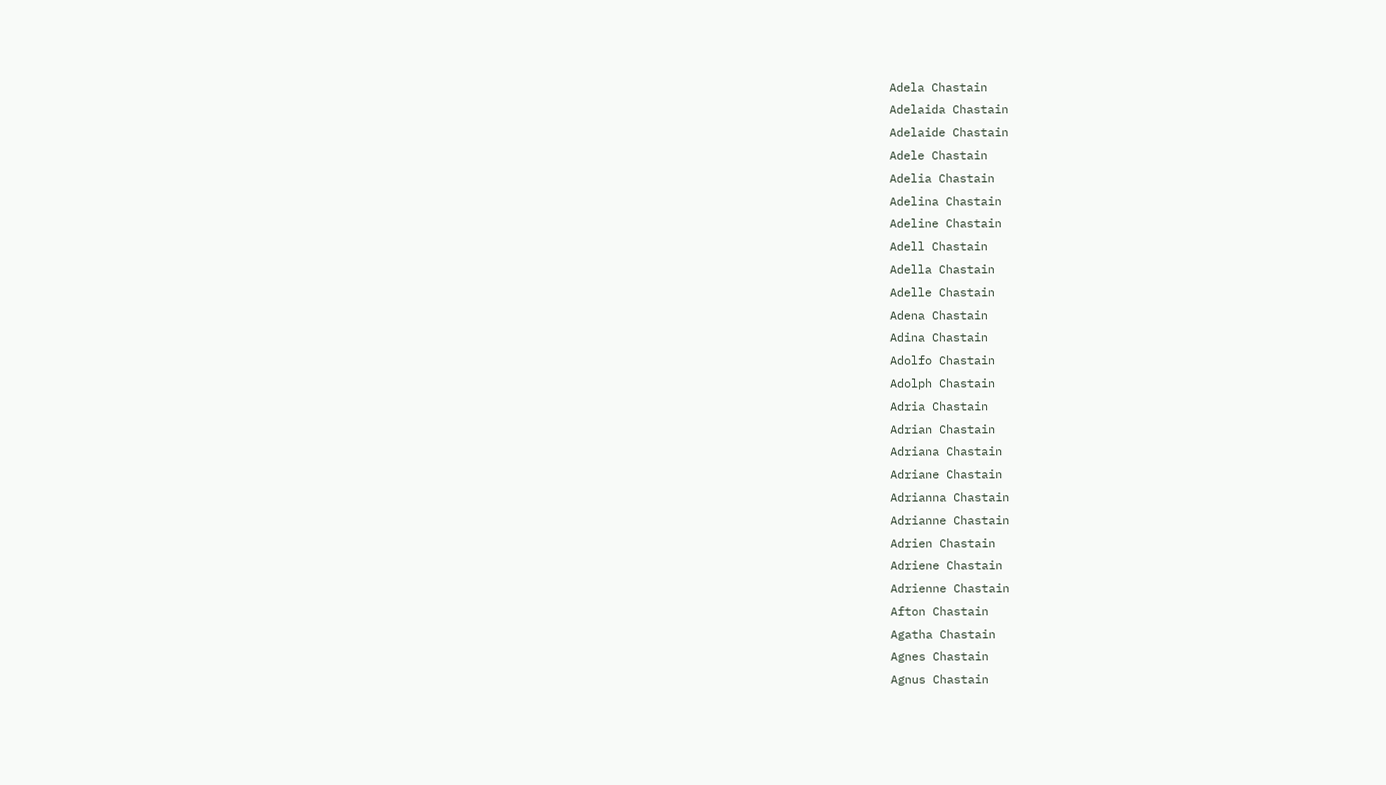Adela Chastain
Adelaida Chastain
Adelaide Chastain
Adele Chastain
Adelia Chastain
Adelina Chastain
Adeline Chastain
Adell Chastain
Adella Chastain
Adelle Chastain
Adena Chastain
Adina Chastain
Adolfo Chastain
Adolph Chastain
Adria Chastain
Adrian Chastain
Adriana Chastain
Adriane Chastain
Adrianna Chastain
Adrianne Chastain
Adrien Chastain
Adriene Chastain
Adrienne Chastain
Afton Chastain
Agatha Chastain
Agnes Chastain
Agnus Chastain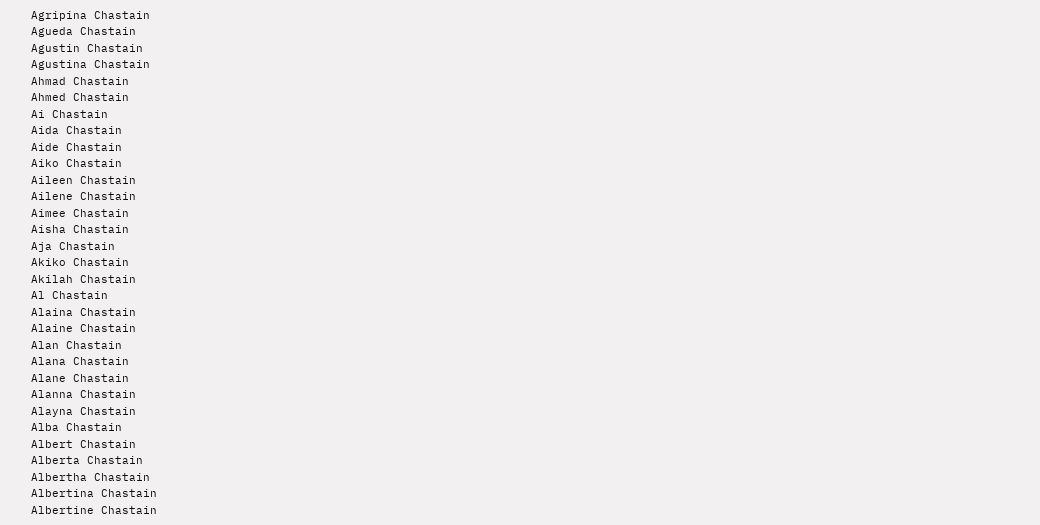Agripina Chastain
Agueda Chastain
Agustin Chastain
Agustina Chastain
Ahmad Chastain
Ahmed Chastain
Ai Chastain
Aida Chastain
Aide Chastain
Aiko Chastain
Aileen Chastain
Ailene Chastain
Aimee Chastain
Aisha Chastain
Aja Chastain
Akiko Chastain
Akilah Chastain
Al Chastain
Alaina Chastain
Alaine Chastain
Alan Chastain
Alana Chastain
Alane Chastain
Alanna Chastain
Alayna Chastain
Alba Chastain
Albert Chastain
Alberta Chastain
Albertha Chastain
Albertina Chastain
Albertine Chastain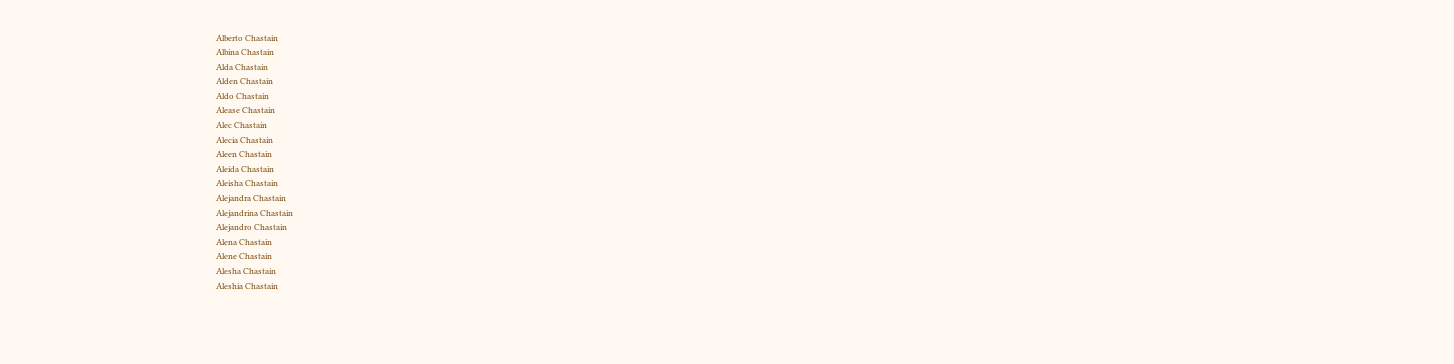Alberto Chastain
Albina Chastain
Alda Chastain
Alden Chastain
Aldo Chastain
Alease Chastain
Alec Chastain
Alecia Chastain
Aleen Chastain
Aleida Chastain
Aleisha Chastain
Alejandra Chastain
Alejandrina Chastain
Alejandro Chastain
Alena Chastain
Alene Chastain
Alesha Chastain
Aleshia Chastain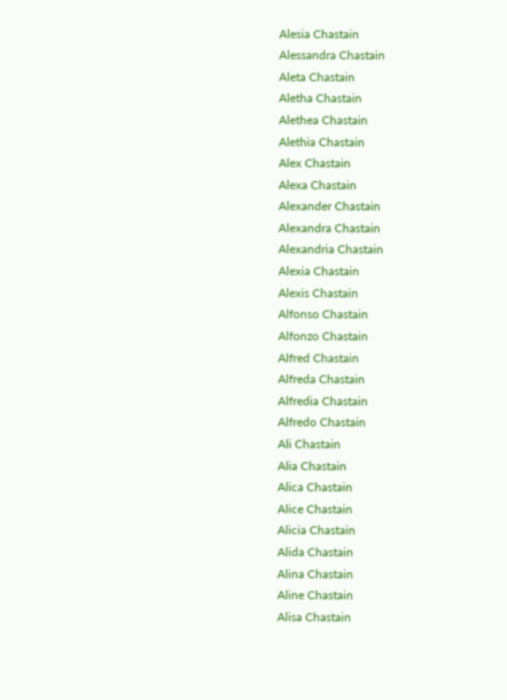Alesia Chastain
Alessandra Chastain
Aleta Chastain
Aletha Chastain
Alethea Chastain
Alethia Chastain
Alex Chastain
Alexa Chastain
Alexander Chastain
Alexandra Chastain
Alexandria Chastain
Alexia Chastain
Alexis Chastain
Alfonso Chastain
Alfonzo Chastain
Alfred Chastain
Alfreda Chastain
Alfredia Chastain
Alfredo Chastain
Ali Chastain
Alia Chastain
Alica Chastain
Alice Chastain
Alicia Chastain
Alida Chastain
Alina Chastain
Aline Chastain
Alisa Chastain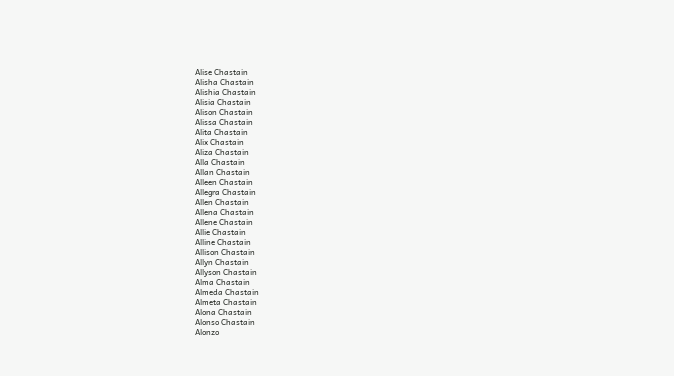Alise Chastain
Alisha Chastain
Alishia Chastain
Alisia Chastain
Alison Chastain
Alissa Chastain
Alita Chastain
Alix Chastain
Aliza Chastain
Alla Chastain
Allan Chastain
Alleen Chastain
Allegra Chastain
Allen Chastain
Allena Chastain
Allene Chastain
Allie Chastain
Alline Chastain
Allison Chastain
Allyn Chastain
Allyson Chastain
Alma Chastain
Almeda Chastain
Almeta Chastain
Alona Chastain
Alonso Chastain
Alonzo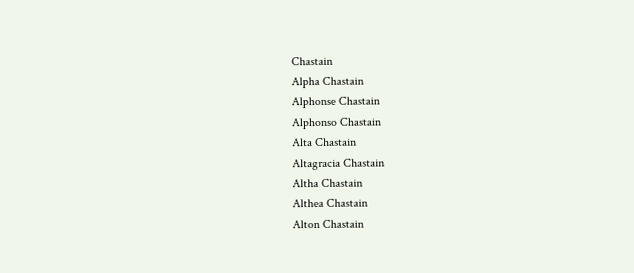Chastain
Alpha Chastain
Alphonse Chastain
Alphonso Chastain
Alta Chastain
Altagracia Chastain
Altha Chastain
Althea Chastain
Alton Chastain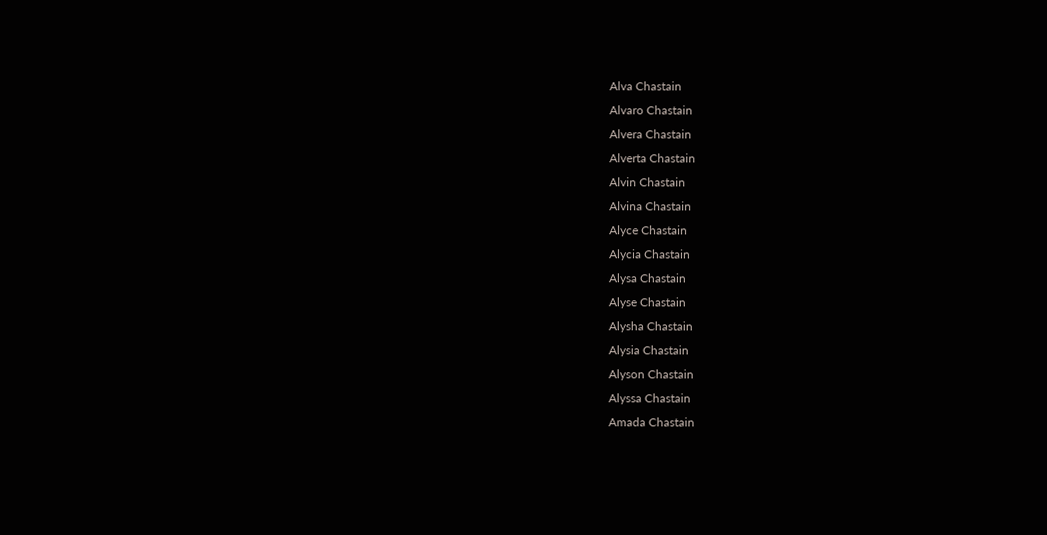Alva Chastain
Alvaro Chastain
Alvera Chastain
Alverta Chastain
Alvin Chastain
Alvina Chastain
Alyce Chastain
Alycia Chastain
Alysa Chastain
Alyse Chastain
Alysha Chastain
Alysia Chastain
Alyson Chastain
Alyssa Chastain
Amada Chastain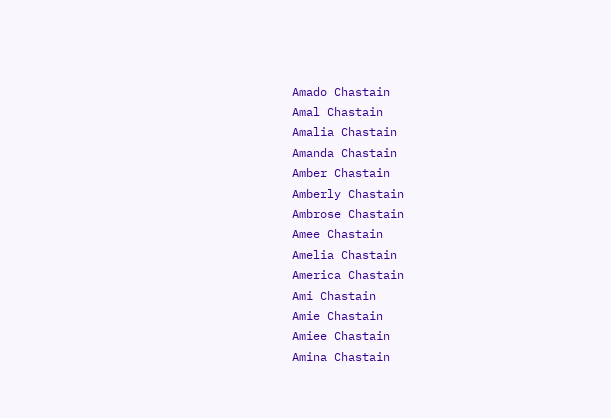Amado Chastain
Amal Chastain
Amalia Chastain
Amanda Chastain
Amber Chastain
Amberly Chastain
Ambrose Chastain
Amee Chastain
Amelia Chastain
America Chastain
Ami Chastain
Amie Chastain
Amiee Chastain
Amina Chastain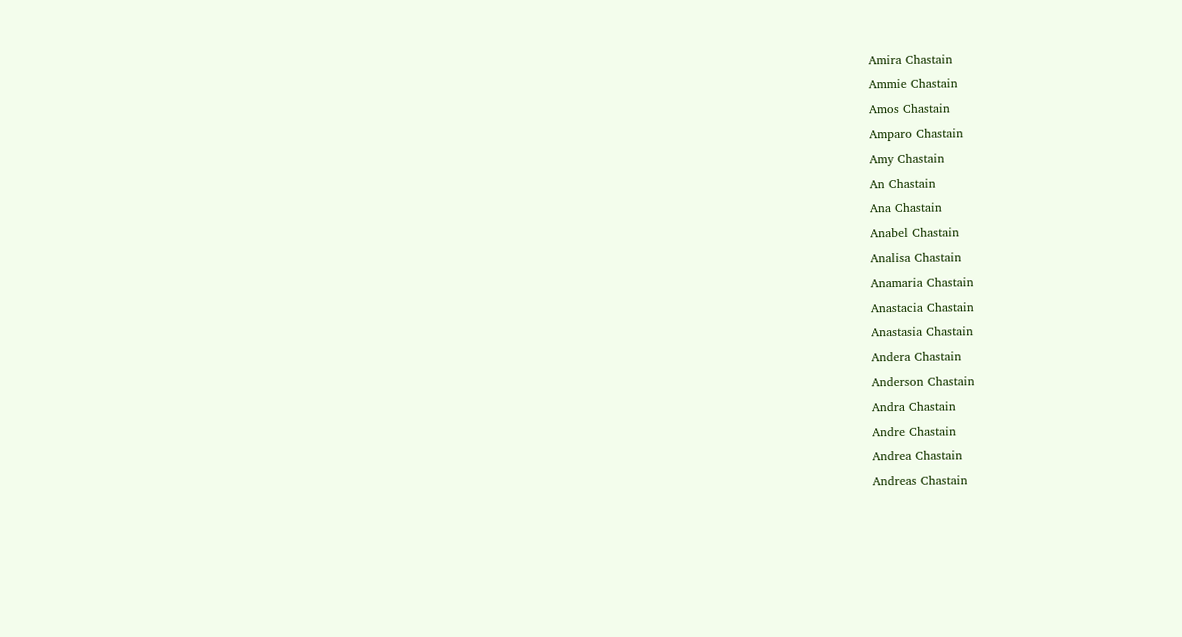Amira Chastain
Ammie Chastain
Amos Chastain
Amparo Chastain
Amy Chastain
An Chastain
Ana Chastain
Anabel Chastain
Analisa Chastain
Anamaria Chastain
Anastacia Chastain
Anastasia Chastain
Andera Chastain
Anderson Chastain
Andra Chastain
Andre Chastain
Andrea Chastain
Andreas Chastain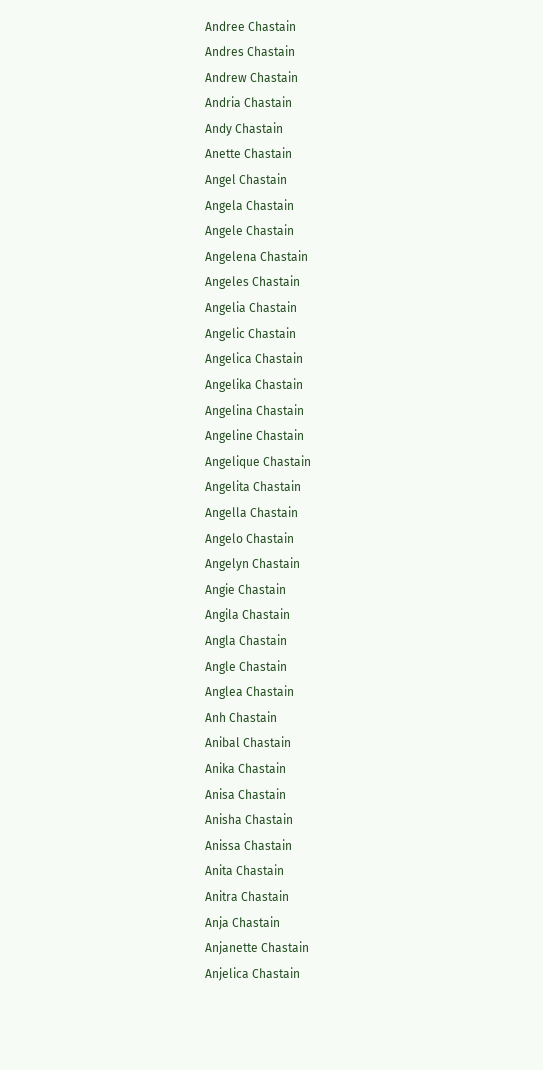Andree Chastain
Andres Chastain
Andrew Chastain
Andria Chastain
Andy Chastain
Anette Chastain
Angel Chastain
Angela Chastain
Angele Chastain
Angelena Chastain
Angeles Chastain
Angelia Chastain
Angelic Chastain
Angelica Chastain
Angelika Chastain
Angelina Chastain
Angeline Chastain
Angelique Chastain
Angelita Chastain
Angella Chastain
Angelo Chastain
Angelyn Chastain
Angie Chastain
Angila Chastain
Angla Chastain
Angle Chastain
Anglea Chastain
Anh Chastain
Anibal Chastain
Anika Chastain
Anisa Chastain
Anisha Chastain
Anissa Chastain
Anita Chastain
Anitra Chastain
Anja Chastain
Anjanette Chastain
Anjelica Chastain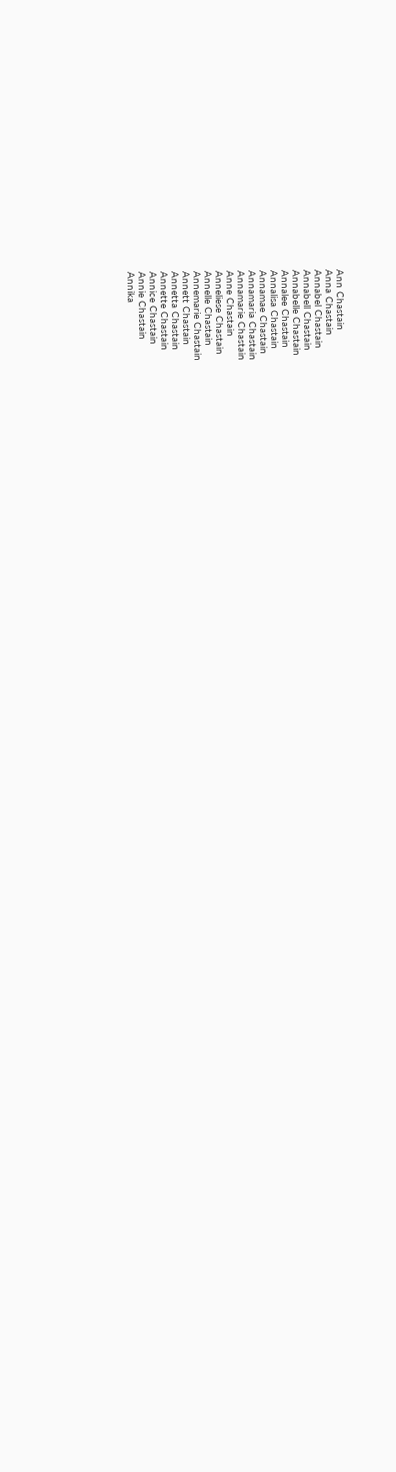Ann Chastain
Anna Chastain
Annabel Chastain
Annabell Chastain
Annabelle Chastain
Annalee Chastain
Annalisa Chastain
Annamae Chastain
Annamaria Chastain
Annamarie Chastain
Anne Chastain
Anneliese Chastain
Annelle Chastain
Annemarie Chastain
Annett Chastain
Annetta Chastain
Annette Chastain
Annice Chastain
Annie Chastain
Annika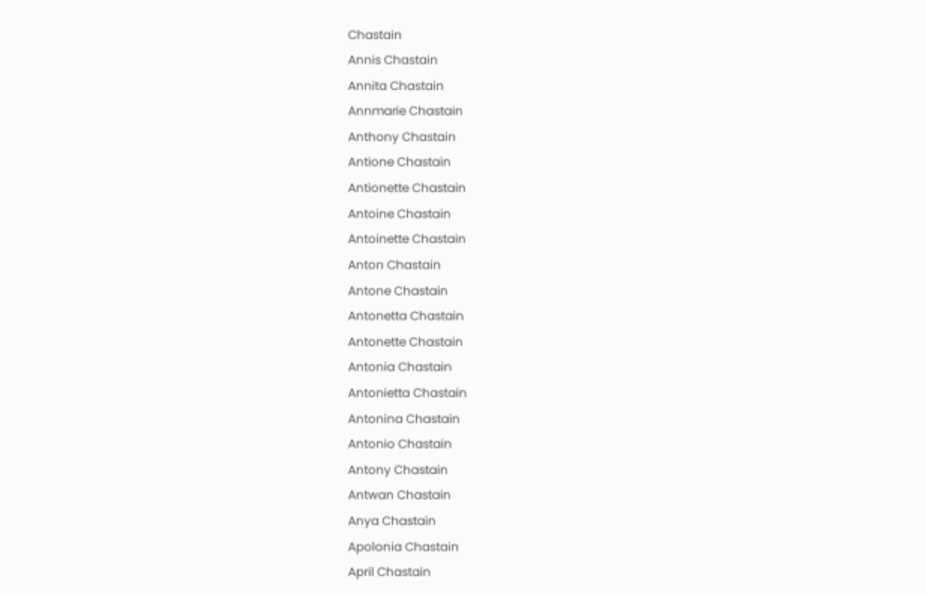Chastain
Annis Chastain
Annita Chastain
Annmarie Chastain
Anthony Chastain
Antione Chastain
Antionette Chastain
Antoine Chastain
Antoinette Chastain
Anton Chastain
Antone Chastain
Antonetta Chastain
Antonette Chastain
Antonia Chastain
Antonietta Chastain
Antonina Chastain
Antonio Chastain
Antony Chastain
Antwan Chastain
Anya Chastain
Apolonia Chastain
April Chastain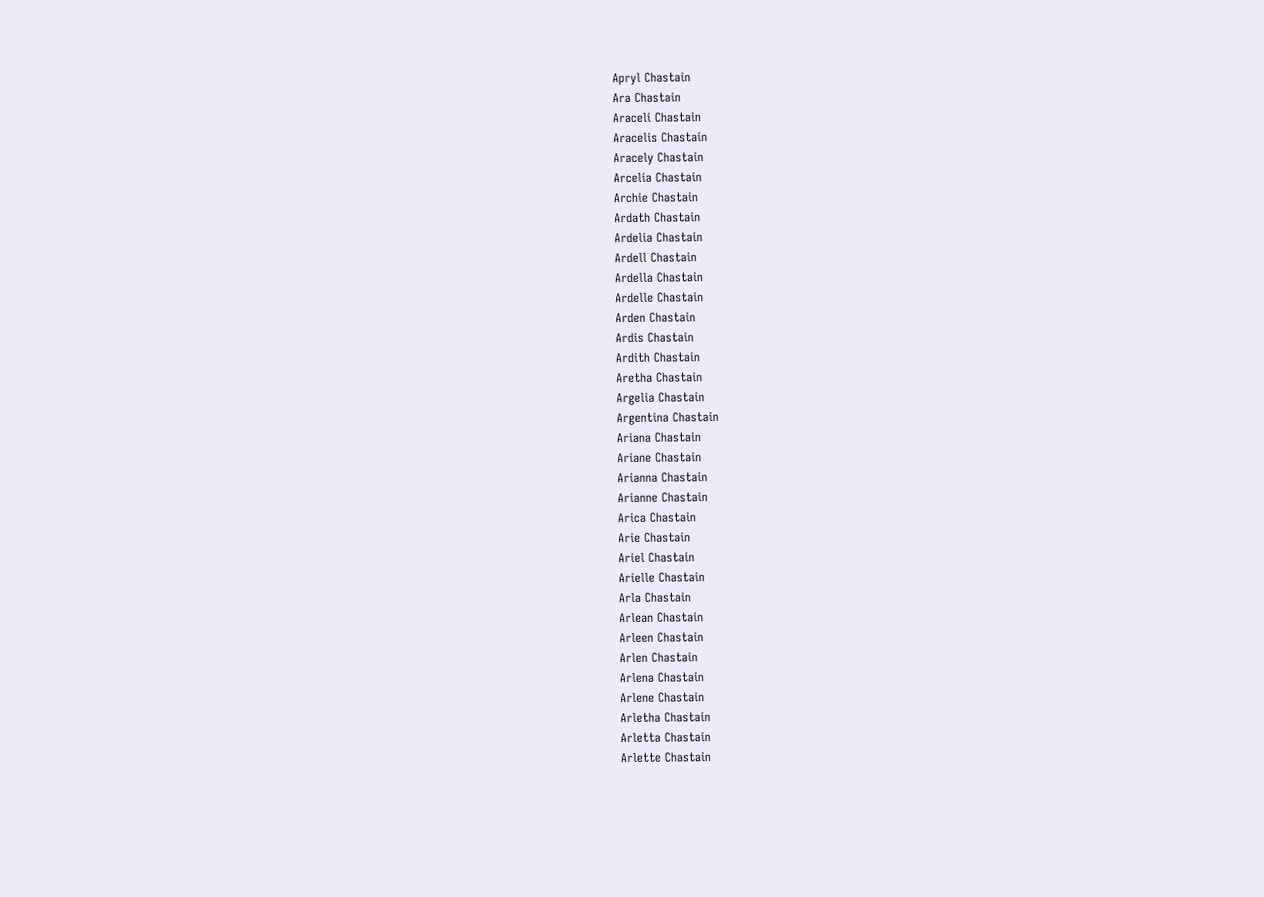Apryl Chastain
Ara Chastain
Araceli Chastain
Aracelis Chastain
Aracely Chastain
Arcelia Chastain
Archie Chastain
Ardath Chastain
Ardelia Chastain
Ardell Chastain
Ardella Chastain
Ardelle Chastain
Arden Chastain
Ardis Chastain
Ardith Chastain
Aretha Chastain
Argelia Chastain
Argentina Chastain
Ariana Chastain
Ariane Chastain
Arianna Chastain
Arianne Chastain
Arica Chastain
Arie Chastain
Ariel Chastain
Arielle Chastain
Arla Chastain
Arlean Chastain
Arleen Chastain
Arlen Chastain
Arlena Chastain
Arlene Chastain
Arletha Chastain
Arletta Chastain
Arlette Chastain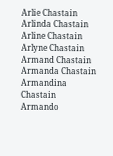Arlie Chastain
Arlinda Chastain
Arline Chastain
Arlyne Chastain
Armand Chastain
Armanda Chastain
Armandina Chastain
Armando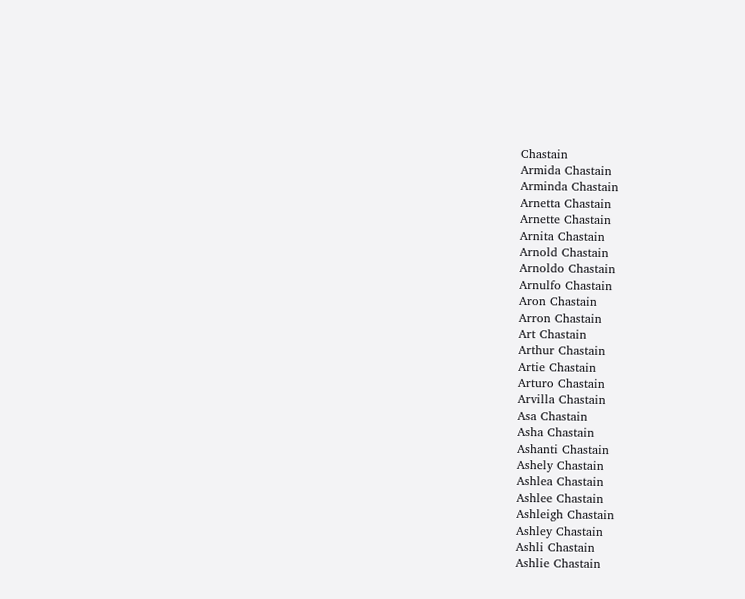Chastain
Armida Chastain
Arminda Chastain
Arnetta Chastain
Arnette Chastain
Arnita Chastain
Arnold Chastain
Arnoldo Chastain
Arnulfo Chastain
Aron Chastain
Arron Chastain
Art Chastain
Arthur Chastain
Artie Chastain
Arturo Chastain
Arvilla Chastain
Asa Chastain
Asha Chastain
Ashanti Chastain
Ashely Chastain
Ashlea Chastain
Ashlee Chastain
Ashleigh Chastain
Ashley Chastain
Ashli Chastain
Ashlie Chastain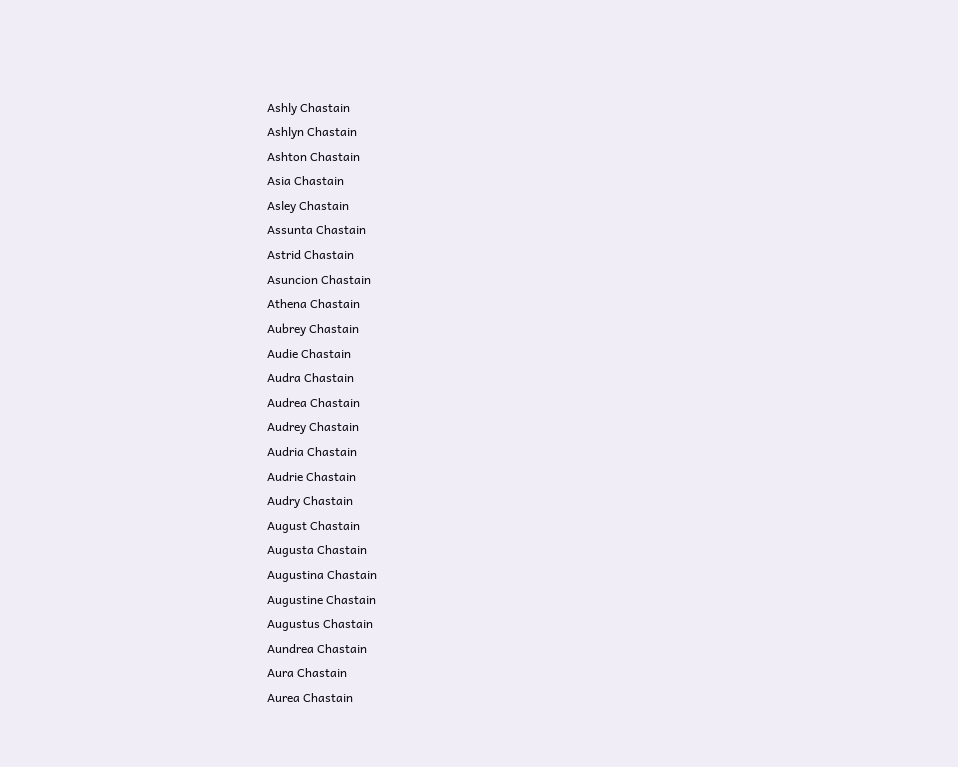Ashly Chastain
Ashlyn Chastain
Ashton Chastain
Asia Chastain
Asley Chastain
Assunta Chastain
Astrid Chastain
Asuncion Chastain
Athena Chastain
Aubrey Chastain
Audie Chastain
Audra Chastain
Audrea Chastain
Audrey Chastain
Audria Chastain
Audrie Chastain
Audry Chastain
August Chastain
Augusta Chastain
Augustina Chastain
Augustine Chastain
Augustus Chastain
Aundrea Chastain
Aura Chastain
Aurea Chastain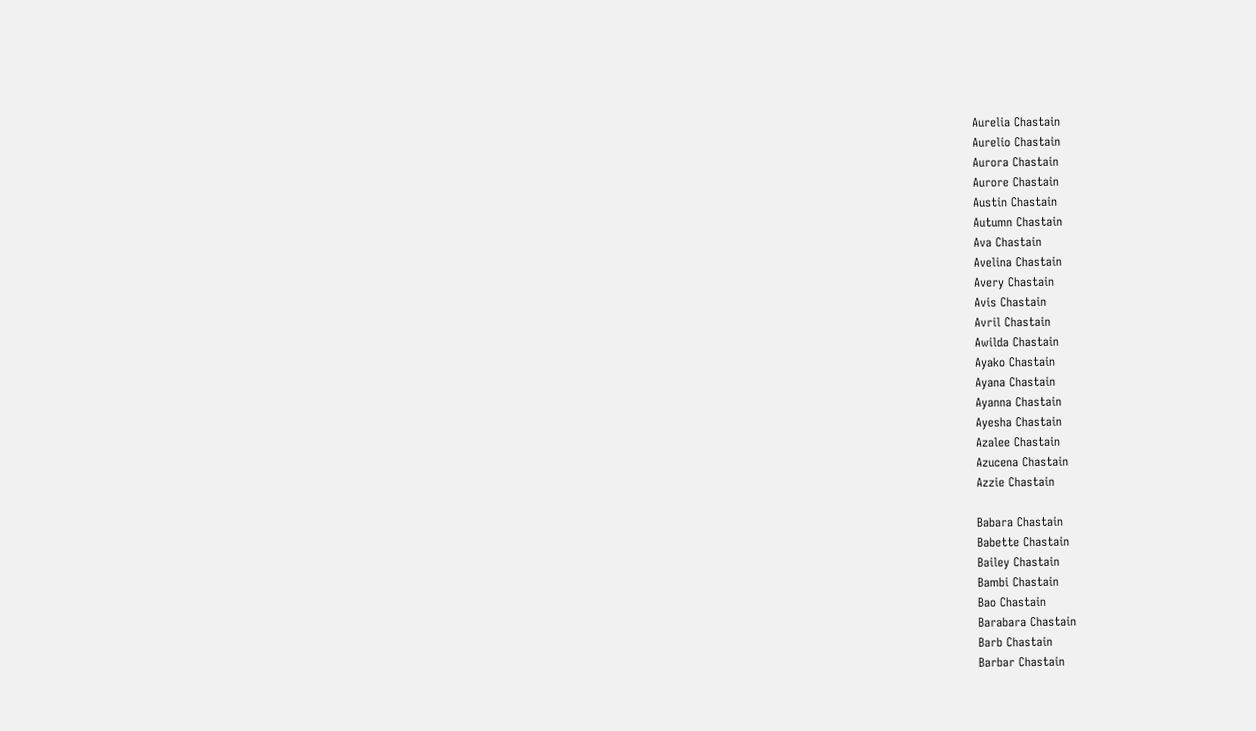Aurelia Chastain
Aurelio Chastain
Aurora Chastain
Aurore Chastain
Austin Chastain
Autumn Chastain
Ava Chastain
Avelina Chastain
Avery Chastain
Avis Chastain
Avril Chastain
Awilda Chastain
Ayako Chastain
Ayana Chastain
Ayanna Chastain
Ayesha Chastain
Azalee Chastain
Azucena Chastain
Azzie Chastain

Babara Chastain
Babette Chastain
Bailey Chastain
Bambi Chastain
Bao Chastain
Barabara Chastain
Barb Chastain
Barbar Chastain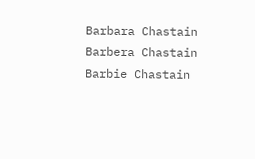Barbara Chastain
Barbera Chastain
Barbie Chastain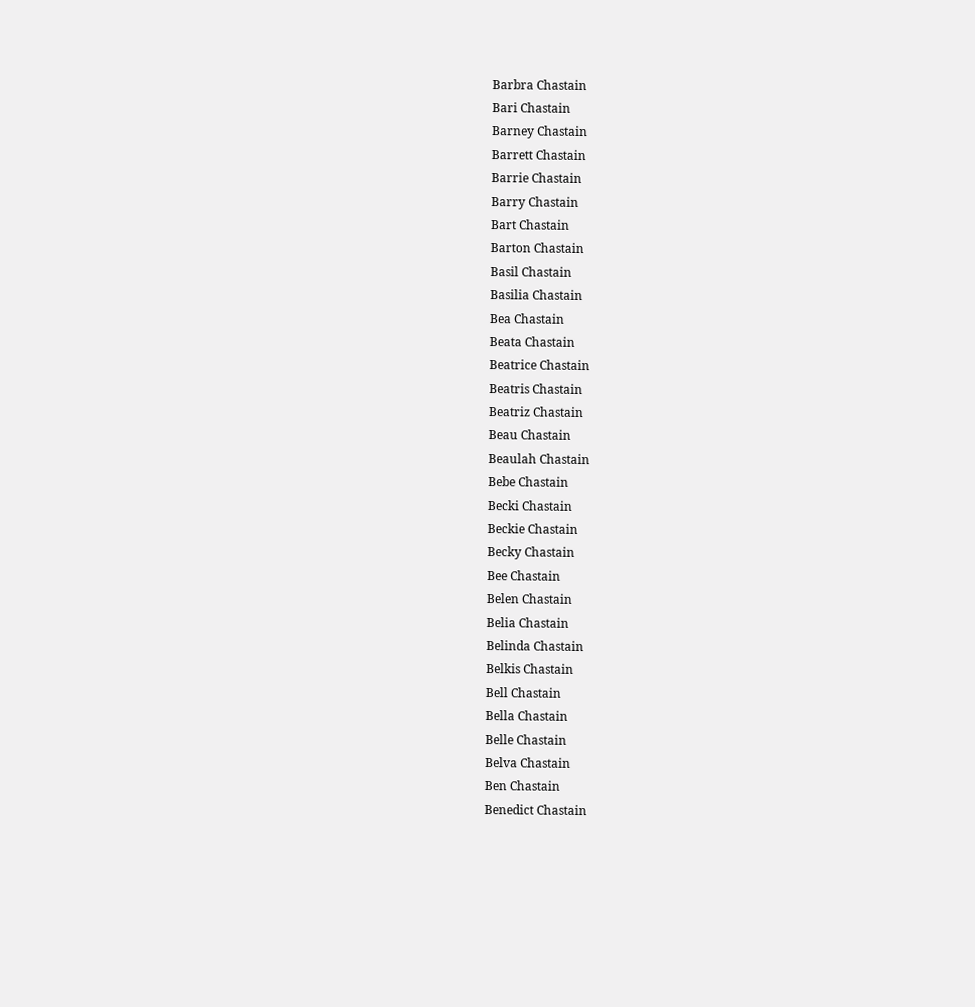Barbra Chastain
Bari Chastain
Barney Chastain
Barrett Chastain
Barrie Chastain
Barry Chastain
Bart Chastain
Barton Chastain
Basil Chastain
Basilia Chastain
Bea Chastain
Beata Chastain
Beatrice Chastain
Beatris Chastain
Beatriz Chastain
Beau Chastain
Beaulah Chastain
Bebe Chastain
Becki Chastain
Beckie Chastain
Becky Chastain
Bee Chastain
Belen Chastain
Belia Chastain
Belinda Chastain
Belkis Chastain
Bell Chastain
Bella Chastain
Belle Chastain
Belva Chastain
Ben Chastain
Benedict Chastain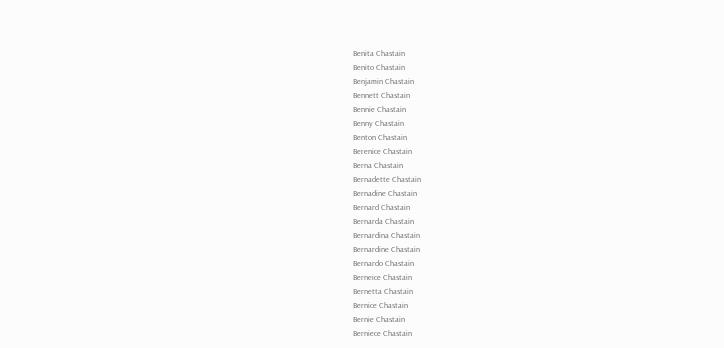Benita Chastain
Benito Chastain
Benjamin Chastain
Bennett Chastain
Bennie Chastain
Benny Chastain
Benton Chastain
Berenice Chastain
Berna Chastain
Bernadette Chastain
Bernadine Chastain
Bernard Chastain
Bernarda Chastain
Bernardina Chastain
Bernardine Chastain
Bernardo Chastain
Berneice Chastain
Bernetta Chastain
Bernice Chastain
Bernie Chastain
Berniece Chastain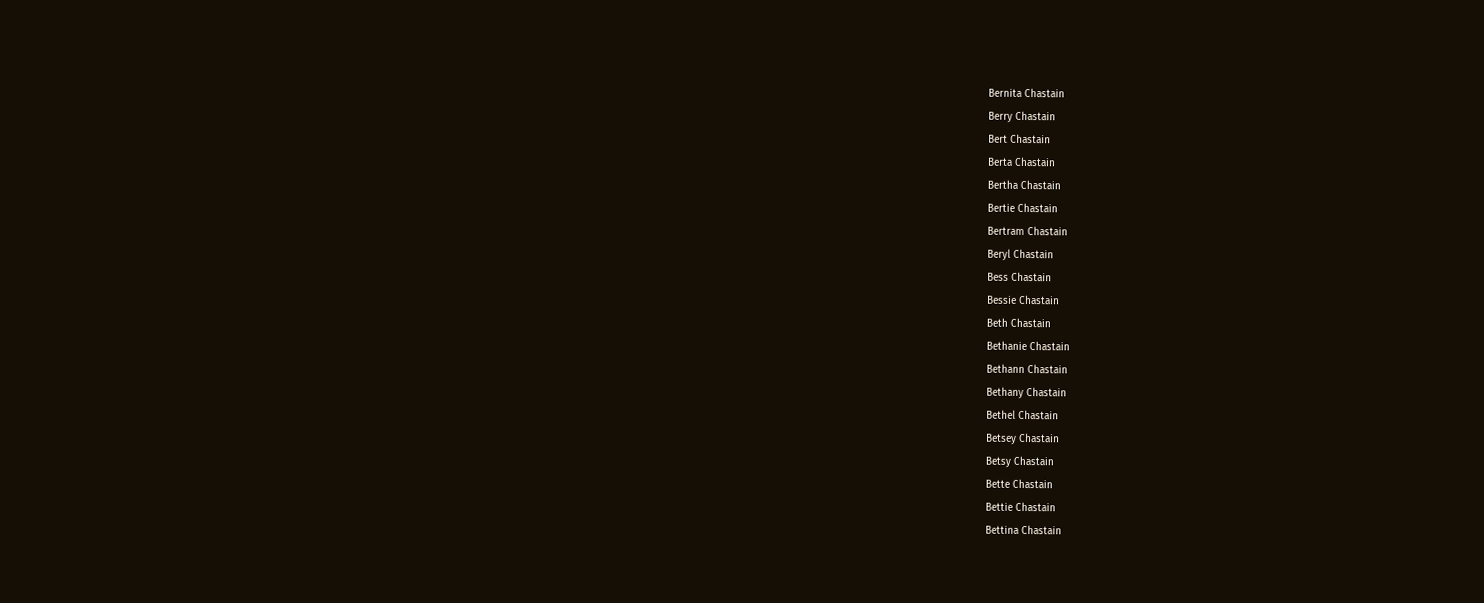Bernita Chastain
Berry Chastain
Bert Chastain
Berta Chastain
Bertha Chastain
Bertie Chastain
Bertram Chastain
Beryl Chastain
Bess Chastain
Bessie Chastain
Beth Chastain
Bethanie Chastain
Bethann Chastain
Bethany Chastain
Bethel Chastain
Betsey Chastain
Betsy Chastain
Bette Chastain
Bettie Chastain
Bettina Chastain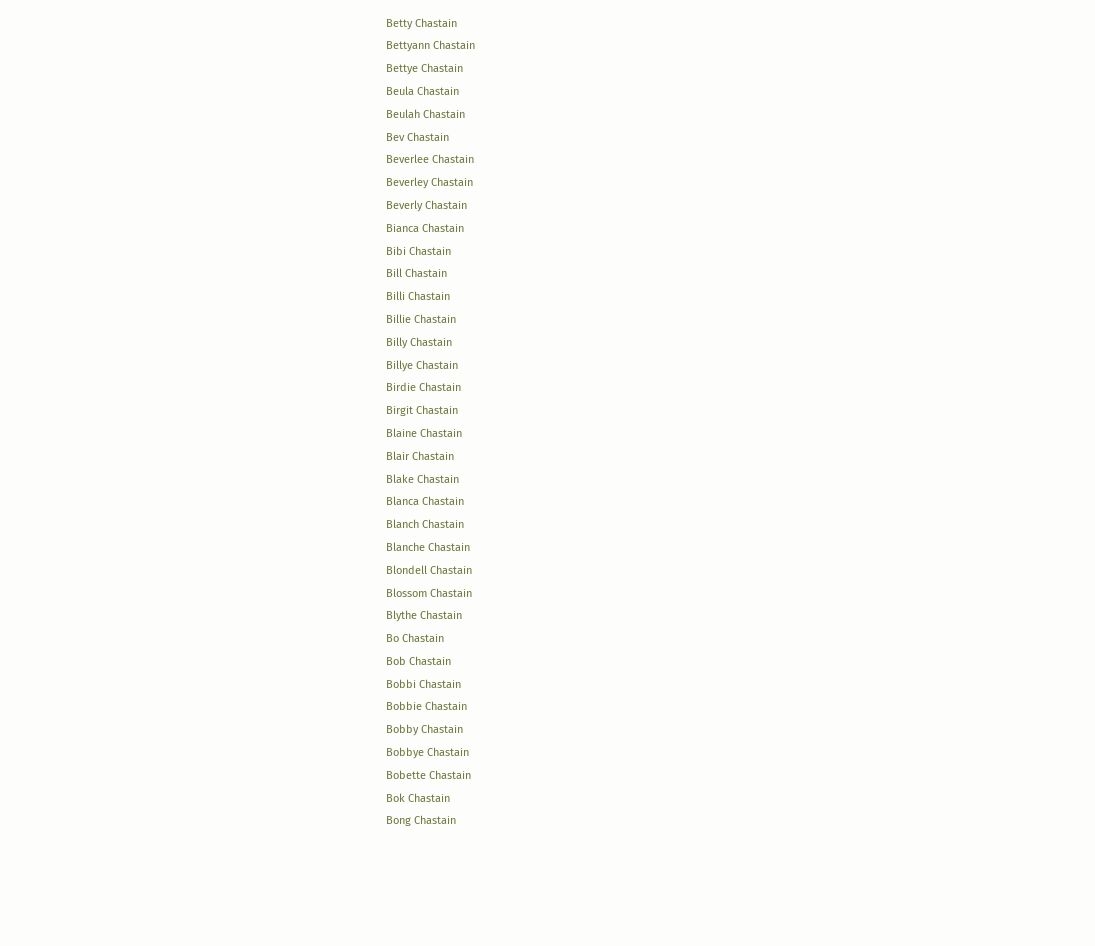Betty Chastain
Bettyann Chastain
Bettye Chastain
Beula Chastain
Beulah Chastain
Bev Chastain
Beverlee Chastain
Beverley Chastain
Beverly Chastain
Bianca Chastain
Bibi Chastain
Bill Chastain
Billi Chastain
Billie Chastain
Billy Chastain
Billye Chastain
Birdie Chastain
Birgit Chastain
Blaine Chastain
Blair Chastain
Blake Chastain
Blanca Chastain
Blanch Chastain
Blanche Chastain
Blondell Chastain
Blossom Chastain
Blythe Chastain
Bo Chastain
Bob Chastain
Bobbi Chastain
Bobbie Chastain
Bobby Chastain
Bobbye Chastain
Bobette Chastain
Bok Chastain
Bong Chastain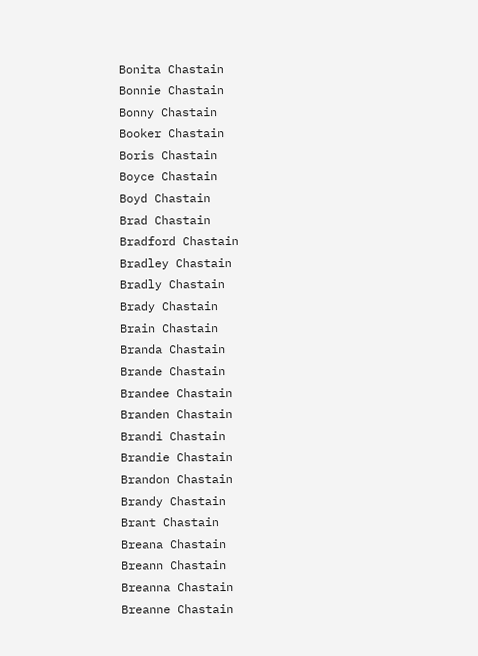Bonita Chastain
Bonnie Chastain
Bonny Chastain
Booker Chastain
Boris Chastain
Boyce Chastain
Boyd Chastain
Brad Chastain
Bradford Chastain
Bradley Chastain
Bradly Chastain
Brady Chastain
Brain Chastain
Branda Chastain
Brande Chastain
Brandee Chastain
Branden Chastain
Brandi Chastain
Brandie Chastain
Brandon Chastain
Brandy Chastain
Brant Chastain
Breana Chastain
Breann Chastain
Breanna Chastain
Breanne Chastain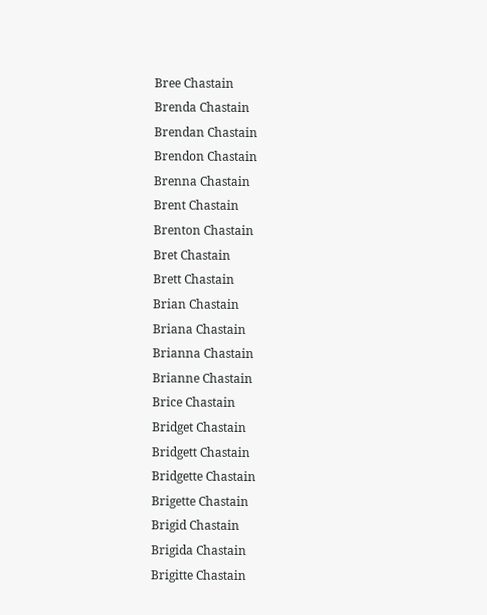Bree Chastain
Brenda Chastain
Brendan Chastain
Brendon Chastain
Brenna Chastain
Brent Chastain
Brenton Chastain
Bret Chastain
Brett Chastain
Brian Chastain
Briana Chastain
Brianna Chastain
Brianne Chastain
Brice Chastain
Bridget Chastain
Bridgett Chastain
Bridgette Chastain
Brigette Chastain
Brigid Chastain
Brigida Chastain
Brigitte Chastain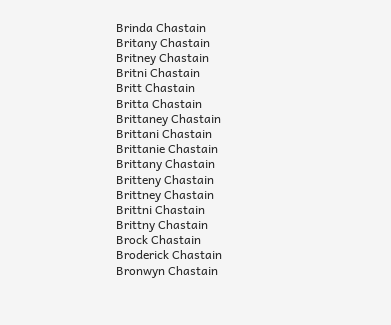Brinda Chastain
Britany Chastain
Britney Chastain
Britni Chastain
Britt Chastain
Britta Chastain
Brittaney Chastain
Brittani Chastain
Brittanie Chastain
Brittany Chastain
Britteny Chastain
Brittney Chastain
Brittni Chastain
Brittny Chastain
Brock Chastain
Broderick Chastain
Bronwyn Chastain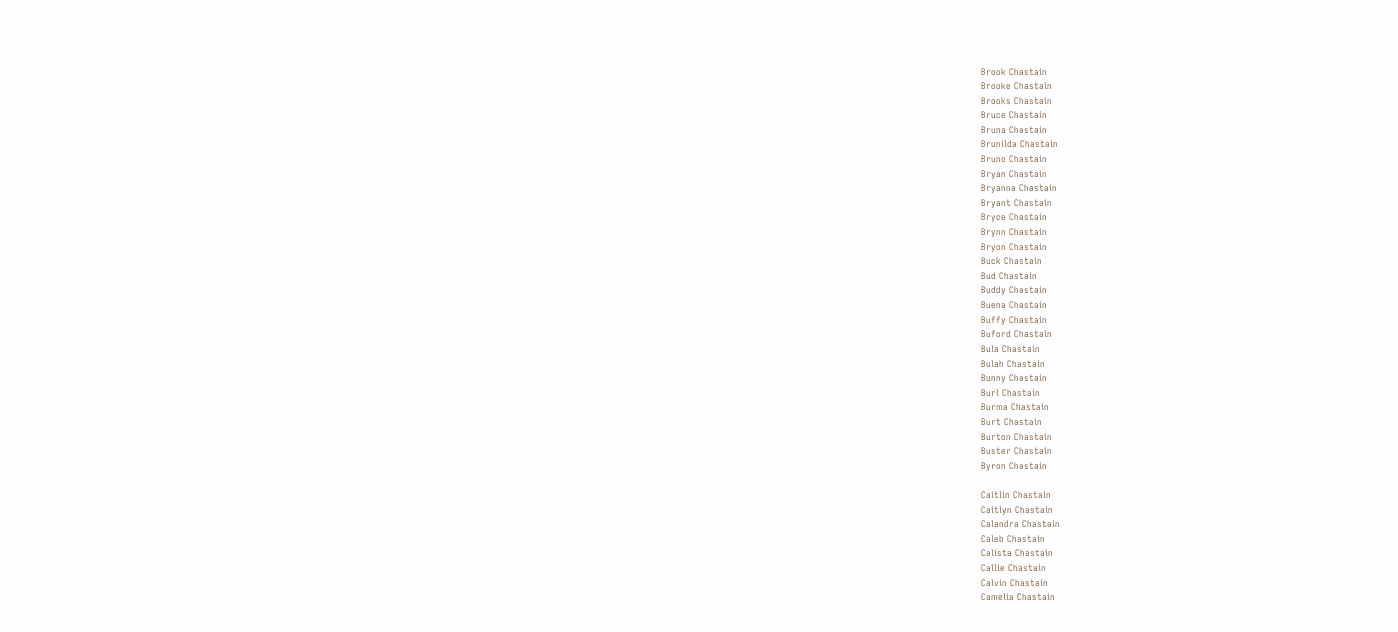Brook Chastain
Brooke Chastain
Brooks Chastain
Bruce Chastain
Bruna Chastain
Brunilda Chastain
Bruno Chastain
Bryan Chastain
Bryanna Chastain
Bryant Chastain
Bryce Chastain
Brynn Chastain
Bryon Chastain
Buck Chastain
Bud Chastain
Buddy Chastain
Buena Chastain
Buffy Chastain
Buford Chastain
Bula Chastain
Bulah Chastain
Bunny Chastain
Burl Chastain
Burma Chastain
Burt Chastain
Burton Chastain
Buster Chastain
Byron Chastain

Caitlin Chastain
Caitlyn Chastain
Calandra Chastain
Caleb Chastain
Calista Chastain
Callie Chastain
Calvin Chastain
Camelia Chastain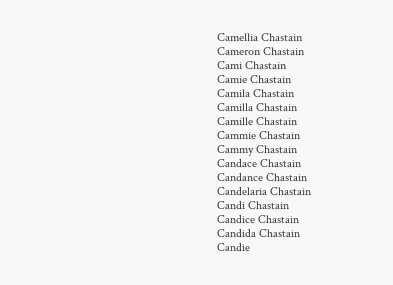Camellia Chastain
Cameron Chastain
Cami Chastain
Camie Chastain
Camila Chastain
Camilla Chastain
Camille Chastain
Cammie Chastain
Cammy Chastain
Candace Chastain
Candance Chastain
Candelaria Chastain
Candi Chastain
Candice Chastain
Candida Chastain
Candie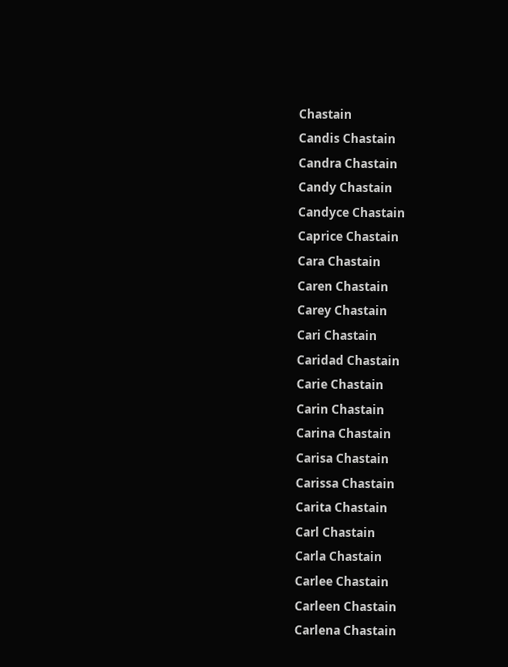Chastain
Candis Chastain
Candra Chastain
Candy Chastain
Candyce Chastain
Caprice Chastain
Cara Chastain
Caren Chastain
Carey Chastain
Cari Chastain
Caridad Chastain
Carie Chastain
Carin Chastain
Carina Chastain
Carisa Chastain
Carissa Chastain
Carita Chastain
Carl Chastain
Carla Chastain
Carlee Chastain
Carleen Chastain
Carlena Chastain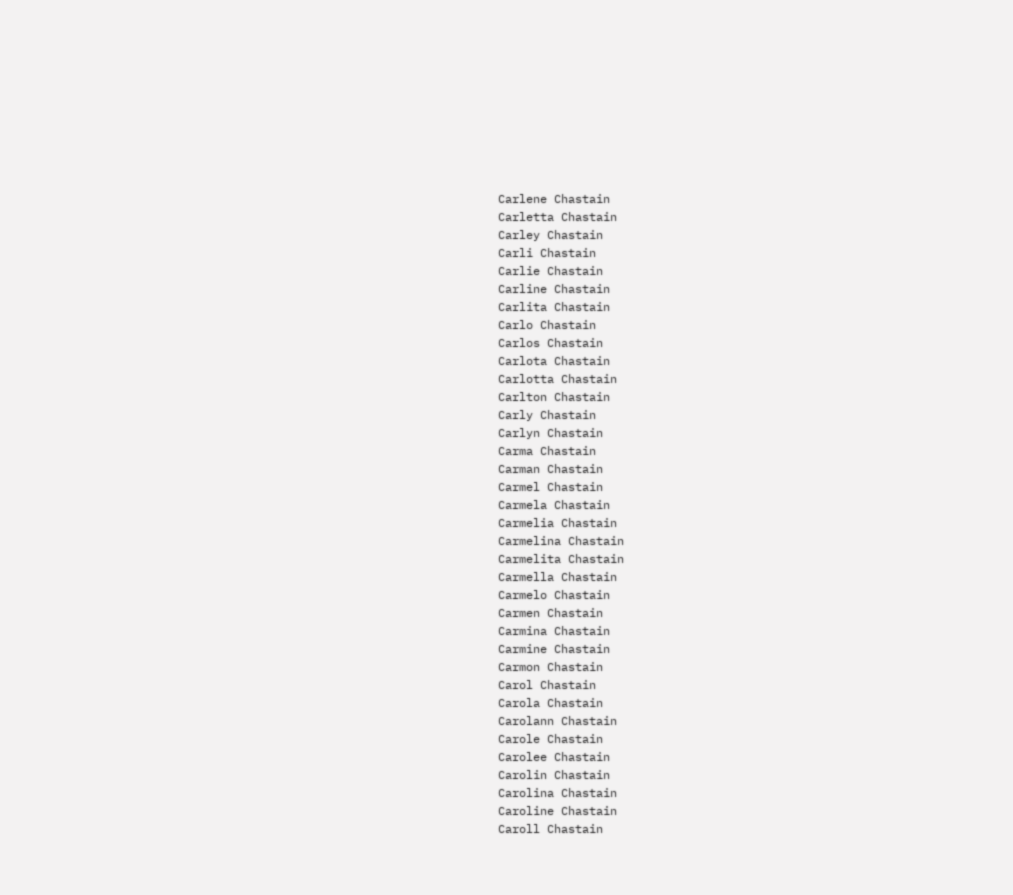Carlene Chastain
Carletta Chastain
Carley Chastain
Carli Chastain
Carlie Chastain
Carline Chastain
Carlita Chastain
Carlo Chastain
Carlos Chastain
Carlota Chastain
Carlotta Chastain
Carlton Chastain
Carly Chastain
Carlyn Chastain
Carma Chastain
Carman Chastain
Carmel Chastain
Carmela Chastain
Carmelia Chastain
Carmelina Chastain
Carmelita Chastain
Carmella Chastain
Carmelo Chastain
Carmen Chastain
Carmina Chastain
Carmine Chastain
Carmon Chastain
Carol Chastain
Carola Chastain
Carolann Chastain
Carole Chastain
Carolee Chastain
Carolin Chastain
Carolina Chastain
Caroline Chastain
Caroll Chastain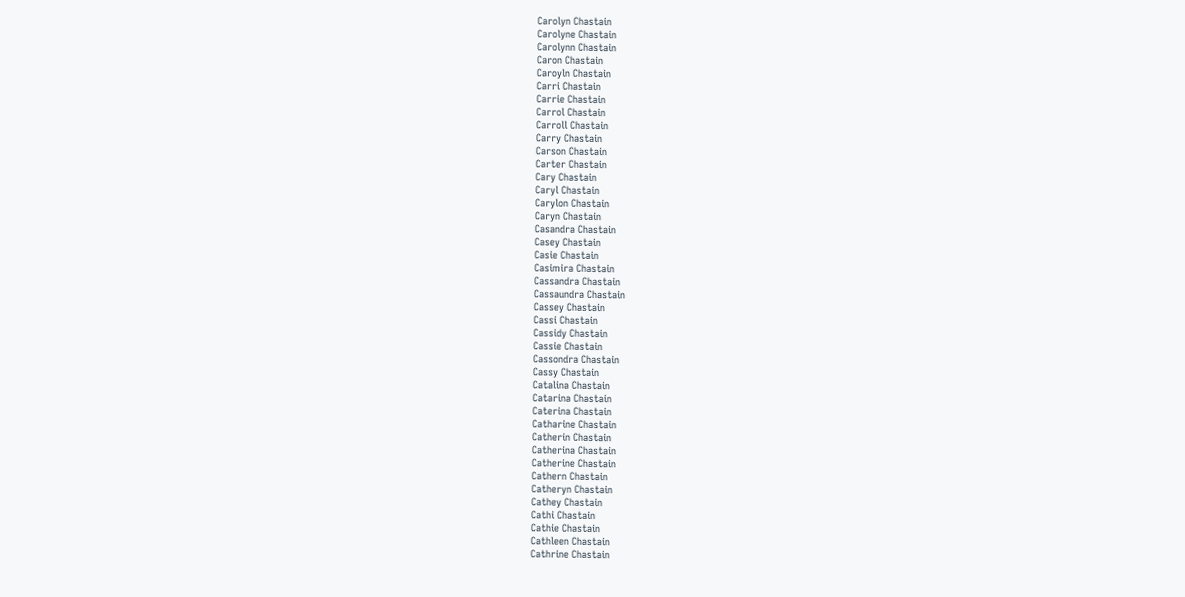Carolyn Chastain
Carolyne Chastain
Carolynn Chastain
Caron Chastain
Caroyln Chastain
Carri Chastain
Carrie Chastain
Carrol Chastain
Carroll Chastain
Carry Chastain
Carson Chastain
Carter Chastain
Cary Chastain
Caryl Chastain
Carylon Chastain
Caryn Chastain
Casandra Chastain
Casey Chastain
Casie Chastain
Casimira Chastain
Cassandra Chastain
Cassaundra Chastain
Cassey Chastain
Cassi Chastain
Cassidy Chastain
Cassie Chastain
Cassondra Chastain
Cassy Chastain
Catalina Chastain
Catarina Chastain
Caterina Chastain
Catharine Chastain
Catherin Chastain
Catherina Chastain
Catherine Chastain
Cathern Chastain
Catheryn Chastain
Cathey Chastain
Cathi Chastain
Cathie Chastain
Cathleen Chastain
Cathrine Chastain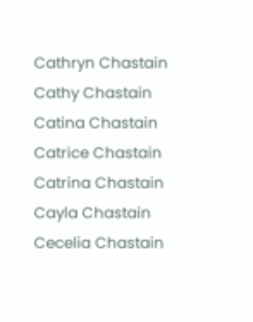Cathryn Chastain
Cathy Chastain
Catina Chastain
Catrice Chastain
Catrina Chastain
Cayla Chastain
Cecelia Chastain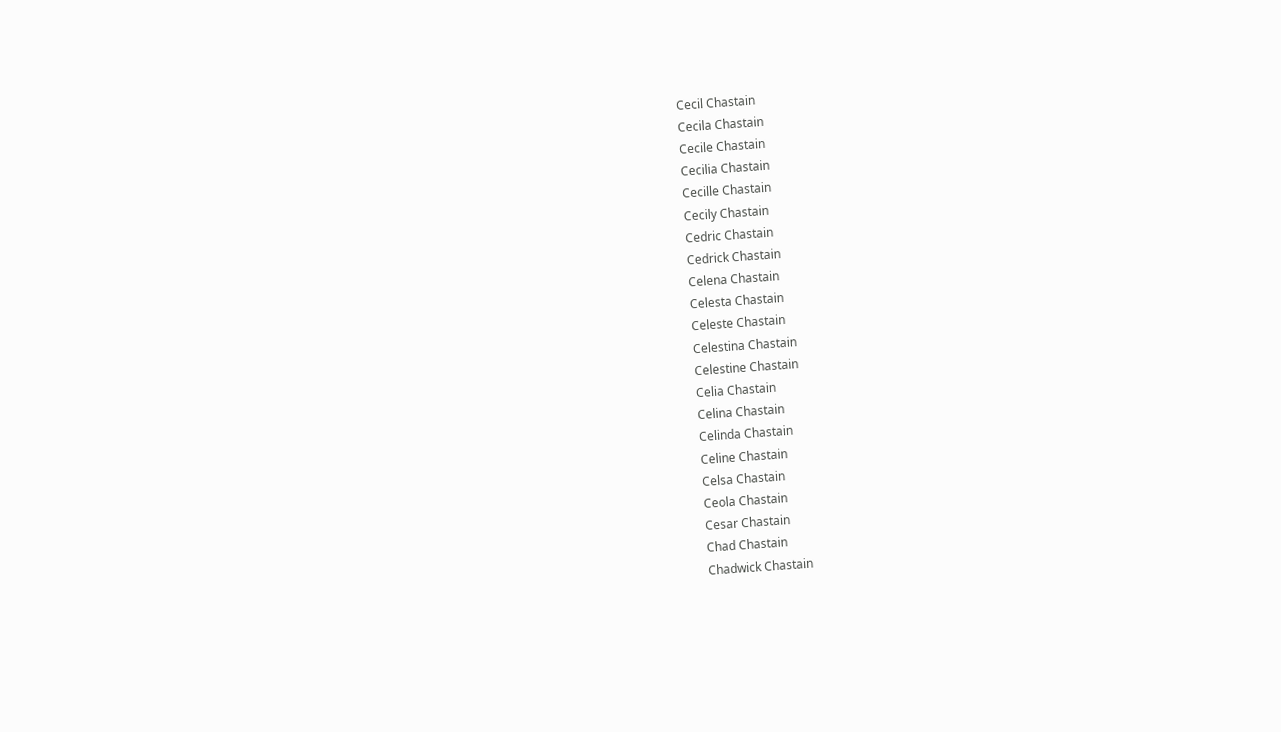Cecil Chastain
Cecila Chastain
Cecile Chastain
Cecilia Chastain
Cecille Chastain
Cecily Chastain
Cedric Chastain
Cedrick Chastain
Celena Chastain
Celesta Chastain
Celeste Chastain
Celestina Chastain
Celestine Chastain
Celia Chastain
Celina Chastain
Celinda Chastain
Celine Chastain
Celsa Chastain
Ceola Chastain
Cesar Chastain
Chad Chastain
Chadwick Chastain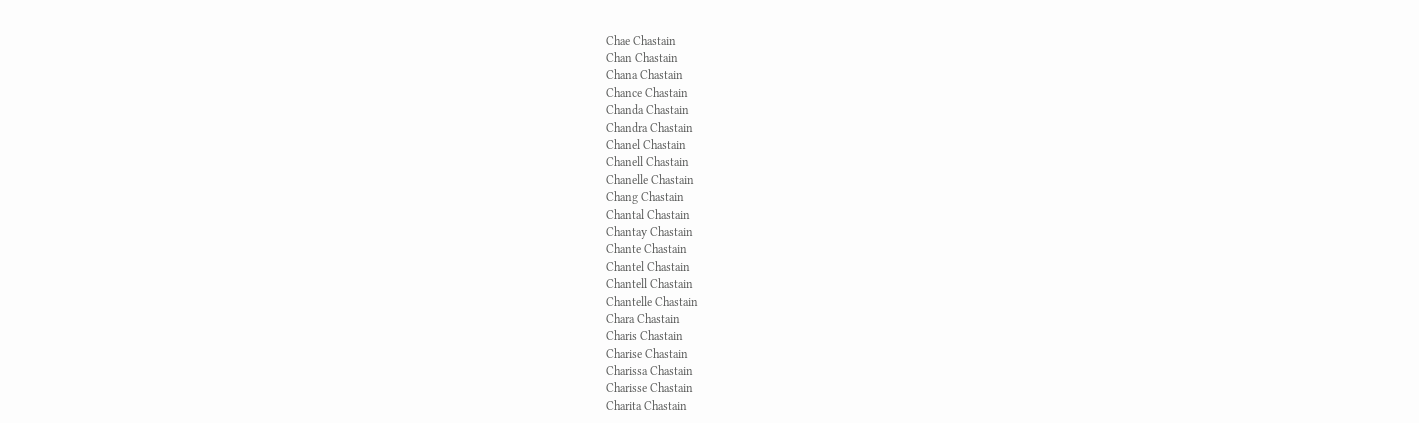Chae Chastain
Chan Chastain
Chana Chastain
Chance Chastain
Chanda Chastain
Chandra Chastain
Chanel Chastain
Chanell Chastain
Chanelle Chastain
Chang Chastain
Chantal Chastain
Chantay Chastain
Chante Chastain
Chantel Chastain
Chantell Chastain
Chantelle Chastain
Chara Chastain
Charis Chastain
Charise Chastain
Charissa Chastain
Charisse Chastain
Charita Chastain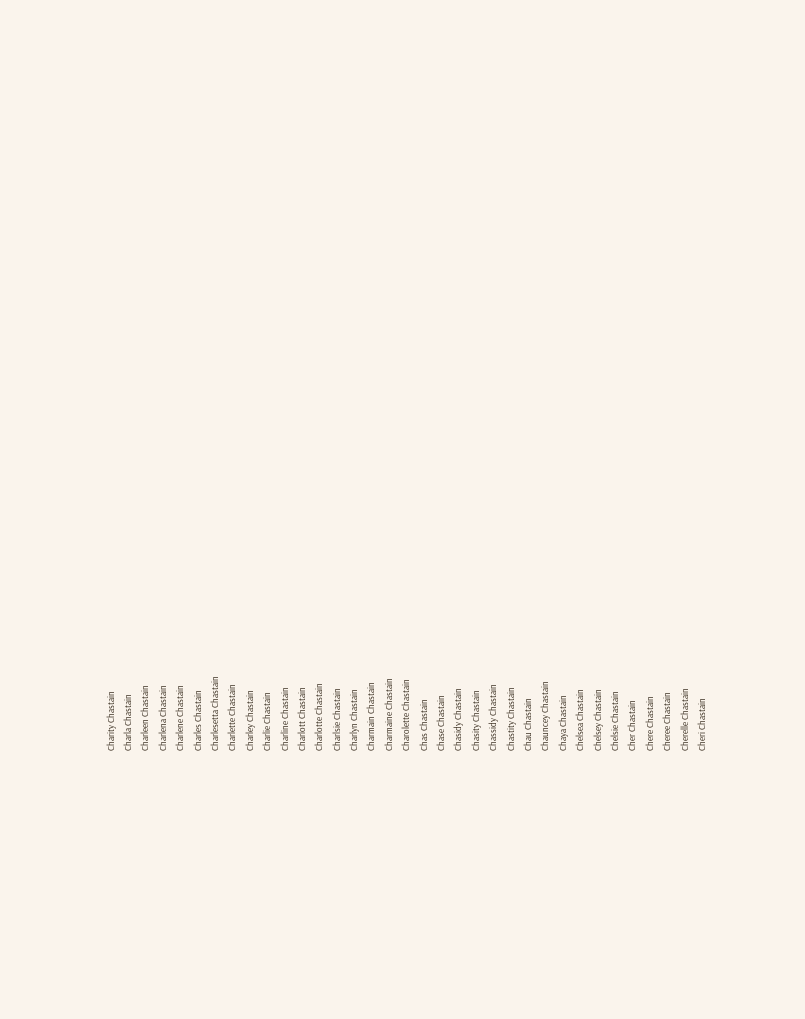Charity Chastain
Charla Chastain
Charleen Chastain
Charlena Chastain
Charlene Chastain
Charles Chastain
Charlesetta Chastain
Charlette Chastain
Charley Chastain
Charlie Chastain
Charline Chastain
Charlott Chastain
Charlotte Chastain
Charlsie Chastain
Charlyn Chastain
Charmain Chastain
Charmaine Chastain
Charolette Chastain
Chas Chastain
Chase Chastain
Chasidy Chastain
Chasity Chastain
Chassidy Chastain
Chastity Chastain
Chau Chastain
Chauncey Chastain
Chaya Chastain
Chelsea Chastain
Chelsey Chastain
Chelsie Chastain
Cher Chastain
Chere Chastain
Cheree Chastain
Cherelle Chastain
Cheri Chastain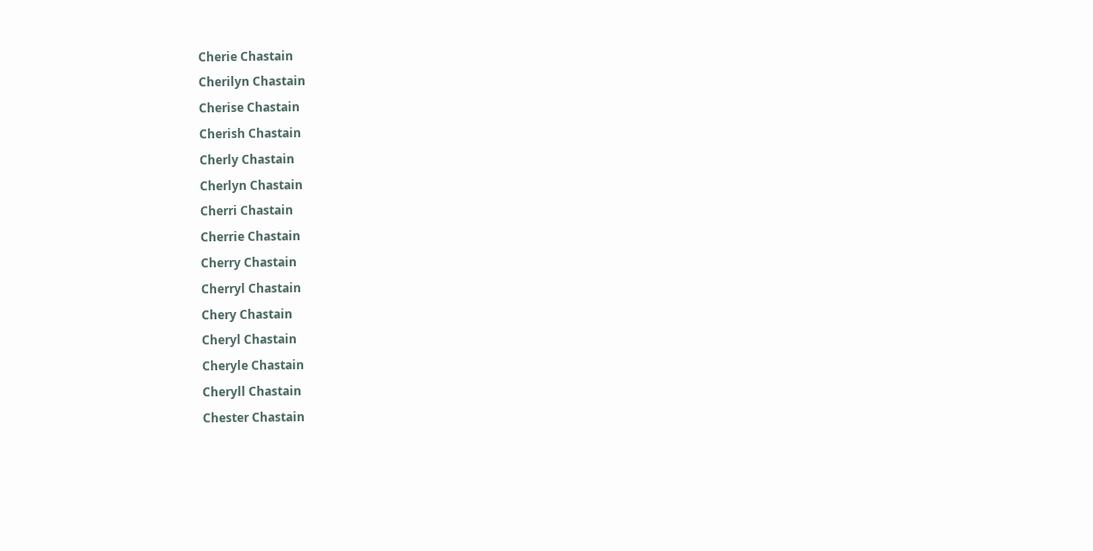Cherie Chastain
Cherilyn Chastain
Cherise Chastain
Cherish Chastain
Cherly Chastain
Cherlyn Chastain
Cherri Chastain
Cherrie Chastain
Cherry Chastain
Cherryl Chastain
Chery Chastain
Cheryl Chastain
Cheryle Chastain
Cheryll Chastain
Chester Chastain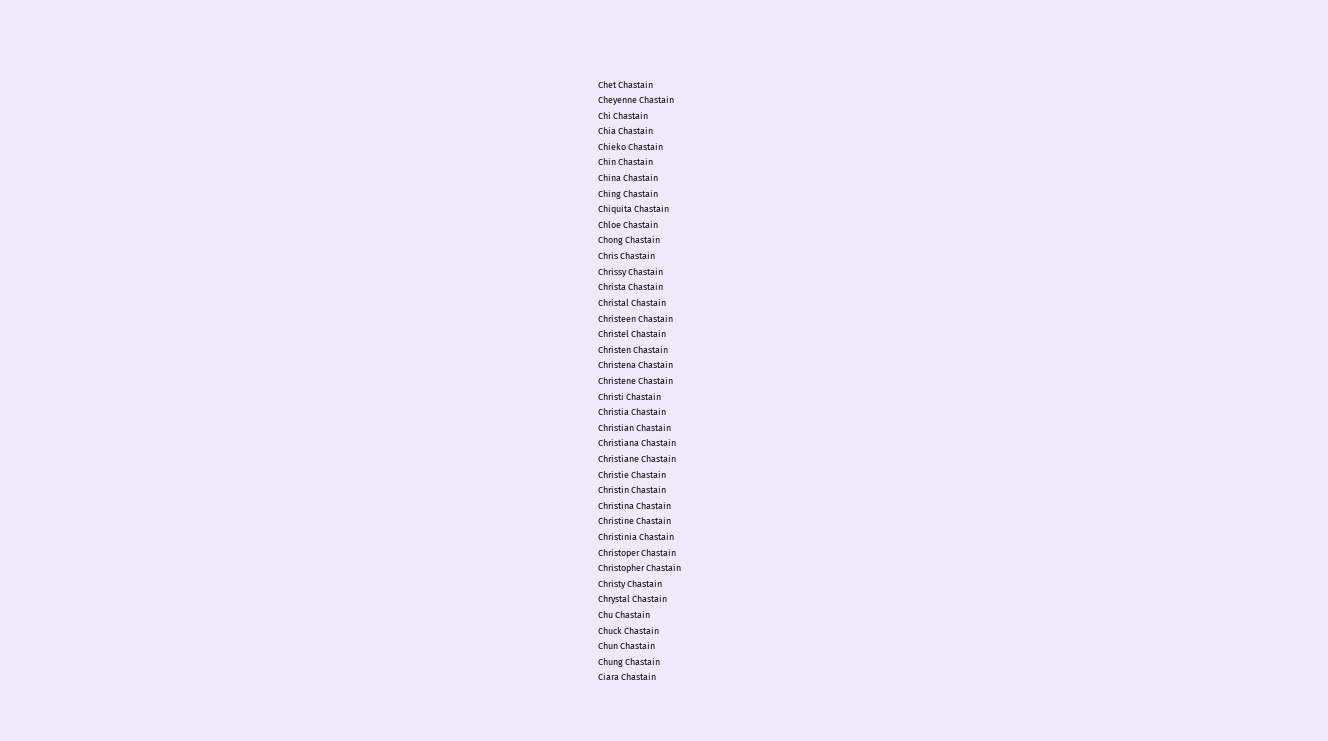Chet Chastain
Cheyenne Chastain
Chi Chastain
Chia Chastain
Chieko Chastain
Chin Chastain
China Chastain
Ching Chastain
Chiquita Chastain
Chloe Chastain
Chong Chastain
Chris Chastain
Chrissy Chastain
Christa Chastain
Christal Chastain
Christeen Chastain
Christel Chastain
Christen Chastain
Christena Chastain
Christene Chastain
Christi Chastain
Christia Chastain
Christian Chastain
Christiana Chastain
Christiane Chastain
Christie Chastain
Christin Chastain
Christina Chastain
Christine Chastain
Christinia Chastain
Christoper Chastain
Christopher Chastain
Christy Chastain
Chrystal Chastain
Chu Chastain
Chuck Chastain
Chun Chastain
Chung Chastain
Ciara Chastain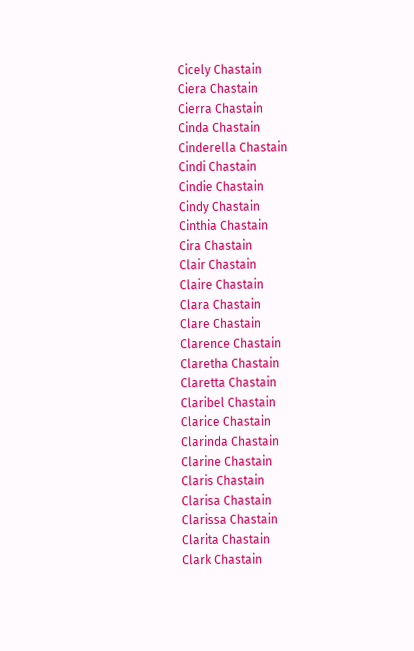Cicely Chastain
Ciera Chastain
Cierra Chastain
Cinda Chastain
Cinderella Chastain
Cindi Chastain
Cindie Chastain
Cindy Chastain
Cinthia Chastain
Cira Chastain
Clair Chastain
Claire Chastain
Clara Chastain
Clare Chastain
Clarence Chastain
Claretha Chastain
Claretta Chastain
Claribel Chastain
Clarice Chastain
Clarinda Chastain
Clarine Chastain
Claris Chastain
Clarisa Chastain
Clarissa Chastain
Clarita Chastain
Clark Chastain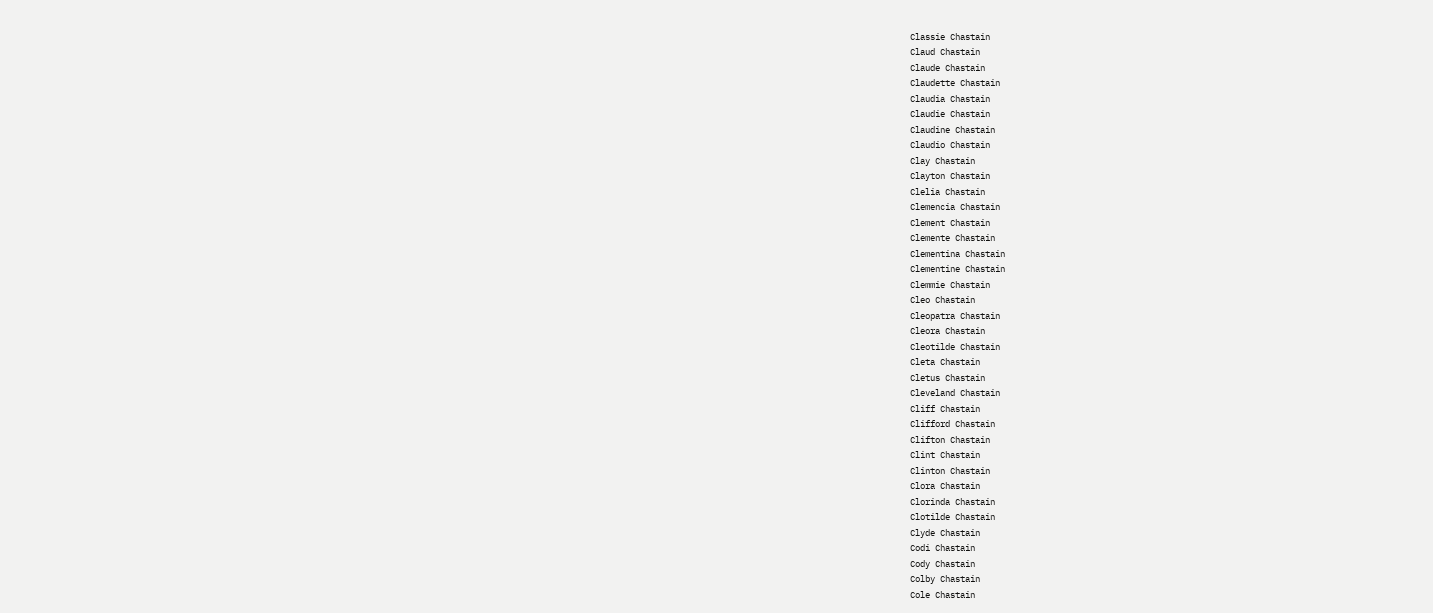Classie Chastain
Claud Chastain
Claude Chastain
Claudette Chastain
Claudia Chastain
Claudie Chastain
Claudine Chastain
Claudio Chastain
Clay Chastain
Clayton Chastain
Clelia Chastain
Clemencia Chastain
Clement Chastain
Clemente Chastain
Clementina Chastain
Clementine Chastain
Clemmie Chastain
Cleo Chastain
Cleopatra Chastain
Cleora Chastain
Cleotilde Chastain
Cleta Chastain
Cletus Chastain
Cleveland Chastain
Cliff Chastain
Clifford Chastain
Clifton Chastain
Clint Chastain
Clinton Chastain
Clora Chastain
Clorinda Chastain
Clotilde Chastain
Clyde Chastain
Codi Chastain
Cody Chastain
Colby Chastain
Cole Chastain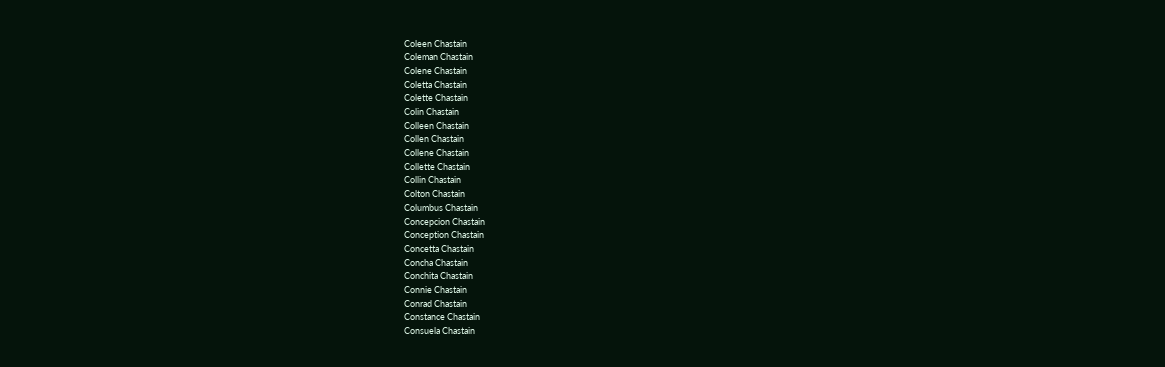Coleen Chastain
Coleman Chastain
Colene Chastain
Coletta Chastain
Colette Chastain
Colin Chastain
Colleen Chastain
Collen Chastain
Collene Chastain
Collette Chastain
Collin Chastain
Colton Chastain
Columbus Chastain
Concepcion Chastain
Conception Chastain
Concetta Chastain
Concha Chastain
Conchita Chastain
Connie Chastain
Conrad Chastain
Constance Chastain
Consuela Chastain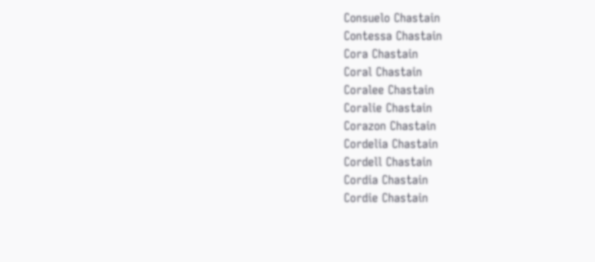Consuelo Chastain
Contessa Chastain
Cora Chastain
Coral Chastain
Coralee Chastain
Coralie Chastain
Corazon Chastain
Cordelia Chastain
Cordell Chastain
Cordia Chastain
Cordie Chastain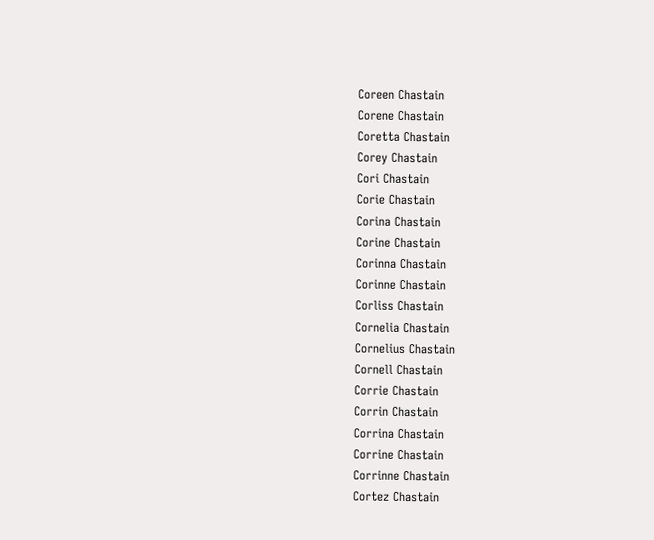Coreen Chastain
Corene Chastain
Coretta Chastain
Corey Chastain
Cori Chastain
Corie Chastain
Corina Chastain
Corine Chastain
Corinna Chastain
Corinne Chastain
Corliss Chastain
Cornelia Chastain
Cornelius Chastain
Cornell Chastain
Corrie Chastain
Corrin Chastain
Corrina Chastain
Corrine Chastain
Corrinne Chastain
Cortez Chastain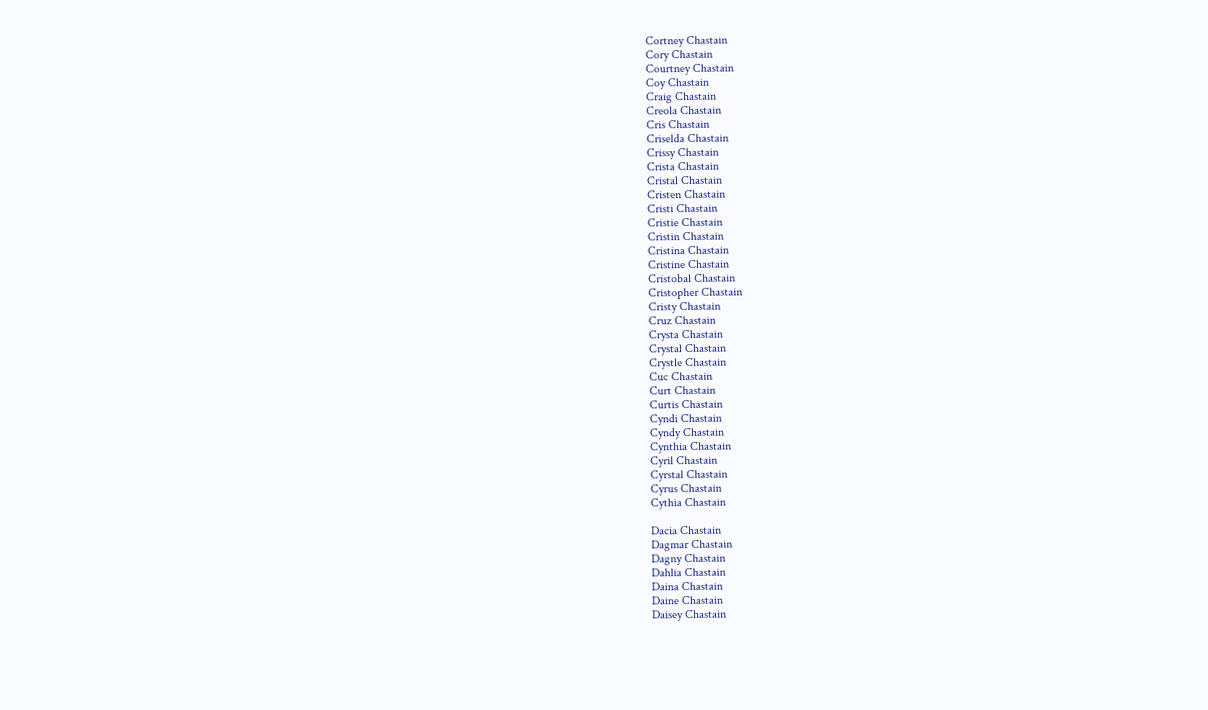Cortney Chastain
Cory Chastain
Courtney Chastain
Coy Chastain
Craig Chastain
Creola Chastain
Cris Chastain
Criselda Chastain
Crissy Chastain
Crista Chastain
Cristal Chastain
Cristen Chastain
Cristi Chastain
Cristie Chastain
Cristin Chastain
Cristina Chastain
Cristine Chastain
Cristobal Chastain
Cristopher Chastain
Cristy Chastain
Cruz Chastain
Crysta Chastain
Crystal Chastain
Crystle Chastain
Cuc Chastain
Curt Chastain
Curtis Chastain
Cyndi Chastain
Cyndy Chastain
Cynthia Chastain
Cyril Chastain
Cyrstal Chastain
Cyrus Chastain
Cythia Chastain

Dacia Chastain
Dagmar Chastain
Dagny Chastain
Dahlia Chastain
Daina Chastain
Daine Chastain
Daisey Chastain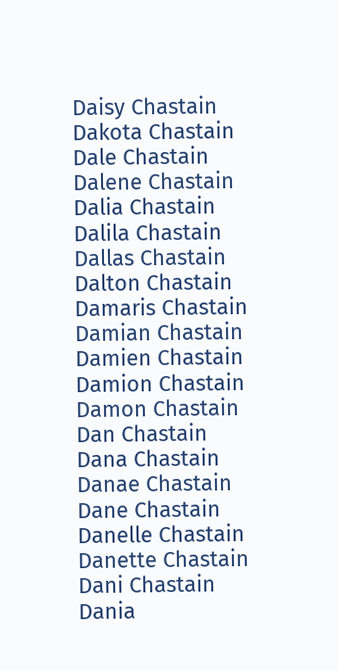Daisy Chastain
Dakota Chastain
Dale Chastain
Dalene Chastain
Dalia Chastain
Dalila Chastain
Dallas Chastain
Dalton Chastain
Damaris Chastain
Damian Chastain
Damien Chastain
Damion Chastain
Damon Chastain
Dan Chastain
Dana Chastain
Danae Chastain
Dane Chastain
Danelle Chastain
Danette Chastain
Dani Chastain
Dania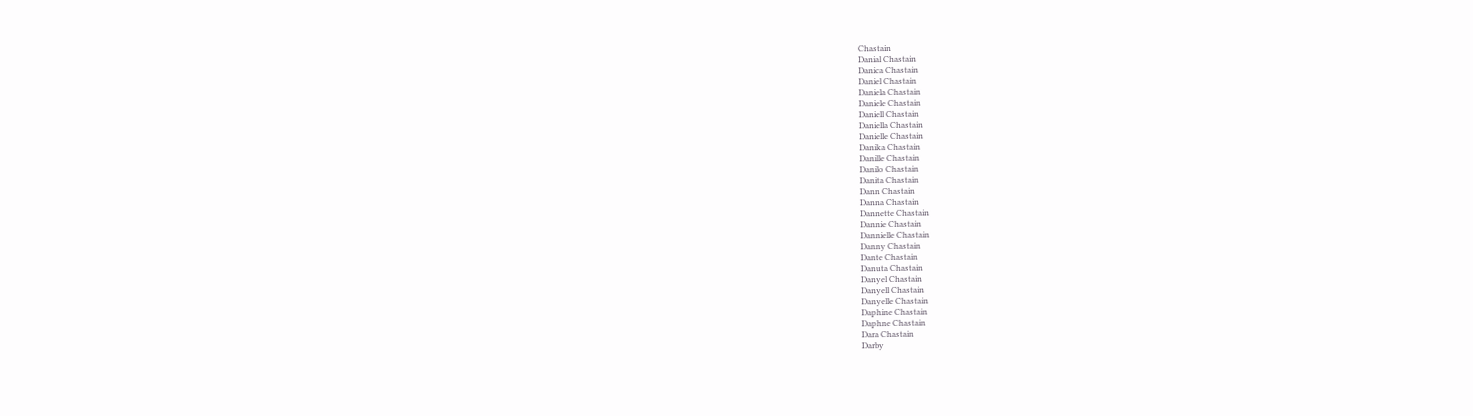Chastain
Danial Chastain
Danica Chastain
Daniel Chastain
Daniela Chastain
Daniele Chastain
Daniell Chastain
Daniella Chastain
Danielle Chastain
Danika Chastain
Danille Chastain
Danilo Chastain
Danita Chastain
Dann Chastain
Danna Chastain
Dannette Chastain
Dannie Chastain
Dannielle Chastain
Danny Chastain
Dante Chastain
Danuta Chastain
Danyel Chastain
Danyell Chastain
Danyelle Chastain
Daphine Chastain
Daphne Chastain
Dara Chastain
Darby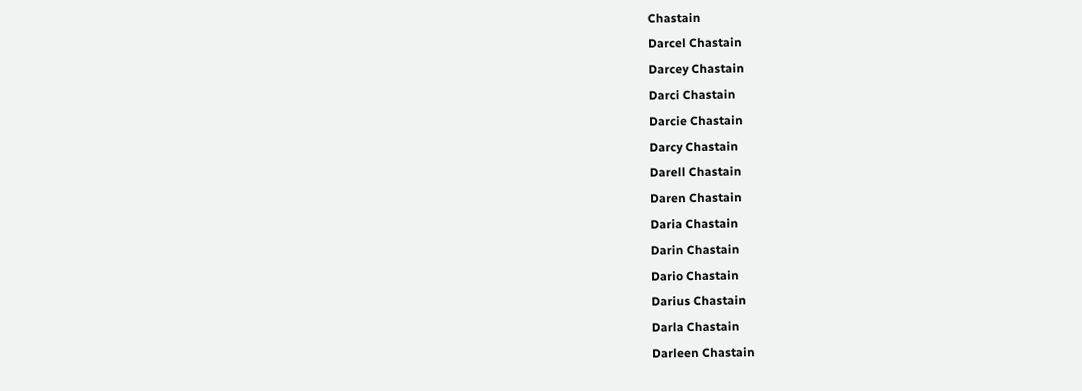Chastain
Darcel Chastain
Darcey Chastain
Darci Chastain
Darcie Chastain
Darcy Chastain
Darell Chastain
Daren Chastain
Daria Chastain
Darin Chastain
Dario Chastain
Darius Chastain
Darla Chastain
Darleen Chastain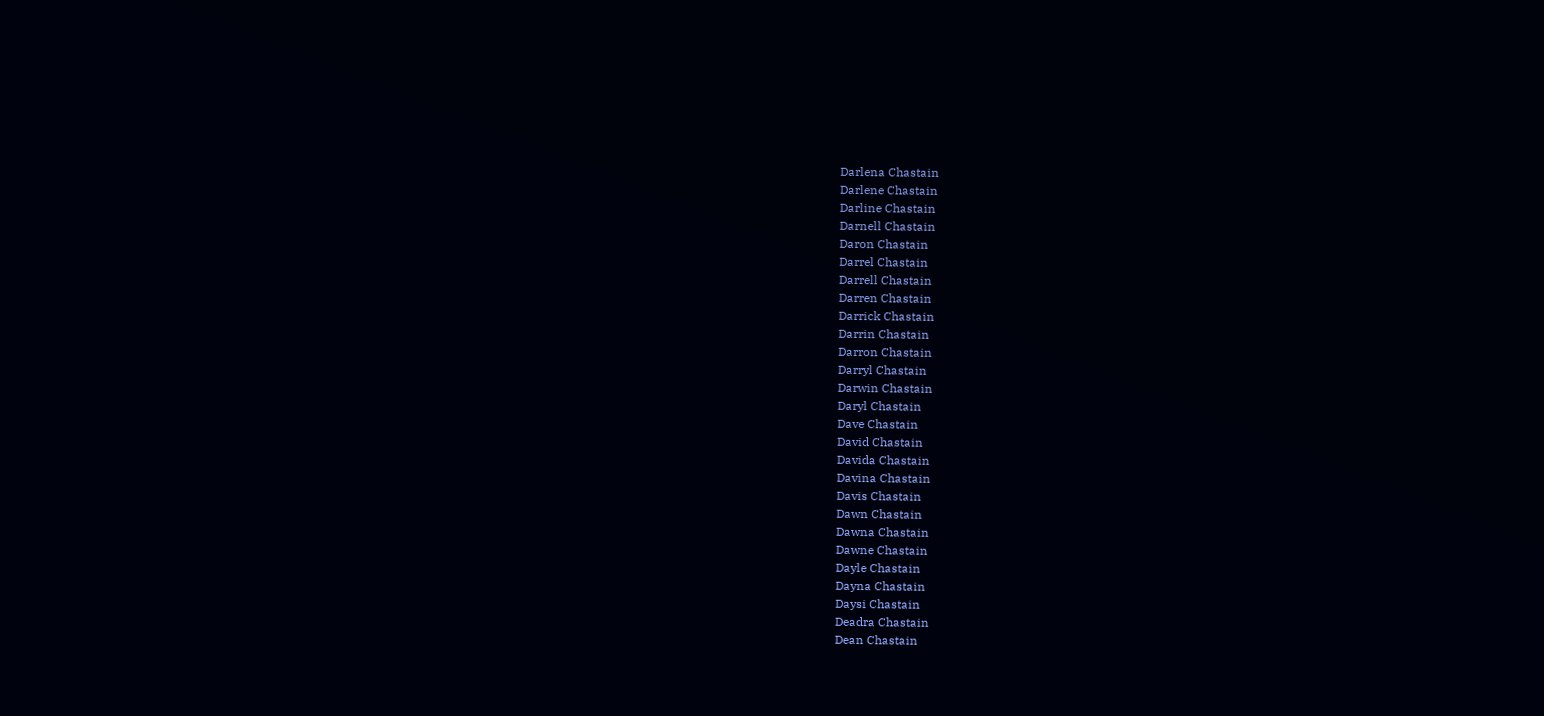Darlena Chastain
Darlene Chastain
Darline Chastain
Darnell Chastain
Daron Chastain
Darrel Chastain
Darrell Chastain
Darren Chastain
Darrick Chastain
Darrin Chastain
Darron Chastain
Darryl Chastain
Darwin Chastain
Daryl Chastain
Dave Chastain
David Chastain
Davida Chastain
Davina Chastain
Davis Chastain
Dawn Chastain
Dawna Chastain
Dawne Chastain
Dayle Chastain
Dayna Chastain
Daysi Chastain
Deadra Chastain
Dean Chastain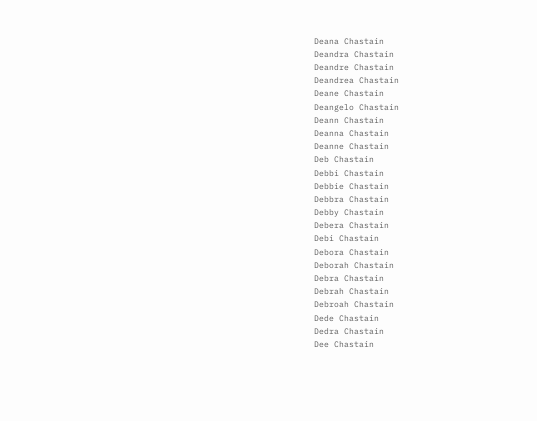Deana Chastain
Deandra Chastain
Deandre Chastain
Deandrea Chastain
Deane Chastain
Deangelo Chastain
Deann Chastain
Deanna Chastain
Deanne Chastain
Deb Chastain
Debbi Chastain
Debbie Chastain
Debbra Chastain
Debby Chastain
Debera Chastain
Debi Chastain
Debora Chastain
Deborah Chastain
Debra Chastain
Debrah Chastain
Debroah Chastain
Dede Chastain
Dedra Chastain
Dee Chastain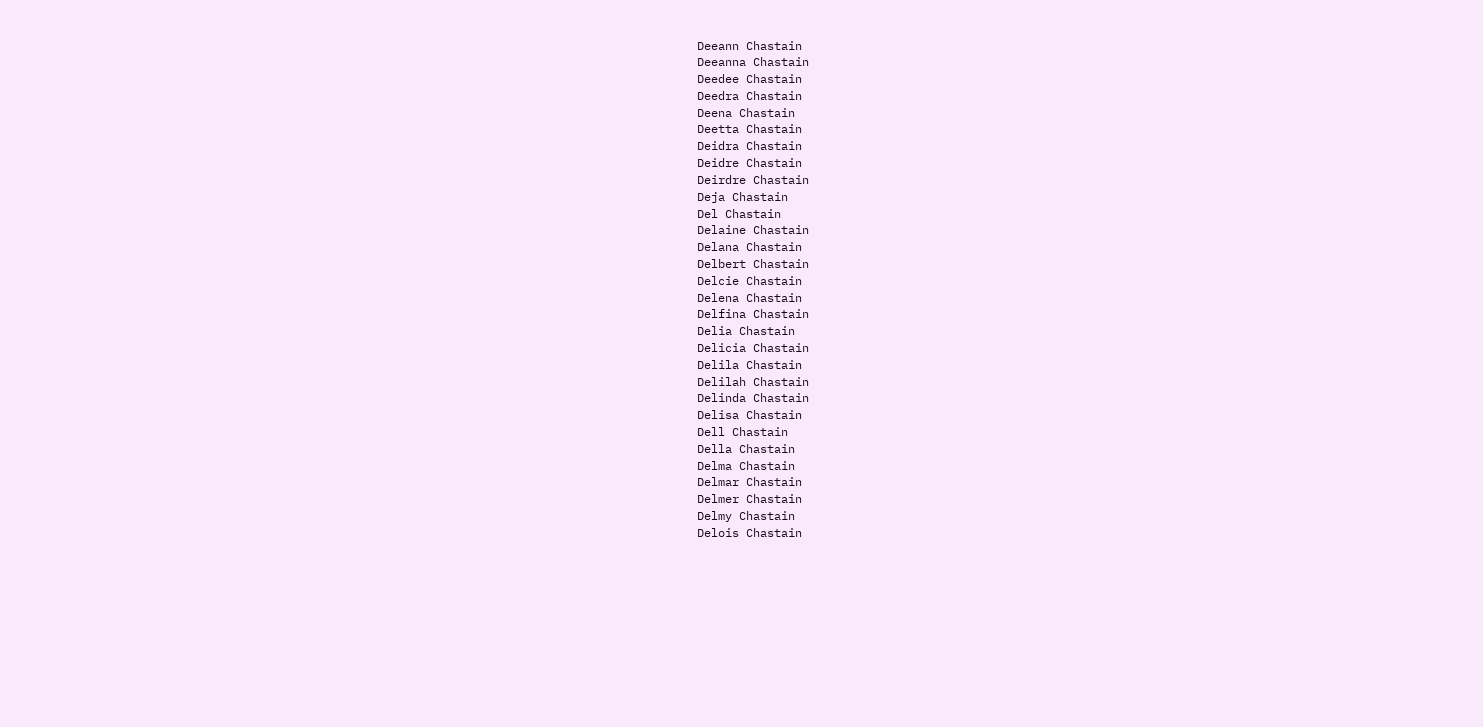Deeann Chastain
Deeanna Chastain
Deedee Chastain
Deedra Chastain
Deena Chastain
Deetta Chastain
Deidra Chastain
Deidre Chastain
Deirdre Chastain
Deja Chastain
Del Chastain
Delaine Chastain
Delana Chastain
Delbert Chastain
Delcie Chastain
Delena Chastain
Delfina Chastain
Delia Chastain
Delicia Chastain
Delila Chastain
Delilah Chastain
Delinda Chastain
Delisa Chastain
Dell Chastain
Della Chastain
Delma Chastain
Delmar Chastain
Delmer Chastain
Delmy Chastain
Delois Chastain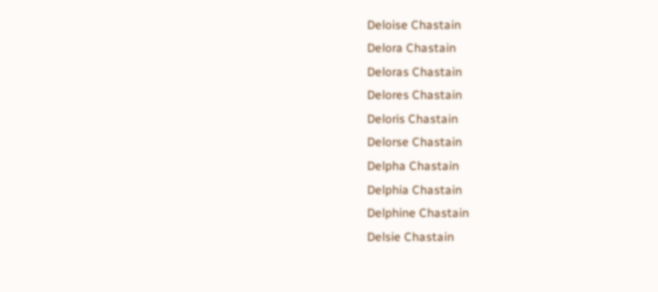Deloise Chastain
Delora Chastain
Deloras Chastain
Delores Chastain
Deloris Chastain
Delorse Chastain
Delpha Chastain
Delphia Chastain
Delphine Chastain
Delsie Chastain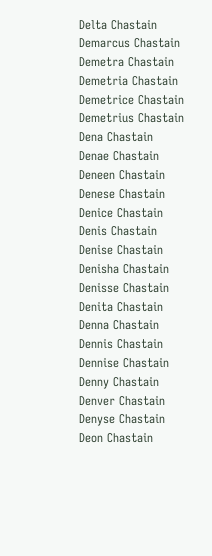Delta Chastain
Demarcus Chastain
Demetra Chastain
Demetria Chastain
Demetrice Chastain
Demetrius Chastain
Dena Chastain
Denae Chastain
Deneen Chastain
Denese Chastain
Denice Chastain
Denis Chastain
Denise Chastain
Denisha Chastain
Denisse Chastain
Denita Chastain
Denna Chastain
Dennis Chastain
Dennise Chastain
Denny Chastain
Denver Chastain
Denyse Chastain
Deon Chastain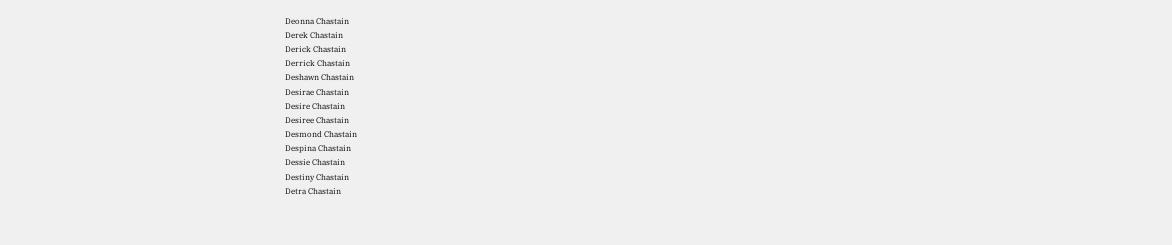Deonna Chastain
Derek Chastain
Derick Chastain
Derrick Chastain
Deshawn Chastain
Desirae Chastain
Desire Chastain
Desiree Chastain
Desmond Chastain
Despina Chastain
Dessie Chastain
Destiny Chastain
Detra Chastain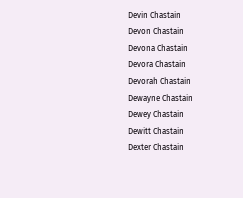Devin Chastain
Devon Chastain
Devona Chastain
Devora Chastain
Devorah Chastain
Dewayne Chastain
Dewey Chastain
Dewitt Chastain
Dexter Chastain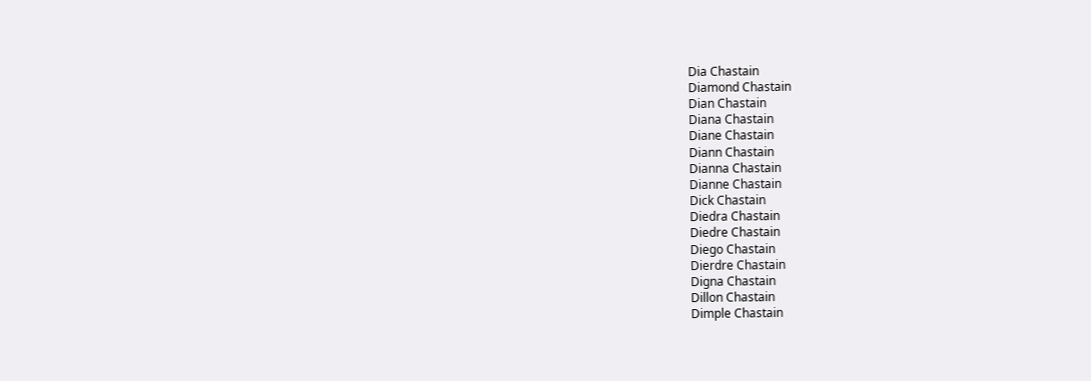Dia Chastain
Diamond Chastain
Dian Chastain
Diana Chastain
Diane Chastain
Diann Chastain
Dianna Chastain
Dianne Chastain
Dick Chastain
Diedra Chastain
Diedre Chastain
Diego Chastain
Dierdre Chastain
Digna Chastain
Dillon Chastain
Dimple Chastain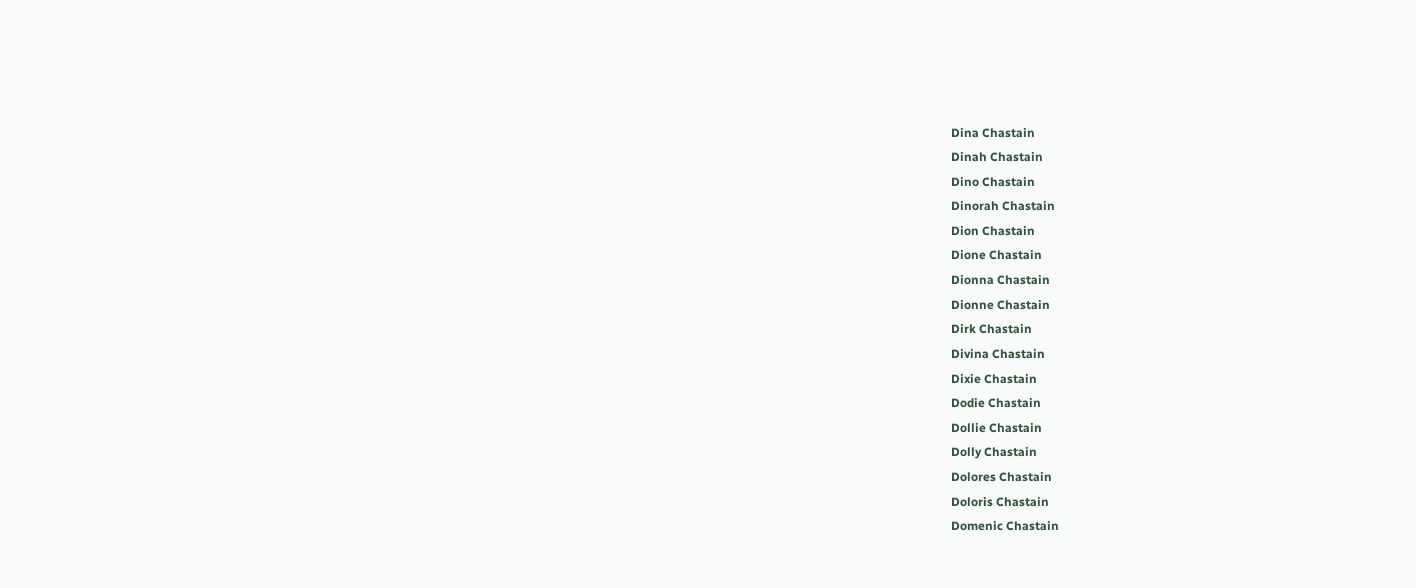Dina Chastain
Dinah Chastain
Dino Chastain
Dinorah Chastain
Dion Chastain
Dione Chastain
Dionna Chastain
Dionne Chastain
Dirk Chastain
Divina Chastain
Dixie Chastain
Dodie Chastain
Dollie Chastain
Dolly Chastain
Dolores Chastain
Doloris Chastain
Domenic Chastain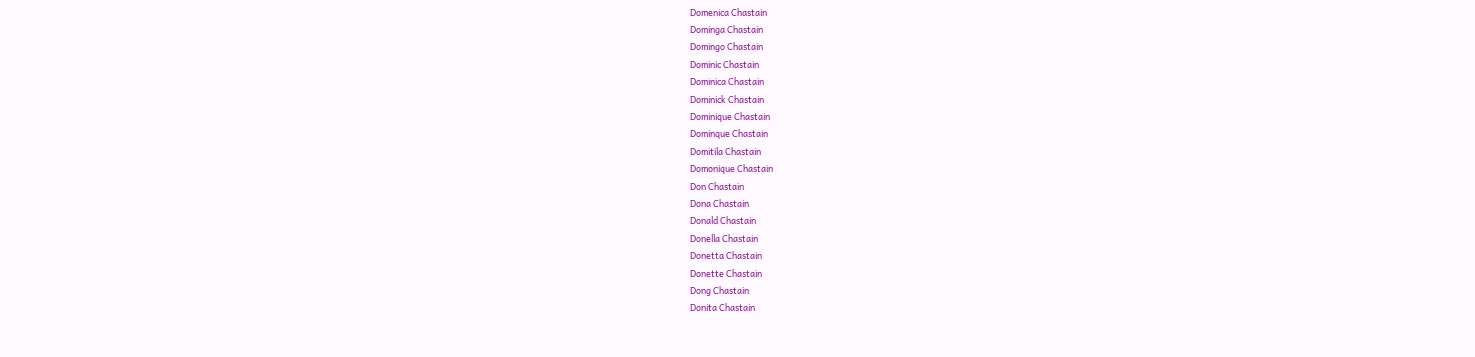Domenica Chastain
Dominga Chastain
Domingo Chastain
Dominic Chastain
Dominica Chastain
Dominick Chastain
Dominique Chastain
Dominque Chastain
Domitila Chastain
Domonique Chastain
Don Chastain
Dona Chastain
Donald Chastain
Donella Chastain
Donetta Chastain
Donette Chastain
Dong Chastain
Donita Chastain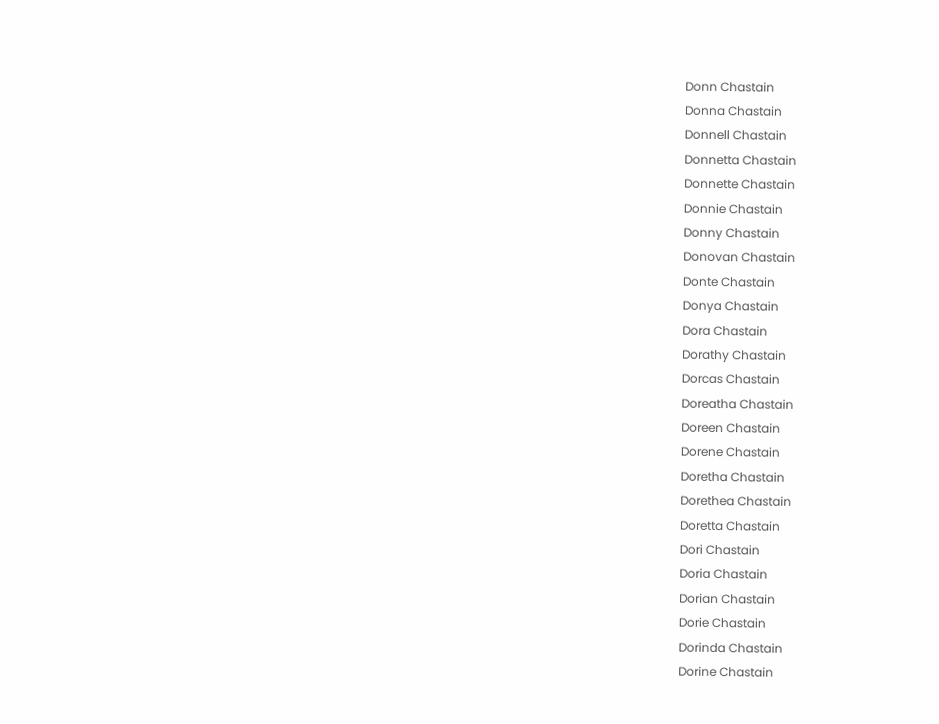Donn Chastain
Donna Chastain
Donnell Chastain
Donnetta Chastain
Donnette Chastain
Donnie Chastain
Donny Chastain
Donovan Chastain
Donte Chastain
Donya Chastain
Dora Chastain
Dorathy Chastain
Dorcas Chastain
Doreatha Chastain
Doreen Chastain
Dorene Chastain
Doretha Chastain
Dorethea Chastain
Doretta Chastain
Dori Chastain
Doria Chastain
Dorian Chastain
Dorie Chastain
Dorinda Chastain
Dorine Chastain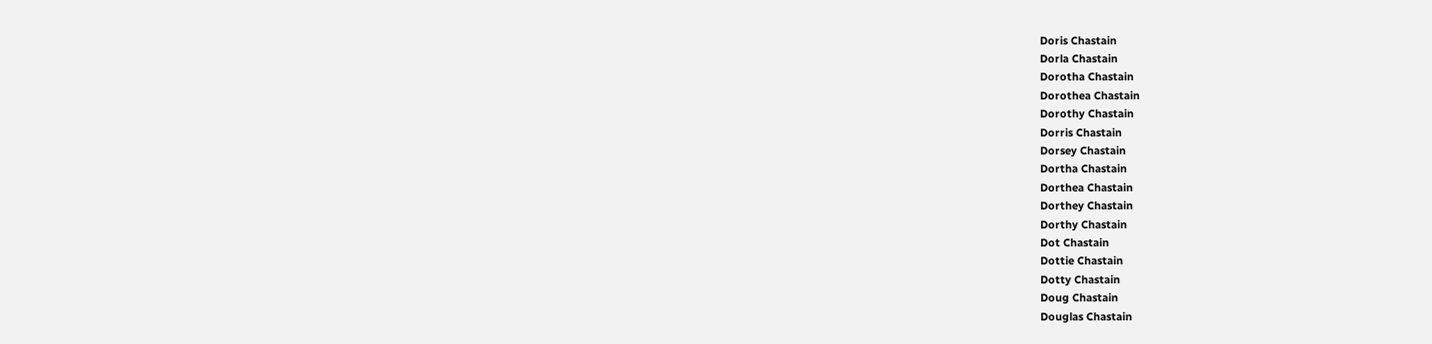Doris Chastain
Dorla Chastain
Dorotha Chastain
Dorothea Chastain
Dorothy Chastain
Dorris Chastain
Dorsey Chastain
Dortha Chastain
Dorthea Chastain
Dorthey Chastain
Dorthy Chastain
Dot Chastain
Dottie Chastain
Dotty Chastain
Doug Chastain
Douglas Chastain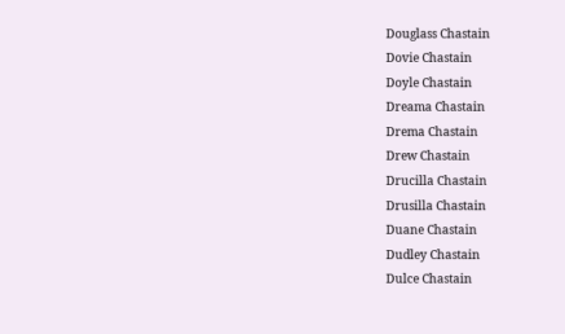Douglass Chastain
Dovie Chastain
Doyle Chastain
Dreama Chastain
Drema Chastain
Drew Chastain
Drucilla Chastain
Drusilla Chastain
Duane Chastain
Dudley Chastain
Dulce Chastain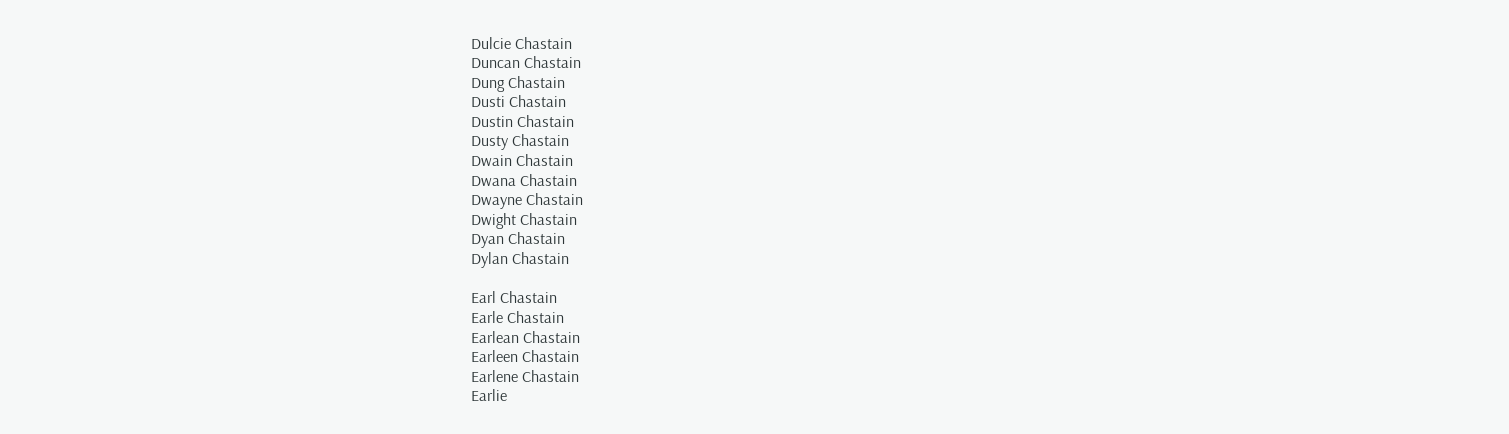Dulcie Chastain
Duncan Chastain
Dung Chastain
Dusti Chastain
Dustin Chastain
Dusty Chastain
Dwain Chastain
Dwana Chastain
Dwayne Chastain
Dwight Chastain
Dyan Chastain
Dylan Chastain

Earl Chastain
Earle Chastain
Earlean Chastain
Earleen Chastain
Earlene Chastain
Earlie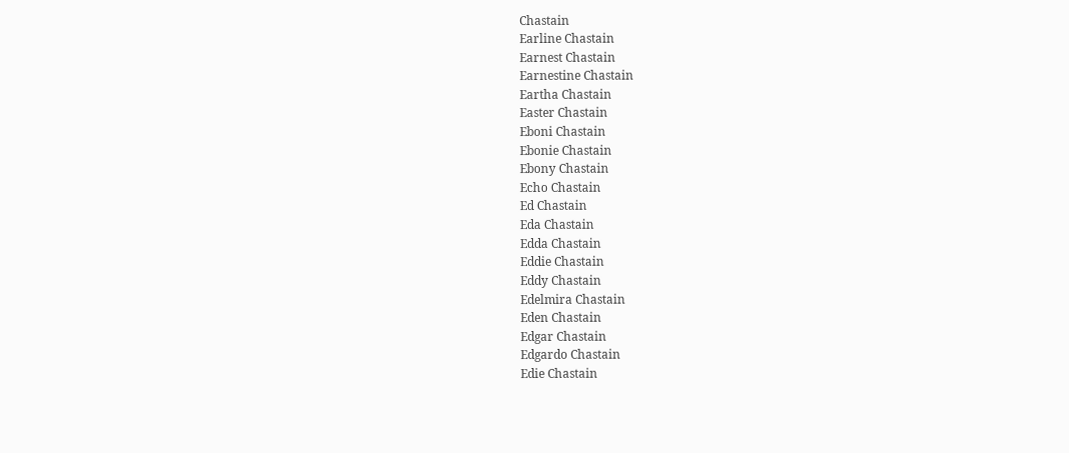Chastain
Earline Chastain
Earnest Chastain
Earnestine Chastain
Eartha Chastain
Easter Chastain
Eboni Chastain
Ebonie Chastain
Ebony Chastain
Echo Chastain
Ed Chastain
Eda Chastain
Edda Chastain
Eddie Chastain
Eddy Chastain
Edelmira Chastain
Eden Chastain
Edgar Chastain
Edgardo Chastain
Edie Chastain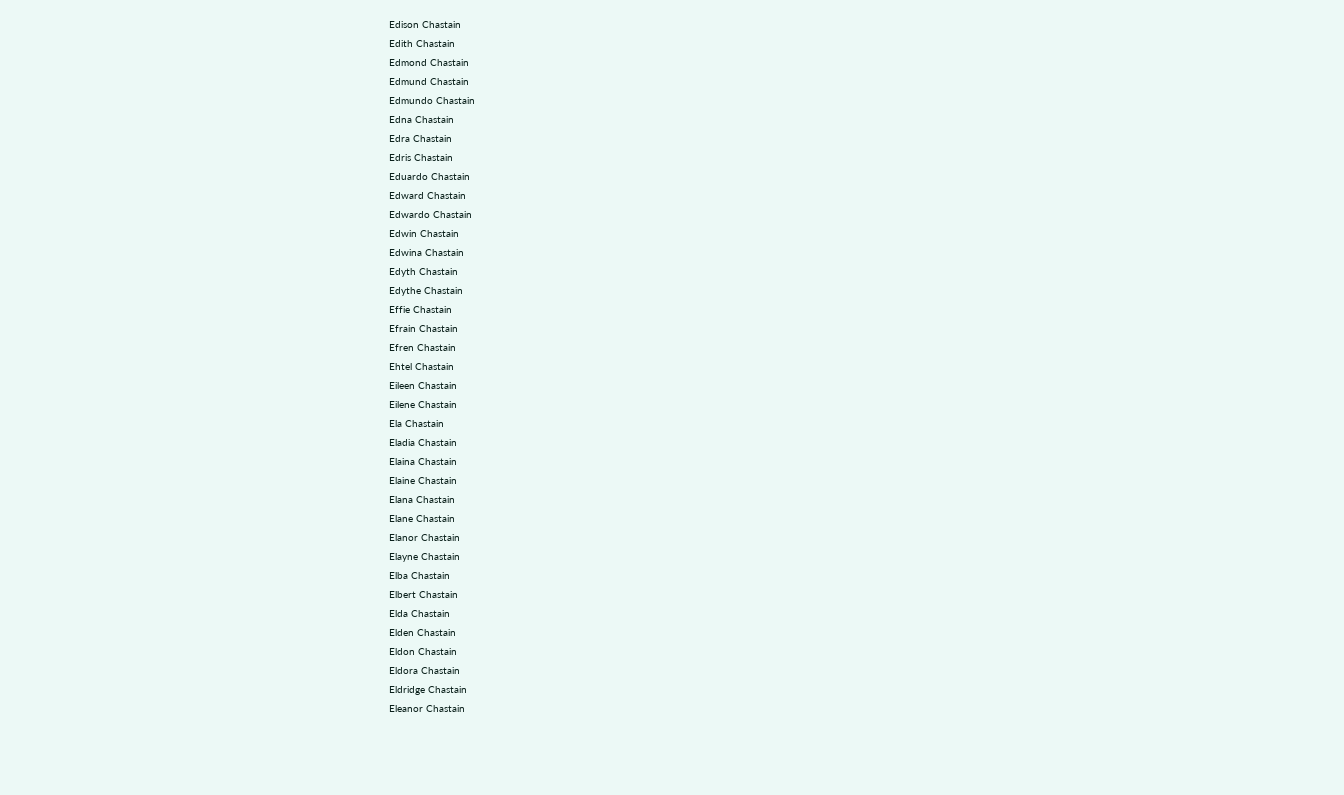Edison Chastain
Edith Chastain
Edmond Chastain
Edmund Chastain
Edmundo Chastain
Edna Chastain
Edra Chastain
Edris Chastain
Eduardo Chastain
Edward Chastain
Edwardo Chastain
Edwin Chastain
Edwina Chastain
Edyth Chastain
Edythe Chastain
Effie Chastain
Efrain Chastain
Efren Chastain
Ehtel Chastain
Eileen Chastain
Eilene Chastain
Ela Chastain
Eladia Chastain
Elaina Chastain
Elaine Chastain
Elana Chastain
Elane Chastain
Elanor Chastain
Elayne Chastain
Elba Chastain
Elbert Chastain
Elda Chastain
Elden Chastain
Eldon Chastain
Eldora Chastain
Eldridge Chastain
Eleanor Chastain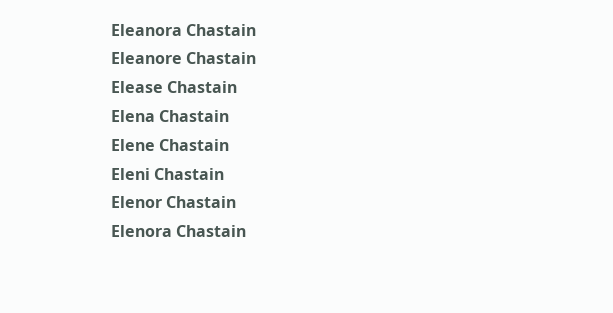Eleanora Chastain
Eleanore Chastain
Elease Chastain
Elena Chastain
Elene Chastain
Eleni Chastain
Elenor Chastain
Elenora Chastain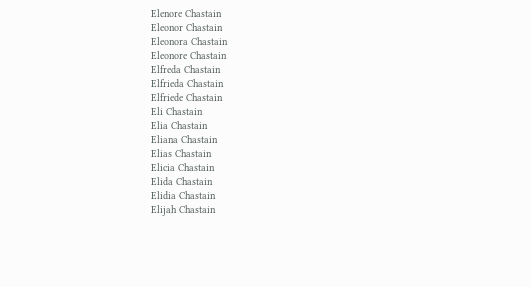Elenore Chastain
Eleonor Chastain
Eleonora Chastain
Eleonore Chastain
Elfreda Chastain
Elfrieda Chastain
Elfriede Chastain
Eli Chastain
Elia Chastain
Eliana Chastain
Elias Chastain
Elicia Chastain
Elida Chastain
Elidia Chastain
Elijah Chastain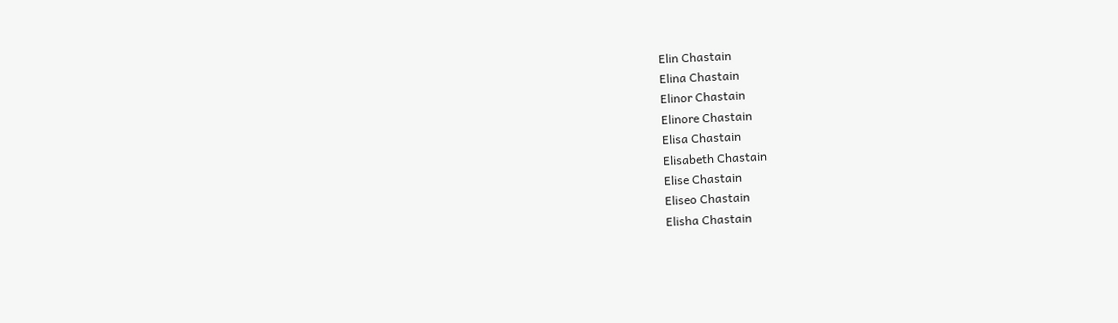Elin Chastain
Elina Chastain
Elinor Chastain
Elinore Chastain
Elisa Chastain
Elisabeth Chastain
Elise Chastain
Eliseo Chastain
Elisha Chastain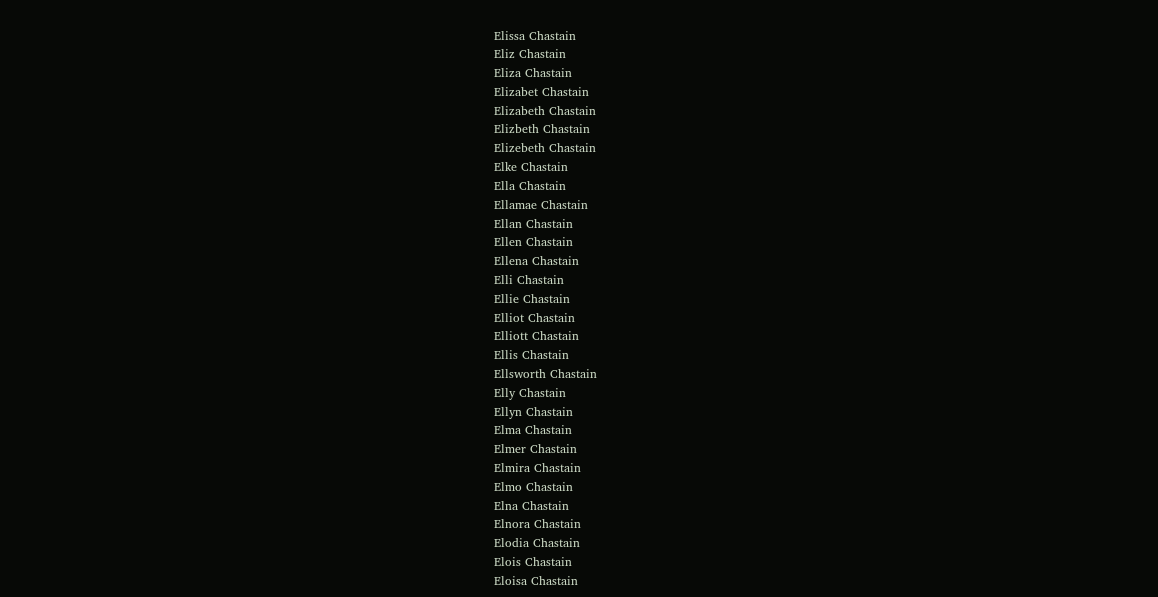Elissa Chastain
Eliz Chastain
Eliza Chastain
Elizabet Chastain
Elizabeth Chastain
Elizbeth Chastain
Elizebeth Chastain
Elke Chastain
Ella Chastain
Ellamae Chastain
Ellan Chastain
Ellen Chastain
Ellena Chastain
Elli Chastain
Ellie Chastain
Elliot Chastain
Elliott Chastain
Ellis Chastain
Ellsworth Chastain
Elly Chastain
Ellyn Chastain
Elma Chastain
Elmer Chastain
Elmira Chastain
Elmo Chastain
Elna Chastain
Elnora Chastain
Elodia Chastain
Elois Chastain
Eloisa Chastain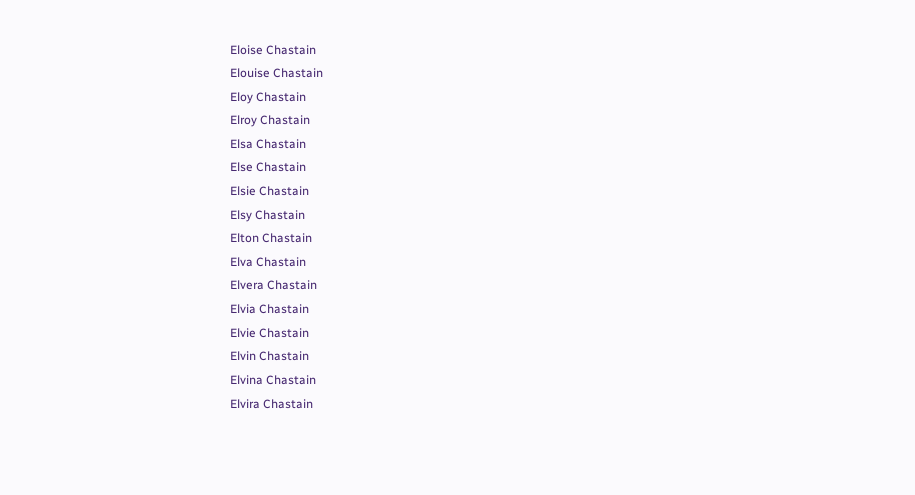Eloise Chastain
Elouise Chastain
Eloy Chastain
Elroy Chastain
Elsa Chastain
Else Chastain
Elsie Chastain
Elsy Chastain
Elton Chastain
Elva Chastain
Elvera Chastain
Elvia Chastain
Elvie Chastain
Elvin Chastain
Elvina Chastain
Elvira Chastain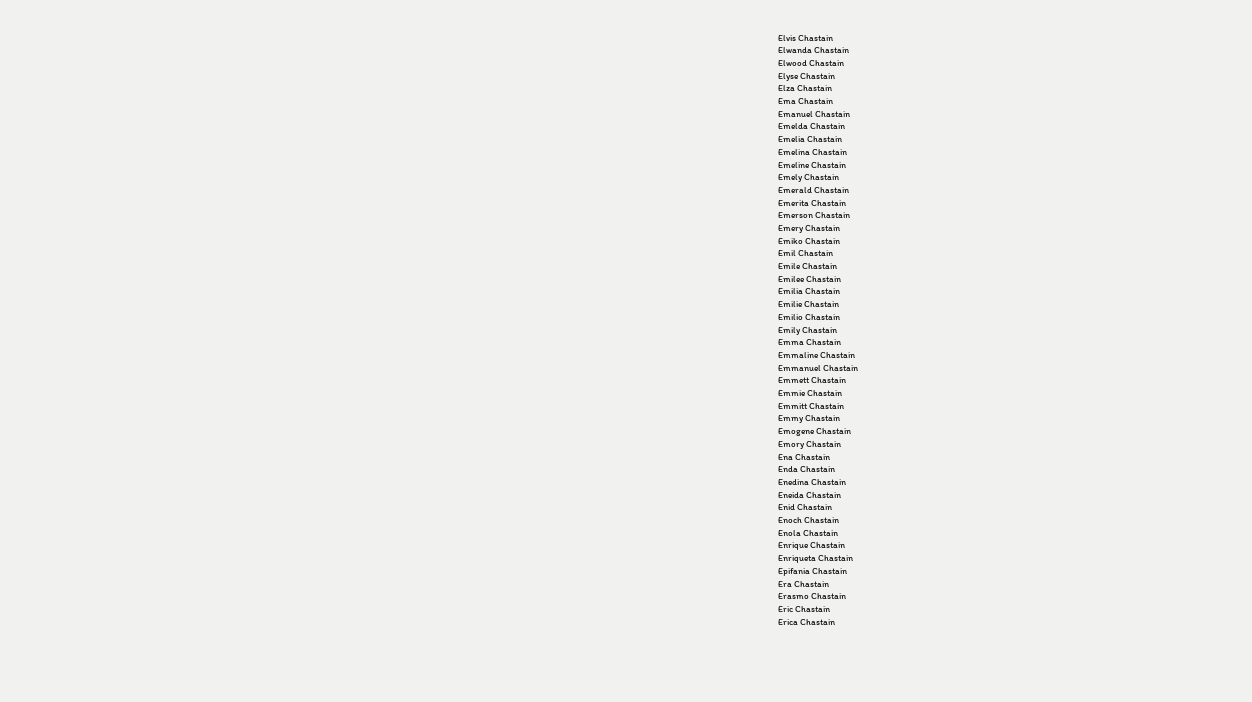Elvis Chastain
Elwanda Chastain
Elwood Chastain
Elyse Chastain
Elza Chastain
Ema Chastain
Emanuel Chastain
Emelda Chastain
Emelia Chastain
Emelina Chastain
Emeline Chastain
Emely Chastain
Emerald Chastain
Emerita Chastain
Emerson Chastain
Emery Chastain
Emiko Chastain
Emil Chastain
Emile Chastain
Emilee Chastain
Emilia Chastain
Emilie Chastain
Emilio Chastain
Emily Chastain
Emma Chastain
Emmaline Chastain
Emmanuel Chastain
Emmett Chastain
Emmie Chastain
Emmitt Chastain
Emmy Chastain
Emogene Chastain
Emory Chastain
Ena Chastain
Enda Chastain
Enedina Chastain
Eneida Chastain
Enid Chastain
Enoch Chastain
Enola Chastain
Enrique Chastain
Enriqueta Chastain
Epifania Chastain
Era Chastain
Erasmo Chastain
Eric Chastain
Erica Chastain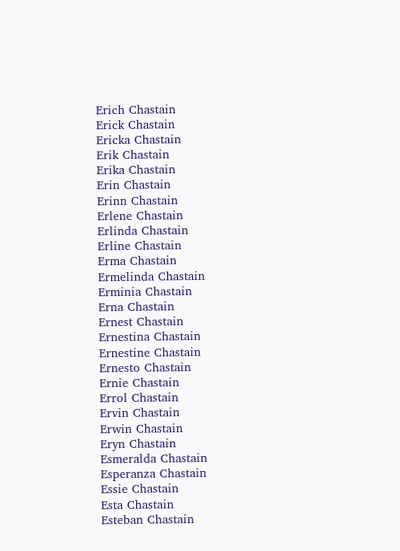Erich Chastain
Erick Chastain
Ericka Chastain
Erik Chastain
Erika Chastain
Erin Chastain
Erinn Chastain
Erlene Chastain
Erlinda Chastain
Erline Chastain
Erma Chastain
Ermelinda Chastain
Erminia Chastain
Erna Chastain
Ernest Chastain
Ernestina Chastain
Ernestine Chastain
Ernesto Chastain
Ernie Chastain
Errol Chastain
Ervin Chastain
Erwin Chastain
Eryn Chastain
Esmeralda Chastain
Esperanza Chastain
Essie Chastain
Esta Chastain
Esteban Chastain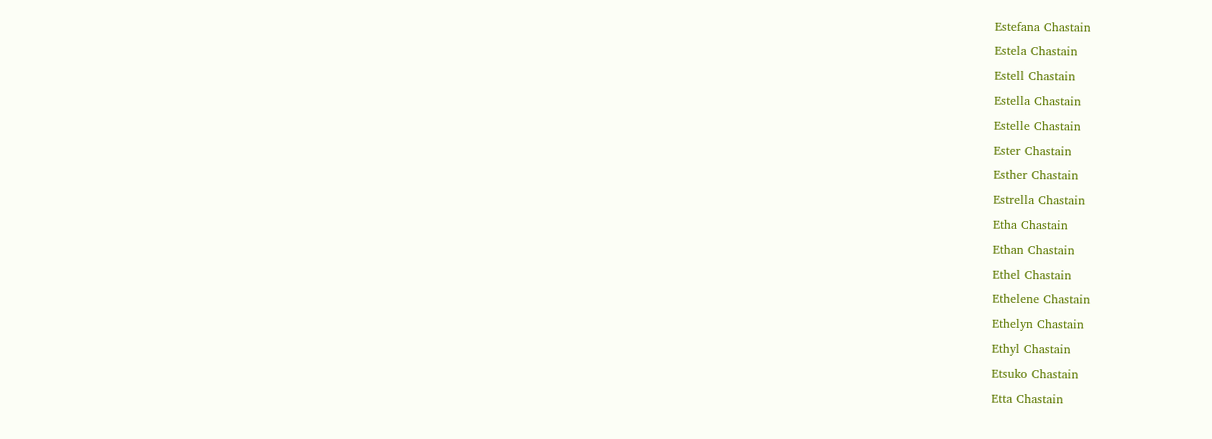Estefana Chastain
Estela Chastain
Estell Chastain
Estella Chastain
Estelle Chastain
Ester Chastain
Esther Chastain
Estrella Chastain
Etha Chastain
Ethan Chastain
Ethel Chastain
Ethelene Chastain
Ethelyn Chastain
Ethyl Chastain
Etsuko Chastain
Etta Chastain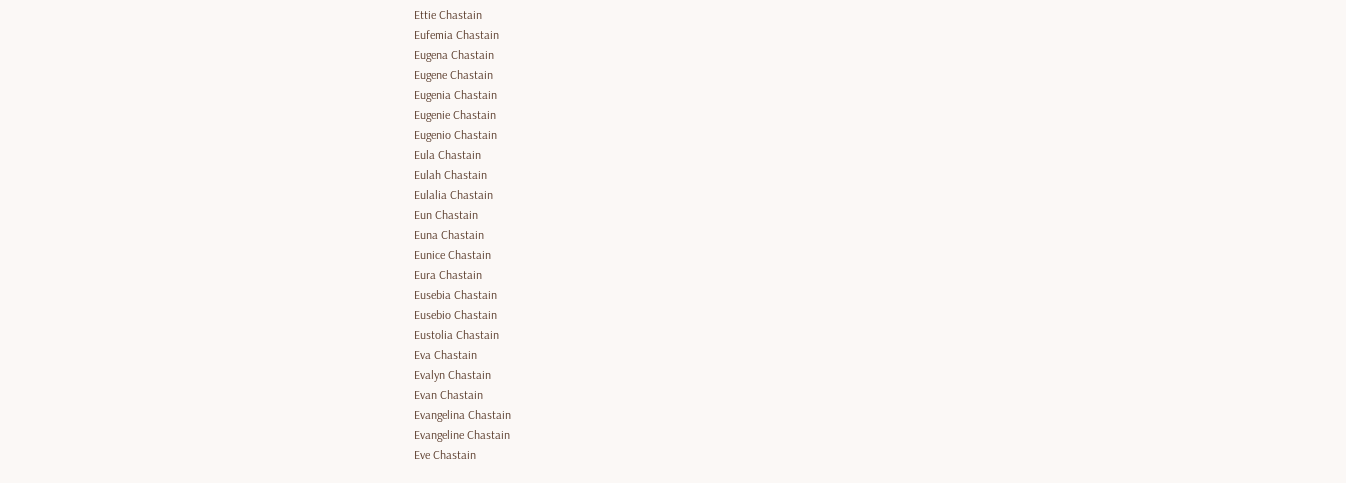Ettie Chastain
Eufemia Chastain
Eugena Chastain
Eugene Chastain
Eugenia Chastain
Eugenie Chastain
Eugenio Chastain
Eula Chastain
Eulah Chastain
Eulalia Chastain
Eun Chastain
Euna Chastain
Eunice Chastain
Eura Chastain
Eusebia Chastain
Eusebio Chastain
Eustolia Chastain
Eva Chastain
Evalyn Chastain
Evan Chastain
Evangelina Chastain
Evangeline Chastain
Eve Chastain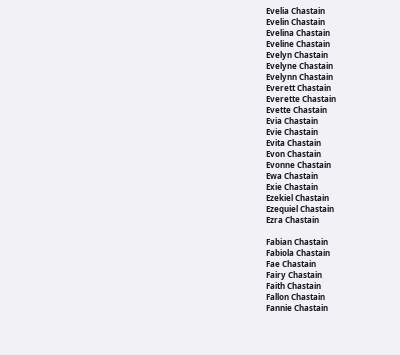Evelia Chastain
Evelin Chastain
Evelina Chastain
Eveline Chastain
Evelyn Chastain
Evelyne Chastain
Evelynn Chastain
Everett Chastain
Everette Chastain
Evette Chastain
Evia Chastain
Evie Chastain
Evita Chastain
Evon Chastain
Evonne Chastain
Ewa Chastain
Exie Chastain
Ezekiel Chastain
Ezequiel Chastain
Ezra Chastain

Fabian Chastain
Fabiola Chastain
Fae Chastain
Fairy Chastain
Faith Chastain
Fallon Chastain
Fannie Chastain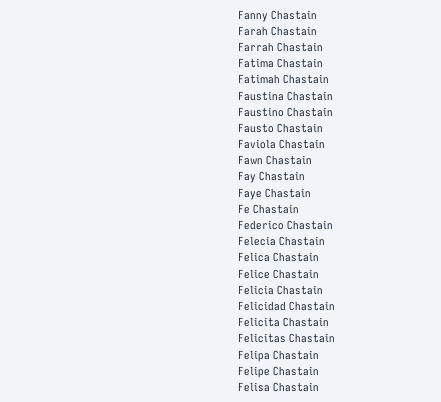Fanny Chastain
Farah Chastain
Farrah Chastain
Fatima Chastain
Fatimah Chastain
Faustina Chastain
Faustino Chastain
Fausto Chastain
Faviola Chastain
Fawn Chastain
Fay Chastain
Faye Chastain
Fe Chastain
Federico Chastain
Felecia Chastain
Felica Chastain
Felice Chastain
Felicia Chastain
Felicidad Chastain
Felicita Chastain
Felicitas Chastain
Felipa Chastain
Felipe Chastain
Felisa Chastain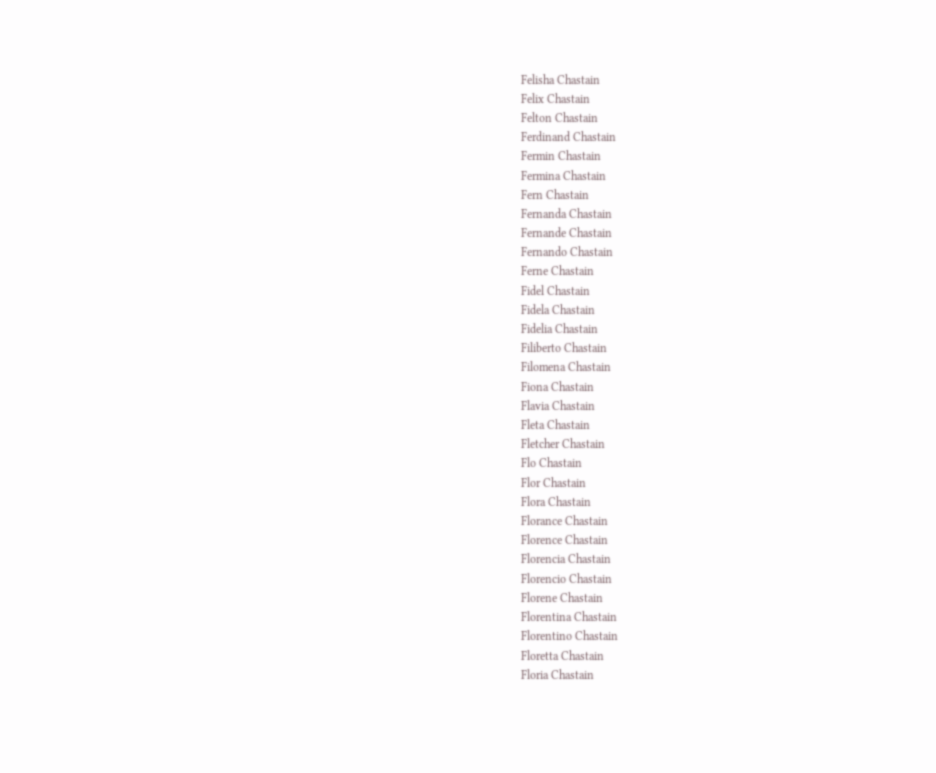Felisha Chastain
Felix Chastain
Felton Chastain
Ferdinand Chastain
Fermin Chastain
Fermina Chastain
Fern Chastain
Fernanda Chastain
Fernande Chastain
Fernando Chastain
Ferne Chastain
Fidel Chastain
Fidela Chastain
Fidelia Chastain
Filiberto Chastain
Filomena Chastain
Fiona Chastain
Flavia Chastain
Fleta Chastain
Fletcher Chastain
Flo Chastain
Flor Chastain
Flora Chastain
Florance Chastain
Florence Chastain
Florencia Chastain
Florencio Chastain
Florene Chastain
Florentina Chastain
Florentino Chastain
Floretta Chastain
Floria Chastain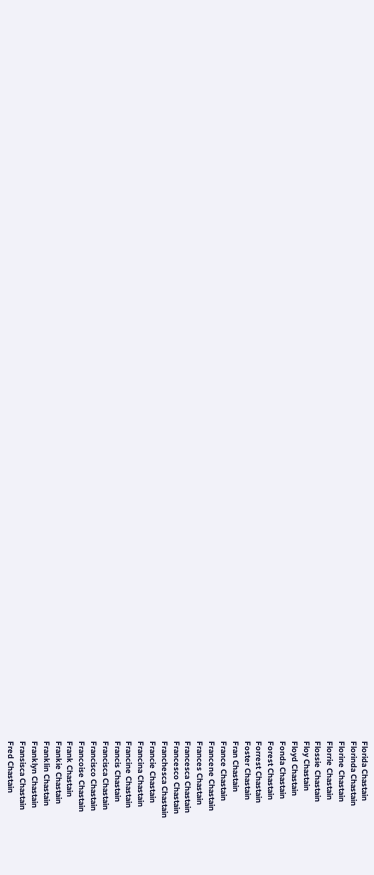Florida Chastain
Florinda Chastain
Florine Chastain
Florrie Chastain
Flossie Chastain
Floy Chastain
Floyd Chastain
Fonda Chastain
Forest Chastain
Forrest Chastain
Foster Chastain
Fran Chastain
France Chastain
Francene Chastain
Frances Chastain
Francesca Chastain
Francesco Chastain
Franchesca Chastain
Francie Chastain
Francina Chastain
Francine Chastain
Francis Chastain
Francisca Chastain
Francisco Chastain
Francoise Chastain
Frank Chastain
Frankie Chastain
Franklin Chastain
Franklyn Chastain
Fransisca Chastain
Fred Chastain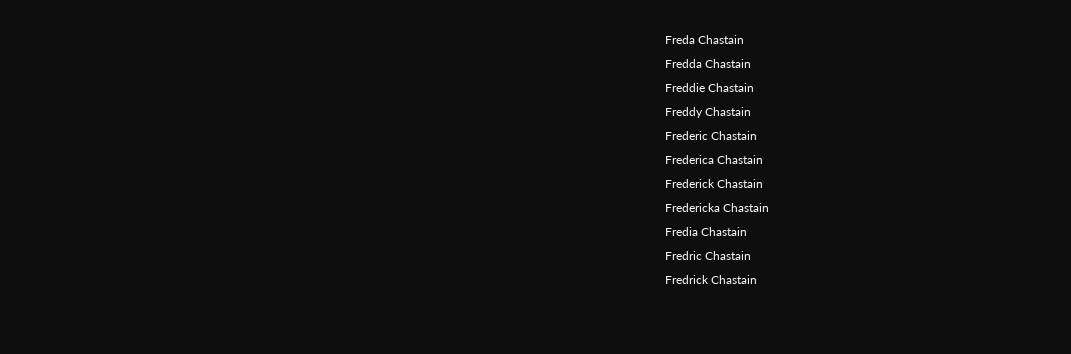Freda Chastain
Fredda Chastain
Freddie Chastain
Freddy Chastain
Frederic Chastain
Frederica Chastain
Frederick Chastain
Fredericka Chastain
Fredia Chastain
Fredric Chastain
Fredrick Chastain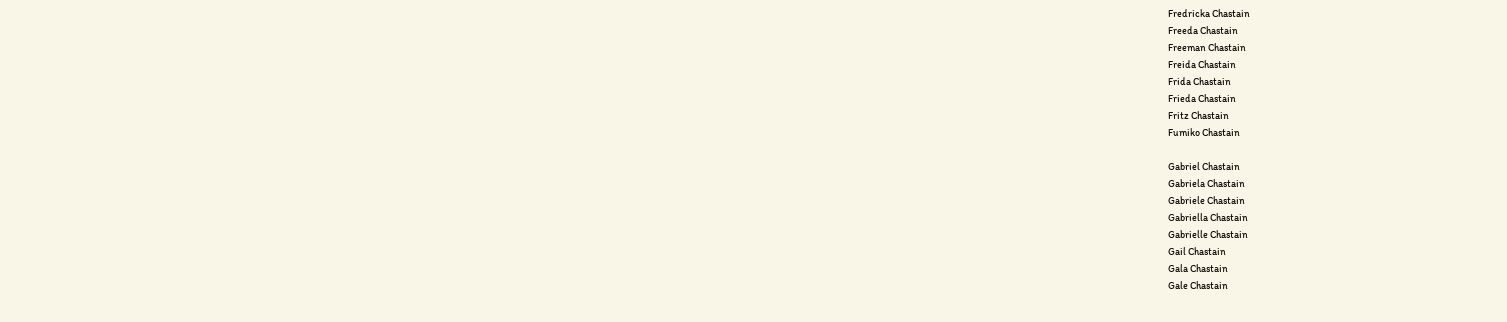Fredricka Chastain
Freeda Chastain
Freeman Chastain
Freida Chastain
Frida Chastain
Frieda Chastain
Fritz Chastain
Fumiko Chastain

Gabriel Chastain
Gabriela Chastain
Gabriele Chastain
Gabriella Chastain
Gabrielle Chastain
Gail Chastain
Gala Chastain
Gale Chastain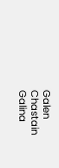Galen Chastain
Galina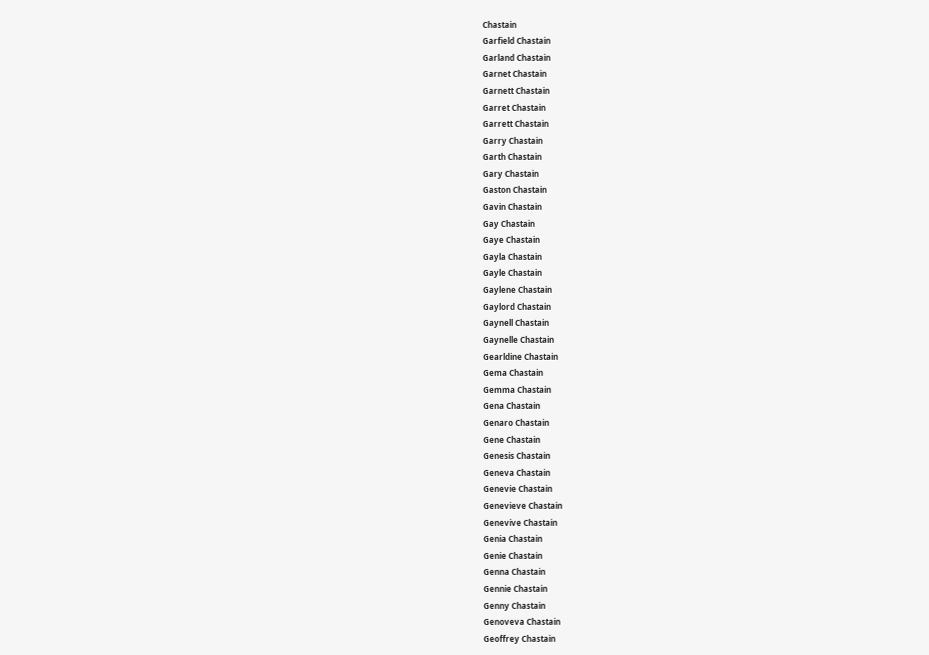Chastain
Garfield Chastain
Garland Chastain
Garnet Chastain
Garnett Chastain
Garret Chastain
Garrett Chastain
Garry Chastain
Garth Chastain
Gary Chastain
Gaston Chastain
Gavin Chastain
Gay Chastain
Gaye Chastain
Gayla Chastain
Gayle Chastain
Gaylene Chastain
Gaylord Chastain
Gaynell Chastain
Gaynelle Chastain
Gearldine Chastain
Gema Chastain
Gemma Chastain
Gena Chastain
Genaro Chastain
Gene Chastain
Genesis Chastain
Geneva Chastain
Genevie Chastain
Genevieve Chastain
Genevive Chastain
Genia Chastain
Genie Chastain
Genna Chastain
Gennie Chastain
Genny Chastain
Genoveva Chastain
Geoffrey Chastain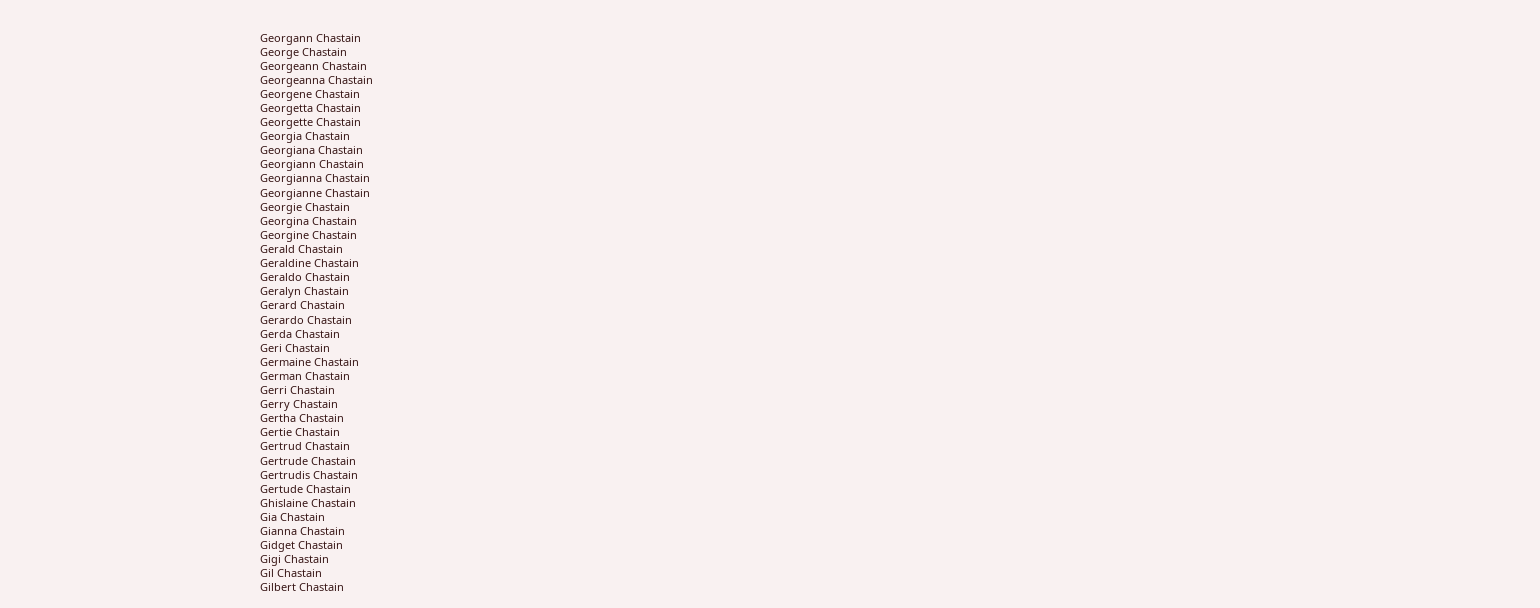Georgann Chastain
George Chastain
Georgeann Chastain
Georgeanna Chastain
Georgene Chastain
Georgetta Chastain
Georgette Chastain
Georgia Chastain
Georgiana Chastain
Georgiann Chastain
Georgianna Chastain
Georgianne Chastain
Georgie Chastain
Georgina Chastain
Georgine Chastain
Gerald Chastain
Geraldine Chastain
Geraldo Chastain
Geralyn Chastain
Gerard Chastain
Gerardo Chastain
Gerda Chastain
Geri Chastain
Germaine Chastain
German Chastain
Gerri Chastain
Gerry Chastain
Gertha Chastain
Gertie Chastain
Gertrud Chastain
Gertrude Chastain
Gertrudis Chastain
Gertude Chastain
Ghislaine Chastain
Gia Chastain
Gianna Chastain
Gidget Chastain
Gigi Chastain
Gil Chastain
Gilbert Chastain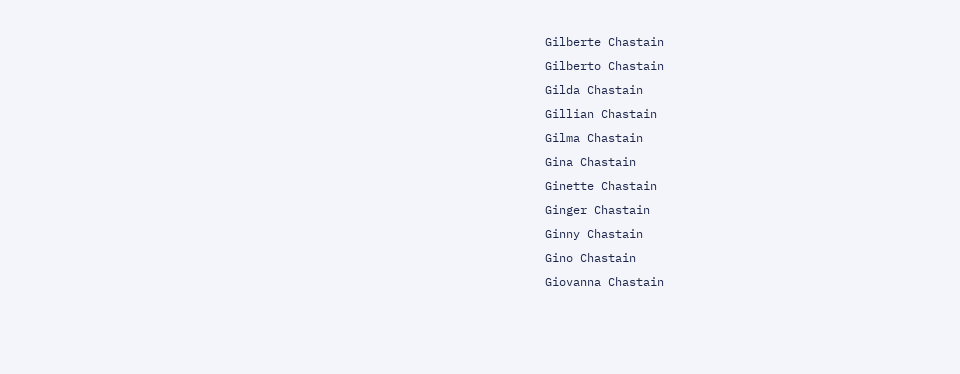Gilberte Chastain
Gilberto Chastain
Gilda Chastain
Gillian Chastain
Gilma Chastain
Gina Chastain
Ginette Chastain
Ginger Chastain
Ginny Chastain
Gino Chastain
Giovanna Chastain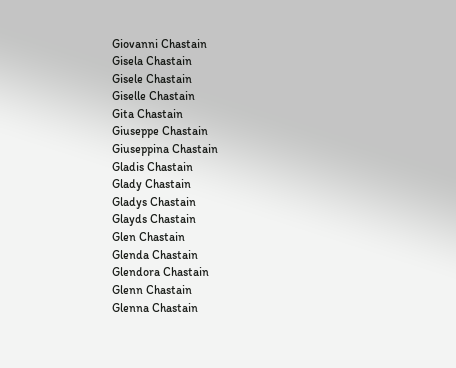Giovanni Chastain
Gisela Chastain
Gisele Chastain
Giselle Chastain
Gita Chastain
Giuseppe Chastain
Giuseppina Chastain
Gladis Chastain
Glady Chastain
Gladys Chastain
Glayds Chastain
Glen Chastain
Glenda Chastain
Glendora Chastain
Glenn Chastain
Glenna Chastain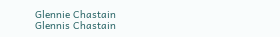Glennie Chastain
Glennis Chastain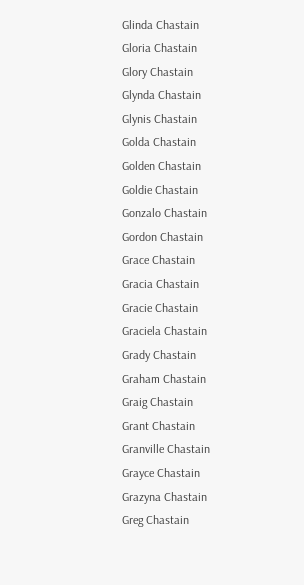Glinda Chastain
Gloria Chastain
Glory Chastain
Glynda Chastain
Glynis Chastain
Golda Chastain
Golden Chastain
Goldie Chastain
Gonzalo Chastain
Gordon Chastain
Grace Chastain
Gracia Chastain
Gracie Chastain
Graciela Chastain
Grady Chastain
Graham Chastain
Graig Chastain
Grant Chastain
Granville Chastain
Grayce Chastain
Grazyna Chastain
Greg Chastain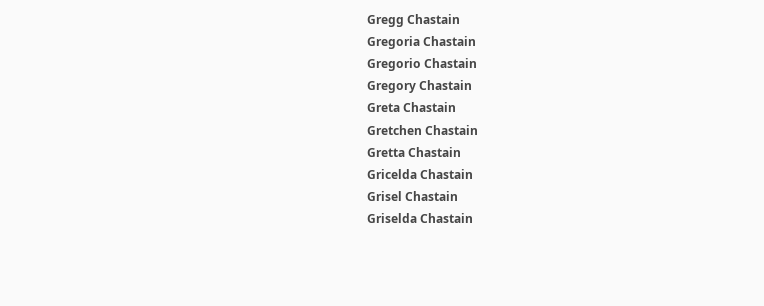Gregg Chastain
Gregoria Chastain
Gregorio Chastain
Gregory Chastain
Greta Chastain
Gretchen Chastain
Gretta Chastain
Gricelda Chastain
Grisel Chastain
Griselda Chastain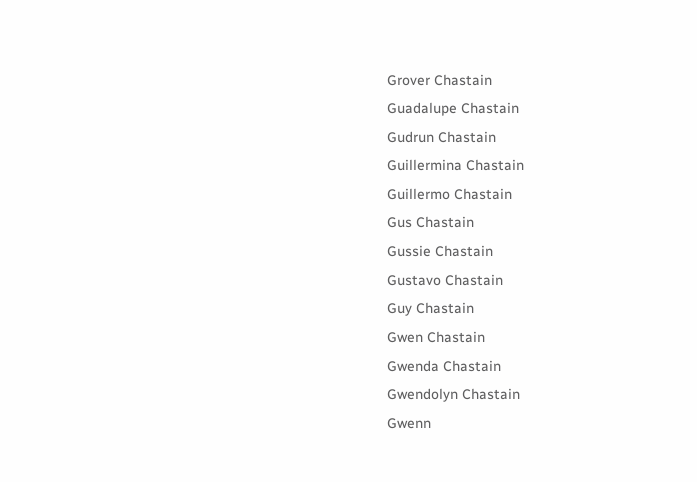Grover Chastain
Guadalupe Chastain
Gudrun Chastain
Guillermina Chastain
Guillermo Chastain
Gus Chastain
Gussie Chastain
Gustavo Chastain
Guy Chastain
Gwen Chastain
Gwenda Chastain
Gwendolyn Chastain
Gwenn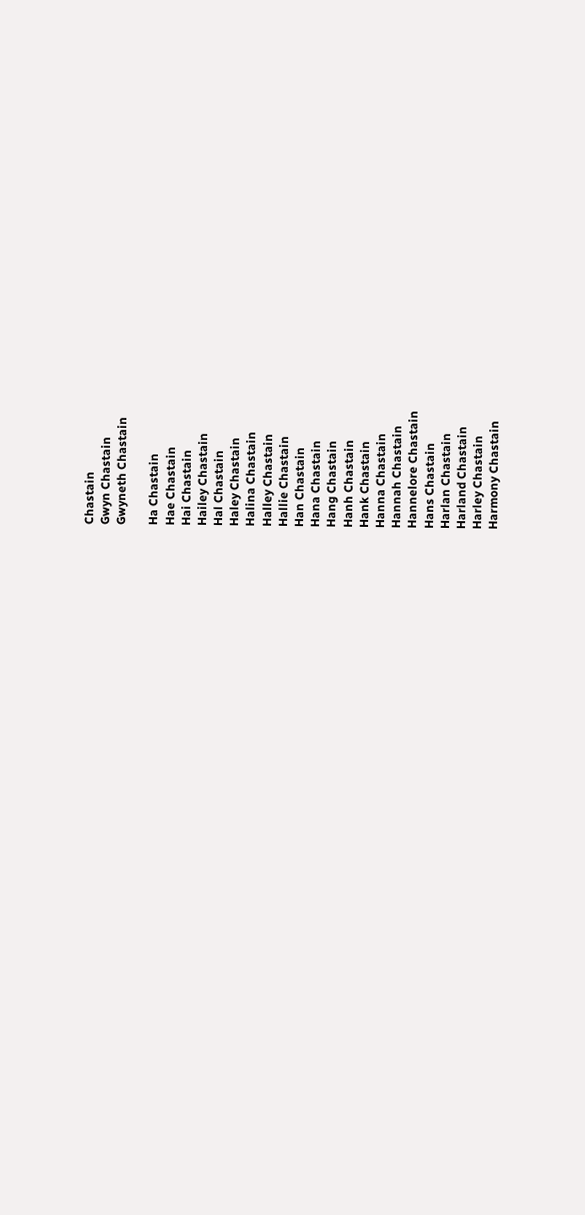Chastain
Gwyn Chastain
Gwyneth Chastain

Ha Chastain
Hae Chastain
Hai Chastain
Hailey Chastain
Hal Chastain
Haley Chastain
Halina Chastain
Halley Chastain
Hallie Chastain
Han Chastain
Hana Chastain
Hang Chastain
Hanh Chastain
Hank Chastain
Hanna Chastain
Hannah Chastain
Hannelore Chastain
Hans Chastain
Harlan Chastain
Harland Chastain
Harley Chastain
Harmony Chastain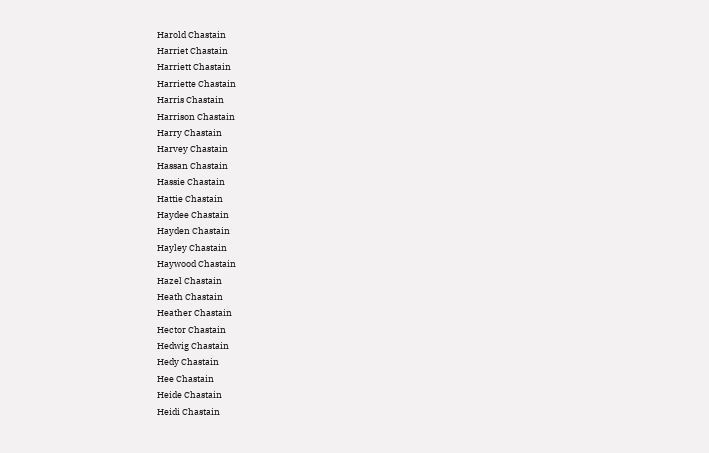Harold Chastain
Harriet Chastain
Harriett Chastain
Harriette Chastain
Harris Chastain
Harrison Chastain
Harry Chastain
Harvey Chastain
Hassan Chastain
Hassie Chastain
Hattie Chastain
Haydee Chastain
Hayden Chastain
Hayley Chastain
Haywood Chastain
Hazel Chastain
Heath Chastain
Heather Chastain
Hector Chastain
Hedwig Chastain
Hedy Chastain
Hee Chastain
Heide Chastain
Heidi Chastain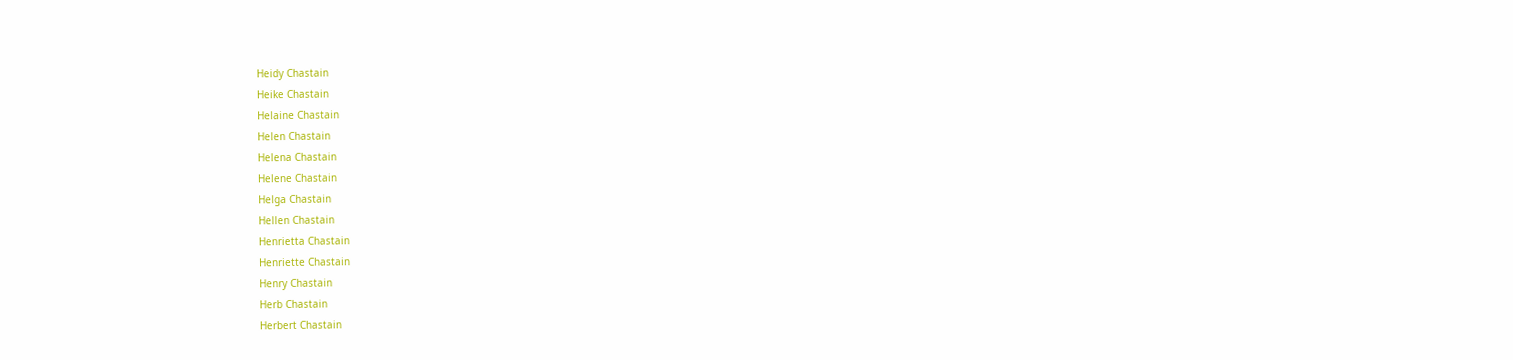Heidy Chastain
Heike Chastain
Helaine Chastain
Helen Chastain
Helena Chastain
Helene Chastain
Helga Chastain
Hellen Chastain
Henrietta Chastain
Henriette Chastain
Henry Chastain
Herb Chastain
Herbert Chastain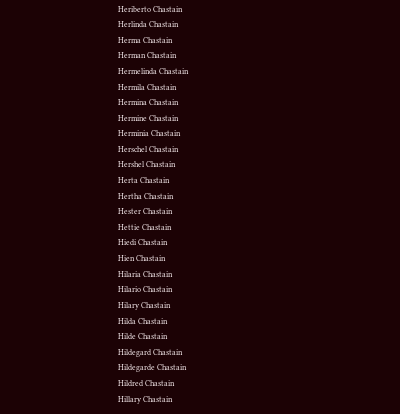Heriberto Chastain
Herlinda Chastain
Herma Chastain
Herman Chastain
Hermelinda Chastain
Hermila Chastain
Hermina Chastain
Hermine Chastain
Herminia Chastain
Herschel Chastain
Hershel Chastain
Herta Chastain
Hertha Chastain
Hester Chastain
Hettie Chastain
Hiedi Chastain
Hien Chastain
Hilaria Chastain
Hilario Chastain
Hilary Chastain
Hilda Chastain
Hilde Chastain
Hildegard Chastain
Hildegarde Chastain
Hildred Chastain
Hillary Chastain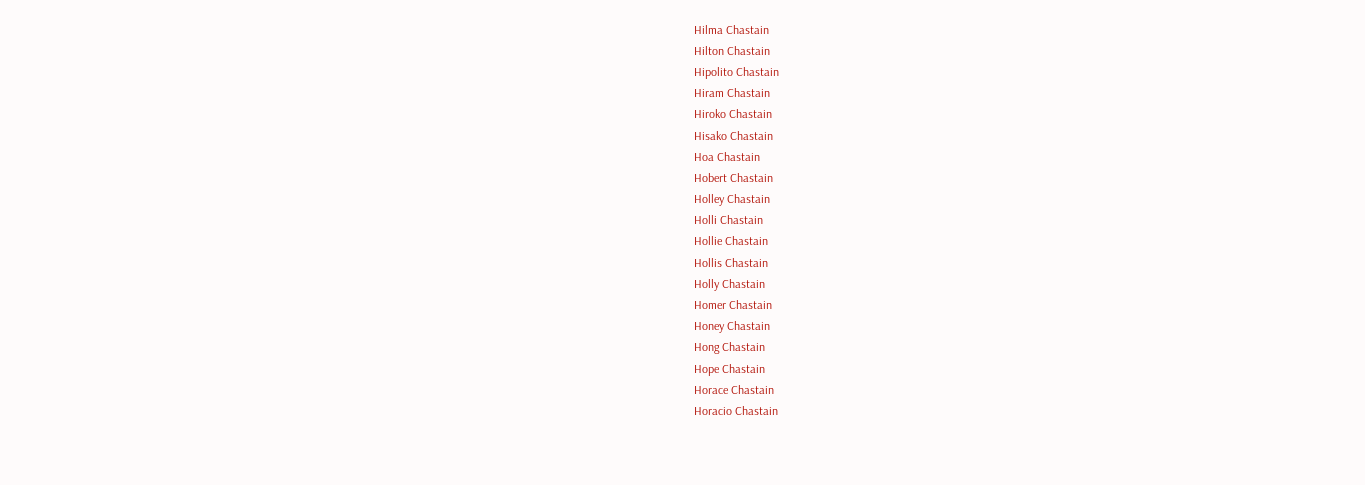Hilma Chastain
Hilton Chastain
Hipolito Chastain
Hiram Chastain
Hiroko Chastain
Hisako Chastain
Hoa Chastain
Hobert Chastain
Holley Chastain
Holli Chastain
Hollie Chastain
Hollis Chastain
Holly Chastain
Homer Chastain
Honey Chastain
Hong Chastain
Hope Chastain
Horace Chastain
Horacio Chastain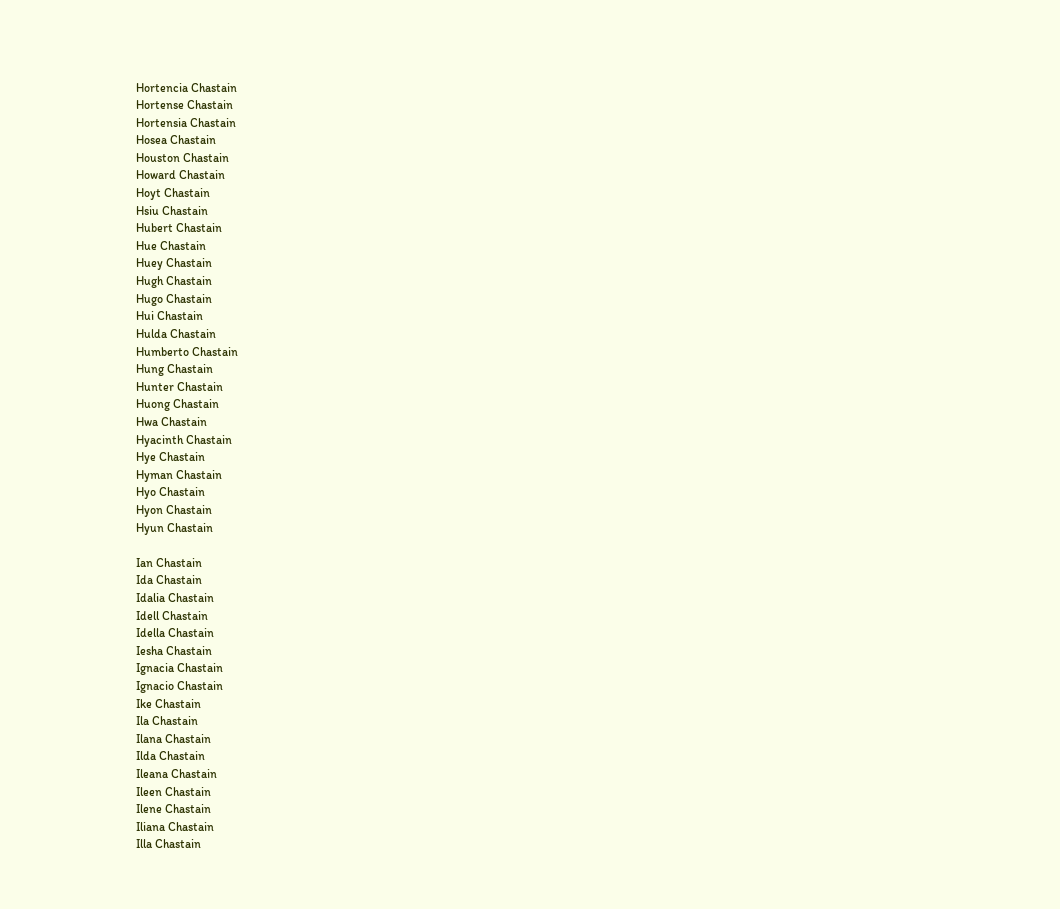Hortencia Chastain
Hortense Chastain
Hortensia Chastain
Hosea Chastain
Houston Chastain
Howard Chastain
Hoyt Chastain
Hsiu Chastain
Hubert Chastain
Hue Chastain
Huey Chastain
Hugh Chastain
Hugo Chastain
Hui Chastain
Hulda Chastain
Humberto Chastain
Hung Chastain
Hunter Chastain
Huong Chastain
Hwa Chastain
Hyacinth Chastain
Hye Chastain
Hyman Chastain
Hyo Chastain
Hyon Chastain
Hyun Chastain

Ian Chastain
Ida Chastain
Idalia Chastain
Idell Chastain
Idella Chastain
Iesha Chastain
Ignacia Chastain
Ignacio Chastain
Ike Chastain
Ila Chastain
Ilana Chastain
Ilda Chastain
Ileana Chastain
Ileen Chastain
Ilene Chastain
Iliana Chastain
Illa Chastain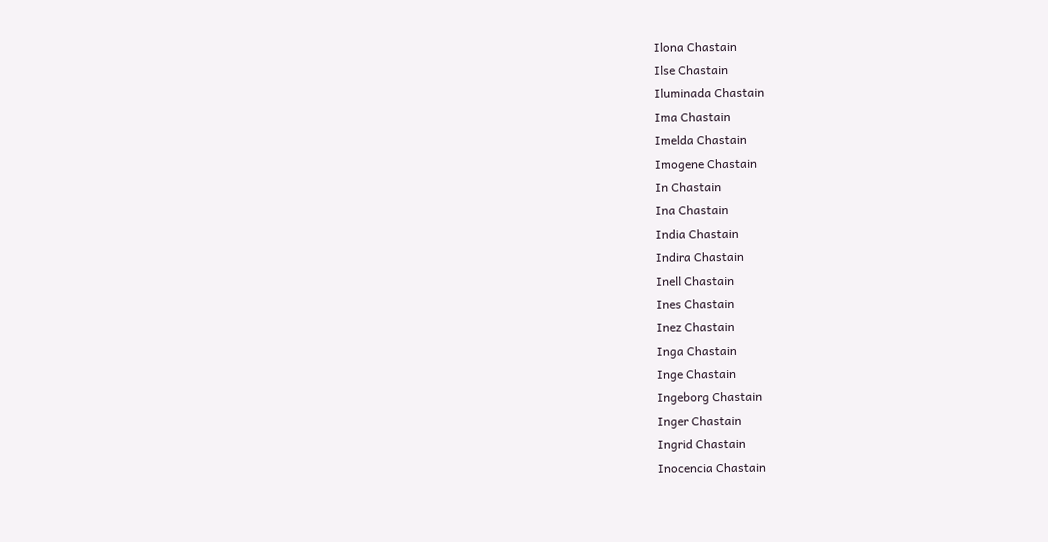Ilona Chastain
Ilse Chastain
Iluminada Chastain
Ima Chastain
Imelda Chastain
Imogene Chastain
In Chastain
Ina Chastain
India Chastain
Indira Chastain
Inell Chastain
Ines Chastain
Inez Chastain
Inga Chastain
Inge Chastain
Ingeborg Chastain
Inger Chastain
Ingrid Chastain
Inocencia Chastain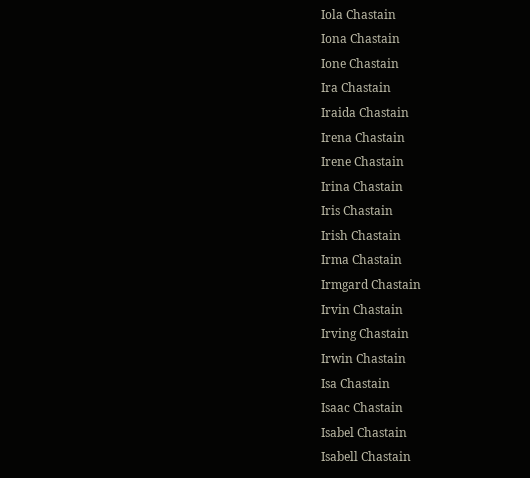Iola Chastain
Iona Chastain
Ione Chastain
Ira Chastain
Iraida Chastain
Irena Chastain
Irene Chastain
Irina Chastain
Iris Chastain
Irish Chastain
Irma Chastain
Irmgard Chastain
Irvin Chastain
Irving Chastain
Irwin Chastain
Isa Chastain
Isaac Chastain
Isabel Chastain
Isabell Chastain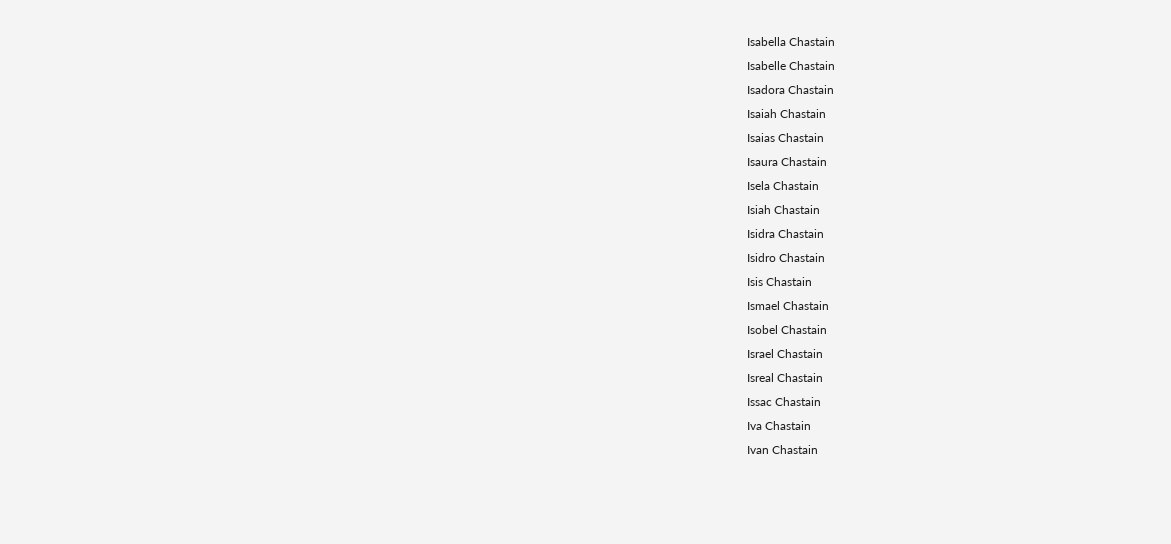Isabella Chastain
Isabelle Chastain
Isadora Chastain
Isaiah Chastain
Isaias Chastain
Isaura Chastain
Isela Chastain
Isiah Chastain
Isidra Chastain
Isidro Chastain
Isis Chastain
Ismael Chastain
Isobel Chastain
Israel Chastain
Isreal Chastain
Issac Chastain
Iva Chastain
Ivan Chastain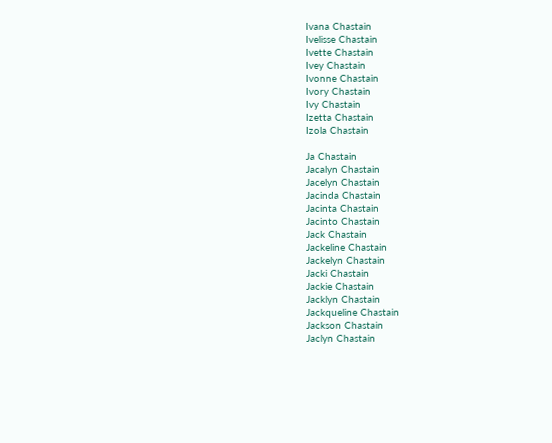Ivana Chastain
Ivelisse Chastain
Ivette Chastain
Ivey Chastain
Ivonne Chastain
Ivory Chastain
Ivy Chastain
Izetta Chastain
Izola Chastain

Ja Chastain
Jacalyn Chastain
Jacelyn Chastain
Jacinda Chastain
Jacinta Chastain
Jacinto Chastain
Jack Chastain
Jackeline Chastain
Jackelyn Chastain
Jacki Chastain
Jackie Chastain
Jacklyn Chastain
Jackqueline Chastain
Jackson Chastain
Jaclyn Chastain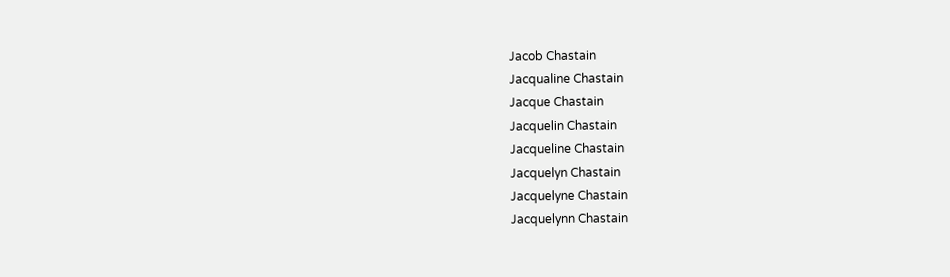Jacob Chastain
Jacqualine Chastain
Jacque Chastain
Jacquelin Chastain
Jacqueline Chastain
Jacquelyn Chastain
Jacquelyne Chastain
Jacquelynn Chastain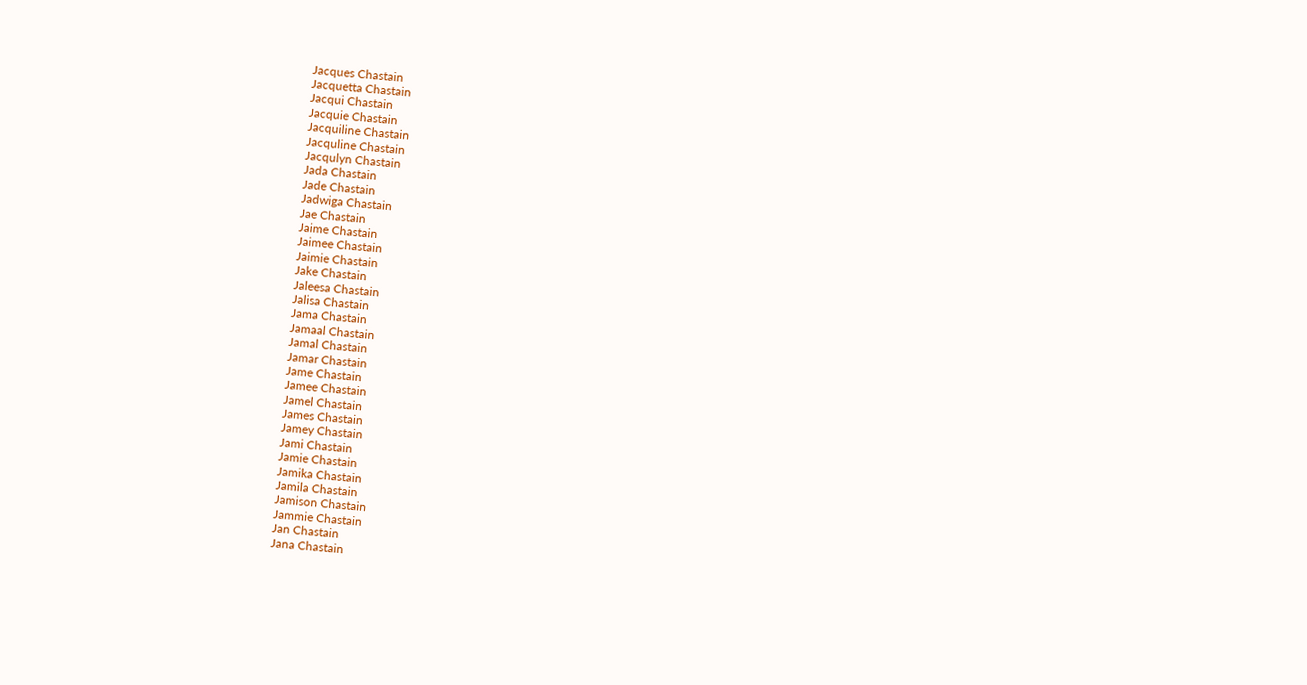Jacques Chastain
Jacquetta Chastain
Jacqui Chastain
Jacquie Chastain
Jacquiline Chastain
Jacquline Chastain
Jacqulyn Chastain
Jada Chastain
Jade Chastain
Jadwiga Chastain
Jae Chastain
Jaime Chastain
Jaimee Chastain
Jaimie Chastain
Jake Chastain
Jaleesa Chastain
Jalisa Chastain
Jama Chastain
Jamaal Chastain
Jamal Chastain
Jamar Chastain
Jame Chastain
Jamee Chastain
Jamel Chastain
James Chastain
Jamey Chastain
Jami Chastain
Jamie Chastain
Jamika Chastain
Jamila Chastain
Jamison Chastain
Jammie Chastain
Jan Chastain
Jana Chastain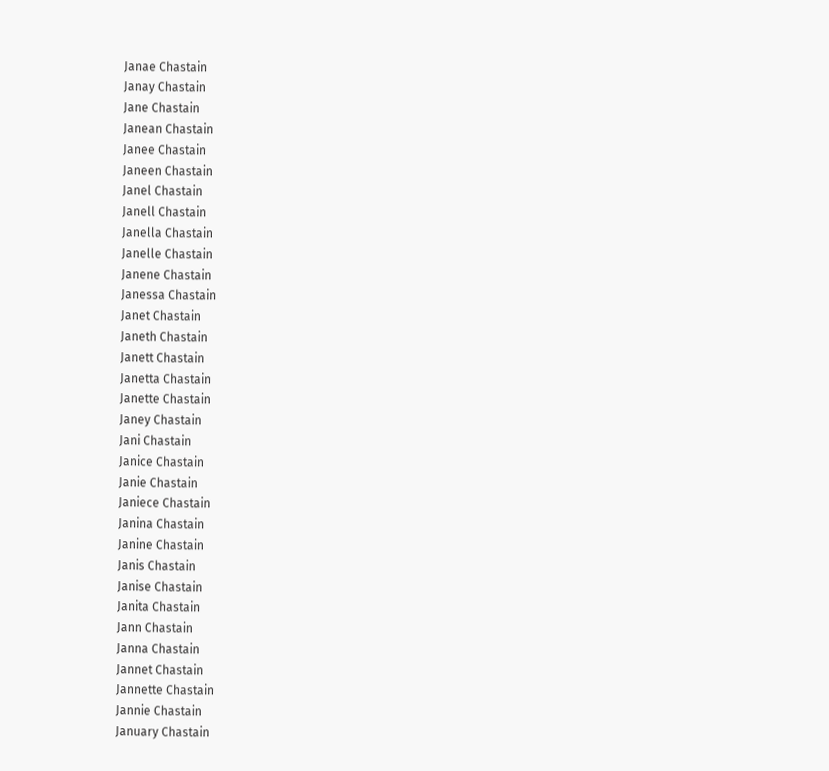Janae Chastain
Janay Chastain
Jane Chastain
Janean Chastain
Janee Chastain
Janeen Chastain
Janel Chastain
Janell Chastain
Janella Chastain
Janelle Chastain
Janene Chastain
Janessa Chastain
Janet Chastain
Janeth Chastain
Janett Chastain
Janetta Chastain
Janette Chastain
Janey Chastain
Jani Chastain
Janice Chastain
Janie Chastain
Janiece Chastain
Janina Chastain
Janine Chastain
Janis Chastain
Janise Chastain
Janita Chastain
Jann Chastain
Janna Chastain
Jannet Chastain
Jannette Chastain
Jannie Chastain
January Chastain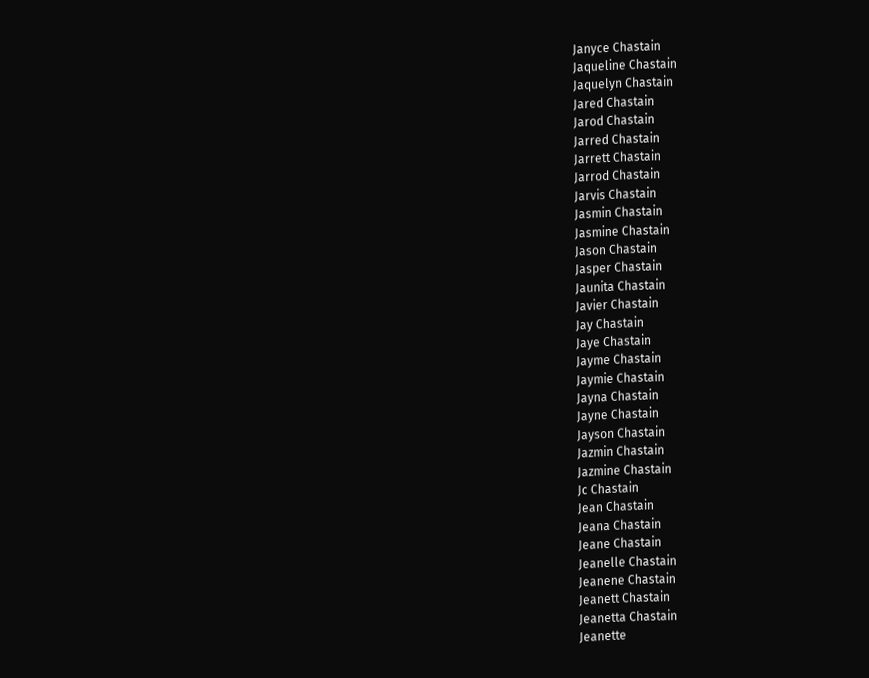Janyce Chastain
Jaqueline Chastain
Jaquelyn Chastain
Jared Chastain
Jarod Chastain
Jarred Chastain
Jarrett Chastain
Jarrod Chastain
Jarvis Chastain
Jasmin Chastain
Jasmine Chastain
Jason Chastain
Jasper Chastain
Jaunita Chastain
Javier Chastain
Jay Chastain
Jaye Chastain
Jayme Chastain
Jaymie Chastain
Jayna Chastain
Jayne Chastain
Jayson Chastain
Jazmin Chastain
Jazmine Chastain
Jc Chastain
Jean Chastain
Jeana Chastain
Jeane Chastain
Jeanelle Chastain
Jeanene Chastain
Jeanett Chastain
Jeanetta Chastain
Jeanette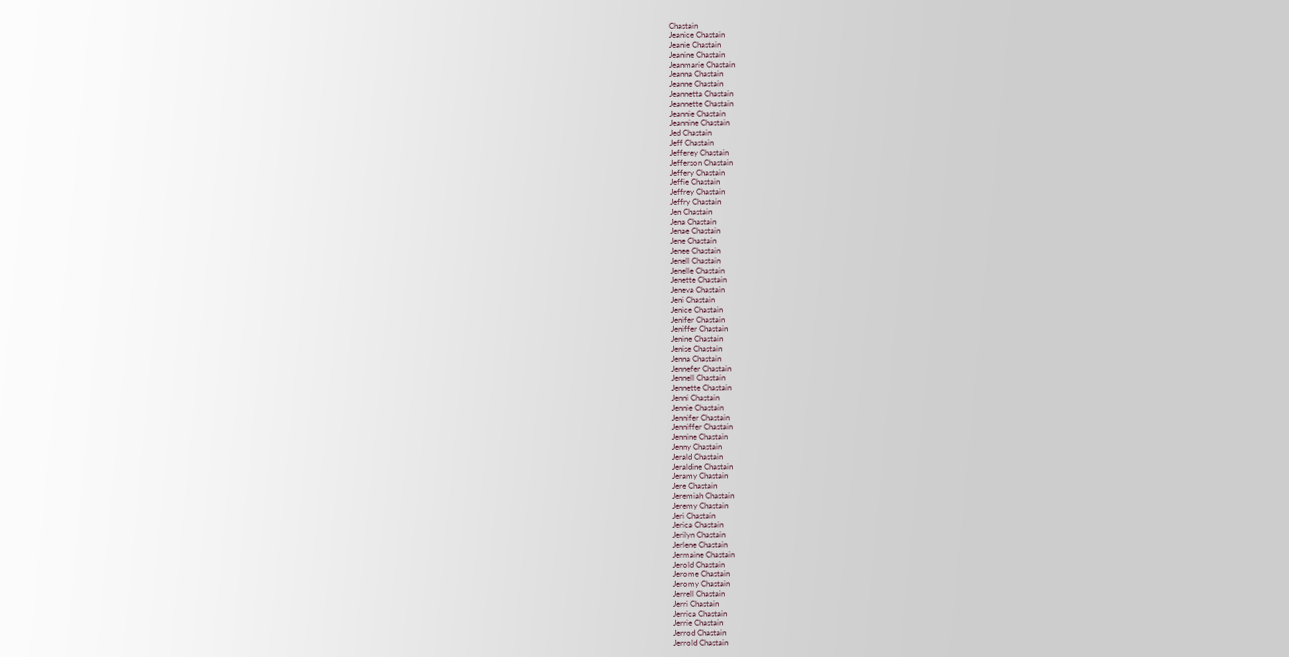Chastain
Jeanice Chastain
Jeanie Chastain
Jeanine Chastain
Jeanmarie Chastain
Jeanna Chastain
Jeanne Chastain
Jeannetta Chastain
Jeannette Chastain
Jeannie Chastain
Jeannine Chastain
Jed Chastain
Jeff Chastain
Jefferey Chastain
Jefferson Chastain
Jeffery Chastain
Jeffie Chastain
Jeffrey Chastain
Jeffry Chastain
Jen Chastain
Jena Chastain
Jenae Chastain
Jene Chastain
Jenee Chastain
Jenell Chastain
Jenelle Chastain
Jenette Chastain
Jeneva Chastain
Jeni Chastain
Jenice Chastain
Jenifer Chastain
Jeniffer Chastain
Jenine Chastain
Jenise Chastain
Jenna Chastain
Jennefer Chastain
Jennell Chastain
Jennette Chastain
Jenni Chastain
Jennie Chastain
Jennifer Chastain
Jenniffer Chastain
Jennine Chastain
Jenny Chastain
Jerald Chastain
Jeraldine Chastain
Jeramy Chastain
Jere Chastain
Jeremiah Chastain
Jeremy Chastain
Jeri Chastain
Jerica Chastain
Jerilyn Chastain
Jerlene Chastain
Jermaine Chastain
Jerold Chastain
Jerome Chastain
Jeromy Chastain
Jerrell Chastain
Jerri Chastain
Jerrica Chastain
Jerrie Chastain
Jerrod Chastain
Jerrold Chastain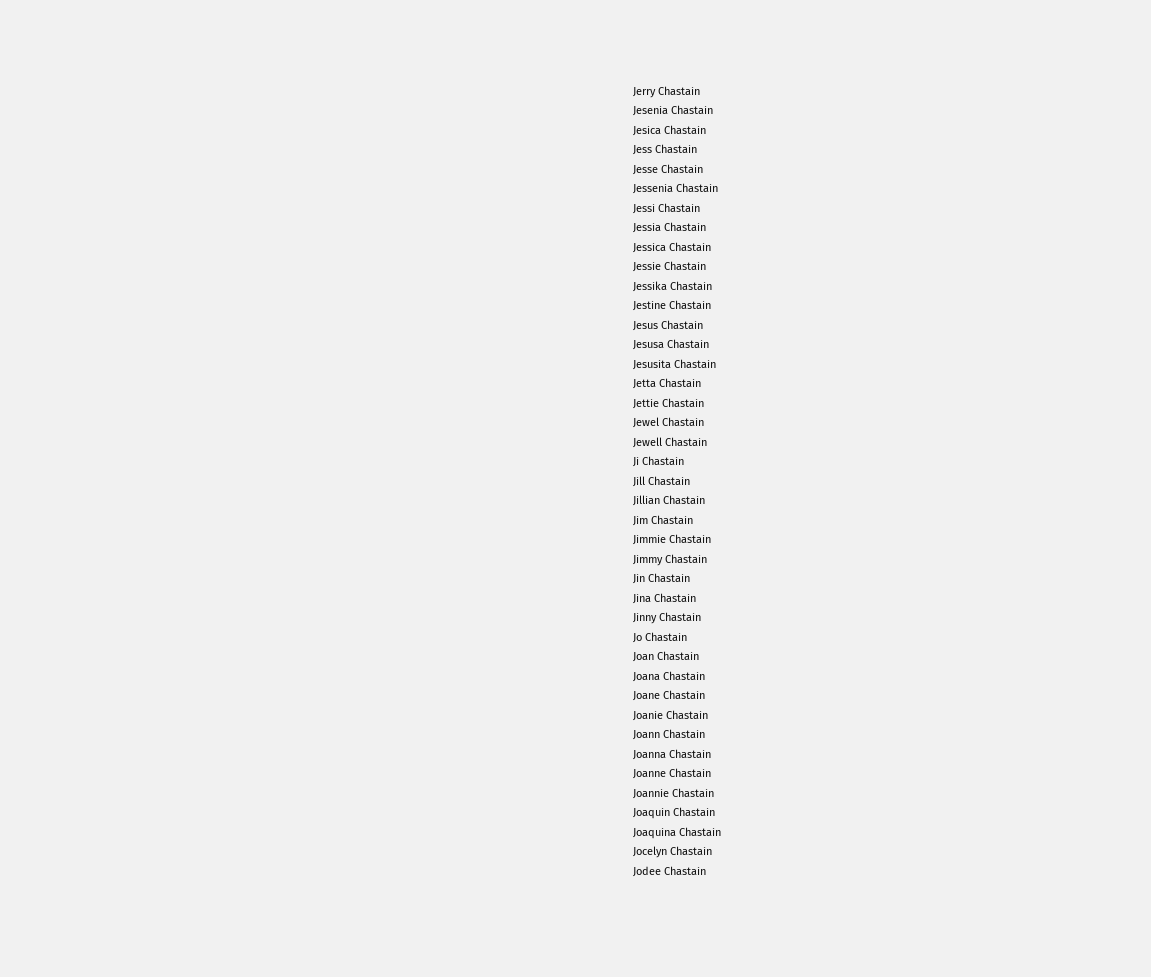Jerry Chastain
Jesenia Chastain
Jesica Chastain
Jess Chastain
Jesse Chastain
Jessenia Chastain
Jessi Chastain
Jessia Chastain
Jessica Chastain
Jessie Chastain
Jessika Chastain
Jestine Chastain
Jesus Chastain
Jesusa Chastain
Jesusita Chastain
Jetta Chastain
Jettie Chastain
Jewel Chastain
Jewell Chastain
Ji Chastain
Jill Chastain
Jillian Chastain
Jim Chastain
Jimmie Chastain
Jimmy Chastain
Jin Chastain
Jina Chastain
Jinny Chastain
Jo Chastain
Joan Chastain
Joana Chastain
Joane Chastain
Joanie Chastain
Joann Chastain
Joanna Chastain
Joanne Chastain
Joannie Chastain
Joaquin Chastain
Joaquina Chastain
Jocelyn Chastain
Jodee Chastain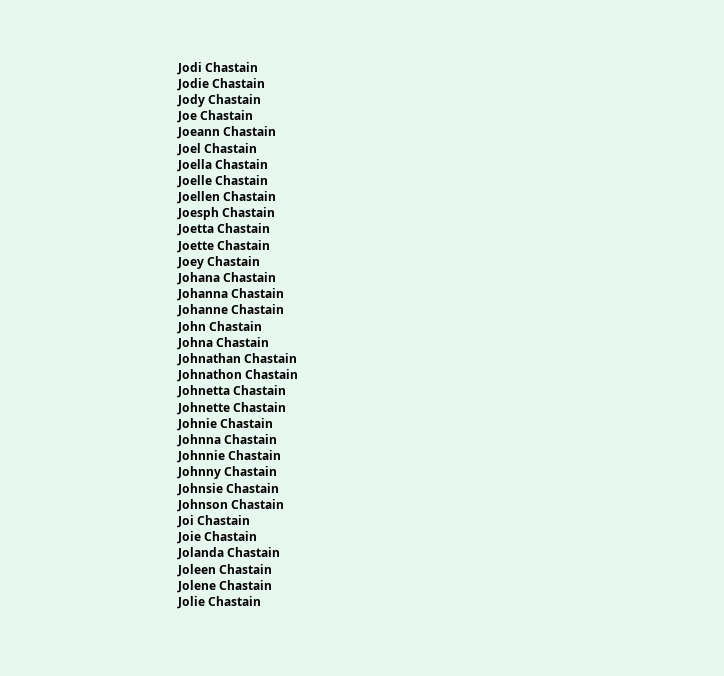Jodi Chastain
Jodie Chastain
Jody Chastain
Joe Chastain
Joeann Chastain
Joel Chastain
Joella Chastain
Joelle Chastain
Joellen Chastain
Joesph Chastain
Joetta Chastain
Joette Chastain
Joey Chastain
Johana Chastain
Johanna Chastain
Johanne Chastain
John Chastain
Johna Chastain
Johnathan Chastain
Johnathon Chastain
Johnetta Chastain
Johnette Chastain
Johnie Chastain
Johnna Chastain
Johnnie Chastain
Johnny Chastain
Johnsie Chastain
Johnson Chastain
Joi Chastain
Joie Chastain
Jolanda Chastain
Joleen Chastain
Jolene Chastain
Jolie Chastain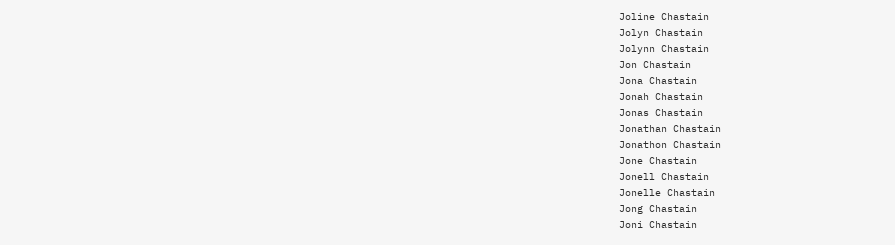Joline Chastain
Jolyn Chastain
Jolynn Chastain
Jon Chastain
Jona Chastain
Jonah Chastain
Jonas Chastain
Jonathan Chastain
Jonathon Chastain
Jone Chastain
Jonell Chastain
Jonelle Chastain
Jong Chastain
Joni Chastain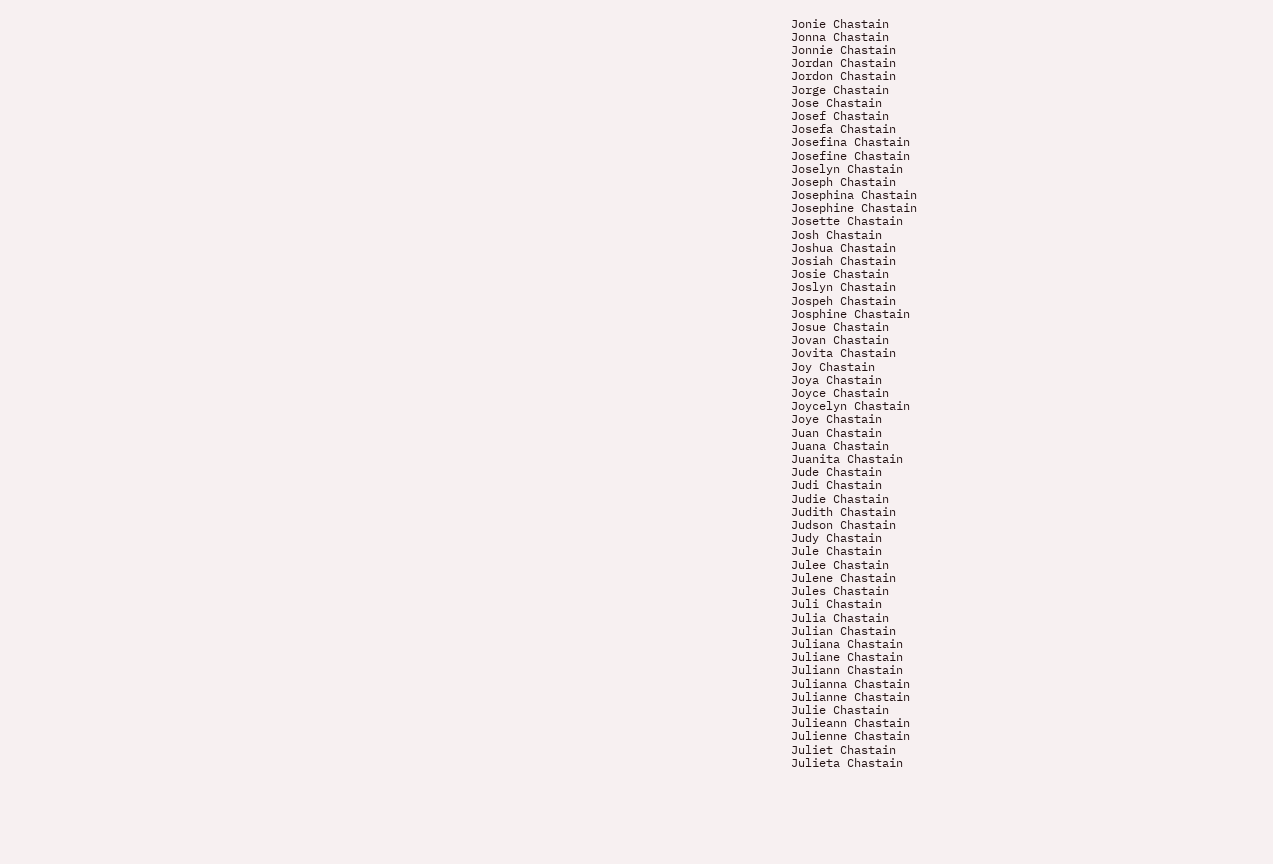Jonie Chastain
Jonna Chastain
Jonnie Chastain
Jordan Chastain
Jordon Chastain
Jorge Chastain
Jose Chastain
Josef Chastain
Josefa Chastain
Josefina Chastain
Josefine Chastain
Joselyn Chastain
Joseph Chastain
Josephina Chastain
Josephine Chastain
Josette Chastain
Josh Chastain
Joshua Chastain
Josiah Chastain
Josie Chastain
Joslyn Chastain
Jospeh Chastain
Josphine Chastain
Josue Chastain
Jovan Chastain
Jovita Chastain
Joy Chastain
Joya Chastain
Joyce Chastain
Joycelyn Chastain
Joye Chastain
Juan Chastain
Juana Chastain
Juanita Chastain
Jude Chastain
Judi Chastain
Judie Chastain
Judith Chastain
Judson Chastain
Judy Chastain
Jule Chastain
Julee Chastain
Julene Chastain
Jules Chastain
Juli Chastain
Julia Chastain
Julian Chastain
Juliana Chastain
Juliane Chastain
Juliann Chastain
Julianna Chastain
Julianne Chastain
Julie Chastain
Julieann Chastain
Julienne Chastain
Juliet Chastain
Julieta Chastain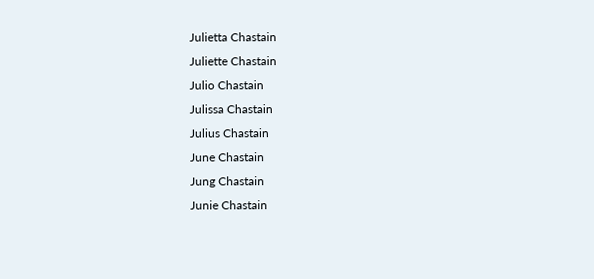Julietta Chastain
Juliette Chastain
Julio Chastain
Julissa Chastain
Julius Chastain
June Chastain
Jung Chastain
Junie Chastain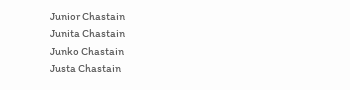Junior Chastain
Junita Chastain
Junko Chastain
Justa Chastain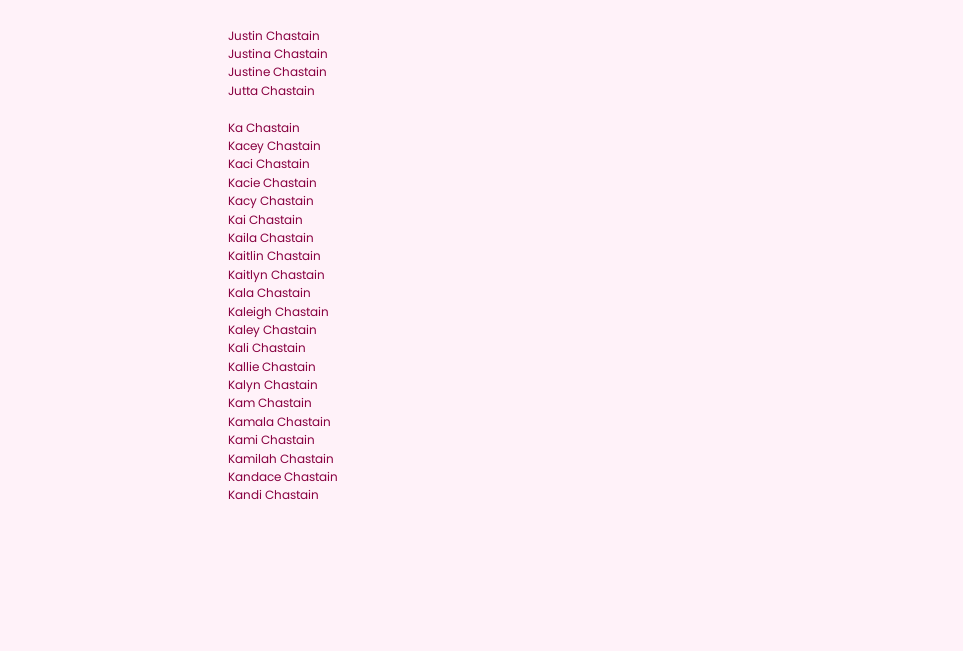Justin Chastain
Justina Chastain
Justine Chastain
Jutta Chastain

Ka Chastain
Kacey Chastain
Kaci Chastain
Kacie Chastain
Kacy Chastain
Kai Chastain
Kaila Chastain
Kaitlin Chastain
Kaitlyn Chastain
Kala Chastain
Kaleigh Chastain
Kaley Chastain
Kali Chastain
Kallie Chastain
Kalyn Chastain
Kam Chastain
Kamala Chastain
Kami Chastain
Kamilah Chastain
Kandace Chastain
Kandi Chastain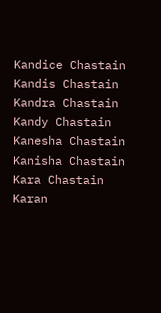Kandice Chastain
Kandis Chastain
Kandra Chastain
Kandy Chastain
Kanesha Chastain
Kanisha Chastain
Kara Chastain
Karan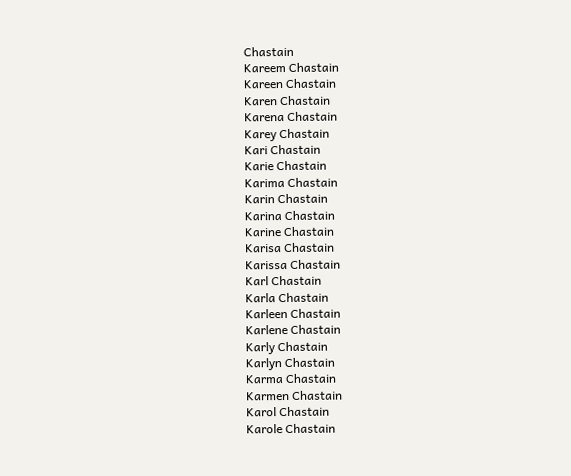Chastain
Kareem Chastain
Kareen Chastain
Karen Chastain
Karena Chastain
Karey Chastain
Kari Chastain
Karie Chastain
Karima Chastain
Karin Chastain
Karina Chastain
Karine Chastain
Karisa Chastain
Karissa Chastain
Karl Chastain
Karla Chastain
Karleen Chastain
Karlene Chastain
Karly Chastain
Karlyn Chastain
Karma Chastain
Karmen Chastain
Karol Chastain
Karole Chastain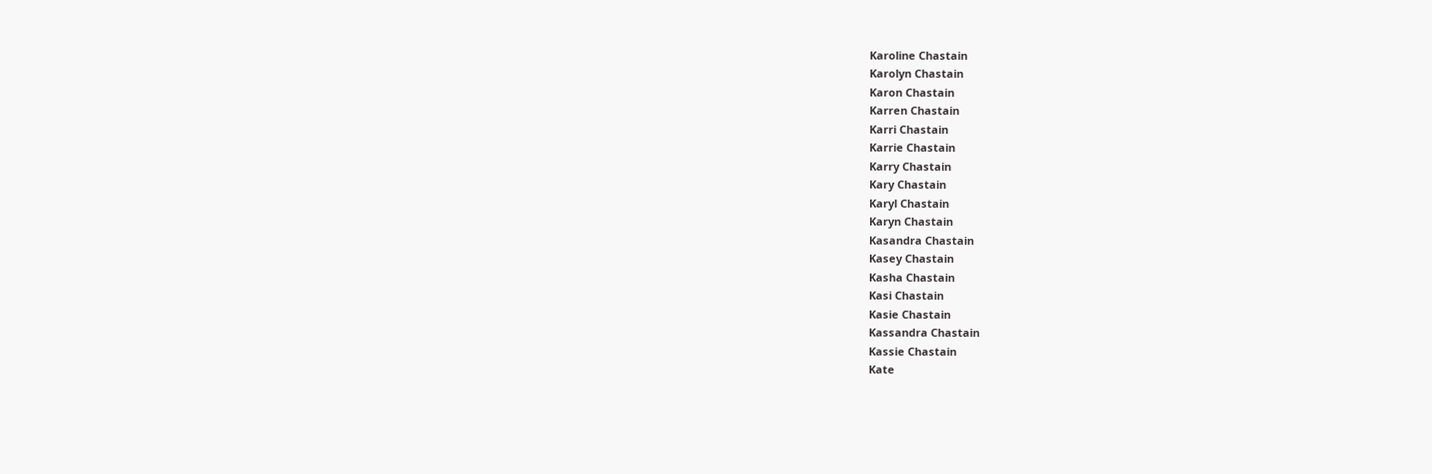Karoline Chastain
Karolyn Chastain
Karon Chastain
Karren Chastain
Karri Chastain
Karrie Chastain
Karry Chastain
Kary Chastain
Karyl Chastain
Karyn Chastain
Kasandra Chastain
Kasey Chastain
Kasha Chastain
Kasi Chastain
Kasie Chastain
Kassandra Chastain
Kassie Chastain
Kate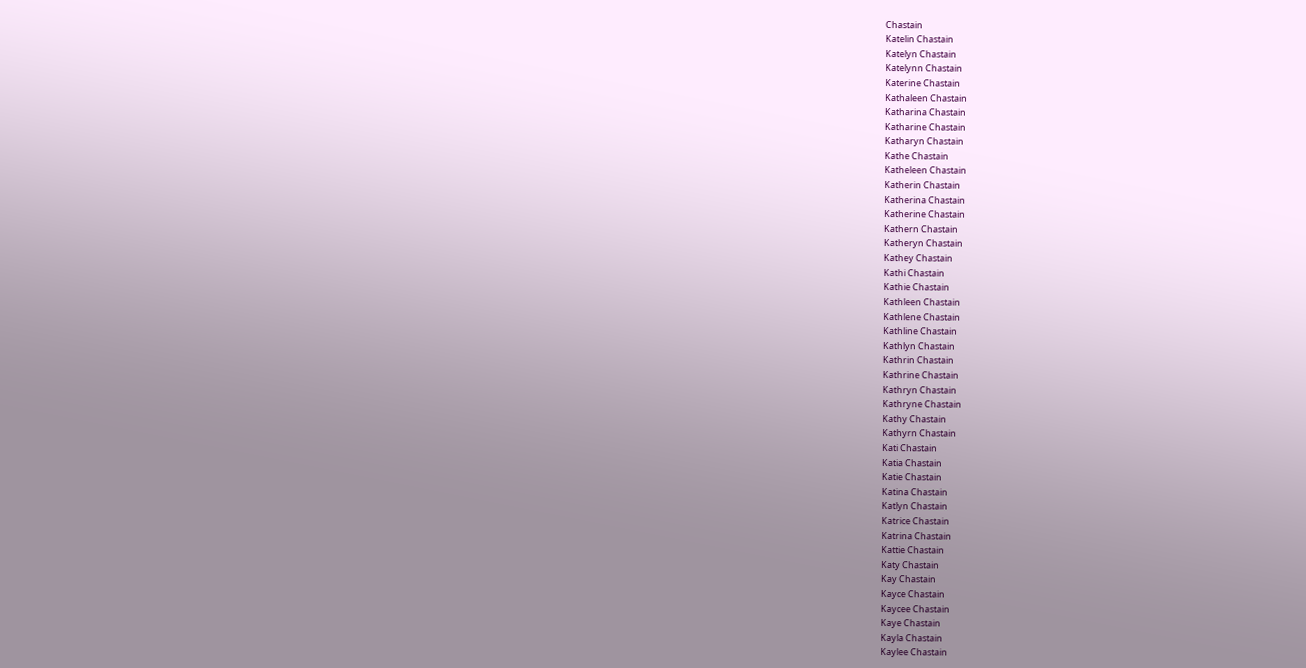Chastain
Katelin Chastain
Katelyn Chastain
Katelynn Chastain
Katerine Chastain
Kathaleen Chastain
Katharina Chastain
Katharine Chastain
Katharyn Chastain
Kathe Chastain
Katheleen Chastain
Katherin Chastain
Katherina Chastain
Katherine Chastain
Kathern Chastain
Katheryn Chastain
Kathey Chastain
Kathi Chastain
Kathie Chastain
Kathleen Chastain
Kathlene Chastain
Kathline Chastain
Kathlyn Chastain
Kathrin Chastain
Kathrine Chastain
Kathryn Chastain
Kathryne Chastain
Kathy Chastain
Kathyrn Chastain
Kati Chastain
Katia Chastain
Katie Chastain
Katina Chastain
Katlyn Chastain
Katrice Chastain
Katrina Chastain
Kattie Chastain
Katy Chastain
Kay Chastain
Kayce Chastain
Kaycee Chastain
Kaye Chastain
Kayla Chastain
Kaylee Chastain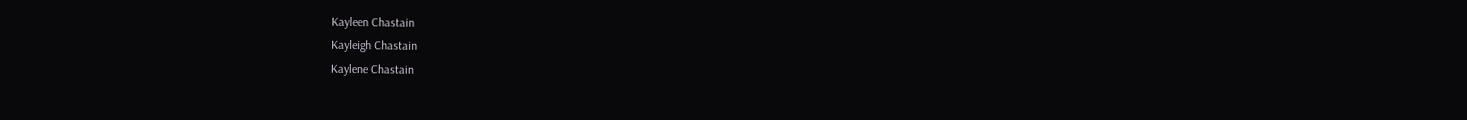Kayleen Chastain
Kayleigh Chastain
Kaylene Chastain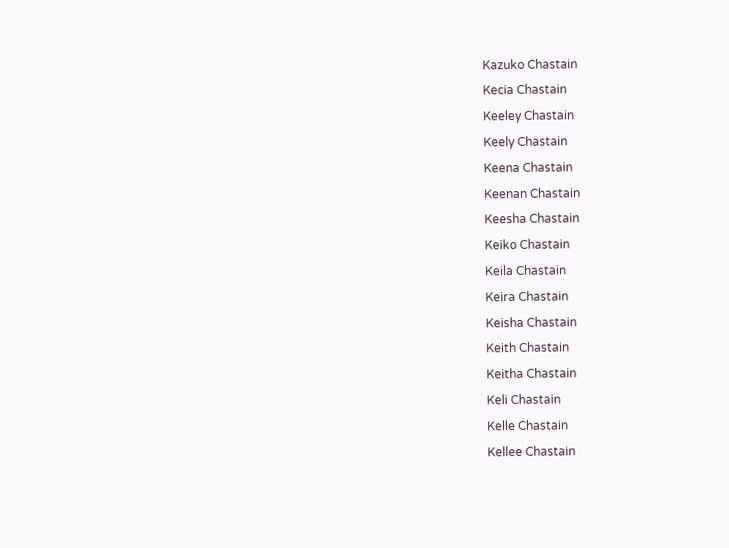Kazuko Chastain
Kecia Chastain
Keeley Chastain
Keely Chastain
Keena Chastain
Keenan Chastain
Keesha Chastain
Keiko Chastain
Keila Chastain
Keira Chastain
Keisha Chastain
Keith Chastain
Keitha Chastain
Keli Chastain
Kelle Chastain
Kellee Chastain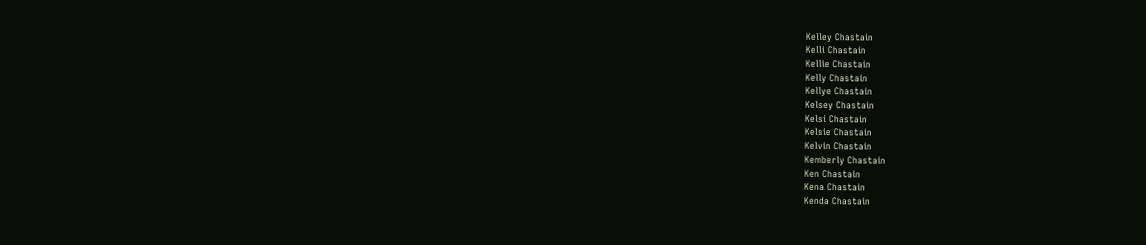Kelley Chastain
Kelli Chastain
Kellie Chastain
Kelly Chastain
Kellye Chastain
Kelsey Chastain
Kelsi Chastain
Kelsie Chastain
Kelvin Chastain
Kemberly Chastain
Ken Chastain
Kena Chastain
Kenda Chastain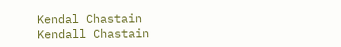Kendal Chastain
Kendall Chastain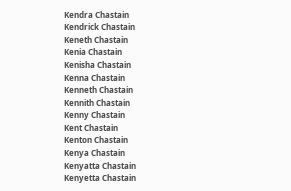Kendra Chastain
Kendrick Chastain
Keneth Chastain
Kenia Chastain
Kenisha Chastain
Kenna Chastain
Kenneth Chastain
Kennith Chastain
Kenny Chastain
Kent Chastain
Kenton Chastain
Kenya Chastain
Kenyatta Chastain
Kenyetta Chastain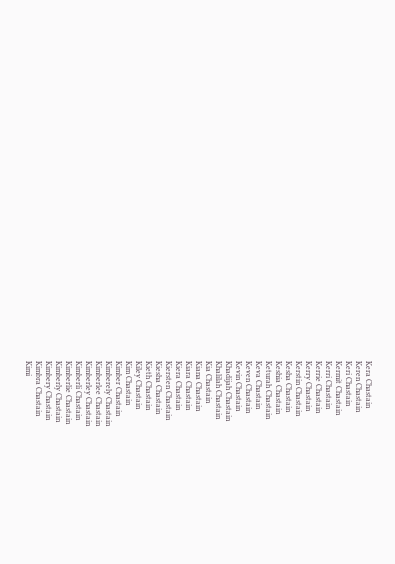Kera Chastain
Keren Chastain
Keri Chastain
Kermit Chastain
Kerri Chastain
Kerrie Chastain
Kerry Chastain
Kerstin Chastain
Kesha Chastain
Keshia Chastain
Keturah Chastain
Keva Chastain
Keven Chastain
Kevin Chastain
Khadijah Chastain
Khalilah Chastain
Kia Chastain
Kiana Chastain
Kiara Chastain
Kiera Chastain
Kiersten Chastain
Kiesha Chastain
Kieth Chastain
Kiley Chastain
Kim Chastain
Kimber Chastain
Kimberely Chastain
Kimberlee Chastain
Kimberley Chastain
Kimberli Chastain
Kimberlie Chastain
Kimberly Chastain
Kimbery Chastain
Kimbra Chastain
Kimi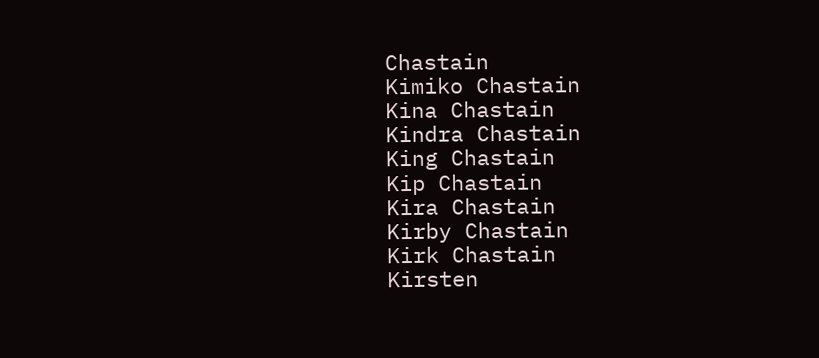Chastain
Kimiko Chastain
Kina Chastain
Kindra Chastain
King Chastain
Kip Chastain
Kira Chastain
Kirby Chastain
Kirk Chastain
Kirsten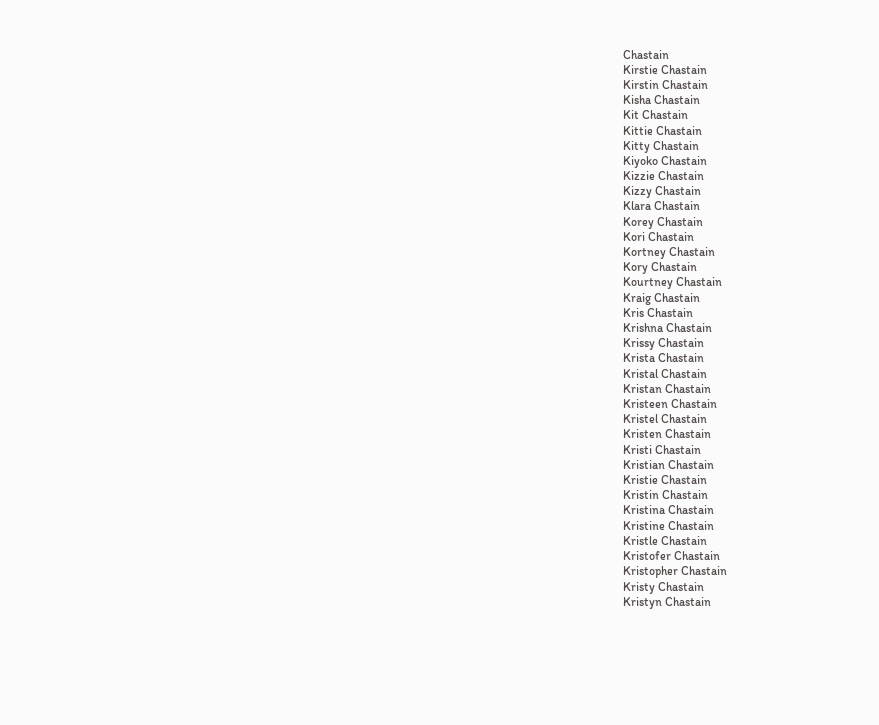Chastain
Kirstie Chastain
Kirstin Chastain
Kisha Chastain
Kit Chastain
Kittie Chastain
Kitty Chastain
Kiyoko Chastain
Kizzie Chastain
Kizzy Chastain
Klara Chastain
Korey Chastain
Kori Chastain
Kortney Chastain
Kory Chastain
Kourtney Chastain
Kraig Chastain
Kris Chastain
Krishna Chastain
Krissy Chastain
Krista Chastain
Kristal Chastain
Kristan Chastain
Kristeen Chastain
Kristel Chastain
Kristen Chastain
Kristi Chastain
Kristian Chastain
Kristie Chastain
Kristin Chastain
Kristina Chastain
Kristine Chastain
Kristle Chastain
Kristofer Chastain
Kristopher Chastain
Kristy Chastain
Kristyn Chastain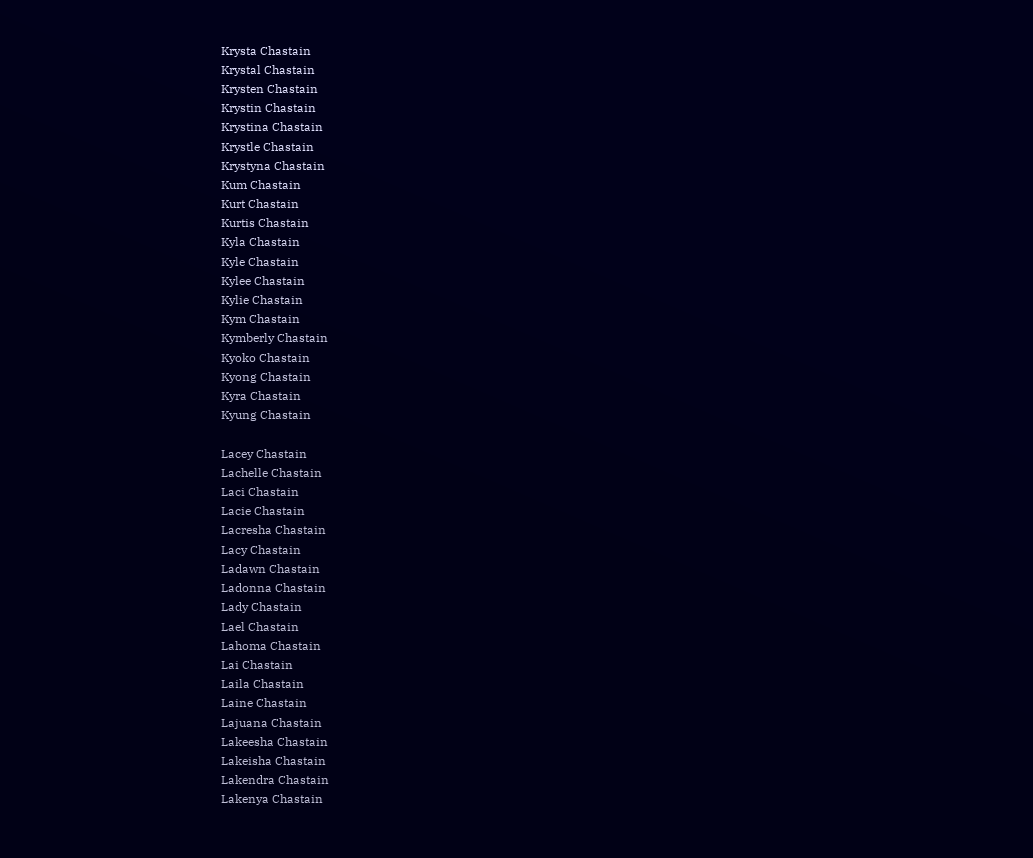Krysta Chastain
Krystal Chastain
Krysten Chastain
Krystin Chastain
Krystina Chastain
Krystle Chastain
Krystyna Chastain
Kum Chastain
Kurt Chastain
Kurtis Chastain
Kyla Chastain
Kyle Chastain
Kylee Chastain
Kylie Chastain
Kym Chastain
Kymberly Chastain
Kyoko Chastain
Kyong Chastain
Kyra Chastain
Kyung Chastain

Lacey Chastain
Lachelle Chastain
Laci Chastain
Lacie Chastain
Lacresha Chastain
Lacy Chastain
Ladawn Chastain
Ladonna Chastain
Lady Chastain
Lael Chastain
Lahoma Chastain
Lai Chastain
Laila Chastain
Laine Chastain
Lajuana Chastain
Lakeesha Chastain
Lakeisha Chastain
Lakendra Chastain
Lakenya Chastain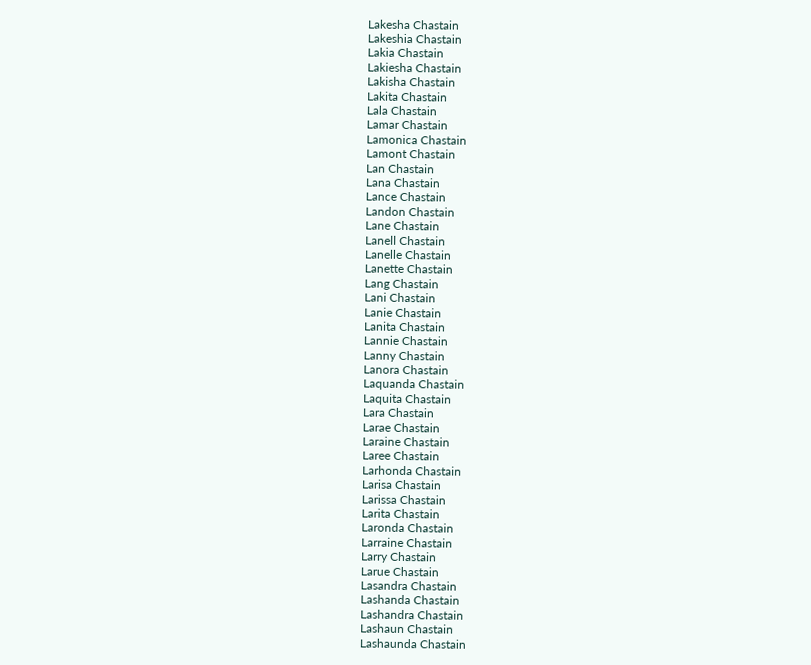Lakesha Chastain
Lakeshia Chastain
Lakia Chastain
Lakiesha Chastain
Lakisha Chastain
Lakita Chastain
Lala Chastain
Lamar Chastain
Lamonica Chastain
Lamont Chastain
Lan Chastain
Lana Chastain
Lance Chastain
Landon Chastain
Lane Chastain
Lanell Chastain
Lanelle Chastain
Lanette Chastain
Lang Chastain
Lani Chastain
Lanie Chastain
Lanita Chastain
Lannie Chastain
Lanny Chastain
Lanora Chastain
Laquanda Chastain
Laquita Chastain
Lara Chastain
Larae Chastain
Laraine Chastain
Laree Chastain
Larhonda Chastain
Larisa Chastain
Larissa Chastain
Larita Chastain
Laronda Chastain
Larraine Chastain
Larry Chastain
Larue Chastain
Lasandra Chastain
Lashanda Chastain
Lashandra Chastain
Lashaun Chastain
Lashaunda Chastain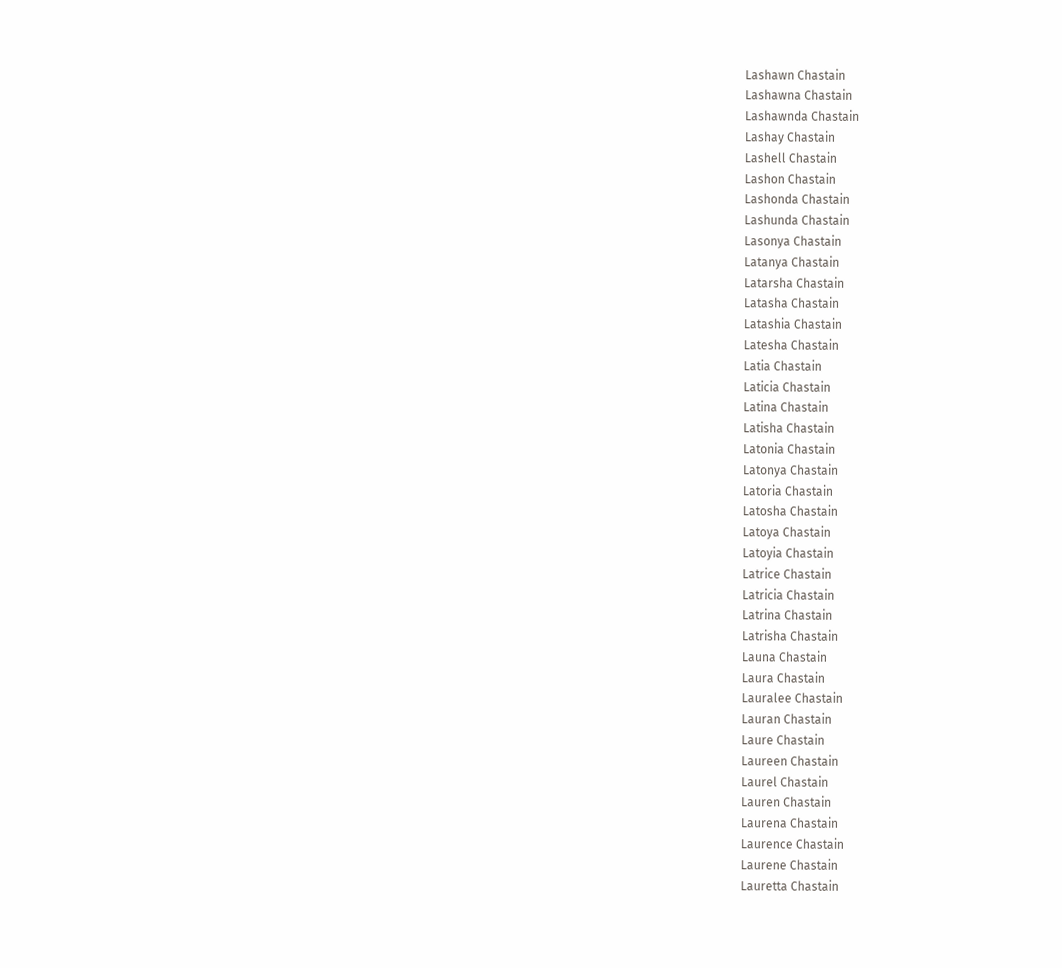Lashawn Chastain
Lashawna Chastain
Lashawnda Chastain
Lashay Chastain
Lashell Chastain
Lashon Chastain
Lashonda Chastain
Lashunda Chastain
Lasonya Chastain
Latanya Chastain
Latarsha Chastain
Latasha Chastain
Latashia Chastain
Latesha Chastain
Latia Chastain
Laticia Chastain
Latina Chastain
Latisha Chastain
Latonia Chastain
Latonya Chastain
Latoria Chastain
Latosha Chastain
Latoya Chastain
Latoyia Chastain
Latrice Chastain
Latricia Chastain
Latrina Chastain
Latrisha Chastain
Launa Chastain
Laura Chastain
Lauralee Chastain
Lauran Chastain
Laure Chastain
Laureen Chastain
Laurel Chastain
Lauren Chastain
Laurena Chastain
Laurence Chastain
Laurene Chastain
Lauretta Chastain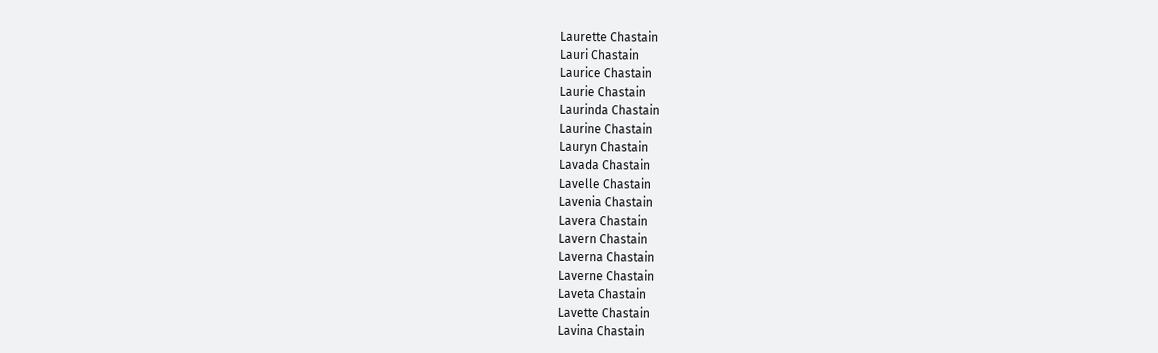Laurette Chastain
Lauri Chastain
Laurice Chastain
Laurie Chastain
Laurinda Chastain
Laurine Chastain
Lauryn Chastain
Lavada Chastain
Lavelle Chastain
Lavenia Chastain
Lavera Chastain
Lavern Chastain
Laverna Chastain
Laverne Chastain
Laveta Chastain
Lavette Chastain
Lavina Chastain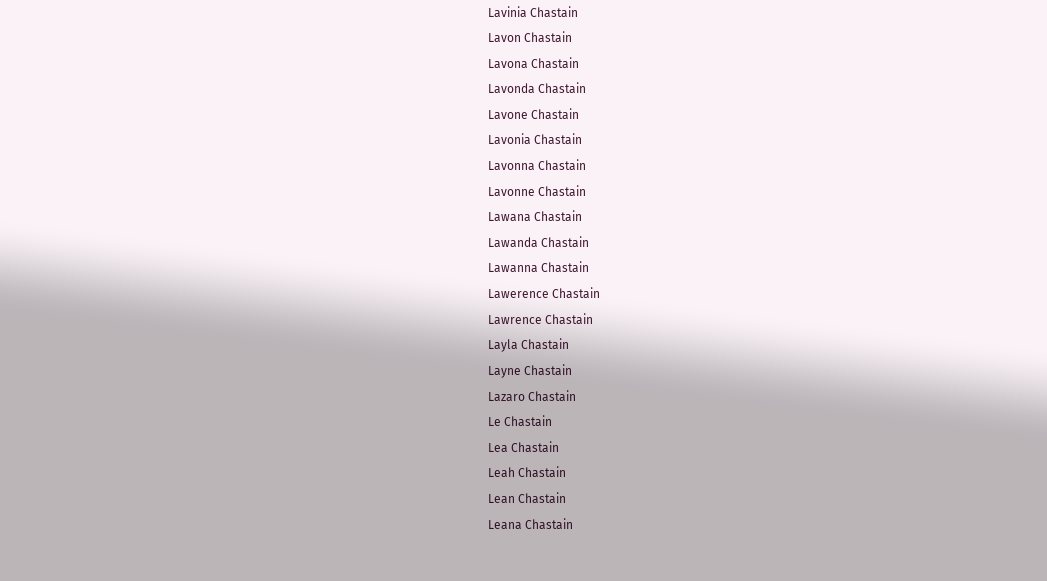Lavinia Chastain
Lavon Chastain
Lavona Chastain
Lavonda Chastain
Lavone Chastain
Lavonia Chastain
Lavonna Chastain
Lavonne Chastain
Lawana Chastain
Lawanda Chastain
Lawanna Chastain
Lawerence Chastain
Lawrence Chastain
Layla Chastain
Layne Chastain
Lazaro Chastain
Le Chastain
Lea Chastain
Leah Chastain
Lean Chastain
Leana Chastain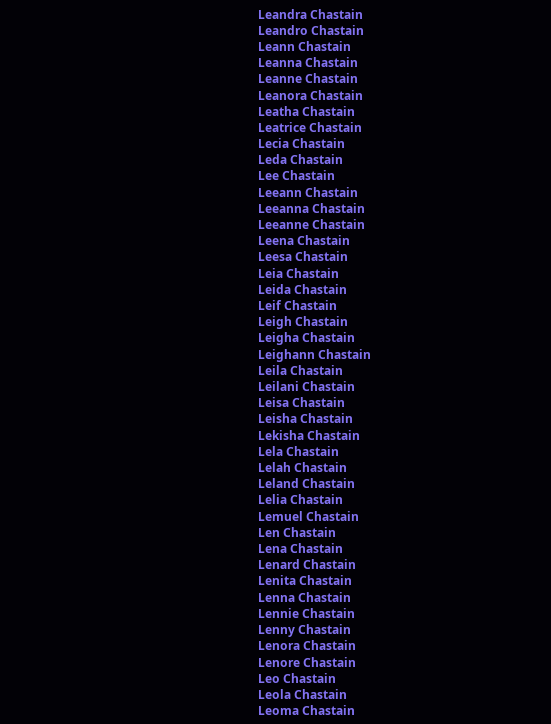Leandra Chastain
Leandro Chastain
Leann Chastain
Leanna Chastain
Leanne Chastain
Leanora Chastain
Leatha Chastain
Leatrice Chastain
Lecia Chastain
Leda Chastain
Lee Chastain
Leeann Chastain
Leeanna Chastain
Leeanne Chastain
Leena Chastain
Leesa Chastain
Leia Chastain
Leida Chastain
Leif Chastain
Leigh Chastain
Leigha Chastain
Leighann Chastain
Leila Chastain
Leilani Chastain
Leisa Chastain
Leisha Chastain
Lekisha Chastain
Lela Chastain
Lelah Chastain
Leland Chastain
Lelia Chastain
Lemuel Chastain
Len Chastain
Lena Chastain
Lenard Chastain
Lenita Chastain
Lenna Chastain
Lennie Chastain
Lenny Chastain
Lenora Chastain
Lenore Chastain
Leo Chastain
Leola Chastain
Leoma Chastain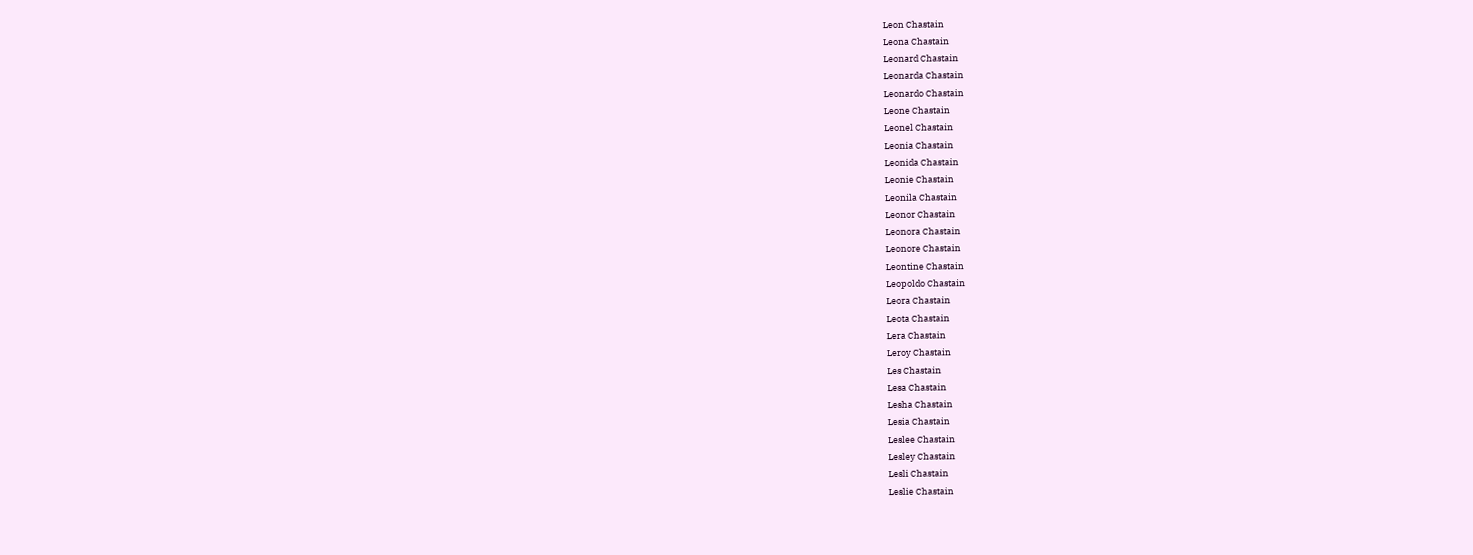Leon Chastain
Leona Chastain
Leonard Chastain
Leonarda Chastain
Leonardo Chastain
Leone Chastain
Leonel Chastain
Leonia Chastain
Leonida Chastain
Leonie Chastain
Leonila Chastain
Leonor Chastain
Leonora Chastain
Leonore Chastain
Leontine Chastain
Leopoldo Chastain
Leora Chastain
Leota Chastain
Lera Chastain
Leroy Chastain
Les Chastain
Lesa Chastain
Lesha Chastain
Lesia Chastain
Leslee Chastain
Lesley Chastain
Lesli Chastain
Leslie Chastain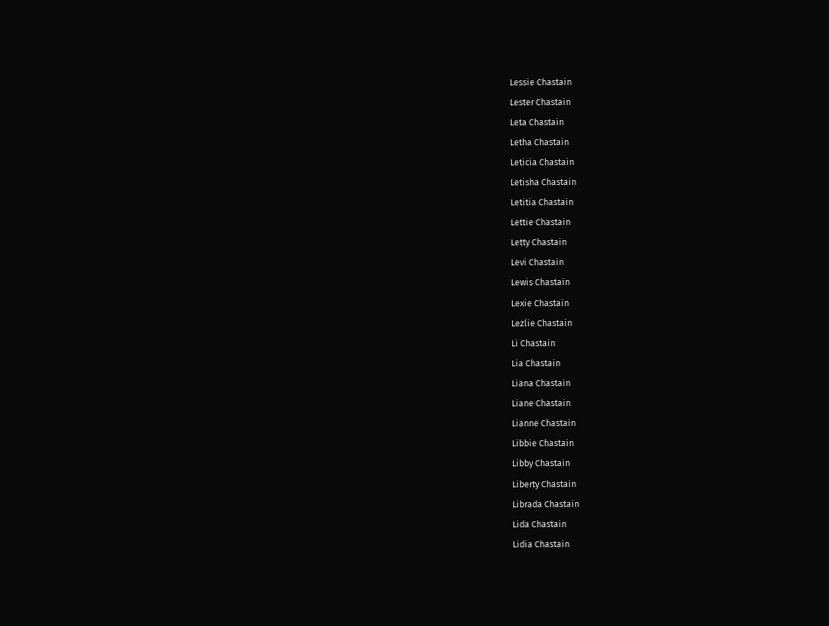Lessie Chastain
Lester Chastain
Leta Chastain
Letha Chastain
Leticia Chastain
Letisha Chastain
Letitia Chastain
Lettie Chastain
Letty Chastain
Levi Chastain
Lewis Chastain
Lexie Chastain
Lezlie Chastain
Li Chastain
Lia Chastain
Liana Chastain
Liane Chastain
Lianne Chastain
Libbie Chastain
Libby Chastain
Liberty Chastain
Librada Chastain
Lida Chastain
Lidia Chastain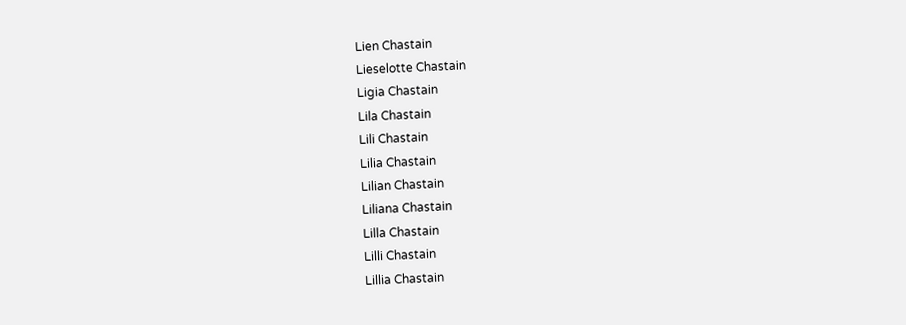Lien Chastain
Lieselotte Chastain
Ligia Chastain
Lila Chastain
Lili Chastain
Lilia Chastain
Lilian Chastain
Liliana Chastain
Lilla Chastain
Lilli Chastain
Lillia Chastain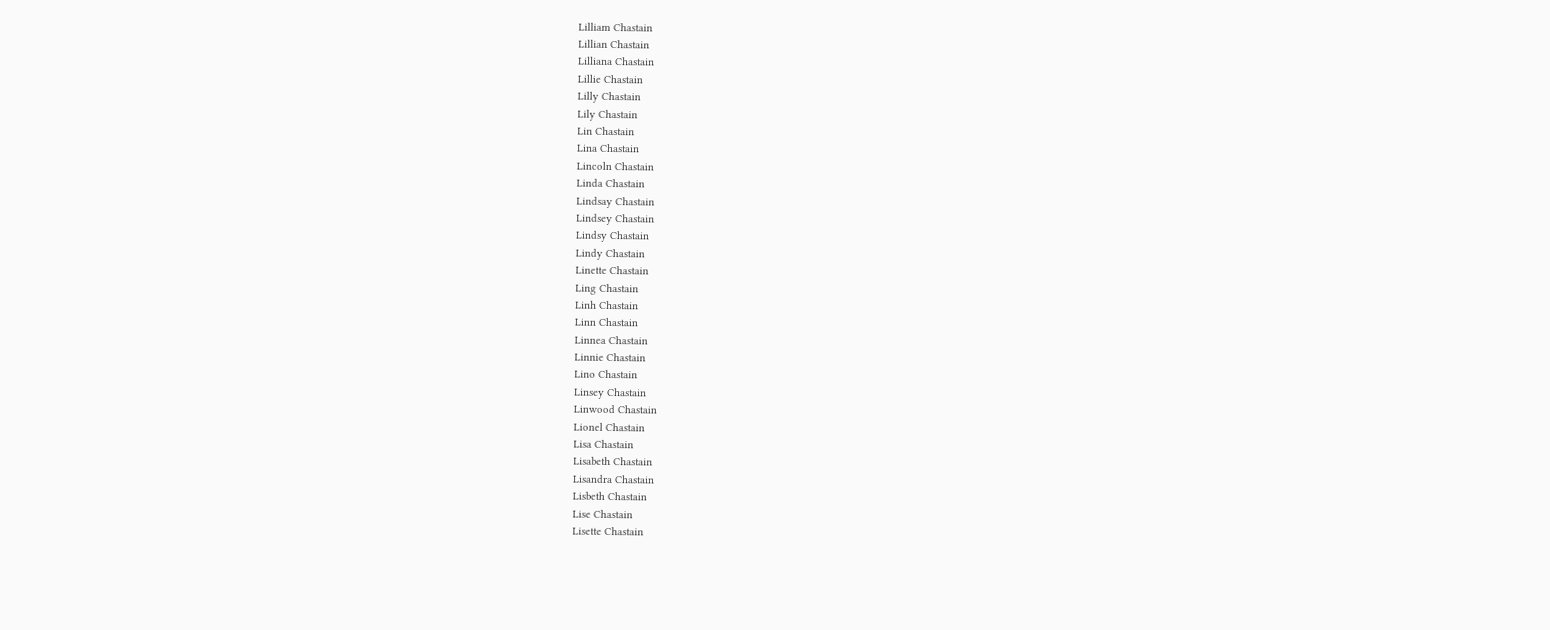Lilliam Chastain
Lillian Chastain
Lilliana Chastain
Lillie Chastain
Lilly Chastain
Lily Chastain
Lin Chastain
Lina Chastain
Lincoln Chastain
Linda Chastain
Lindsay Chastain
Lindsey Chastain
Lindsy Chastain
Lindy Chastain
Linette Chastain
Ling Chastain
Linh Chastain
Linn Chastain
Linnea Chastain
Linnie Chastain
Lino Chastain
Linsey Chastain
Linwood Chastain
Lionel Chastain
Lisa Chastain
Lisabeth Chastain
Lisandra Chastain
Lisbeth Chastain
Lise Chastain
Lisette Chastain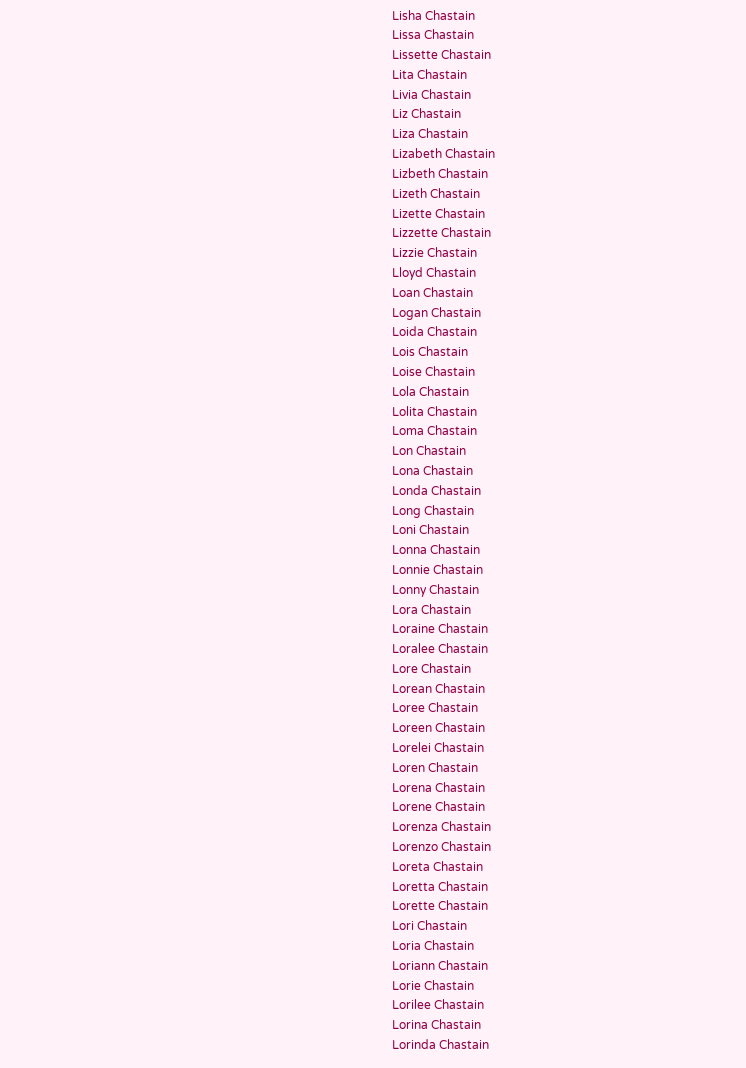Lisha Chastain
Lissa Chastain
Lissette Chastain
Lita Chastain
Livia Chastain
Liz Chastain
Liza Chastain
Lizabeth Chastain
Lizbeth Chastain
Lizeth Chastain
Lizette Chastain
Lizzette Chastain
Lizzie Chastain
Lloyd Chastain
Loan Chastain
Logan Chastain
Loida Chastain
Lois Chastain
Loise Chastain
Lola Chastain
Lolita Chastain
Loma Chastain
Lon Chastain
Lona Chastain
Londa Chastain
Long Chastain
Loni Chastain
Lonna Chastain
Lonnie Chastain
Lonny Chastain
Lora Chastain
Loraine Chastain
Loralee Chastain
Lore Chastain
Lorean Chastain
Loree Chastain
Loreen Chastain
Lorelei Chastain
Loren Chastain
Lorena Chastain
Lorene Chastain
Lorenza Chastain
Lorenzo Chastain
Loreta Chastain
Loretta Chastain
Lorette Chastain
Lori Chastain
Loria Chastain
Loriann Chastain
Lorie Chastain
Lorilee Chastain
Lorina Chastain
Lorinda Chastain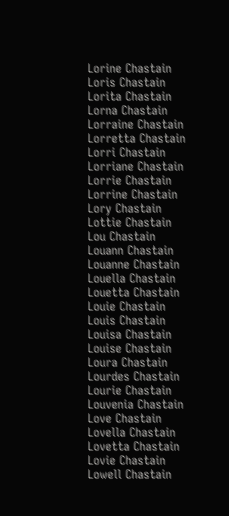Lorine Chastain
Loris Chastain
Lorita Chastain
Lorna Chastain
Lorraine Chastain
Lorretta Chastain
Lorri Chastain
Lorriane Chastain
Lorrie Chastain
Lorrine Chastain
Lory Chastain
Lottie Chastain
Lou Chastain
Louann Chastain
Louanne Chastain
Louella Chastain
Louetta Chastain
Louie Chastain
Louis Chastain
Louisa Chastain
Louise Chastain
Loura Chastain
Lourdes Chastain
Lourie Chastain
Louvenia Chastain
Love Chastain
Lovella Chastain
Lovetta Chastain
Lovie Chastain
Lowell Chastain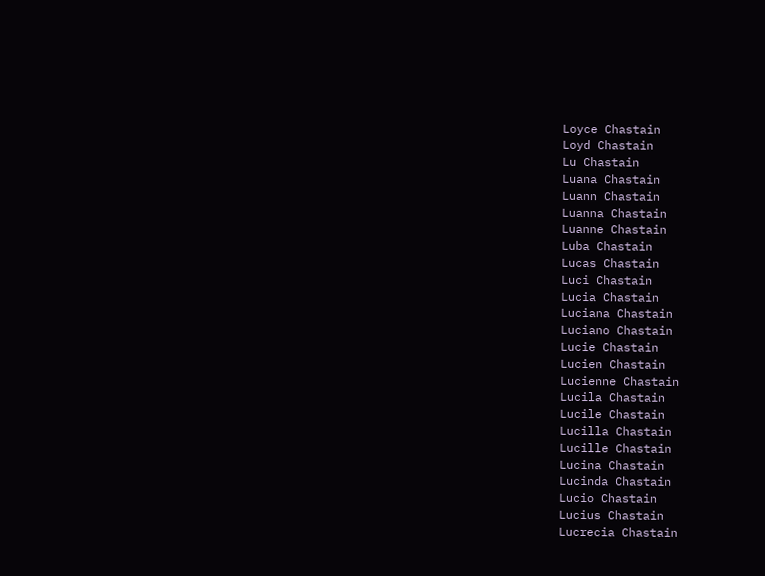Loyce Chastain
Loyd Chastain
Lu Chastain
Luana Chastain
Luann Chastain
Luanna Chastain
Luanne Chastain
Luba Chastain
Lucas Chastain
Luci Chastain
Lucia Chastain
Luciana Chastain
Luciano Chastain
Lucie Chastain
Lucien Chastain
Lucienne Chastain
Lucila Chastain
Lucile Chastain
Lucilla Chastain
Lucille Chastain
Lucina Chastain
Lucinda Chastain
Lucio Chastain
Lucius Chastain
Lucrecia Chastain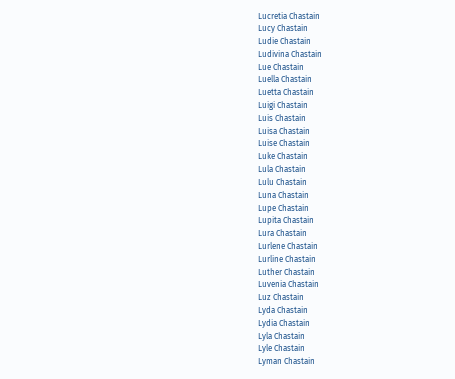Lucretia Chastain
Lucy Chastain
Ludie Chastain
Ludivina Chastain
Lue Chastain
Luella Chastain
Luetta Chastain
Luigi Chastain
Luis Chastain
Luisa Chastain
Luise Chastain
Luke Chastain
Lula Chastain
Lulu Chastain
Luna Chastain
Lupe Chastain
Lupita Chastain
Lura Chastain
Lurlene Chastain
Lurline Chastain
Luther Chastain
Luvenia Chastain
Luz Chastain
Lyda Chastain
Lydia Chastain
Lyla Chastain
Lyle Chastain
Lyman Chastain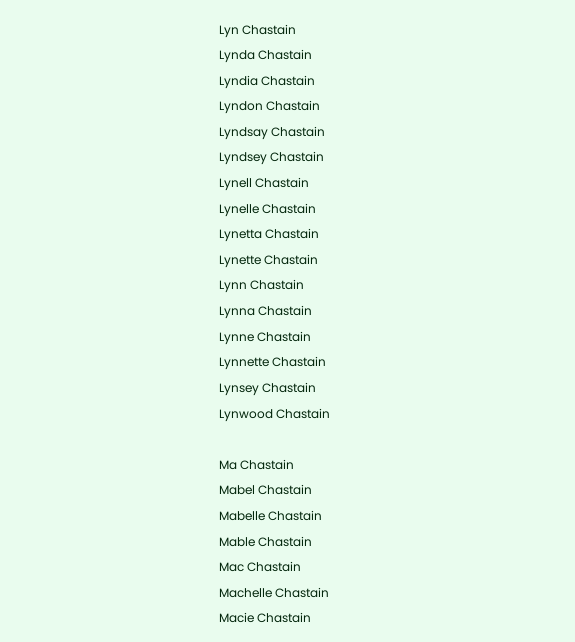Lyn Chastain
Lynda Chastain
Lyndia Chastain
Lyndon Chastain
Lyndsay Chastain
Lyndsey Chastain
Lynell Chastain
Lynelle Chastain
Lynetta Chastain
Lynette Chastain
Lynn Chastain
Lynna Chastain
Lynne Chastain
Lynnette Chastain
Lynsey Chastain
Lynwood Chastain

Ma Chastain
Mabel Chastain
Mabelle Chastain
Mable Chastain
Mac Chastain
Machelle Chastain
Macie Chastain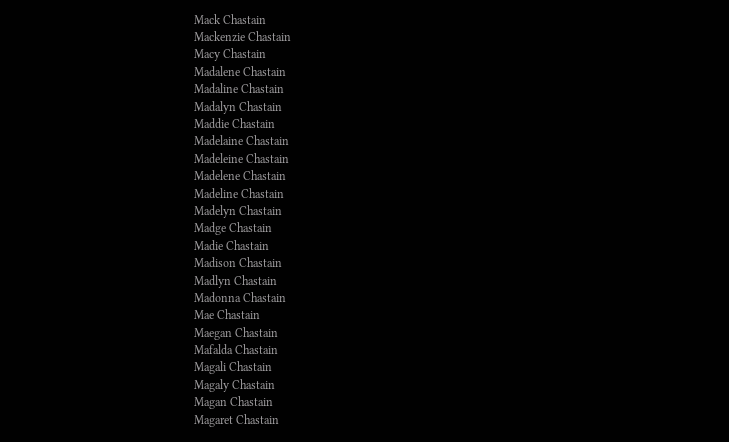Mack Chastain
Mackenzie Chastain
Macy Chastain
Madalene Chastain
Madaline Chastain
Madalyn Chastain
Maddie Chastain
Madelaine Chastain
Madeleine Chastain
Madelene Chastain
Madeline Chastain
Madelyn Chastain
Madge Chastain
Madie Chastain
Madison Chastain
Madlyn Chastain
Madonna Chastain
Mae Chastain
Maegan Chastain
Mafalda Chastain
Magali Chastain
Magaly Chastain
Magan Chastain
Magaret Chastain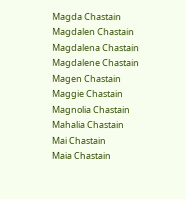Magda Chastain
Magdalen Chastain
Magdalena Chastain
Magdalene Chastain
Magen Chastain
Maggie Chastain
Magnolia Chastain
Mahalia Chastain
Mai Chastain
Maia Chastain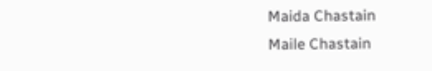Maida Chastain
Maile Chastain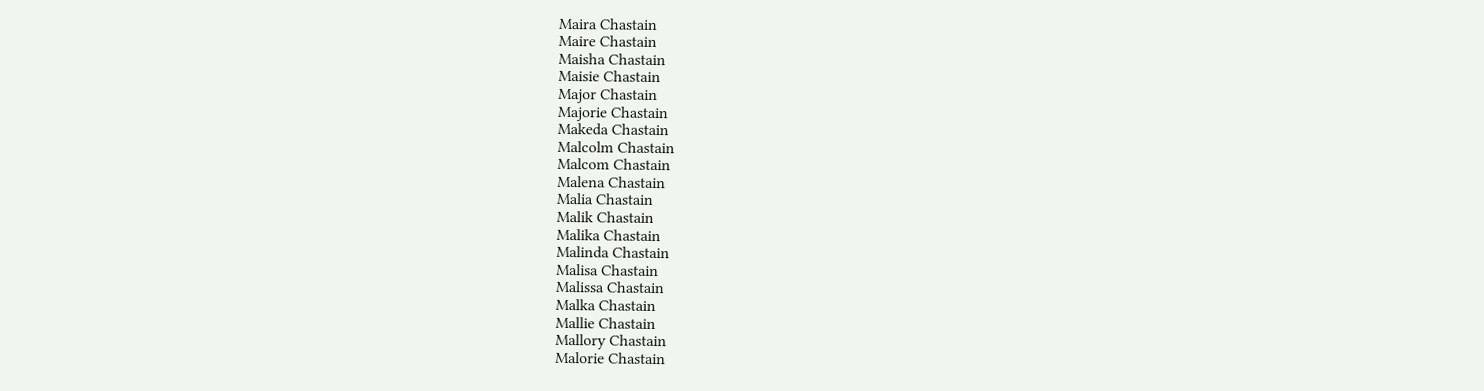Maira Chastain
Maire Chastain
Maisha Chastain
Maisie Chastain
Major Chastain
Majorie Chastain
Makeda Chastain
Malcolm Chastain
Malcom Chastain
Malena Chastain
Malia Chastain
Malik Chastain
Malika Chastain
Malinda Chastain
Malisa Chastain
Malissa Chastain
Malka Chastain
Mallie Chastain
Mallory Chastain
Malorie Chastain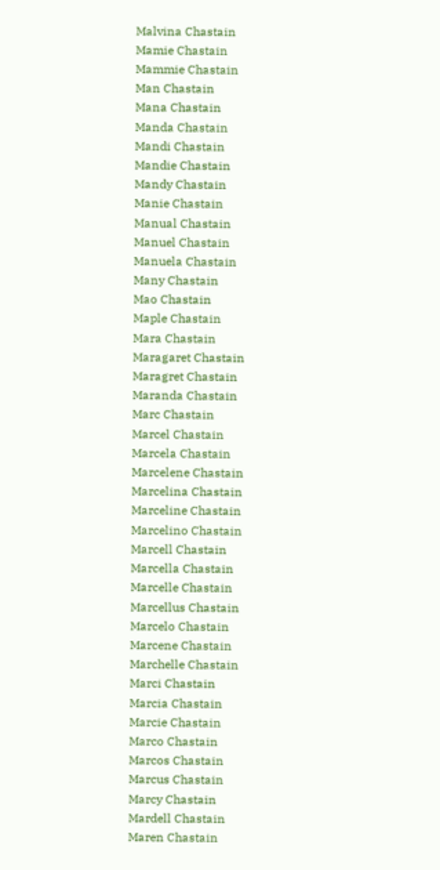Malvina Chastain
Mamie Chastain
Mammie Chastain
Man Chastain
Mana Chastain
Manda Chastain
Mandi Chastain
Mandie Chastain
Mandy Chastain
Manie Chastain
Manual Chastain
Manuel Chastain
Manuela Chastain
Many Chastain
Mao Chastain
Maple Chastain
Mara Chastain
Maragaret Chastain
Maragret Chastain
Maranda Chastain
Marc Chastain
Marcel Chastain
Marcela Chastain
Marcelene Chastain
Marcelina Chastain
Marceline Chastain
Marcelino Chastain
Marcell Chastain
Marcella Chastain
Marcelle Chastain
Marcellus Chastain
Marcelo Chastain
Marcene Chastain
Marchelle Chastain
Marci Chastain
Marcia Chastain
Marcie Chastain
Marco Chastain
Marcos Chastain
Marcus Chastain
Marcy Chastain
Mardell Chastain
Maren Chastain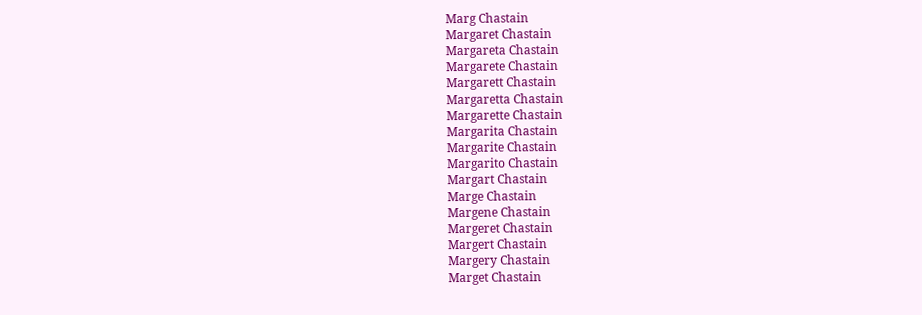Marg Chastain
Margaret Chastain
Margareta Chastain
Margarete Chastain
Margarett Chastain
Margaretta Chastain
Margarette Chastain
Margarita Chastain
Margarite Chastain
Margarito Chastain
Margart Chastain
Marge Chastain
Margene Chastain
Margeret Chastain
Margert Chastain
Margery Chastain
Marget Chastain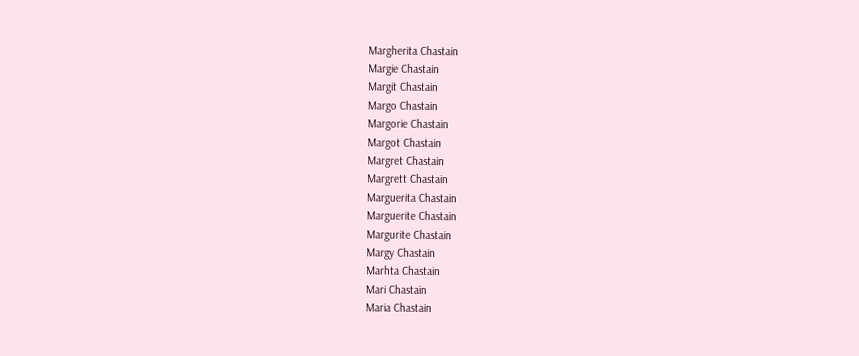Margherita Chastain
Margie Chastain
Margit Chastain
Margo Chastain
Margorie Chastain
Margot Chastain
Margret Chastain
Margrett Chastain
Marguerita Chastain
Marguerite Chastain
Margurite Chastain
Margy Chastain
Marhta Chastain
Mari Chastain
Maria Chastain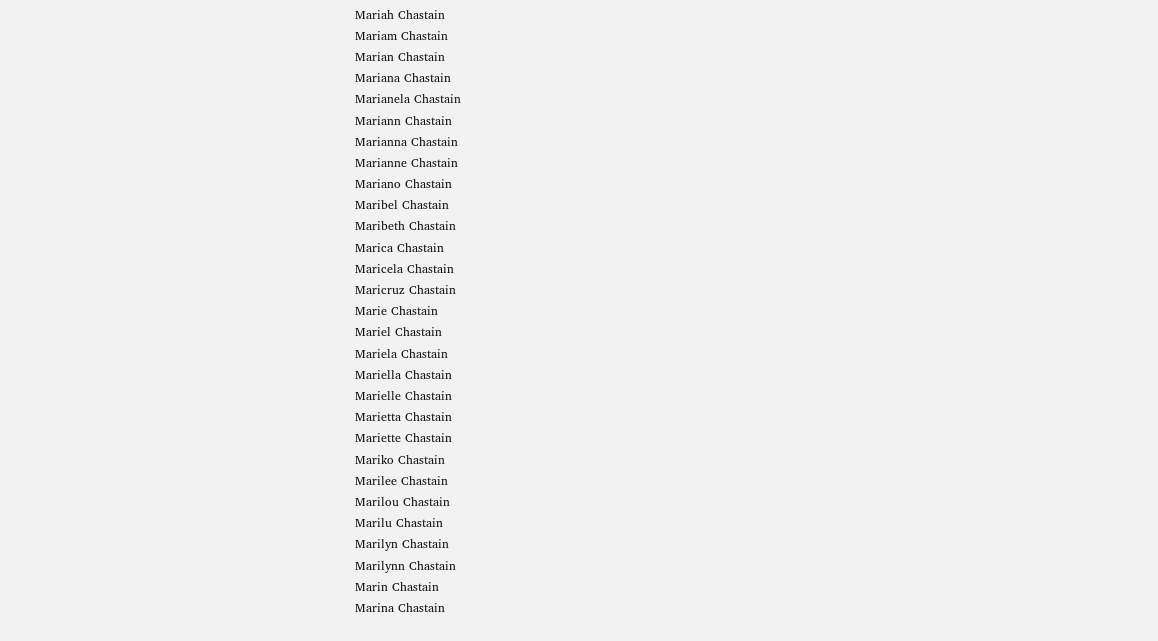Mariah Chastain
Mariam Chastain
Marian Chastain
Mariana Chastain
Marianela Chastain
Mariann Chastain
Marianna Chastain
Marianne Chastain
Mariano Chastain
Maribel Chastain
Maribeth Chastain
Marica Chastain
Maricela Chastain
Maricruz Chastain
Marie Chastain
Mariel Chastain
Mariela Chastain
Mariella Chastain
Marielle Chastain
Marietta Chastain
Mariette Chastain
Mariko Chastain
Marilee Chastain
Marilou Chastain
Marilu Chastain
Marilyn Chastain
Marilynn Chastain
Marin Chastain
Marina Chastain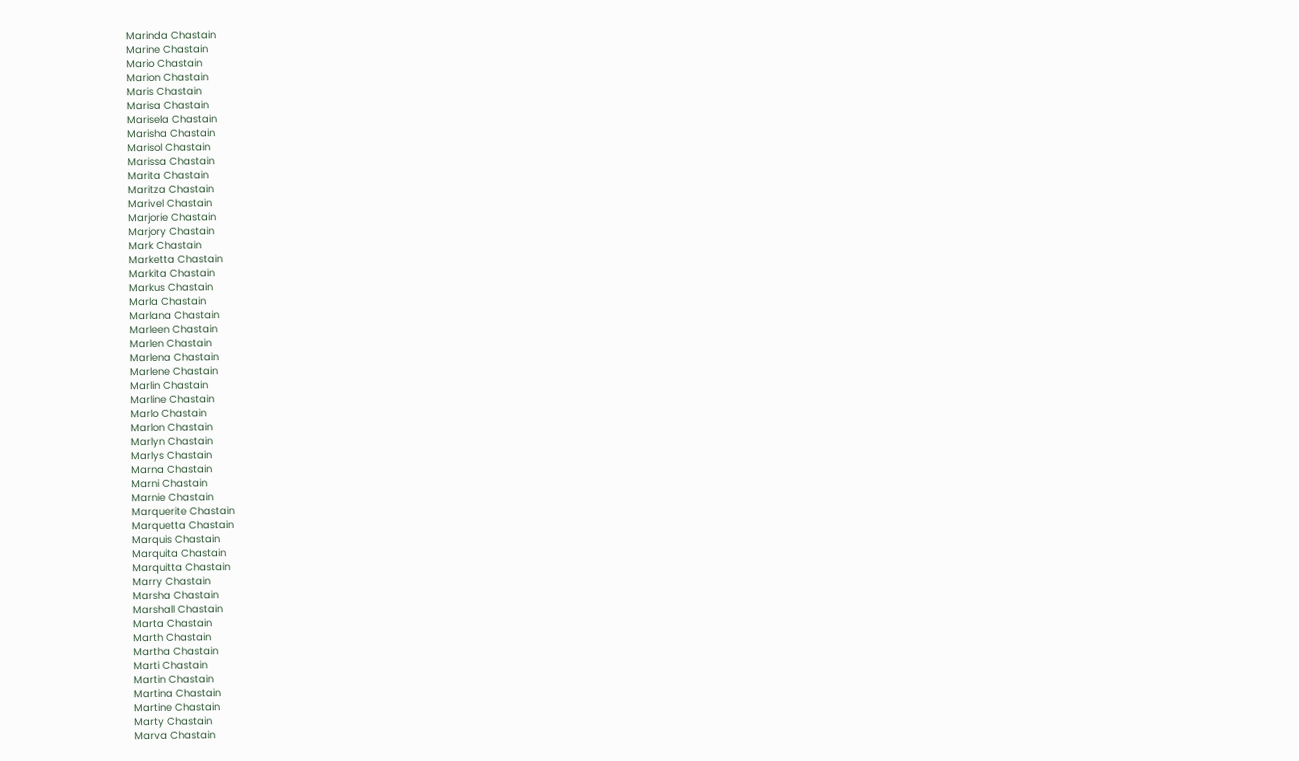Marinda Chastain
Marine Chastain
Mario Chastain
Marion Chastain
Maris Chastain
Marisa Chastain
Marisela Chastain
Marisha Chastain
Marisol Chastain
Marissa Chastain
Marita Chastain
Maritza Chastain
Marivel Chastain
Marjorie Chastain
Marjory Chastain
Mark Chastain
Marketta Chastain
Markita Chastain
Markus Chastain
Marla Chastain
Marlana Chastain
Marleen Chastain
Marlen Chastain
Marlena Chastain
Marlene Chastain
Marlin Chastain
Marline Chastain
Marlo Chastain
Marlon Chastain
Marlyn Chastain
Marlys Chastain
Marna Chastain
Marni Chastain
Marnie Chastain
Marquerite Chastain
Marquetta Chastain
Marquis Chastain
Marquita Chastain
Marquitta Chastain
Marry Chastain
Marsha Chastain
Marshall Chastain
Marta Chastain
Marth Chastain
Martha Chastain
Marti Chastain
Martin Chastain
Martina Chastain
Martine Chastain
Marty Chastain
Marva Chastain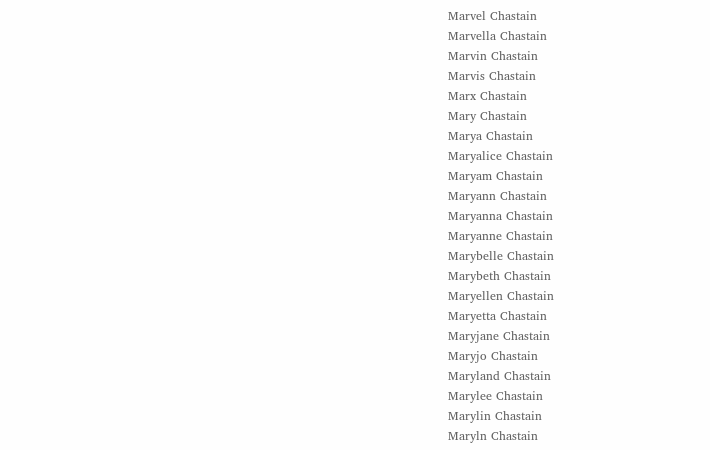Marvel Chastain
Marvella Chastain
Marvin Chastain
Marvis Chastain
Marx Chastain
Mary Chastain
Marya Chastain
Maryalice Chastain
Maryam Chastain
Maryann Chastain
Maryanna Chastain
Maryanne Chastain
Marybelle Chastain
Marybeth Chastain
Maryellen Chastain
Maryetta Chastain
Maryjane Chastain
Maryjo Chastain
Maryland Chastain
Marylee Chastain
Marylin Chastain
Maryln Chastain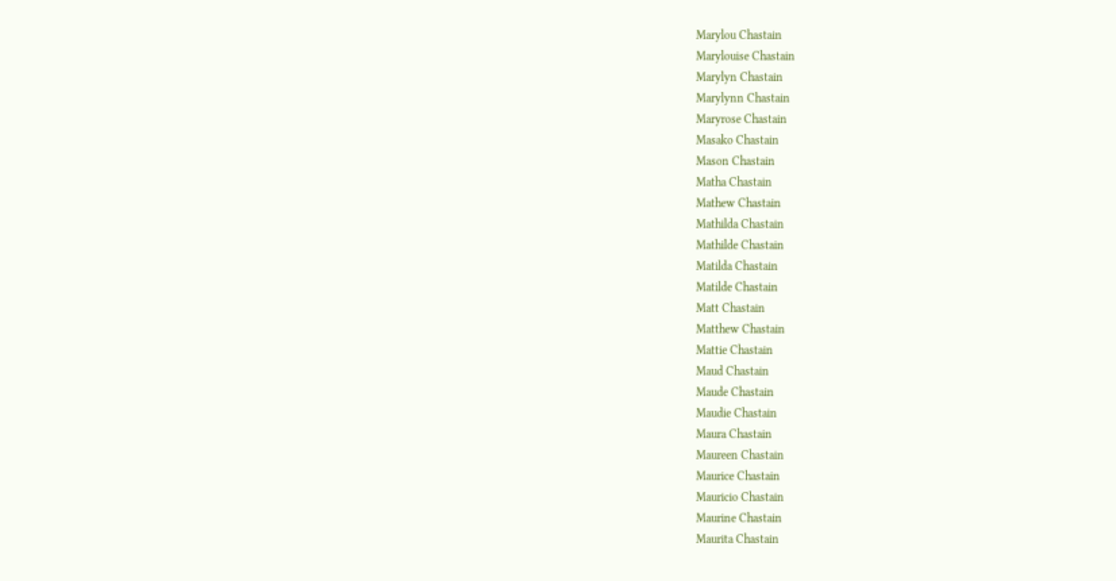Marylou Chastain
Marylouise Chastain
Marylyn Chastain
Marylynn Chastain
Maryrose Chastain
Masako Chastain
Mason Chastain
Matha Chastain
Mathew Chastain
Mathilda Chastain
Mathilde Chastain
Matilda Chastain
Matilde Chastain
Matt Chastain
Matthew Chastain
Mattie Chastain
Maud Chastain
Maude Chastain
Maudie Chastain
Maura Chastain
Maureen Chastain
Maurice Chastain
Mauricio Chastain
Maurine Chastain
Maurita Chastain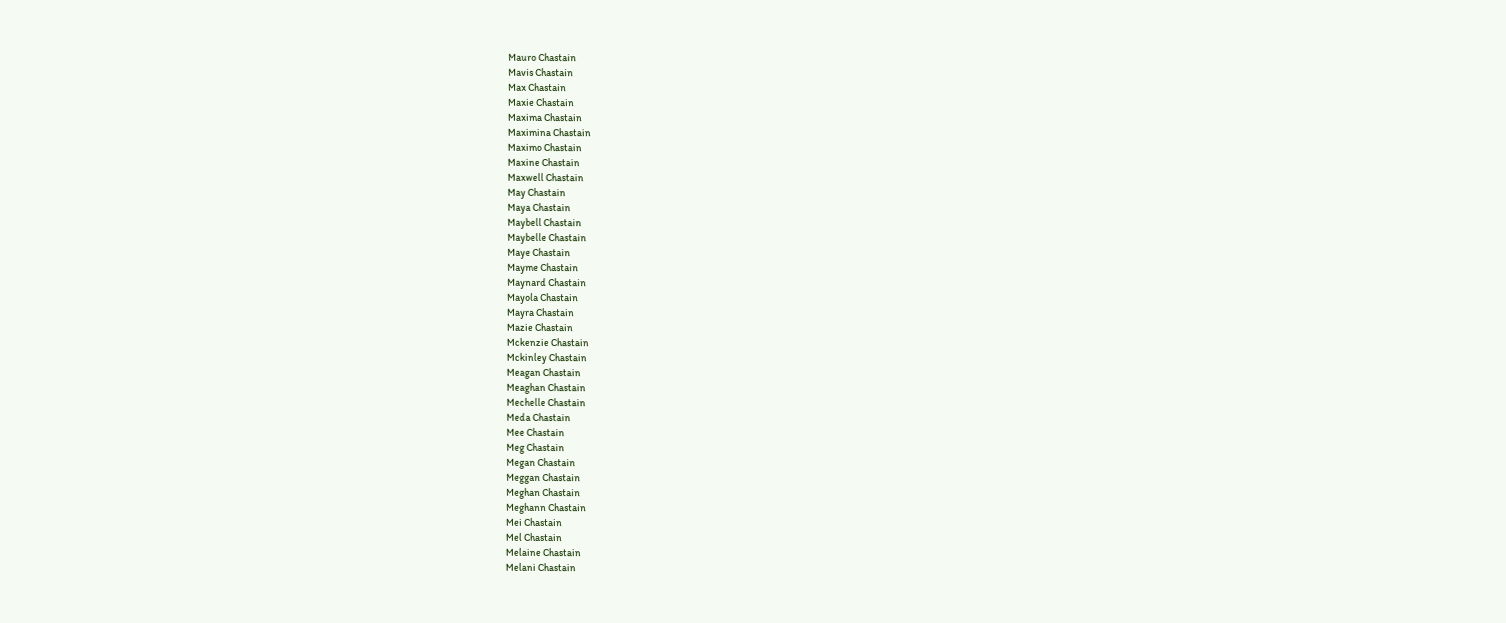Mauro Chastain
Mavis Chastain
Max Chastain
Maxie Chastain
Maxima Chastain
Maximina Chastain
Maximo Chastain
Maxine Chastain
Maxwell Chastain
May Chastain
Maya Chastain
Maybell Chastain
Maybelle Chastain
Maye Chastain
Mayme Chastain
Maynard Chastain
Mayola Chastain
Mayra Chastain
Mazie Chastain
Mckenzie Chastain
Mckinley Chastain
Meagan Chastain
Meaghan Chastain
Mechelle Chastain
Meda Chastain
Mee Chastain
Meg Chastain
Megan Chastain
Meggan Chastain
Meghan Chastain
Meghann Chastain
Mei Chastain
Mel Chastain
Melaine Chastain
Melani Chastain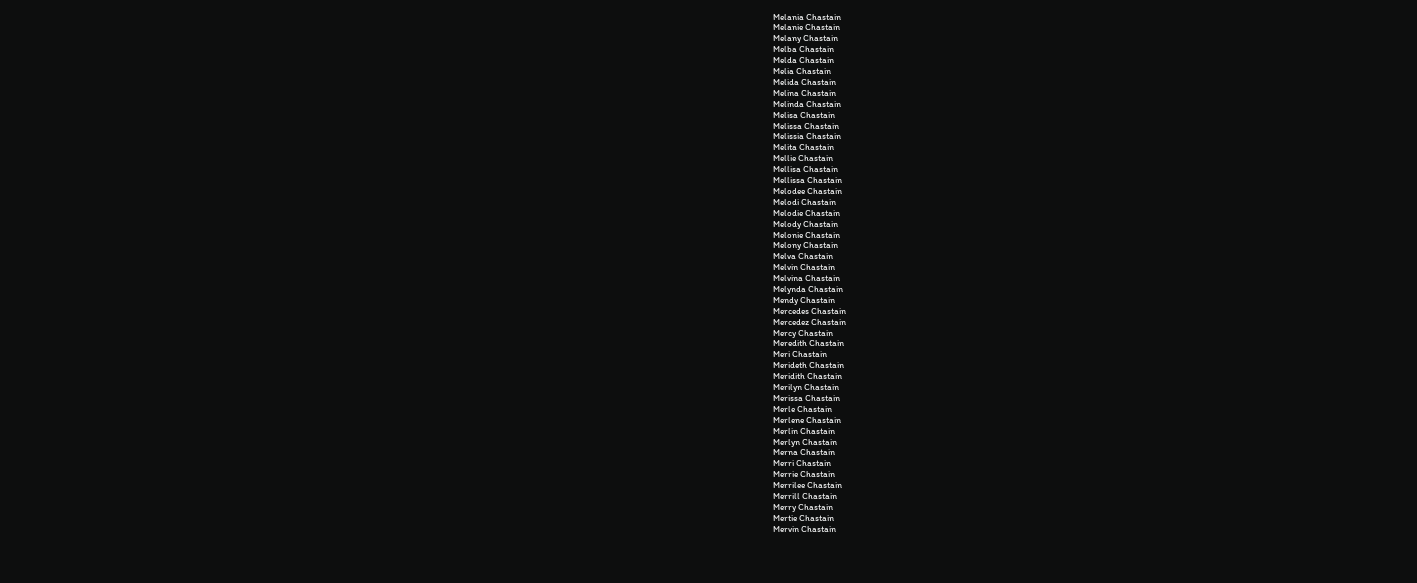Melania Chastain
Melanie Chastain
Melany Chastain
Melba Chastain
Melda Chastain
Melia Chastain
Melida Chastain
Melina Chastain
Melinda Chastain
Melisa Chastain
Melissa Chastain
Melissia Chastain
Melita Chastain
Mellie Chastain
Mellisa Chastain
Mellissa Chastain
Melodee Chastain
Melodi Chastain
Melodie Chastain
Melody Chastain
Melonie Chastain
Melony Chastain
Melva Chastain
Melvin Chastain
Melvina Chastain
Melynda Chastain
Mendy Chastain
Mercedes Chastain
Mercedez Chastain
Mercy Chastain
Meredith Chastain
Meri Chastain
Merideth Chastain
Meridith Chastain
Merilyn Chastain
Merissa Chastain
Merle Chastain
Merlene Chastain
Merlin Chastain
Merlyn Chastain
Merna Chastain
Merri Chastain
Merrie Chastain
Merrilee Chastain
Merrill Chastain
Merry Chastain
Mertie Chastain
Mervin Chastain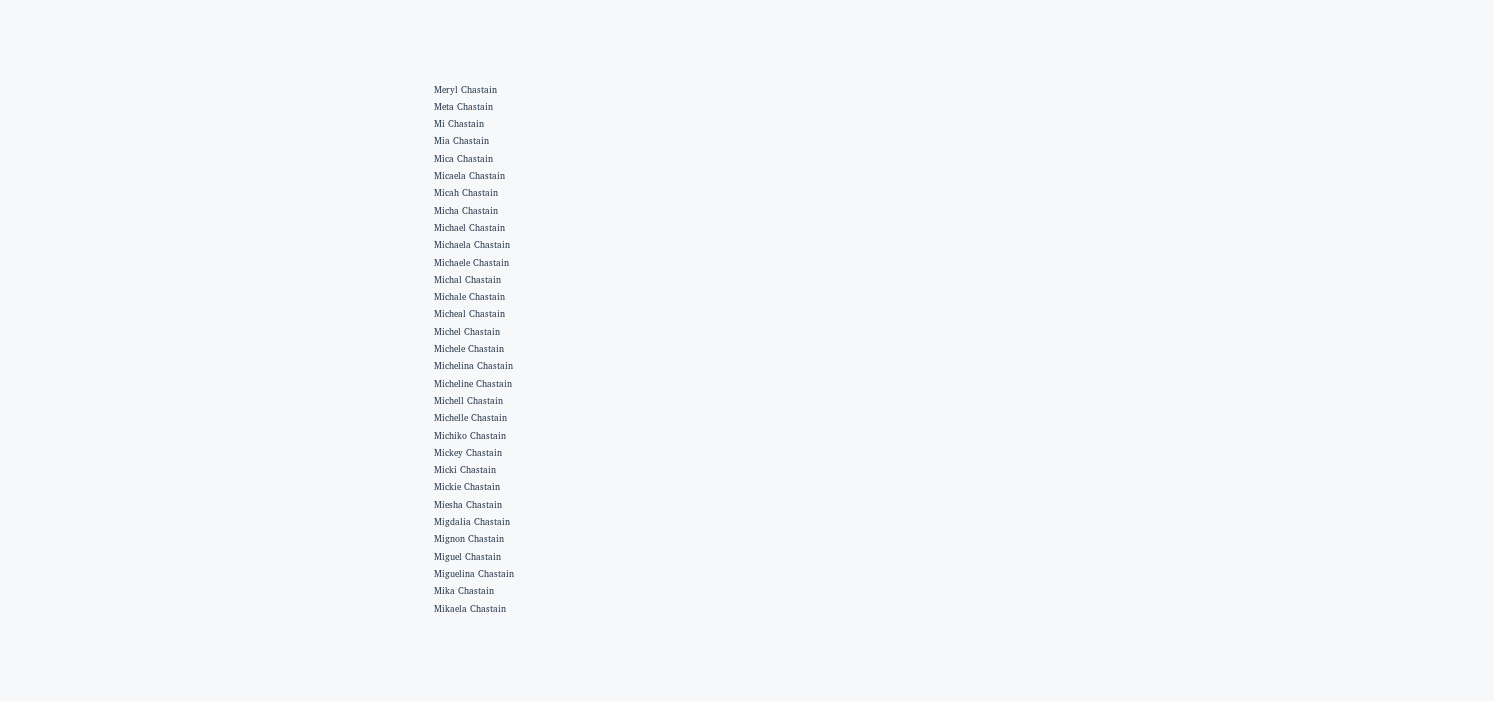Meryl Chastain
Meta Chastain
Mi Chastain
Mia Chastain
Mica Chastain
Micaela Chastain
Micah Chastain
Micha Chastain
Michael Chastain
Michaela Chastain
Michaele Chastain
Michal Chastain
Michale Chastain
Micheal Chastain
Michel Chastain
Michele Chastain
Michelina Chastain
Micheline Chastain
Michell Chastain
Michelle Chastain
Michiko Chastain
Mickey Chastain
Micki Chastain
Mickie Chastain
Miesha Chastain
Migdalia Chastain
Mignon Chastain
Miguel Chastain
Miguelina Chastain
Mika Chastain
Mikaela Chastain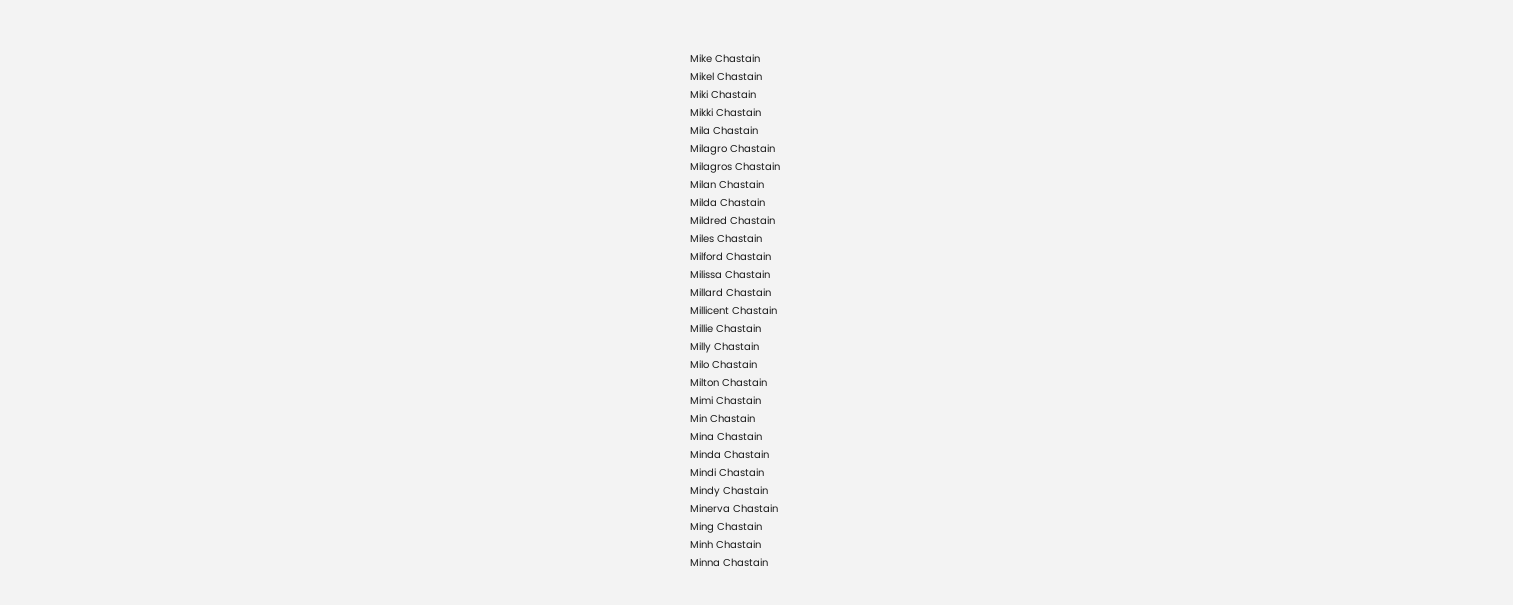Mike Chastain
Mikel Chastain
Miki Chastain
Mikki Chastain
Mila Chastain
Milagro Chastain
Milagros Chastain
Milan Chastain
Milda Chastain
Mildred Chastain
Miles Chastain
Milford Chastain
Milissa Chastain
Millard Chastain
Millicent Chastain
Millie Chastain
Milly Chastain
Milo Chastain
Milton Chastain
Mimi Chastain
Min Chastain
Mina Chastain
Minda Chastain
Mindi Chastain
Mindy Chastain
Minerva Chastain
Ming Chastain
Minh Chastain
Minna Chastain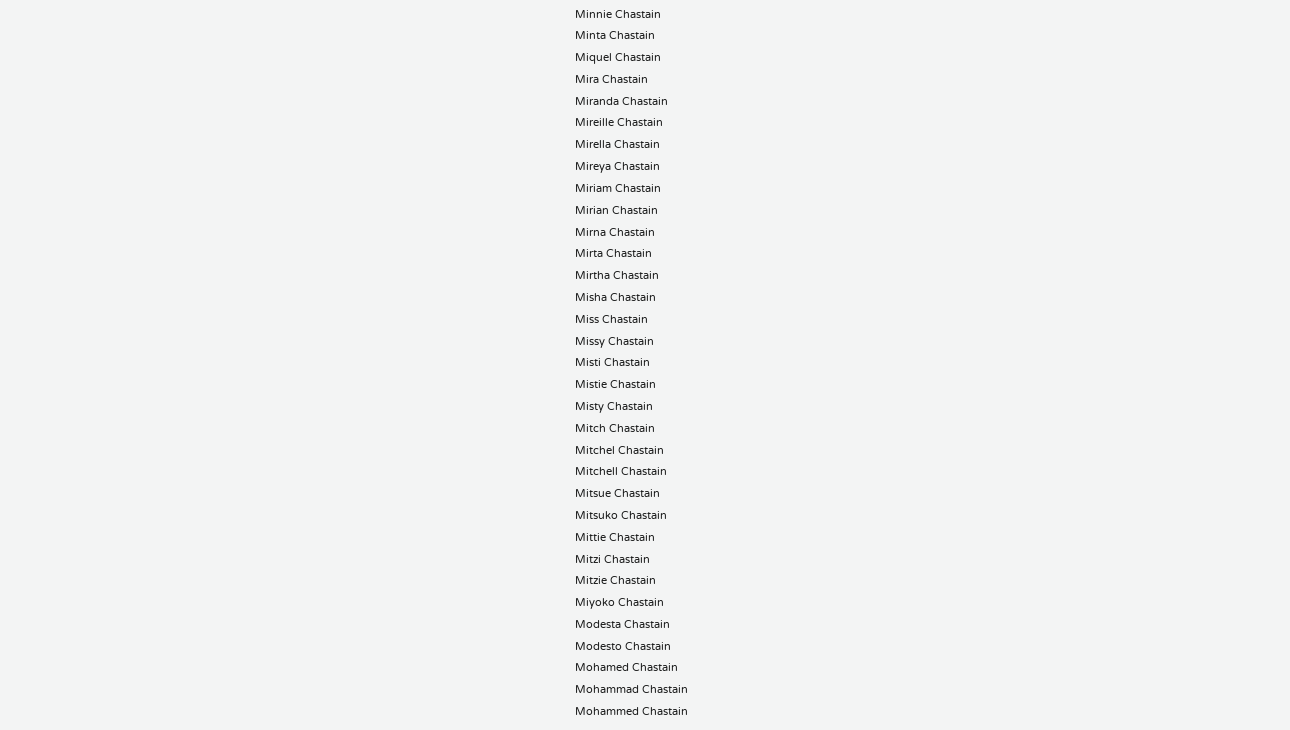Minnie Chastain
Minta Chastain
Miquel Chastain
Mira Chastain
Miranda Chastain
Mireille Chastain
Mirella Chastain
Mireya Chastain
Miriam Chastain
Mirian Chastain
Mirna Chastain
Mirta Chastain
Mirtha Chastain
Misha Chastain
Miss Chastain
Missy Chastain
Misti Chastain
Mistie Chastain
Misty Chastain
Mitch Chastain
Mitchel Chastain
Mitchell Chastain
Mitsue Chastain
Mitsuko Chastain
Mittie Chastain
Mitzi Chastain
Mitzie Chastain
Miyoko Chastain
Modesta Chastain
Modesto Chastain
Mohamed Chastain
Mohammad Chastain
Mohammed Chastain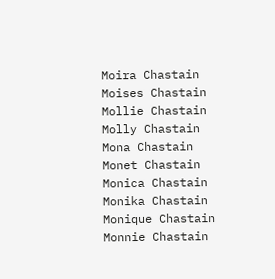Moira Chastain
Moises Chastain
Mollie Chastain
Molly Chastain
Mona Chastain
Monet Chastain
Monica Chastain
Monika Chastain
Monique Chastain
Monnie Chastain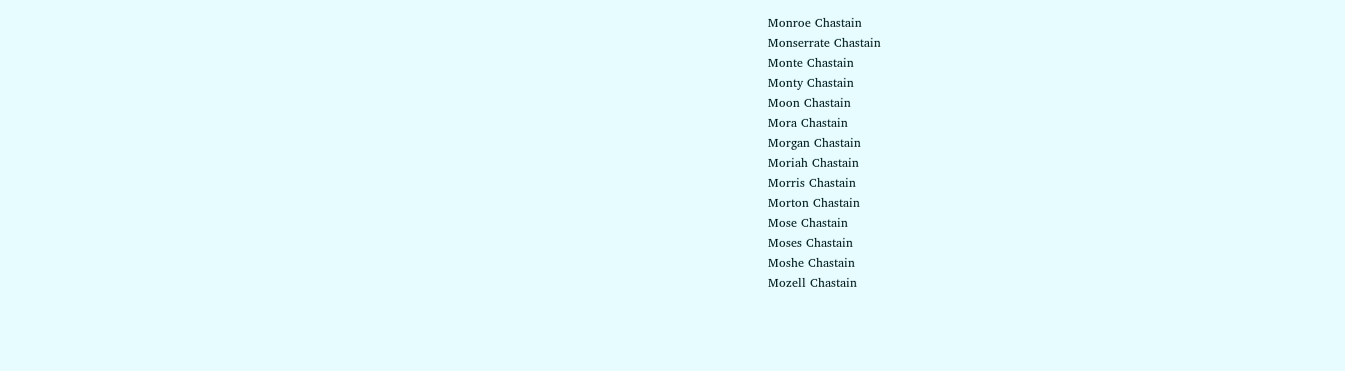Monroe Chastain
Monserrate Chastain
Monte Chastain
Monty Chastain
Moon Chastain
Mora Chastain
Morgan Chastain
Moriah Chastain
Morris Chastain
Morton Chastain
Mose Chastain
Moses Chastain
Moshe Chastain
Mozell Chastain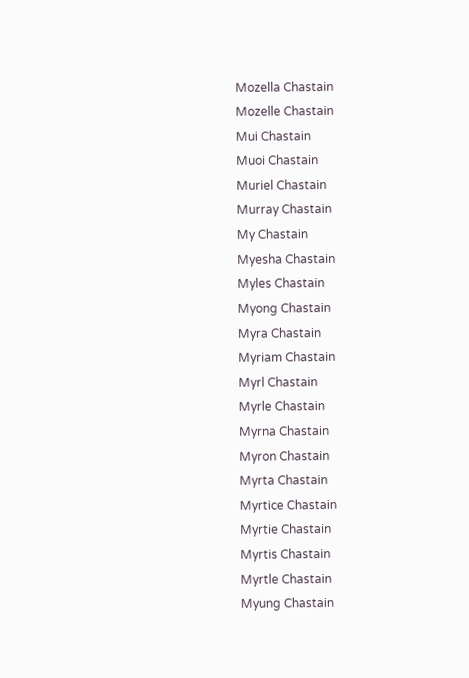Mozella Chastain
Mozelle Chastain
Mui Chastain
Muoi Chastain
Muriel Chastain
Murray Chastain
My Chastain
Myesha Chastain
Myles Chastain
Myong Chastain
Myra Chastain
Myriam Chastain
Myrl Chastain
Myrle Chastain
Myrna Chastain
Myron Chastain
Myrta Chastain
Myrtice Chastain
Myrtie Chastain
Myrtis Chastain
Myrtle Chastain
Myung Chastain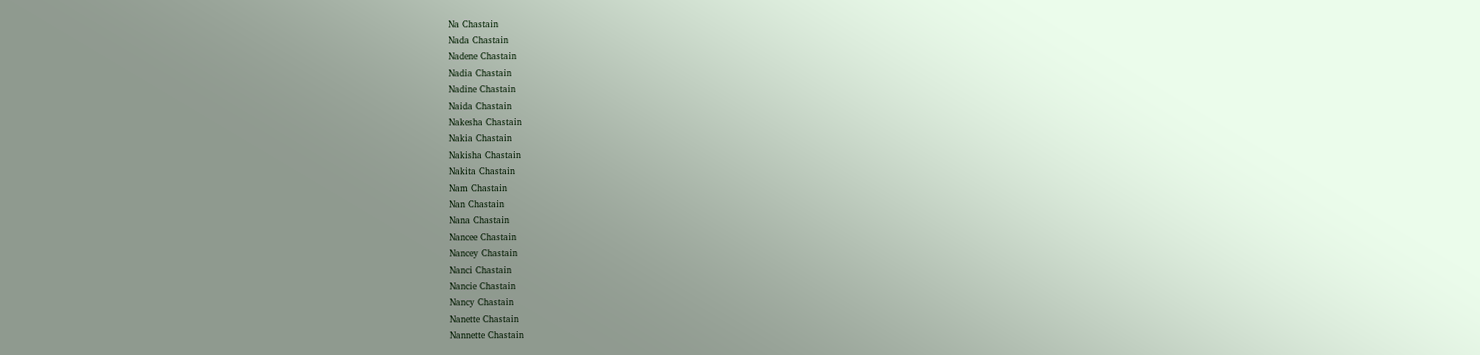Na Chastain
Nada Chastain
Nadene Chastain
Nadia Chastain
Nadine Chastain
Naida Chastain
Nakesha Chastain
Nakia Chastain
Nakisha Chastain
Nakita Chastain
Nam Chastain
Nan Chastain
Nana Chastain
Nancee Chastain
Nancey Chastain
Nanci Chastain
Nancie Chastain
Nancy Chastain
Nanette Chastain
Nannette Chastain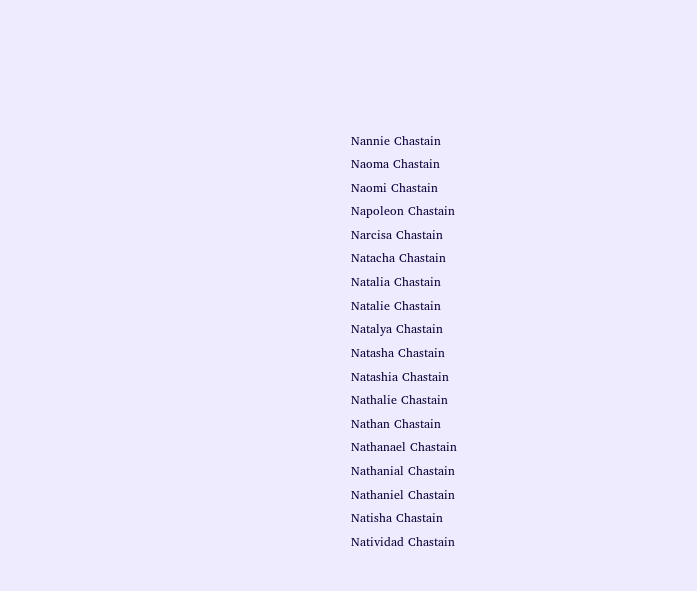Nannie Chastain
Naoma Chastain
Naomi Chastain
Napoleon Chastain
Narcisa Chastain
Natacha Chastain
Natalia Chastain
Natalie Chastain
Natalya Chastain
Natasha Chastain
Natashia Chastain
Nathalie Chastain
Nathan Chastain
Nathanael Chastain
Nathanial Chastain
Nathaniel Chastain
Natisha Chastain
Natividad Chastain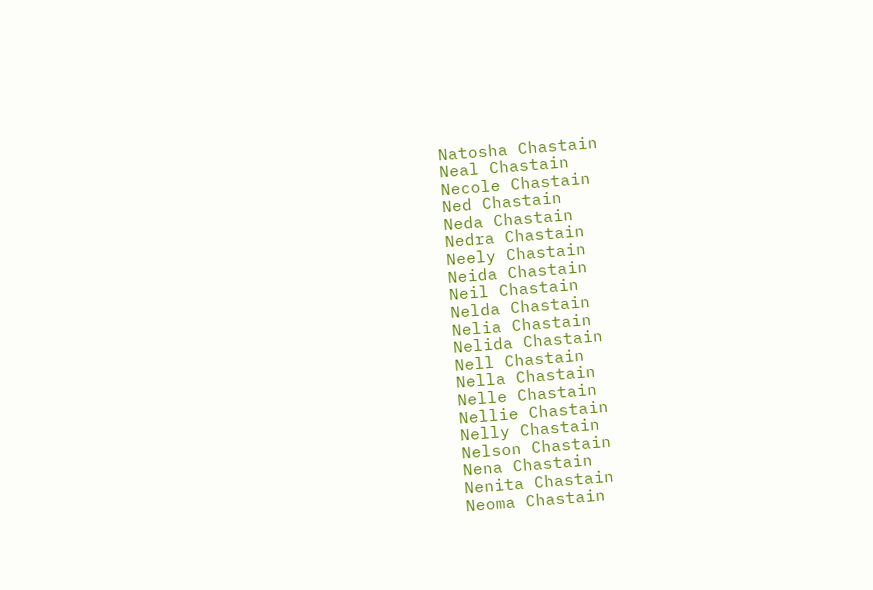Natosha Chastain
Neal Chastain
Necole Chastain
Ned Chastain
Neda Chastain
Nedra Chastain
Neely Chastain
Neida Chastain
Neil Chastain
Nelda Chastain
Nelia Chastain
Nelida Chastain
Nell Chastain
Nella Chastain
Nelle Chastain
Nellie Chastain
Nelly Chastain
Nelson Chastain
Nena Chastain
Nenita Chastain
Neoma Chastain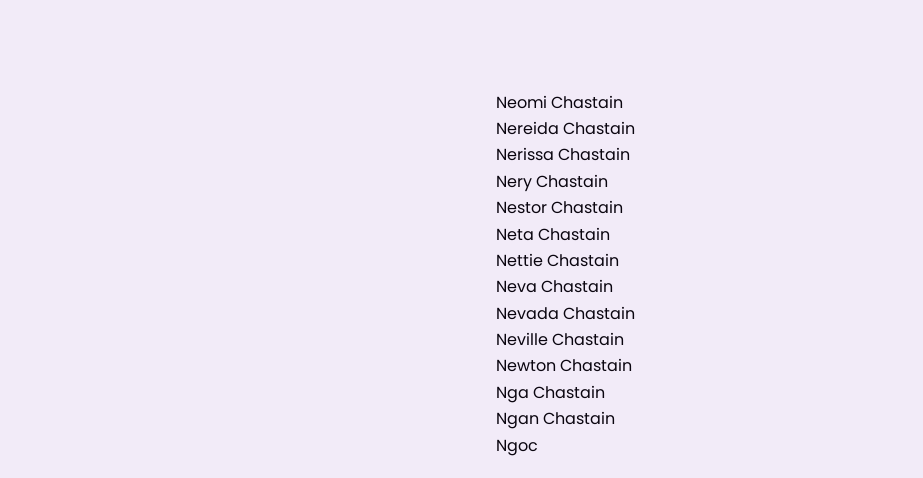Neomi Chastain
Nereida Chastain
Nerissa Chastain
Nery Chastain
Nestor Chastain
Neta Chastain
Nettie Chastain
Neva Chastain
Nevada Chastain
Neville Chastain
Newton Chastain
Nga Chastain
Ngan Chastain
Ngoc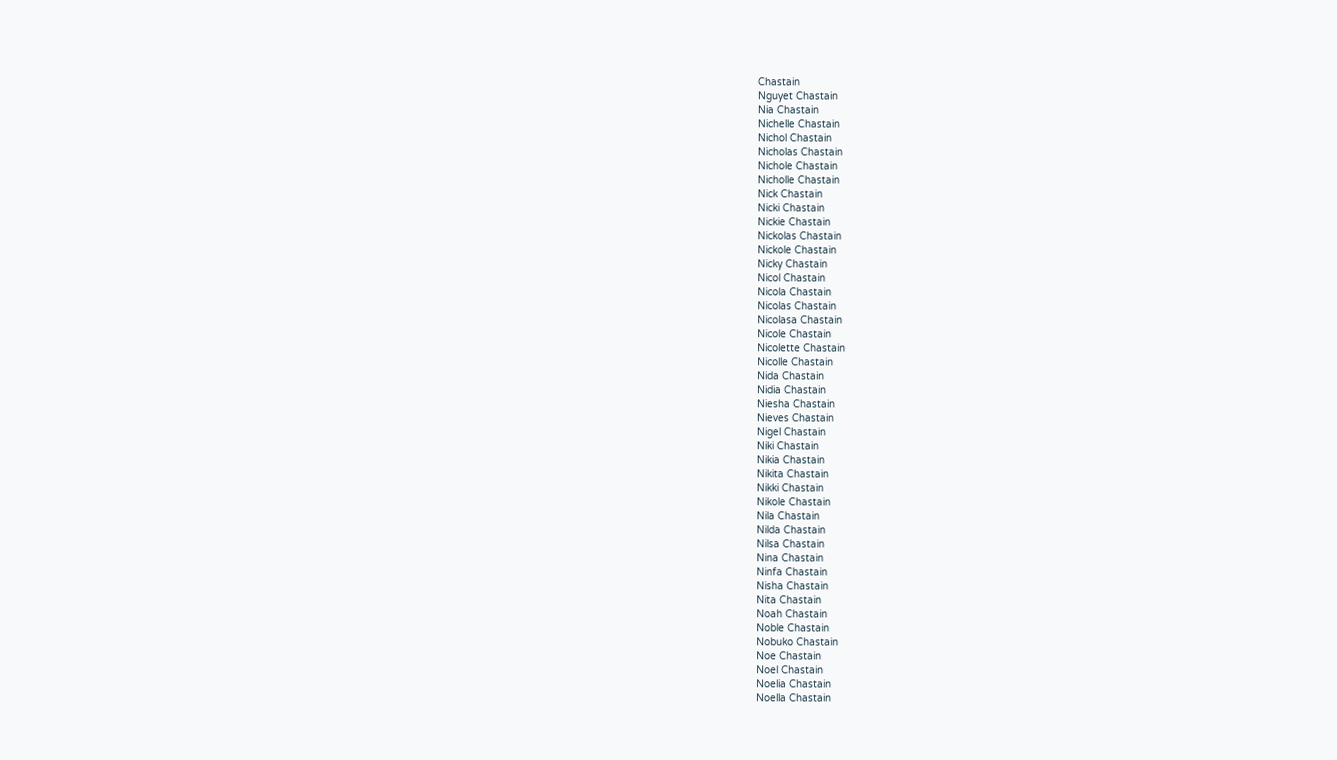Chastain
Nguyet Chastain
Nia Chastain
Nichelle Chastain
Nichol Chastain
Nicholas Chastain
Nichole Chastain
Nicholle Chastain
Nick Chastain
Nicki Chastain
Nickie Chastain
Nickolas Chastain
Nickole Chastain
Nicky Chastain
Nicol Chastain
Nicola Chastain
Nicolas Chastain
Nicolasa Chastain
Nicole Chastain
Nicolette Chastain
Nicolle Chastain
Nida Chastain
Nidia Chastain
Niesha Chastain
Nieves Chastain
Nigel Chastain
Niki Chastain
Nikia Chastain
Nikita Chastain
Nikki Chastain
Nikole Chastain
Nila Chastain
Nilda Chastain
Nilsa Chastain
Nina Chastain
Ninfa Chastain
Nisha Chastain
Nita Chastain
Noah Chastain
Noble Chastain
Nobuko Chastain
Noe Chastain
Noel Chastain
Noelia Chastain
Noella Chastain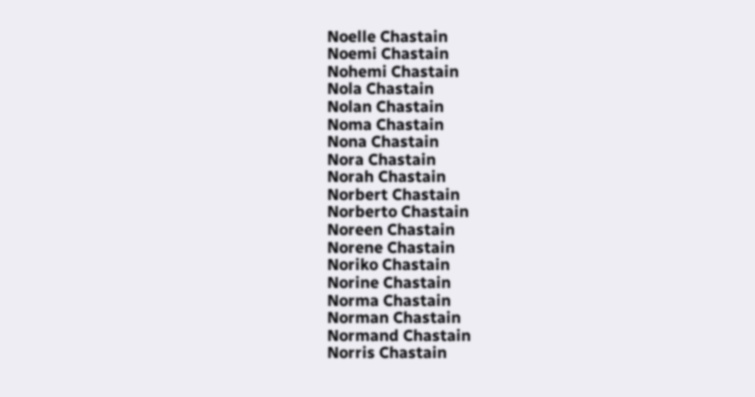Noelle Chastain
Noemi Chastain
Nohemi Chastain
Nola Chastain
Nolan Chastain
Noma Chastain
Nona Chastain
Nora Chastain
Norah Chastain
Norbert Chastain
Norberto Chastain
Noreen Chastain
Norene Chastain
Noriko Chastain
Norine Chastain
Norma Chastain
Norman Chastain
Normand Chastain
Norris Chastain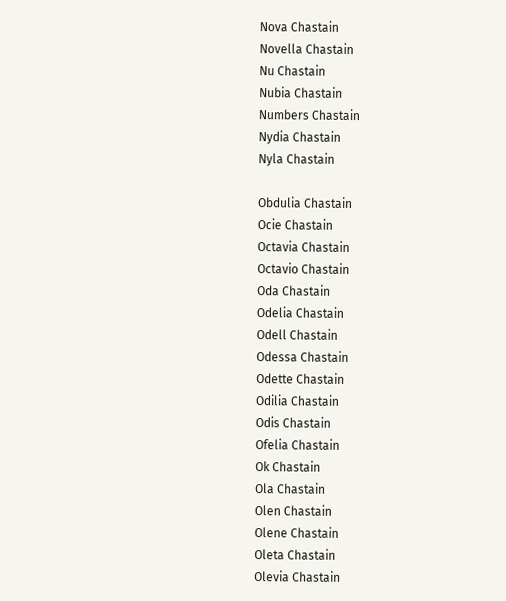Nova Chastain
Novella Chastain
Nu Chastain
Nubia Chastain
Numbers Chastain
Nydia Chastain
Nyla Chastain

Obdulia Chastain
Ocie Chastain
Octavia Chastain
Octavio Chastain
Oda Chastain
Odelia Chastain
Odell Chastain
Odessa Chastain
Odette Chastain
Odilia Chastain
Odis Chastain
Ofelia Chastain
Ok Chastain
Ola Chastain
Olen Chastain
Olene Chastain
Oleta Chastain
Olevia Chastain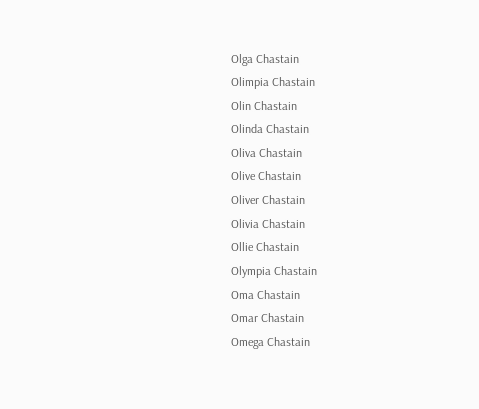Olga Chastain
Olimpia Chastain
Olin Chastain
Olinda Chastain
Oliva Chastain
Olive Chastain
Oliver Chastain
Olivia Chastain
Ollie Chastain
Olympia Chastain
Oma Chastain
Omar Chastain
Omega Chastain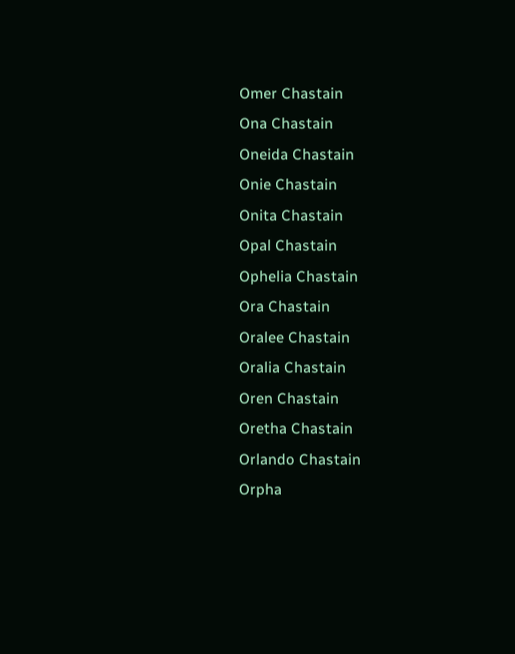Omer Chastain
Ona Chastain
Oneida Chastain
Onie Chastain
Onita Chastain
Opal Chastain
Ophelia Chastain
Ora Chastain
Oralee Chastain
Oralia Chastain
Oren Chastain
Oretha Chastain
Orlando Chastain
Orpha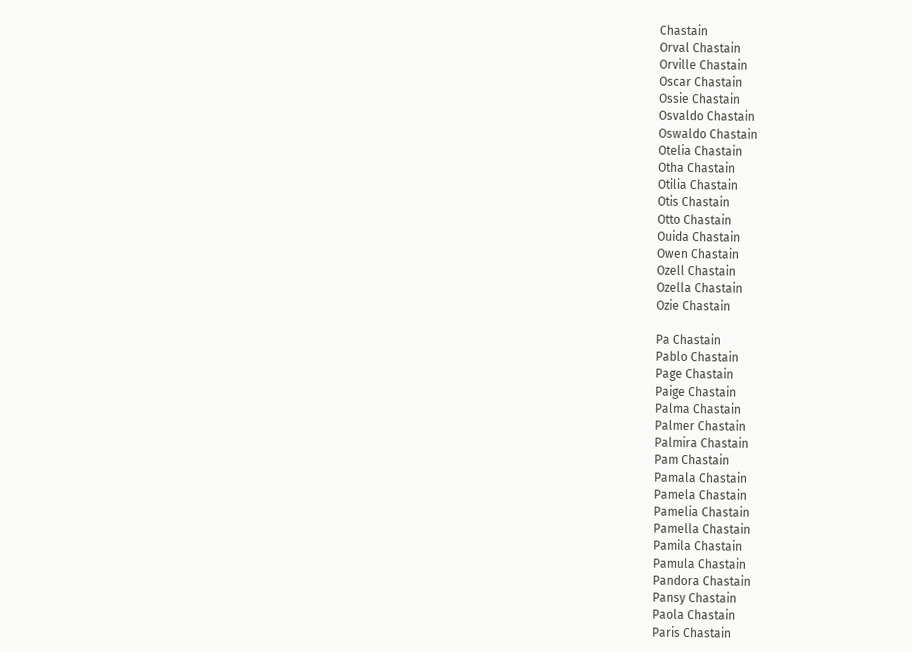Chastain
Orval Chastain
Orville Chastain
Oscar Chastain
Ossie Chastain
Osvaldo Chastain
Oswaldo Chastain
Otelia Chastain
Otha Chastain
Otilia Chastain
Otis Chastain
Otto Chastain
Ouida Chastain
Owen Chastain
Ozell Chastain
Ozella Chastain
Ozie Chastain

Pa Chastain
Pablo Chastain
Page Chastain
Paige Chastain
Palma Chastain
Palmer Chastain
Palmira Chastain
Pam Chastain
Pamala Chastain
Pamela Chastain
Pamelia Chastain
Pamella Chastain
Pamila Chastain
Pamula Chastain
Pandora Chastain
Pansy Chastain
Paola Chastain
Paris Chastain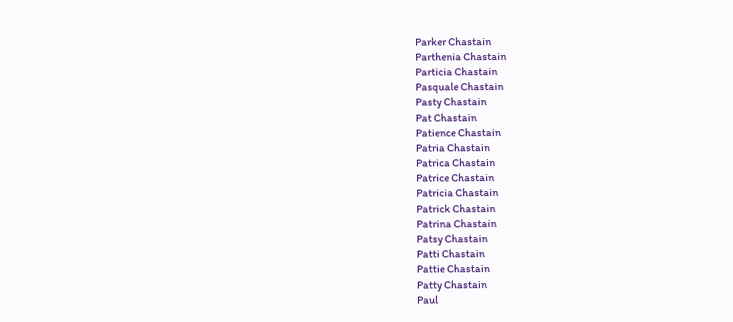Parker Chastain
Parthenia Chastain
Particia Chastain
Pasquale Chastain
Pasty Chastain
Pat Chastain
Patience Chastain
Patria Chastain
Patrica Chastain
Patrice Chastain
Patricia Chastain
Patrick Chastain
Patrina Chastain
Patsy Chastain
Patti Chastain
Pattie Chastain
Patty Chastain
Paul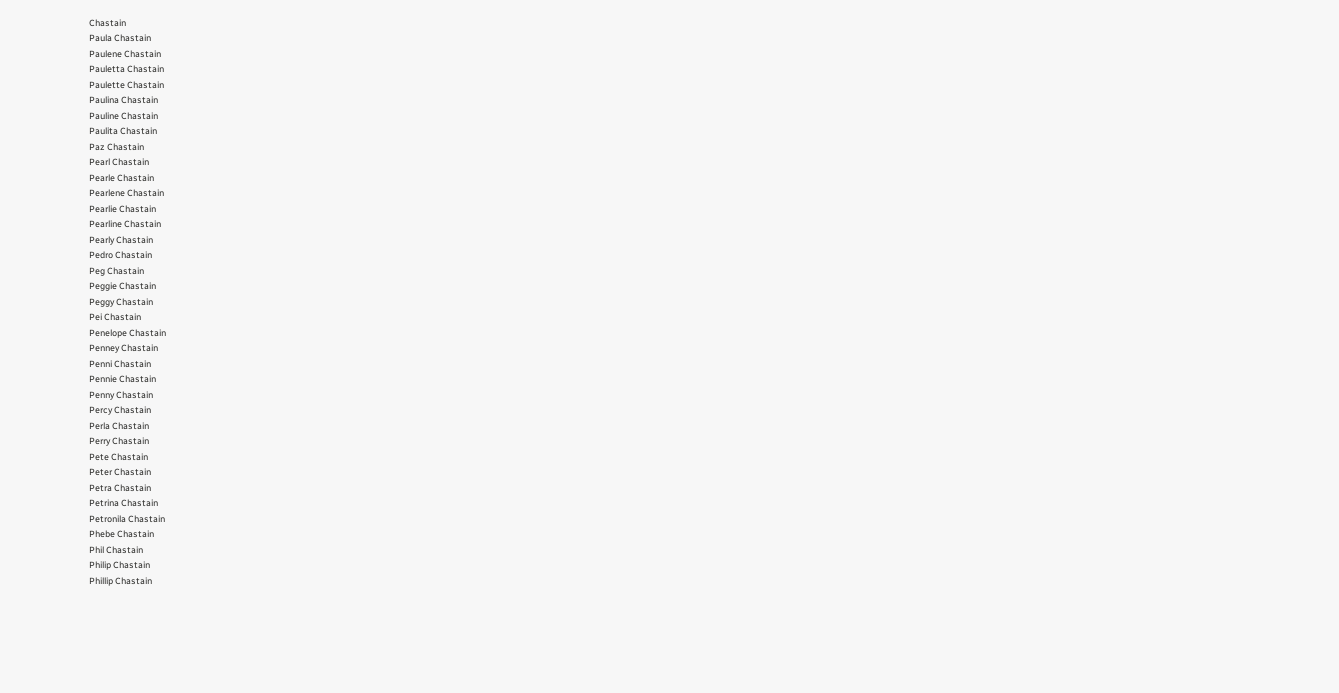Chastain
Paula Chastain
Paulene Chastain
Pauletta Chastain
Paulette Chastain
Paulina Chastain
Pauline Chastain
Paulita Chastain
Paz Chastain
Pearl Chastain
Pearle Chastain
Pearlene Chastain
Pearlie Chastain
Pearline Chastain
Pearly Chastain
Pedro Chastain
Peg Chastain
Peggie Chastain
Peggy Chastain
Pei Chastain
Penelope Chastain
Penney Chastain
Penni Chastain
Pennie Chastain
Penny Chastain
Percy Chastain
Perla Chastain
Perry Chastain
Pete Chastain
Peter Chastain
Petra Chastain
Petrina Chastain
Petronila Chastain
Phebe Chastain
Phil Chastain
Philip Chastain
Phillip Chastain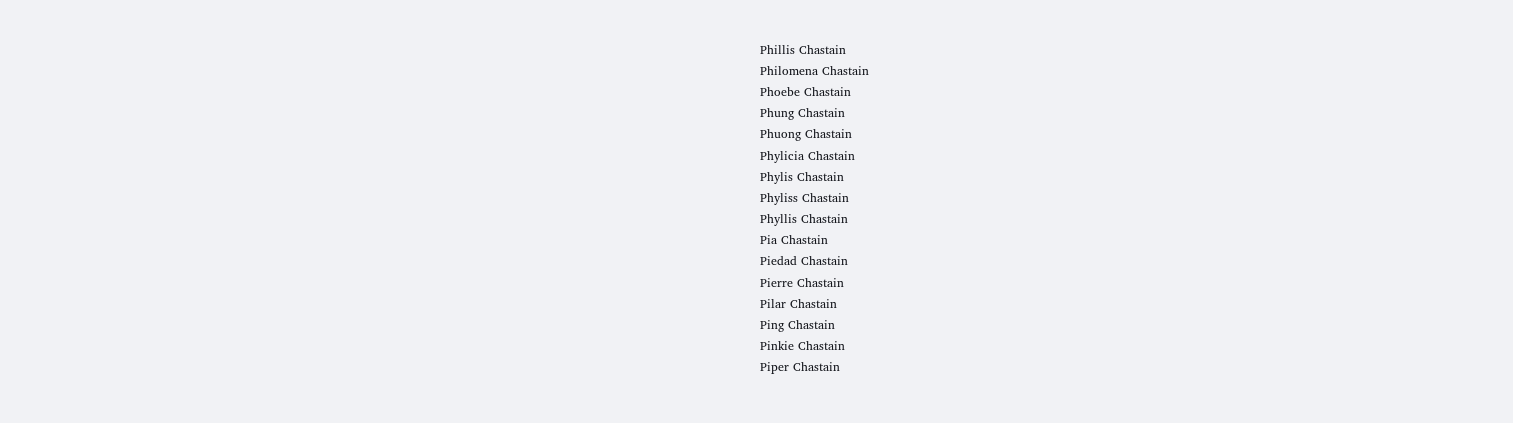Phillis Chastain
Philomena Chastain
Phoebe Chastain
Phung Chastain
Phuong Chastain
Phylicia Chastain
Phylis Chastain
Phyliss Chastain
Phyllis Chastain
Pia Chastain
Piedad Chastain
Pierre Chastain
Pilar Chastain
Ping Chastain
Pinkie Chastain
Piper Chastain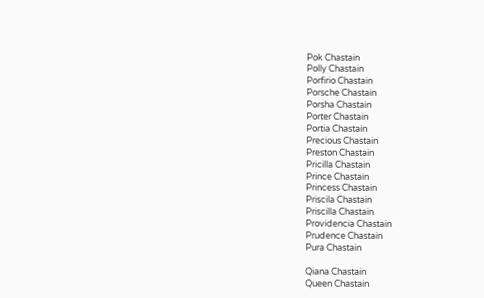Pok Chastain
Polly Chastain
Porfirio Chastain
Porsche Chastain
Porsha Chastain
Porter Chastain
Portia Chastain
Precious Chastain
Preston Chastain
Pricilla Chastain
Prince Chastain
Princess Chastain
Priscila Chastain
Priscilla Chastain
Providencia Chastain
Prudence Chastain
Pura Chastain

Qiana Chastain
Queen Chastain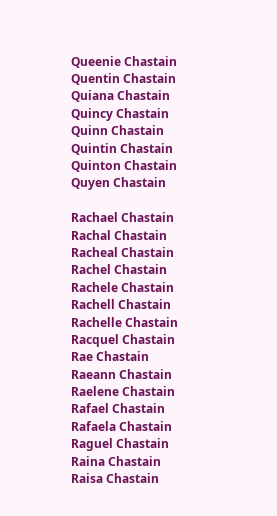Queenie Chastain
Quentin Chastain
Quiana Chastain
Quincy Chastain
Quinn Chastain
Quintin Chastain
Quinton Chastain
Quyen Chastain

Rachael Chastain
Rachal Chastain
Racheal Chastain
Rachel Chastain
Rachele Chastain
Rachell Chastain
Rachelle Chastain
Racquel Chastain
Rae Chastain
Raeann Chastain
Raelene Chastain
Rafael Chastain
Rafaela Chastain
Raguel Chastain
Raina Chastain
Raisa Chastain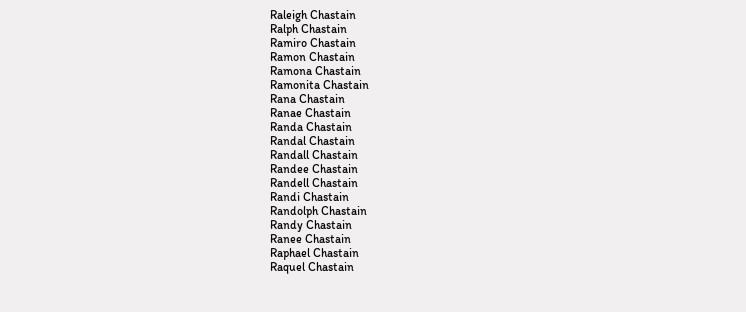Raleigh Chastain
Ralph Chastain
Ramiro Chastain
Ramon Chastain
Ramona Chastain
Ramonita Chastain
Rana Chastain
Ranae Chastain
Randa Chastain
Randal Chastain
Randall Chastain
Randee Chastain
Randell Chastain
Randi Chastain
Randolph Chastain
Randy Chastain
Ranee Chastain
Raphael Chastain
Raquel Chastain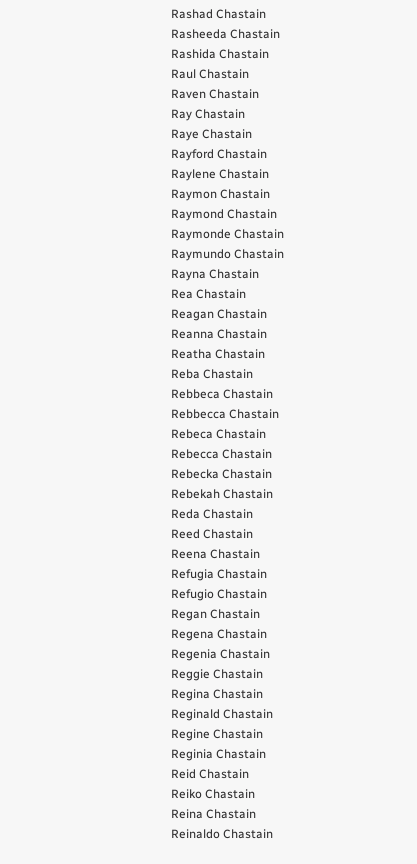Rashad Chastain
Rasheeda Chastain
Rashida Chastain
Raul Chastain
Raven Chastain
Ray Chastain
Raye Chastain
Rayford Chastain
Raylene Chastain
Raymon Chastain
Raymond Chastain
Raymonde Chastain
Raymundo Chastain
Rayna Chastain
Rea Chastain
Reagan Chastain
Reanna Chastain
Reatha Chastain
Reba Chastain
Rebbeca Chastain
Rebbecca Chastain
Rebeca Chastain
Rebecca Chastain
Rebecka Chastain
Rebekah Chastain
Reda Chastain
Reed Chastain
Reena Chastain
Refugia Chastain
Refugio Chastain
Regan Chastain
Regena Chastain
Regenia Chastain
Reggie Chastain
Regina Chastain
Reginald Chastain
Regine Chastain
Reginia Chastain
Reid Chastain
Reiko Chastain
Reina Chastain
Reinaldo Chastain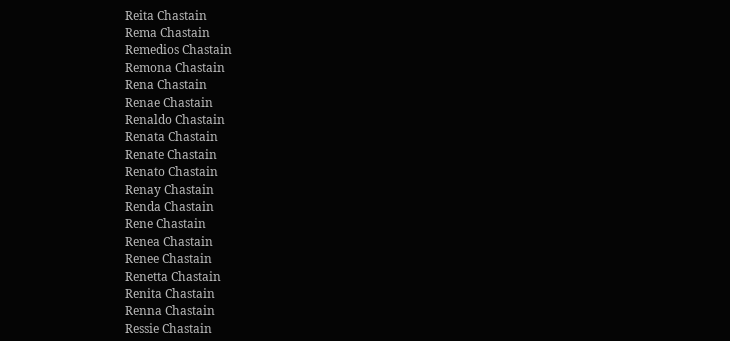Reita Chastain
Rema Chastain
Remedios Chastain
Remona Chastain
Rena Chastain
Renae Chastain
Renaldo Chastain
Renata Chastain
Renate Chastain
Renato Chastain
Renay Chastain
Renda Chastain
Rene Chastain
Renea Chastain
Renee Chastain
Renetta Chastain
Renita Chastain
Renna Chastain
Ressie Chastain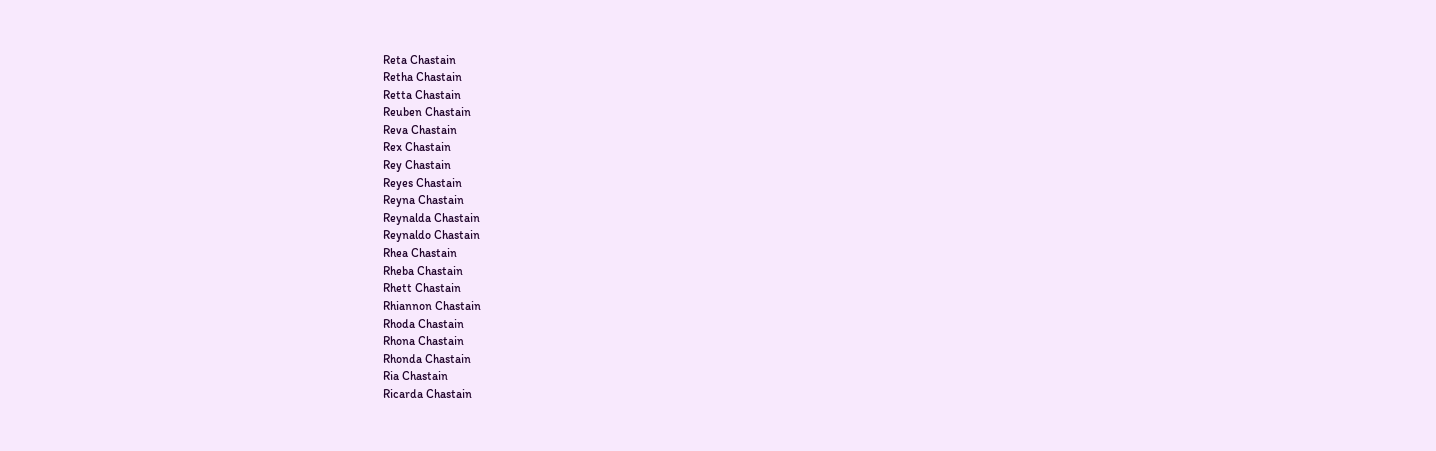Reta Chastain
Retha Chastain
Retta Chastain
Reuben Chastain
Reva Chastain
Rex Chastain
Rey Chastain
Reyes Chastain
Reyna Chastain
Reynalda Chastain
Reynaldo Chastain
Rhea Chastain
Rheba Chastain
Rhett Chastain
Rhiannon Chastain
Rhoda Chastain
Rhona Chastain
Rhonda Chastain
Ria Chastain
Ricarda Chastain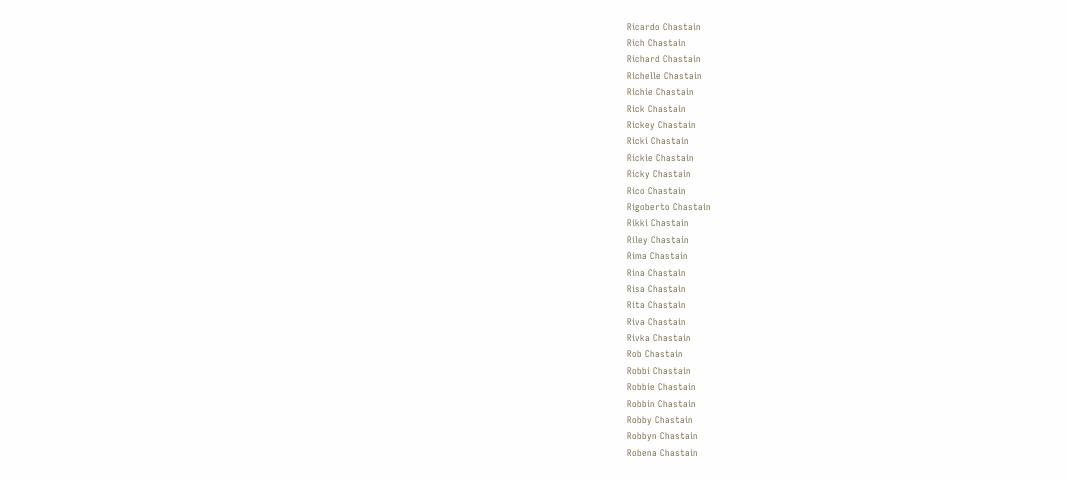Ricardo Chastain
Rich Chastain
Richard Chastain
Richelle Chastain
Richie Chastain
Rick Chastain
Rickey Chastain
Ricki Chastain
Rickie Chastain
Ricky Chastain
Rico Chastain
Rigoberto Chastain
Rikki Chastain
Riley Chastain
Rima Chastain
Rina Chastain
Risa Chastain
Rita Chastain
Riva Chastain
Rivka Chastain
Rob Chastain
Robbi Chastain
Robbie Chastain
Robbin Chastain
Robby Chastain
Robbyn Chastain
Robena Chastain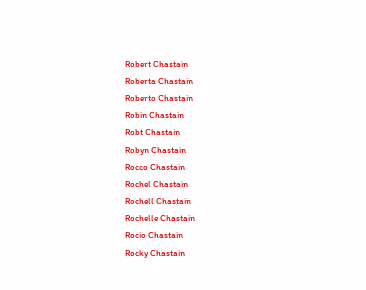Robert Chastain
Roberta Chastain
Roberto Chastain
Robin Chastain
Robt Chastain
Robyn Chastain
Rocco Chastain
Rochel Chastain
Rochell Chastain
Rochelle Chastain
Rocio Chastain
Rocky Chastain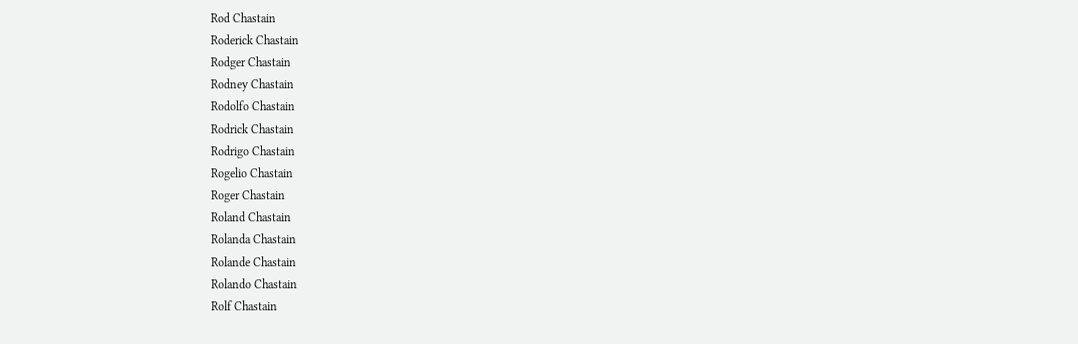Rod Chastain
Roderick Chastain
Rodger Chastain
Rodney Chastain
Rodolfo Chastain
Rodrick Chastain
Rodrigo Chastain
Rogelio Chastain
Roger Chastain
Roland Chastain
Rolanda Chastain
Rolande Chastain
Rolando Chastain
Rolf Chastain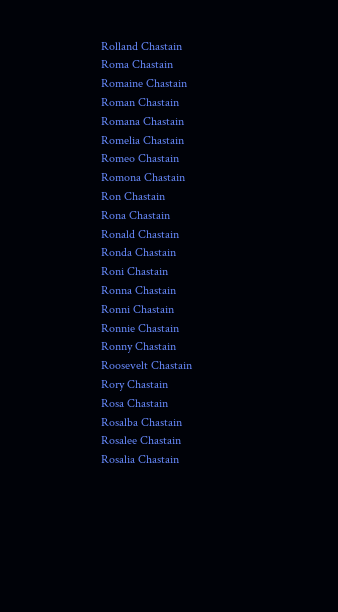Rolland Chastain
Roma Chastain
Romaine Chastain
Roman Chastain
Romana Chastain
Romelia Chastain
Romeo Chastain
Romona Chastain
Ron Chastain
Rona Chastain
Ronald Chastain
Ronda Chastain
Roni Chastain
Ronna Chastain
Ronni Chastain
Ronnie Chastain
Ronny Chastain
Roosevelt Chastain
Rory Chastain
Rosa Chastain
Rosalba Chastain
Rosalee Chastain
Rosalia Chastain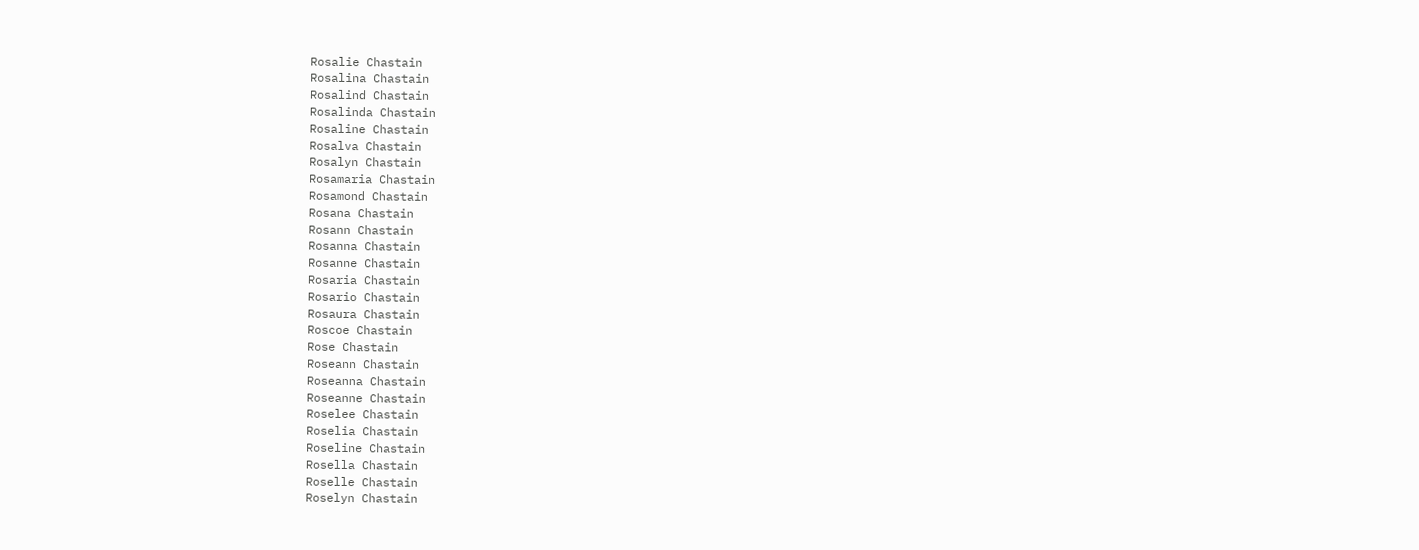Rosalie Chastain
Rosalina Chastain
Rosalind Chastain
Rosalinda Chastain
Rosaline Chastain
Rosalva Chastain
Rosalyn Chastain
Rosamaria Chastain
Rosamond Chastain
Rosana Chastain
Rosann Chastain
Rosanna Chastain
Rosanne Chastain
Rosaria Chastain
Rosario Chastain
Rosaura Chastain
Roscoe Chastain
Rose Chastain
Roseann Chastain
Roseanna Chastain
Roseanne Chastain
Roselee Chastain
Roselia Chastain
Roseline Chastain
Rosella Chastain
Roselle Chastain
Roselyn Chastain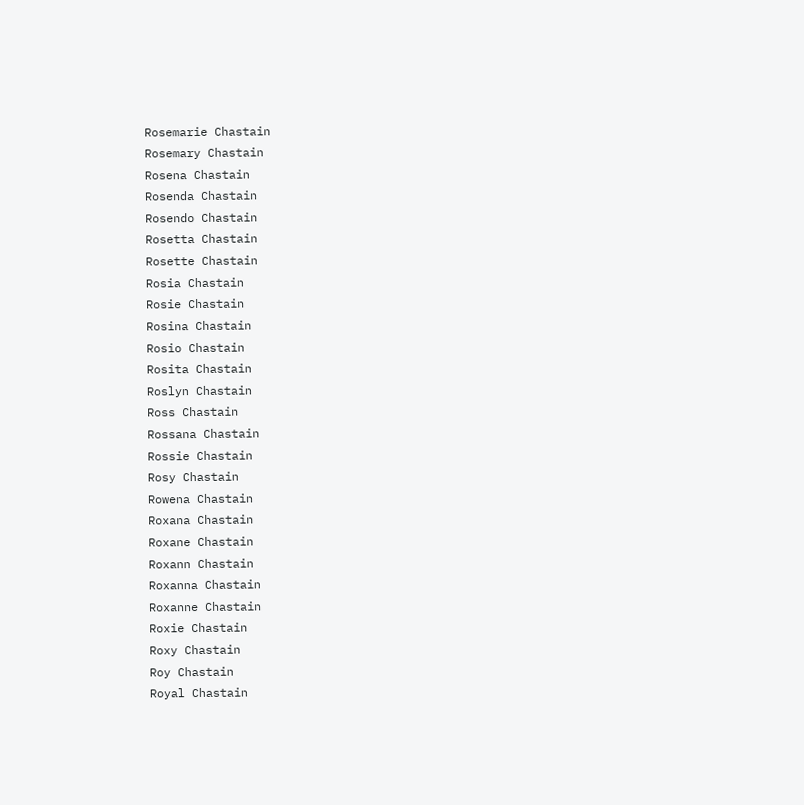Rosemarie Chastain
Rosemary Chastain
Rosena Chastain
Rosenda Chastain
Rosendo Chastain
Rosetta Chastain
Rosette Chastain
Rosia Chastain
Rosie Chastain
Rosina Chastain
Rosio Chastain
Rosita Chastain
Roslyn Chastain
Ross Chastain
Rossana Chastain
Rossie Chastain
Rosy Chastain
Rowena Chastain
Roxana Chastain
Roxane Chastain
Roxann Chastain
Roxanna Chastain
Roxanne Chastain
Roxie Chastain
Roxy Chastain
Roy Chastain
Royal Chastain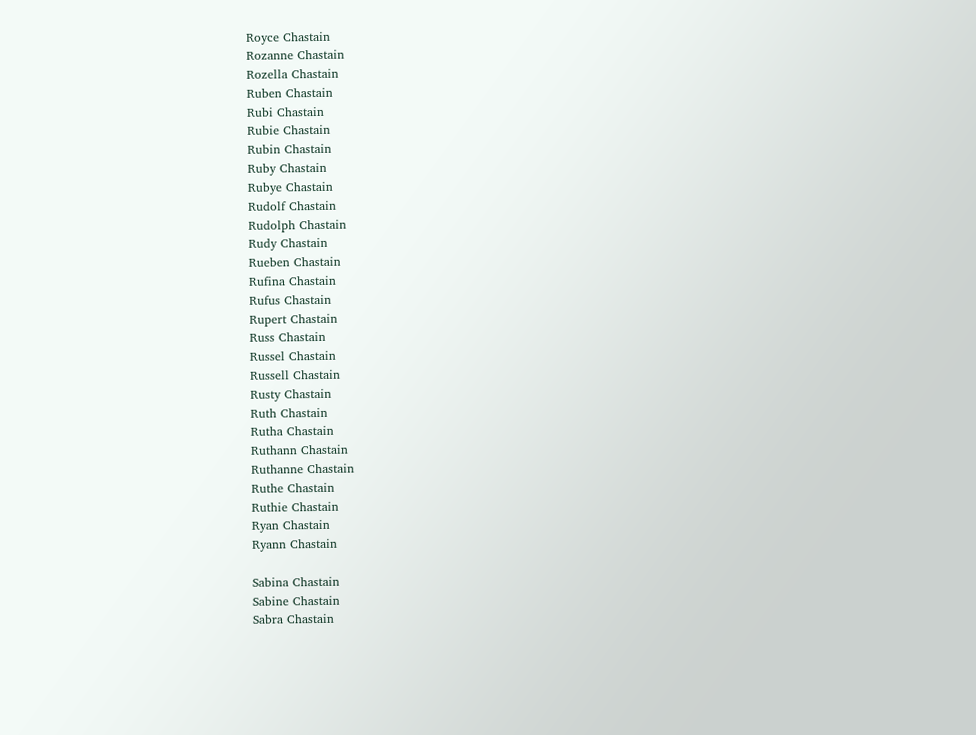Royce Chastain
Rozanne Chastain
Rozella Chastain
Ruben Chastain
Rubi Chastain
Rubie Chastain
Rubin Chastain
Ruby Chastain
Rubye Chastain
Rudolf Chastain
Rudolph Chastain
Rudy Chastain
Rueben Chastain
Rufina Chastain
Rufus Chastain
Rupert Chastain
Russ Chastain
Russel Chastain
Russell Chastain
Rusty Chastain
Ruth Chastain
Rutha Chastain
Ruthann Chastain
Ruthanne Chastain
Ruthe Chastain
Ruthie Chastain
Ryan Chastain
Ryann Chastain

Sabina Chastain
Sabine Chastain
Sabra Chastain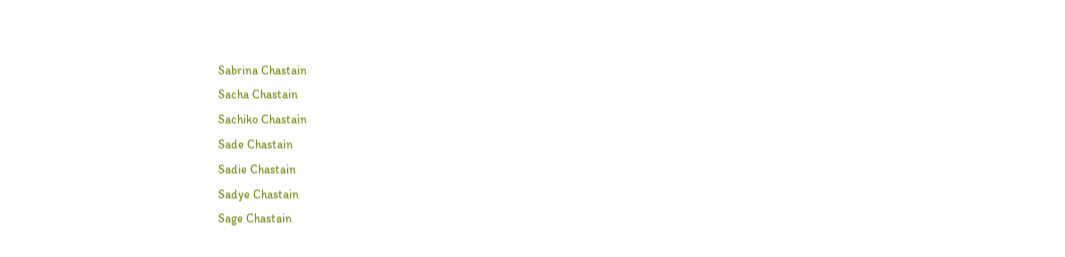Sabrina Chastain
Sacha Chastain
Sachiko Chastain
Sade Chastain
Sadie Chastain
Sadye Chastain
Sage Chastain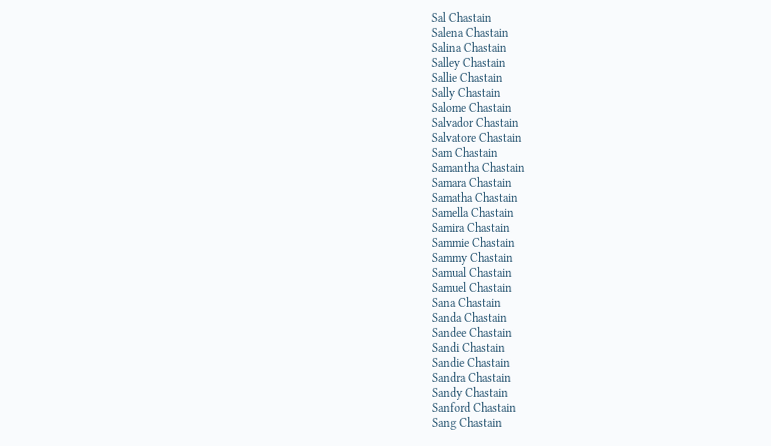Sal Chastain
Salena Chastain
Salina Chastain
Salley Chastain
Sallie Chastain
Sally Chastain
Salome Chastain
Salvador Chastain
Salvatore Chastain
Sam Chastain
Samantha Chastain
Samara Chastain
Samatha Chastain
Samella Chastain
Samira Chastain
Sammie Chastain
Sammy Chastain
Samual Chastain
Samuel Chastain
Sana Chastain
Sanda Chastain
Sandee Chastain
Sandi Chastain
Sandie Chastain
Sandra Chastain
Sandy Chastain
Sanford Chastain
Sang Chastain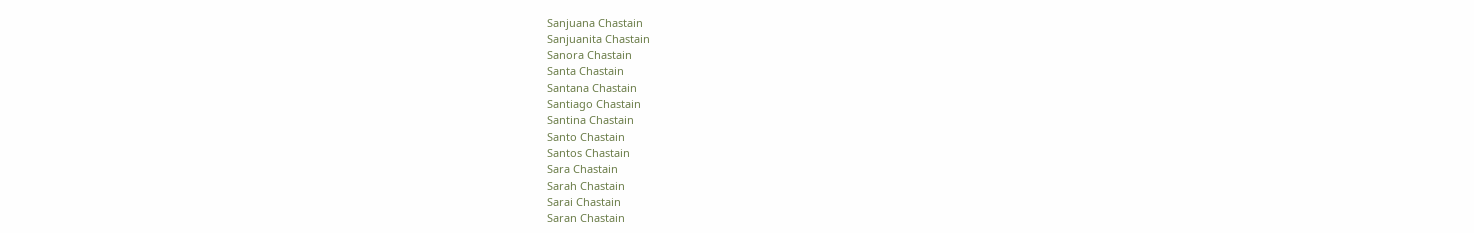Sanjuana Chastain
Sanjuanita Chastain
Sanora Chastain
Santa Chastain
Santana Chastain
Santiago Chastain
Santina Chastain
Santo Chastain
Santos Chastain
Sara Chastain
Sarah Chastain
Sarai Chastain
Saran Chastain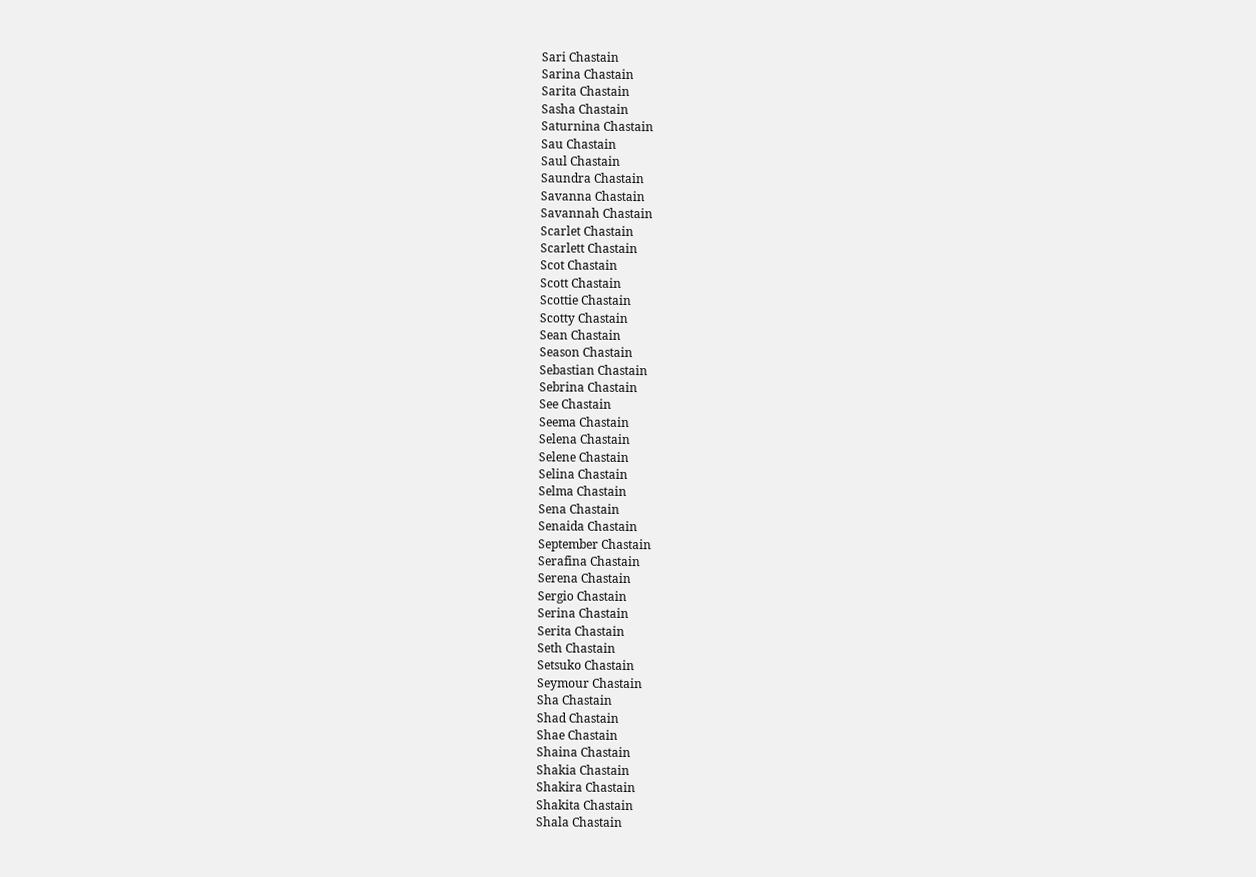Sari Chastain
Sarina Chastain
Sarita Chastain
Sasha Chastain
Saturnina Chastain
Sau Chastain
Saul Chastain
Saundra Chastain
Savanna Chastain
Savannah Chastain
Scarlet Chastain
Scarlett Chastain
Scot Chastain
Scott Chastain
Scottie Chastain
Scotty Chastain
Sean Chastain
Season Chastain
Sebastian Chastain
Sebrina Chastain
See Chastain
Seema Chastain
Selena Chastain
Selene Chastain
Selina Chastain
Selma Chastain
Sena Chastain
Senaida Chastain
September Chastain
Serafina Chastain
Serena Chastain
Sergio Chastain
Serina Chastain
Serita Chastain
Seth Chastain
Setsuko Chastain
Seymour Chastain
Sha Chastain
Shad Chastain
Shae Chastain
Shaina Chastain
Shakia Chastain
Shakira Chastain
Shakita Chastain
Shala Chastain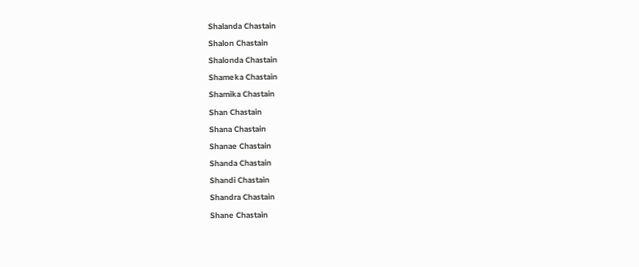Shalanda Chastain
Shalon Chastain
Shalonda Chastain
Shameka Chastain
Shamika Chastain
Shan Chastain
Shana Chastain
Shanae Chastain
Shanda Chastain
Shandi Chastain
Shandra Chastain
Shane Chastain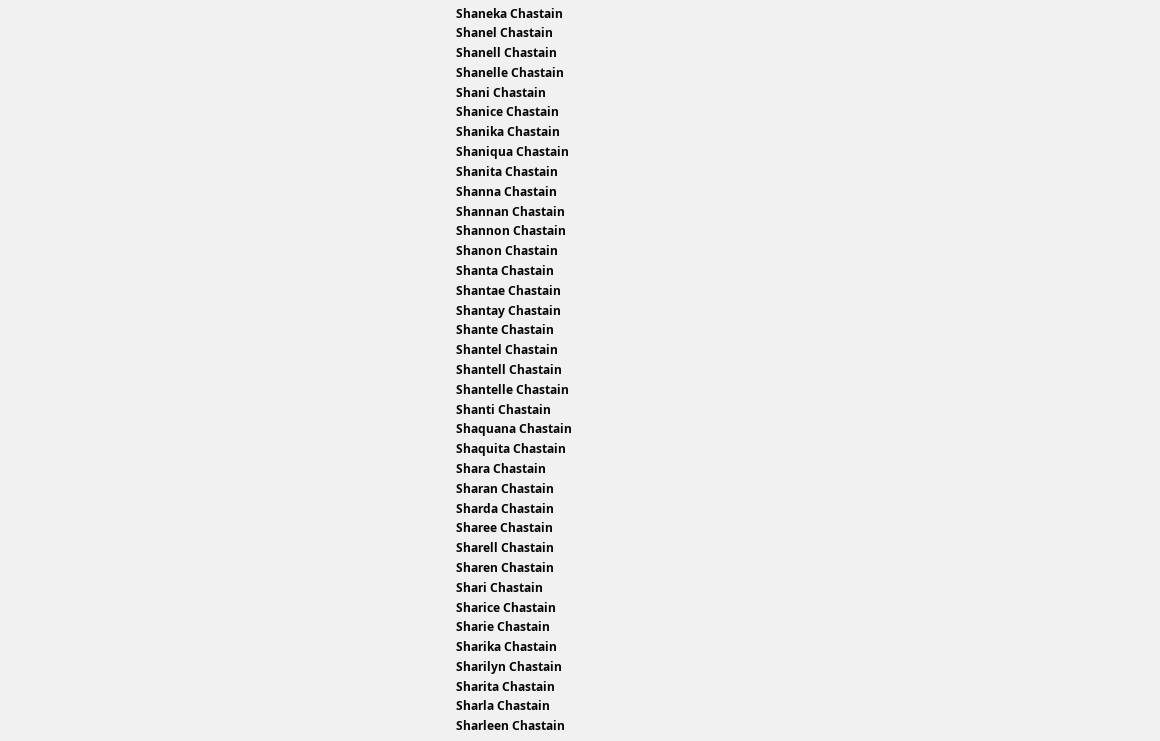Shaneka Chastain
Shanel Chastain
Shanell Chastain
Shanelle Chastain
Shani Chastain
Shanice Chastain
Shanika Chastain
Shaniqua Chastain
Shanita Chastain
Shanna Chastain
Shannan Chastain
Shannon Chastain
Shanon Chastain
Shanta Chastain
Shantae Chastain
Shantay Chastain
Shante Chastain
Shantel Chastain
Shantell Chastain
Shantelle Chastain
Shanti Chastain
Shaquana Chastain
Shaquita Chastain
Shara Chastain
Sharan Chastain
Sharda Chastain
Sharee Chastain
Sharell Chastain
Sharen Chastain
Shari Chastain
Sharice Chastain
Sharie Chastain
Sharika Chastain
Sharilyn Chastain
Sharita Chastain
Sharla Chastain
Sharleen Chastain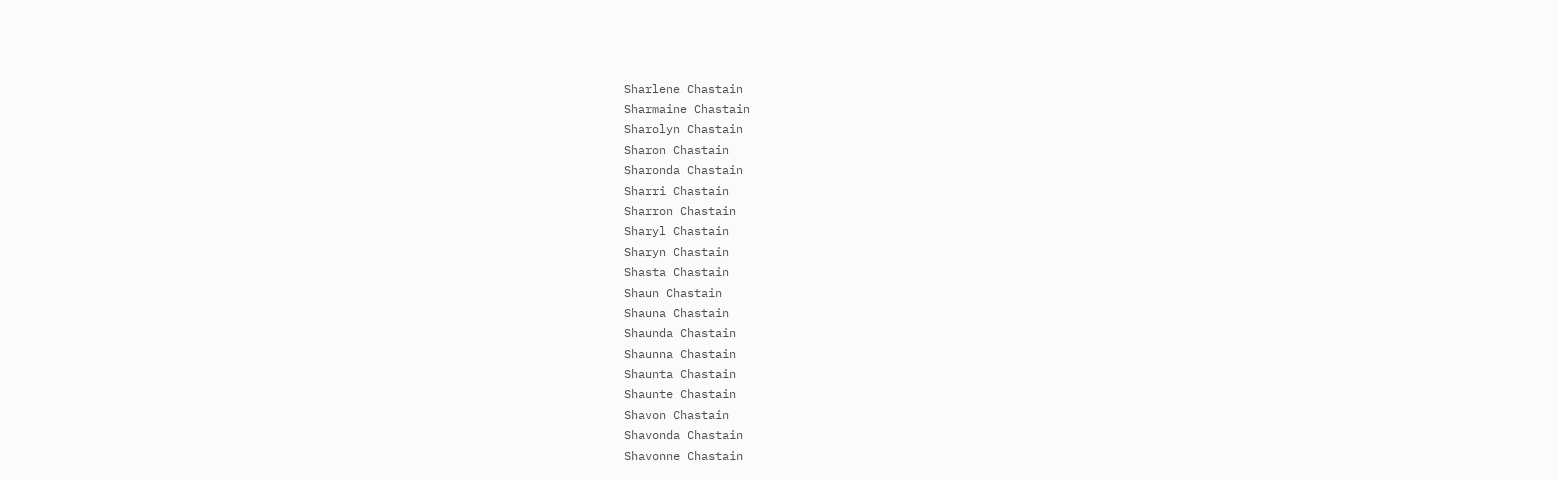Sharlene Chastain
Sharmaine Chastain
Sharolyn Chastain
Sharon Chastain
Sharonda Chastain
Sharri Chastain
Sharron Chastain
Sharyl Chastain
Sharyn Chastain
Shasta Chastain
Shaun Chastain
Shauna Chastain
Shaunda Chastain
Shaunna Chastain
Shaunta Chastain
Shaunte Chastain
Shavon Chastain
Shavonda Chastain
Shavonne Chastain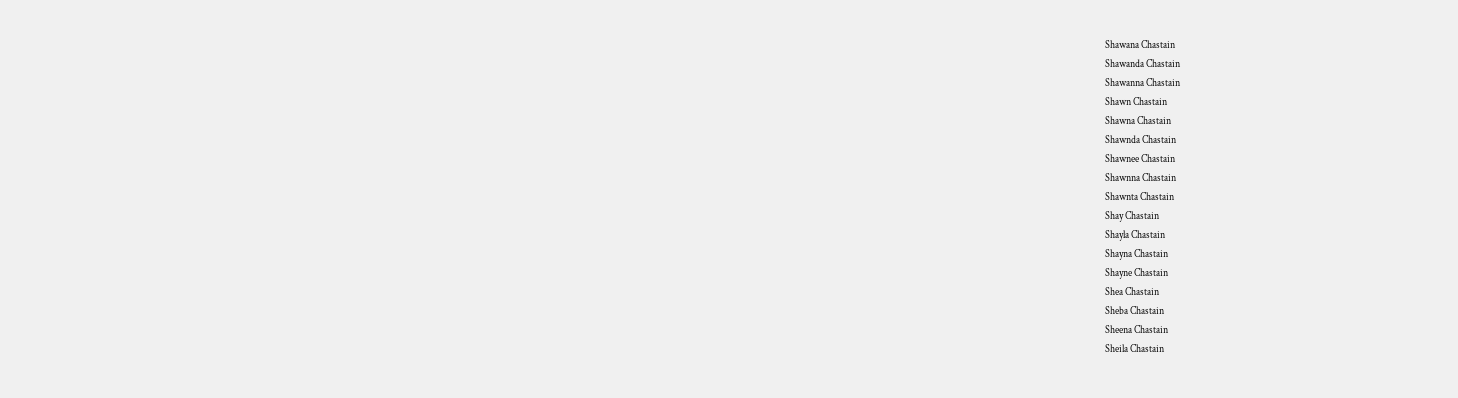Shawana Chastain
Shawanda Chastain
Shawanna Chastain
Shawn Chastain
Shawna Chastain
Shawnda Chastain
Shawnee Chastain
Shawnna Chastain
Shawnta Chastain
Shay Chastain
Shayla Chastain
Shayna Chastain
Shayne Chastain
Shea Chastain
Sheba Chastain
Sheena Chastain
Sheila Chastain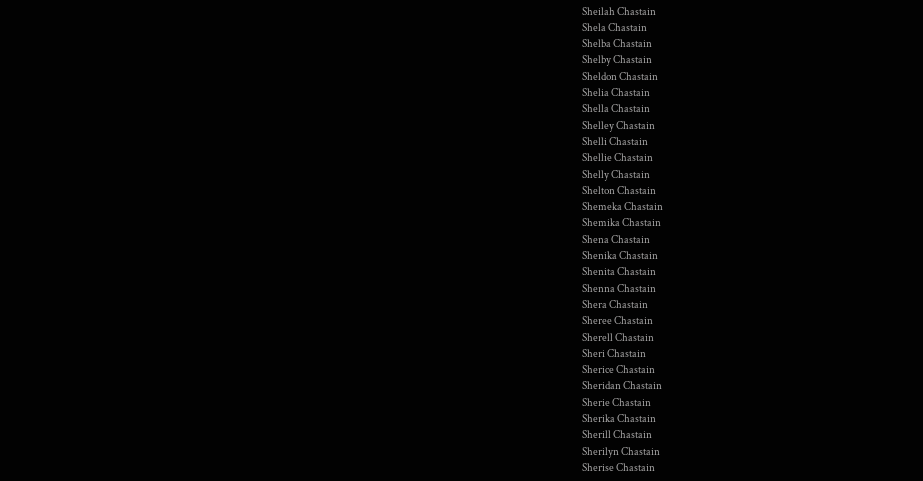Sheilah Chastain
Shela Chastain
Shelba Chastain
Shelby Chastain
Sheldon Chastain
Shelia Chastain
Shella Chastain
Shelley Chastain
Shelli Chastain
Shellie Chastain
Shelly Chastain
Shelton Chastain
Shemeka Chastain
Shemika Chastain
Shena Chastain
Shenika Chastain
Shenita Chastain
Shenna Chastain
Shera Chastain
Sheree Chastain
Sherell Chastain
Sheri Chastain
Sherice Chastain
Sheridan Chastain
Sherie Chastain
Sherika Chastain
Sherill Chastain
Sherilyn Chastain
Sherise Chastain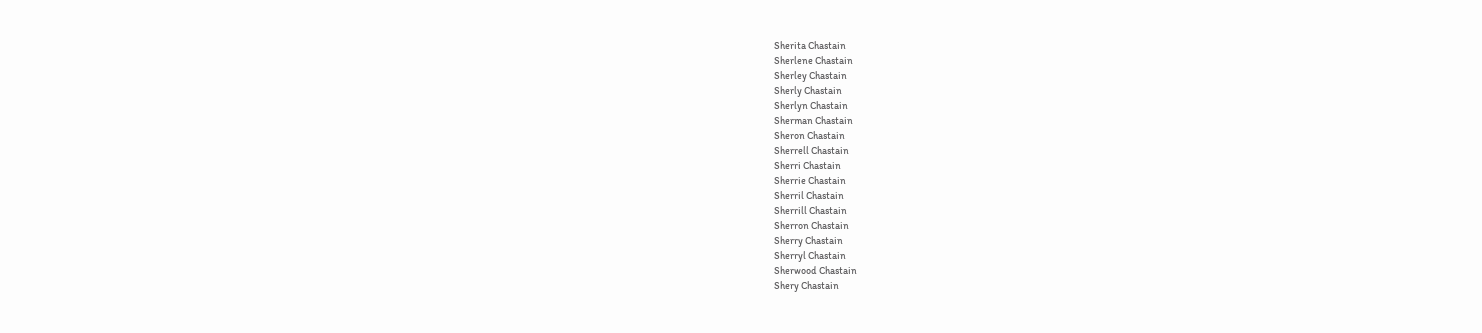Sherita Chastain
Sherlene Chastain
Sherley Chastain
Sherly Chastain
Sherlyn Chastain
Sherman Chastain
Sheron Chastain
Sherrell Chastain
Sherri Chastain
Sherrie Chastain
Sherril Chastain
Sherrill Chastain
Sherron Chastain
Sherry Chastain
Sherryl Chastain
Sherwood Chastain
Shery Chastain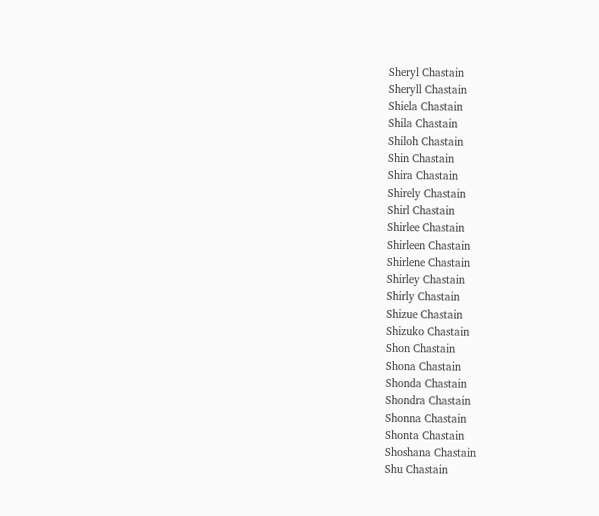Sheryl Chastain
Sheryll Chastain
Shiela Chastain
Shila Chastain
Shiloh Chastain
Shin Chastain
Shira Chastain
Shirely Chastain
Shirl Chastain
Shirlee Chastain
Shirleen Chastain
Shirlene Chastain
Shirley Chastain
Shirly Chastain
Shizue Chastain
Shizuko Chastain
Shon Chastain
Shona Chastain
Shonda Chastain
Shondra Chastain
Shonna Chastain
Shonta Chastain
Shoshana Chastain
Shu Chastain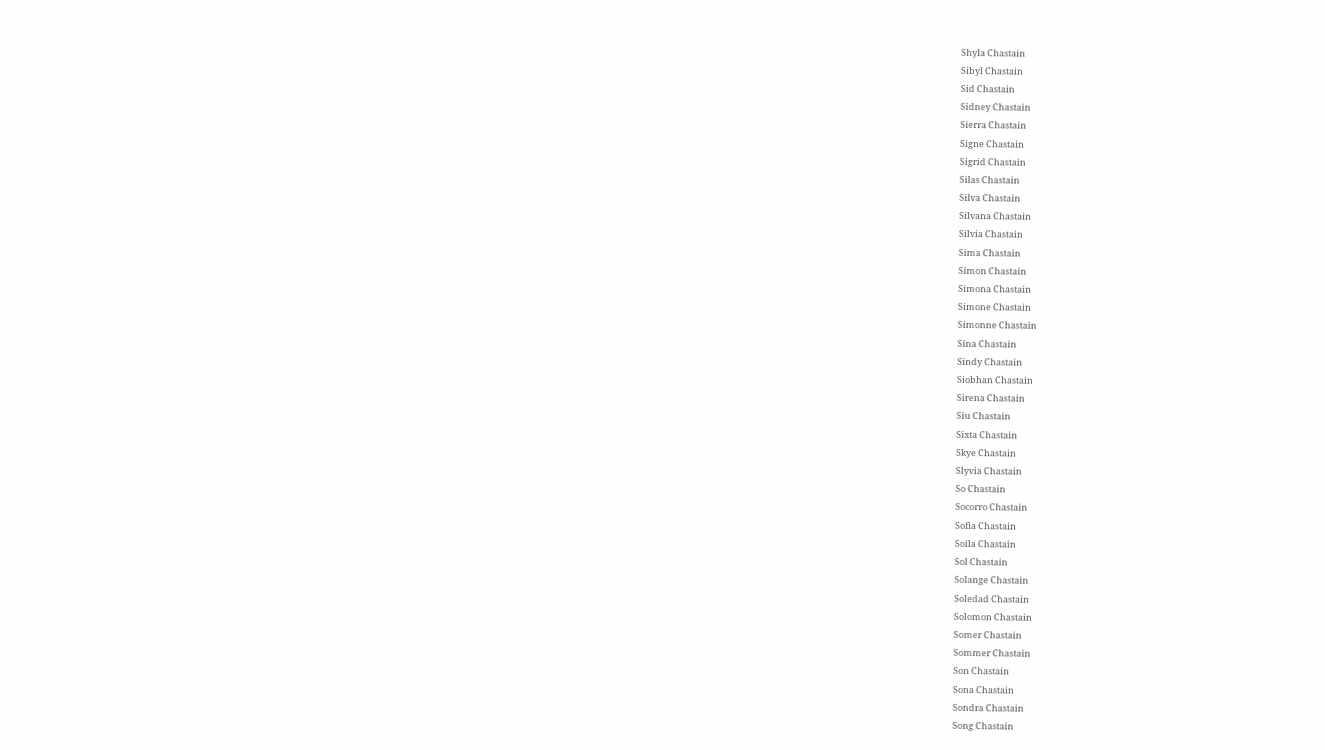Shyla Chastain
Sibyl Chastain
Sid Chastain
Sidney Chastain
Sierra Chastain
Signe Chastain
Sigrid Chastain
Silas Chastain
Silva Chastain
Silvana Chastain
Silvia Chastain
Sima Chastain
Simon Chastain
Simona Chastain
Simone Chastain
Simonne Chastain
Sina Chastain
Sindy Chastain
Siobhan Chastain
Sirena Chastain
Siu Chastain
Sixta Chastain
Skye Chastain
Slyvia Chastain
So Chastain
Socorro Chastain
Sofia Chastain
Soila Chastain
Sol Chastain
Solange Chastain
Soledad Chastain
Solomon Chastain
Somer Chastain
Sommer Chastain
Son Chastain
Sona Chastain
Sondra Chastain
Song Chastain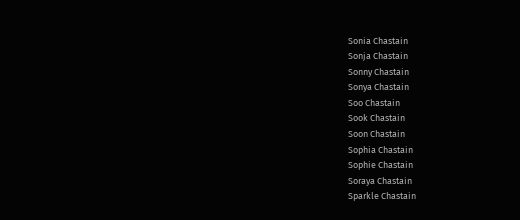Sonia Chastain
Sonja Chastain
Sonny Chastain
Sonya Chastain
Soo Chastain
Sook Chastain
Soon Chastain
Sophia Chastain
Sophie Chastain
Soraya Chastain
Sparkle Chastain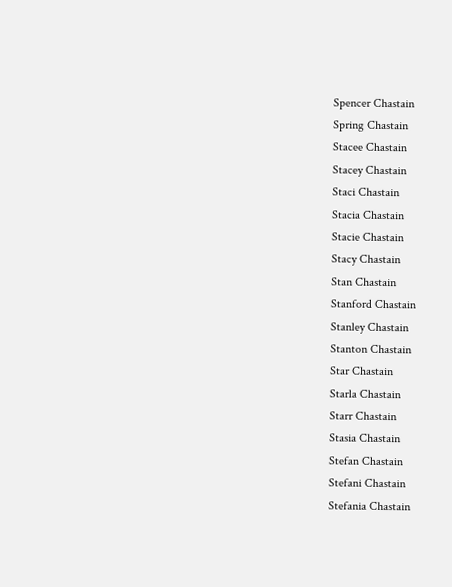Spencer Chastain
Spring Chastain
Stacee Chastain
Stacey Chastain
Staci Chastain
Stacia Chastain
Stacie Chastain
Stacy Chastain
Stan Chastain
Stanford Chastain
Stanley Chastain
Stanton Chastain
Star Chastain
Starla Chastain
Starr Chastain
Stasia Chastain
Stefan Chastain
Stefani Chastain
Stefania Chastain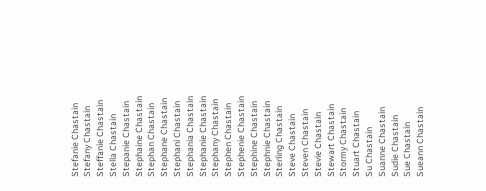Stefanie Chastain
Stefany Chastain
Steffanie Chastain
Stella Chastain
Stepanie Chastain
Stephaine Chastain
Stephan Chastain
Stephane Chastain
Stephani Chastain
Stephania Chastain
Stephanie Chastain
Stephany Chastain
Stephen Chastain
Stephenie Chastain
Stephine Chastain
Stephnie Chastain
Sterling Chastain
Steve Chastain
Steven Chastain
Stevie Chastain
Stewart Chastain
Stormy Chastain
Stuart Chastain
Su Chastain
Suanne Chastain
Sudie Chastain
Sue Chastain
Sueann Chastain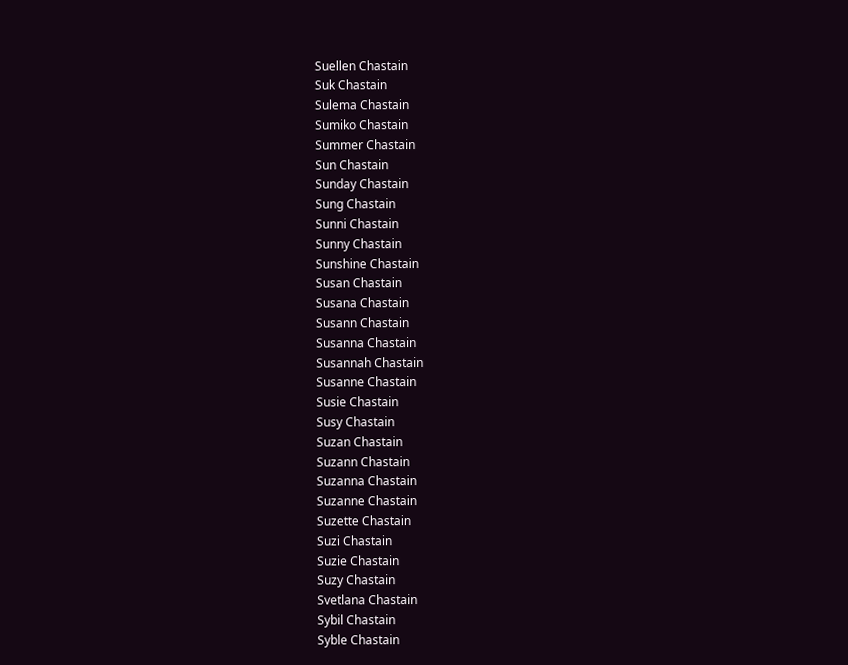Suellen Chastain
Suk Chastain
Sulema Chastain
Sumiko Chastain
Summer Chastain
Sun Chastain
Sunday Chastain
Sung Chastain
Sunni Chastain
Sunny Chastain
Sunshine Chastain
Susan Chastain
Susana Chastain
Susann Chastain
Susanna Chastain
Susannah Chastain
Susanne Chastain
Susie Chastain
Susy Chastain
Suzan Chastain
Suzann Chastain
Suzanna Chastain
Suzanne Chastain
Suzette Chastain
Suzi Chastain
Suzie Chastain
Suzy Chastain
Svetlana Chastain
Sybil Chastain
Syble Chastain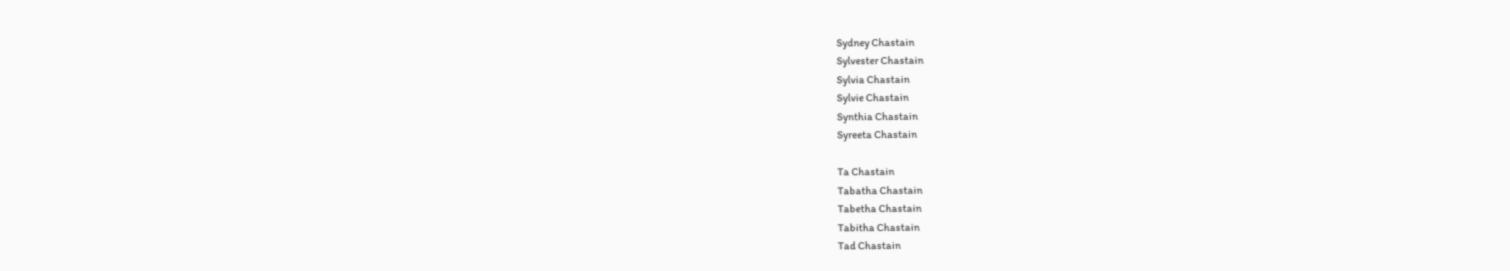Sydney Chastain
Sylvester Chastain
Sylvia Chastain
Sylvie Chastain
Synthia Chastain
Syreeta Chastain

Ta Chastain
Tabatha Chastain
Tabetha Chastain
Tabitha Chastain
Tad Chastain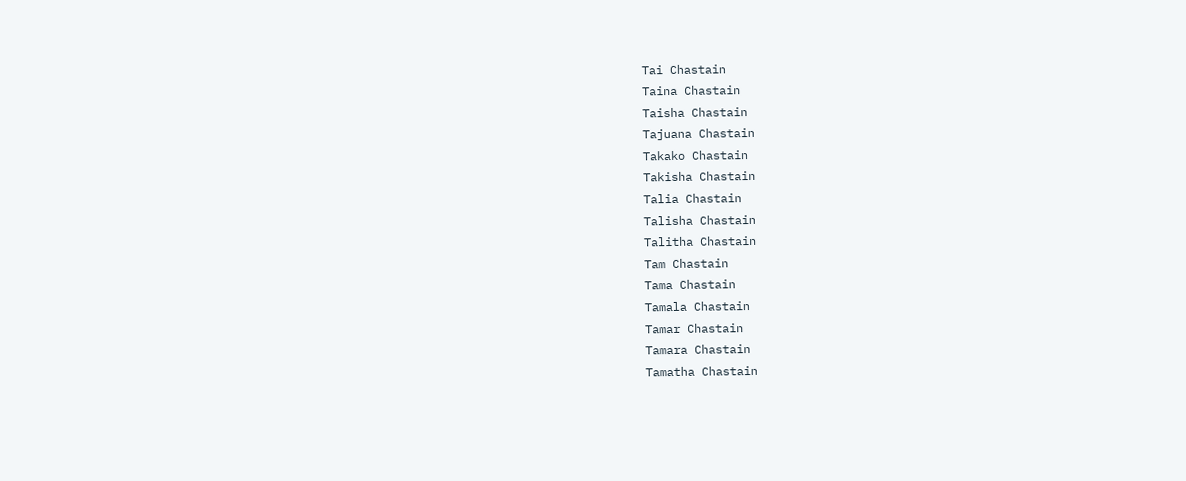Tai Chastain
Taina Chastain
Taisha Chastain
Tajuana Chastain
Takako Chastain
Takisha Chastain
Talia Chastain
Talisha Chastain
Talitha Chastain
Tam Chastain
Tama Chastain
Tamala Chastain
Tamar Chastain
Tamara Chastain
Tamatha Chastain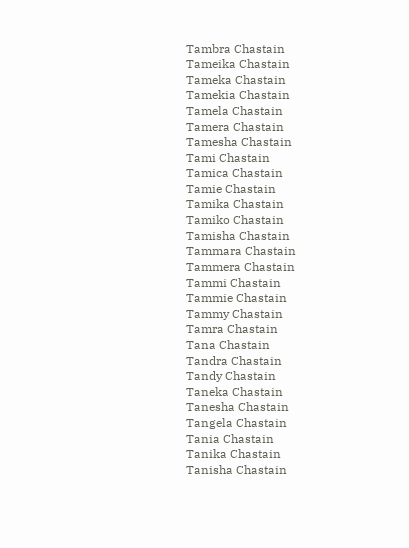Tambra Chastain
Tameika Chastain
Tameka Chastain
Tamekia Chastain
Tamela Chastain
Tamera Chastain
Tamesha Chastain
Tami Chastain
Tamica Chastain
Tamie Chastain
Tamika Chastain
Tamiko Chastain
Tamisha Chastain
Tammara Chastain
Tammera Chastain
Tammi Chastain
Tammie Chastain
Tammy Chastain
Tamra Chastain
Tana Chastain
Tandra Chastain
Tandy Chastain
Taneka Chastain
Tanesha Chastain
Tangela Chastain
Tania Chastain
Tanika Chastain
Tanisha Chastain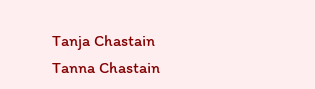Tanja Chastain
Tanna Chastain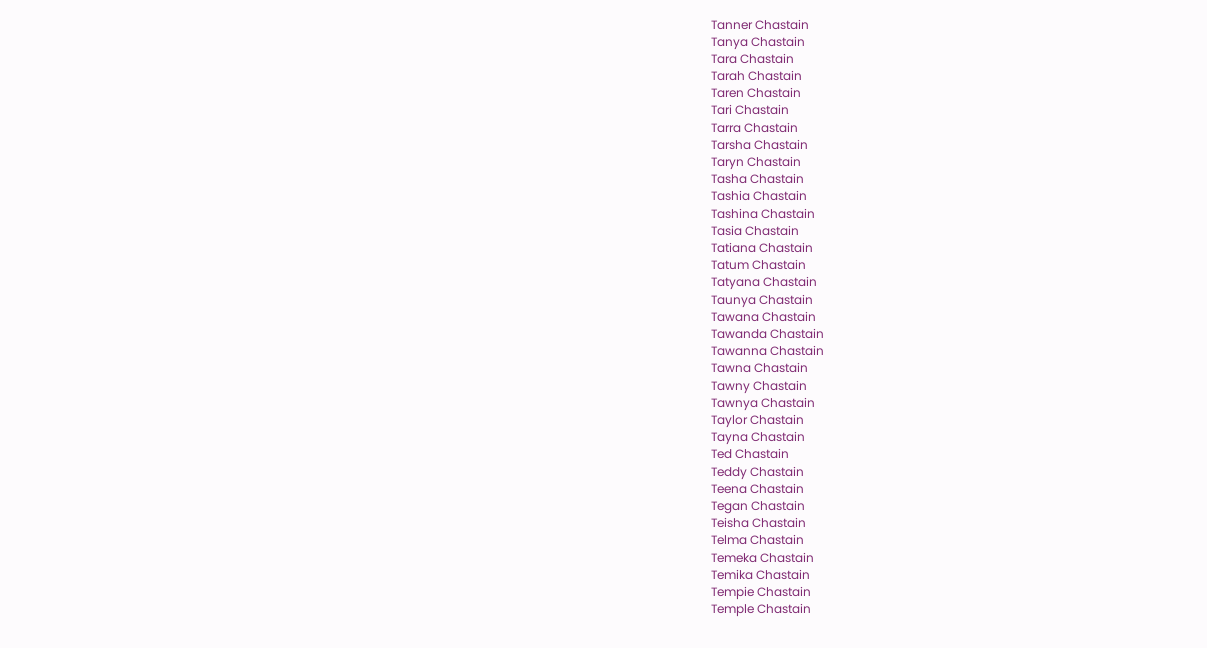Tanner Chastain
Tanya Chastain
Tara Chastain
Tarah Chastain
Taren Chastain
Tari Chastain
Tarra Chastain
Tarsha Chastain
Taryn Chastain
Tasha Chastain
Tashia Chastain
Tashina Chastain
Tasia Chastain
Tatiana Chastain
Tatum Chastain
Tatyana Chastain
Taunya Chastain
Tawana Chastain
Tawanda Chastain
Tawanna Chastain
Tawna Chastain
Tawny Chastain
Tawnya Chastain
Taylor Chastain
Tayna Chastain
Ted Chastain
Teddy Chastain
Teena Chastain
Tegan Chastain
Teisha Chastain
Telma Chastain
Temeka Chastain
Temika Chastain
Tempie Chastain
Temple Chastain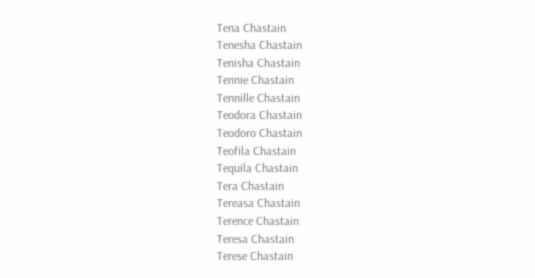Tena Chastain
Tenesha Chastain
Tenisha Chastain
Tennie Chastain
Tennille Chastain
Teodora Chastain
Teodoro Chastain
Teofila Chastain
Tequila Chastain
Tera Chastain
Tereasa Chastain
Terence Chastain
Teresa Chastain
Terese Chastain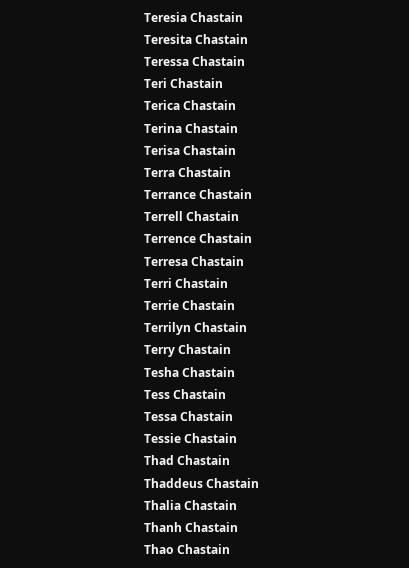Teresia Chastain
Teresita Chastain
Teressa Chastain
Teri Chastain
Terica Chastain
Terina Chastain
Terisa Chastain
Terra Chastain
Terrance Chastain
Terrell Chastain
Terrence Chastain
Terresa Chastain
Terri Chastain
Terrie Chastain
Terrilyn Chastain
Terry Chastain
Tesha Chastain
Tess Chastain
Tessa Chastain
Tessie Chastain
Thad Chastain
Thaddeus Chastain
Thalia Chastain
Thanh Chastain
Thao Chastain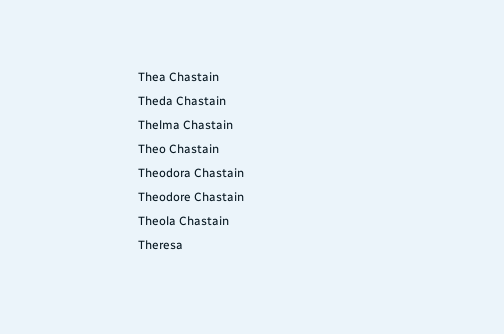Thea Chastain
Theda Chastain
Thelma Chastain
Theo Chastain
Theodora Chastain
Theodore Chastain
Theola Chastain
Theresa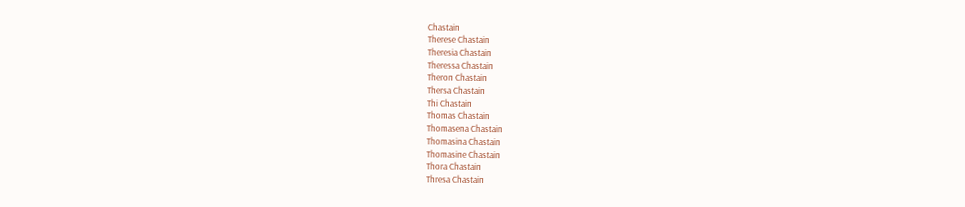Chastain
Therese Chastain
Theresia Chastain
Theressa Chastain
Theron Chastain
Thersa Chastain
Thi Chastain
Thomas Chastain
Thomasena Chastain
Thomasina Chastain
Thomasine Chastain
Thora Chastain
Thresa Chastain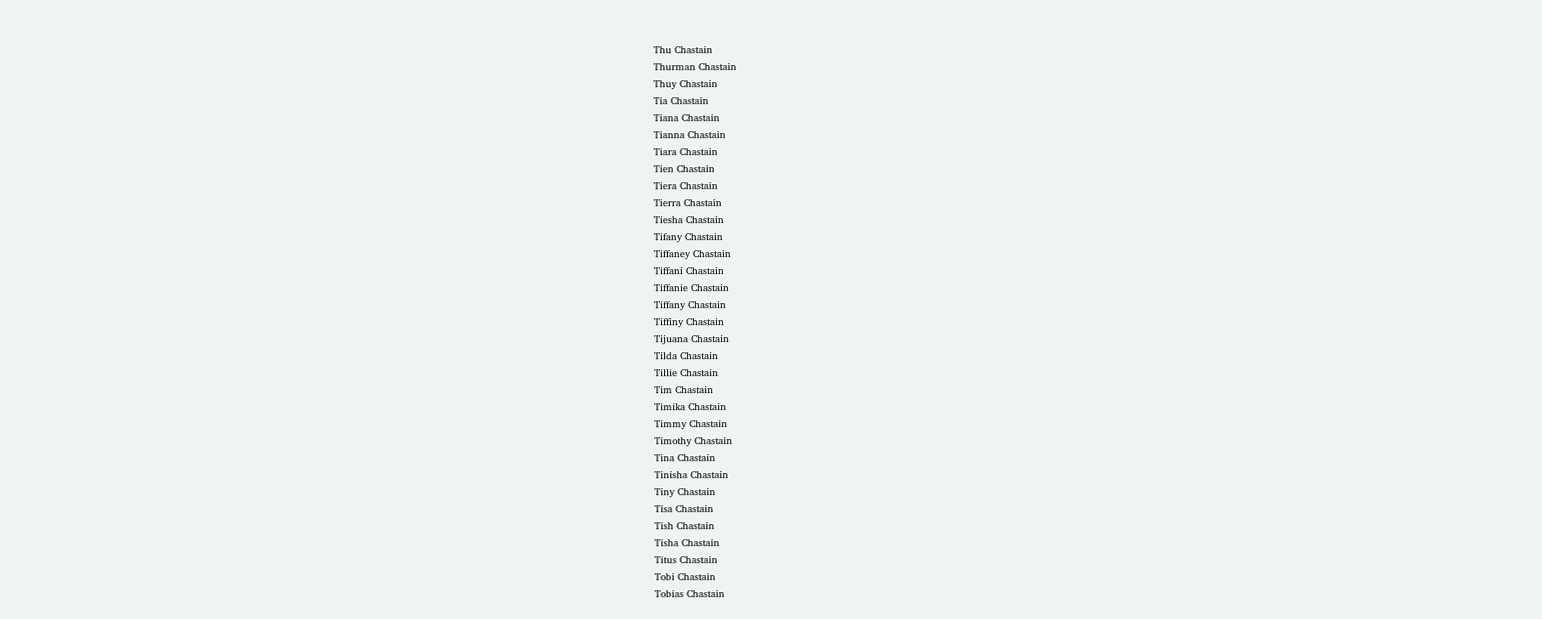Thu Chastain
Thurman Chastain
Thuy Chastain
Tia Chastain
Tiana Chastain
Tianna Chastain
Tiara Chastain
Tien Chastain
Tiera Chastain
Tierra Chastain
Tiesha Chastain
Tifany Chastain
Tiffaney Chastain
Tiffani Chastain
Tiffanie Chastain
Tiffany Chastain
Tiffiny Chastain
Tijuana Chastain
Tilda Chastain
Tillie Chastain
Tim Chastain
Timika Chastain
Timmy Chastain
Timothy Chastain
Tina Chastain
Tinisha Chastain
Tiny Chastain
Tisa Chastain
Tish Chastain
Tisha Chastain
Titus Chastain
Tobi Chastain
Tobias Chastain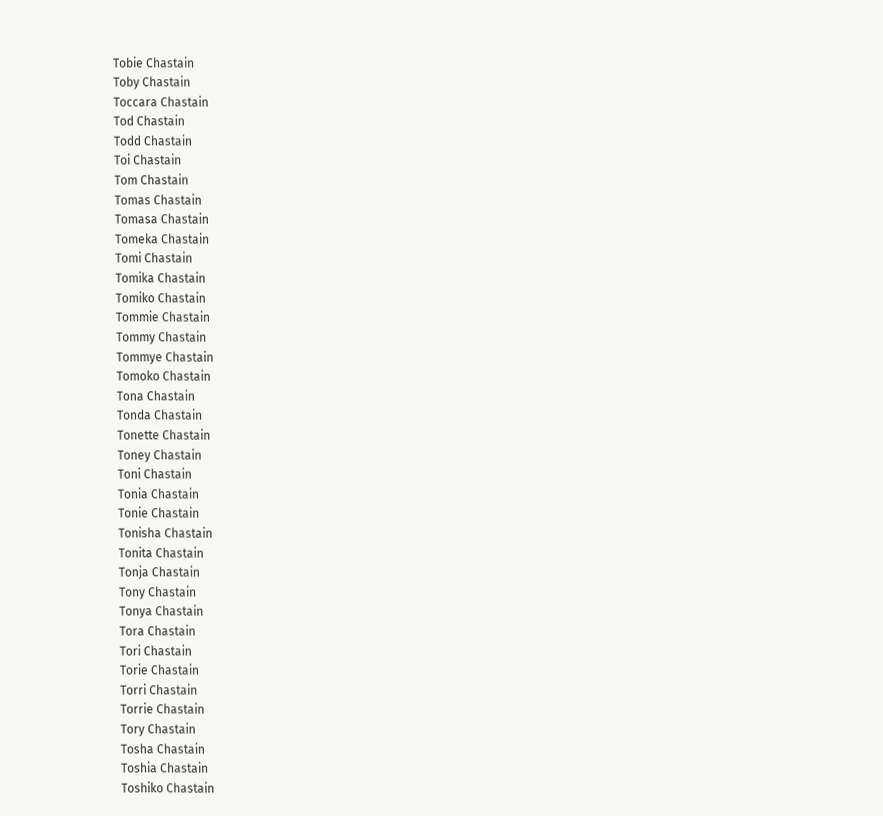Tobie Chastain
Toby Chastain
Toccara Chastain
Tod Chastain
Todd Chastain
Toi Chastain
Tom Chastain
Tomas Chastain
Tomasa Chastain
Tomeka Chastain
Tomi Chastain
Tomika Chastain
Tomiko Chastain
Tommie Chastain
Tommy Chastain
Tommye Chastain
Tomoko Chastain
Tona Chastain
Tonda Chastain
Tonette Chastain
Toney Chastain
Toni Chastain
Tonia Chastain
Tonie Chastain
Tonisha Chastain
Tonita Chastain
Tonja Chastain
Tony Chastain
Tonya Chastain
Tora Chastain
Tori Chastain
Torie Chastain
Torri Chastain
Torrie Chastain
Tory Chastain
Tosha Chastain
Toshia Chastain
Toshiko Chastain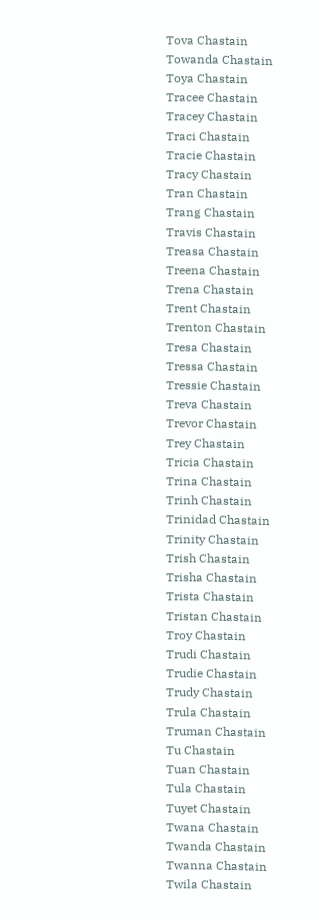Tova Chastain
Towanda Chastain
Toya Chastain
Tracee Chastain
Tracey Chastain
Traci Chastain
Tracie Chastain
Tracy Chastain
Tran Chastain
Trang Chastain
Travis Chastain
Treasa Chastain
Treena Chastain
Trena Chastain
Trent Chastain
Trenton Chastain
Tresa Chastain
Tressa Chastain
Tressie Chastain
Treva Chastain
Trevor Chastain
Trey Chastain
Tricia Chastain
Trina Chastain
Trinh Chastain
Trinidad Chastain
Trinity Chastain
Trish Chastain
Trisha Chastain
Trista Chastain
Tristan Chastain
Troy Chastain
Trudi Chastain
Trudie Chastain
Trudy Chastain
Trula Chastain
Truman Chastain
Tu Chastain
Tuan Chastain
Tula Chastain
Tuyet Chastain
Twana Chastain
Twanda Chastain
Twanna Chastain
Twila Chastain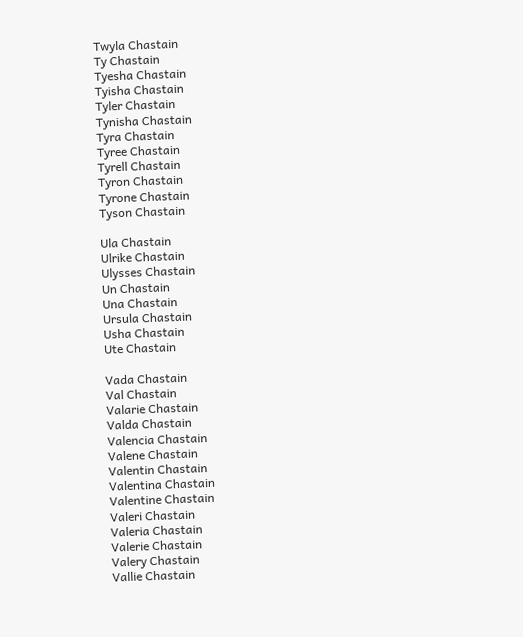Twyla Chastain
Ty Chastain
Tyesha Chastain
Tyisha Chastain
Tyler Chastain
Tynisha Chastain
Tyra Chastain
Tyree Chastain
Tyrell Chastain
Tyron Chastain
Tyrone Chastain
Tyson Chastain

Ula Chastain
Ulrike Chastain
Ulysses Chastain
Un Chastain
Una Chastain
Ursula Chastain
Usha Chastain
Ute Chastain

Vada Chastain
Val Chastain
Valarie Chastain
Valda Chastain
Valencia Chastain
Valene Chastain
Valentin Chastain
Valentina Chastain
Valentine Chastain
Valeri Chastain
Valeria Chastain
Valerie Chastain
Valery Chastain
Vallie Chastain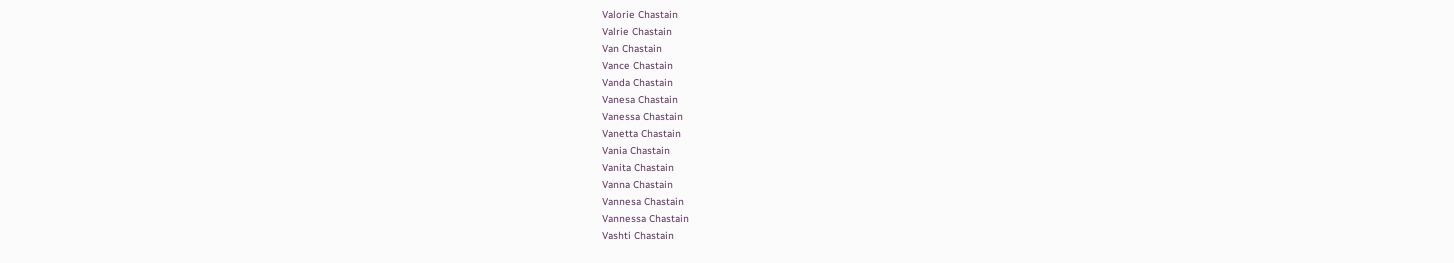Valorie Chastain
Valrie Chastain
Van Chastain
Vance Chastain
Vanda Chastain
Vanesa Chastain
Vanessa Chastain
Vanetta Chastain
Vania Chastain
Vanita Chastain
Vanna Chastain
Vannesa Chastain
Vannessa Chastain
Vashti Chastain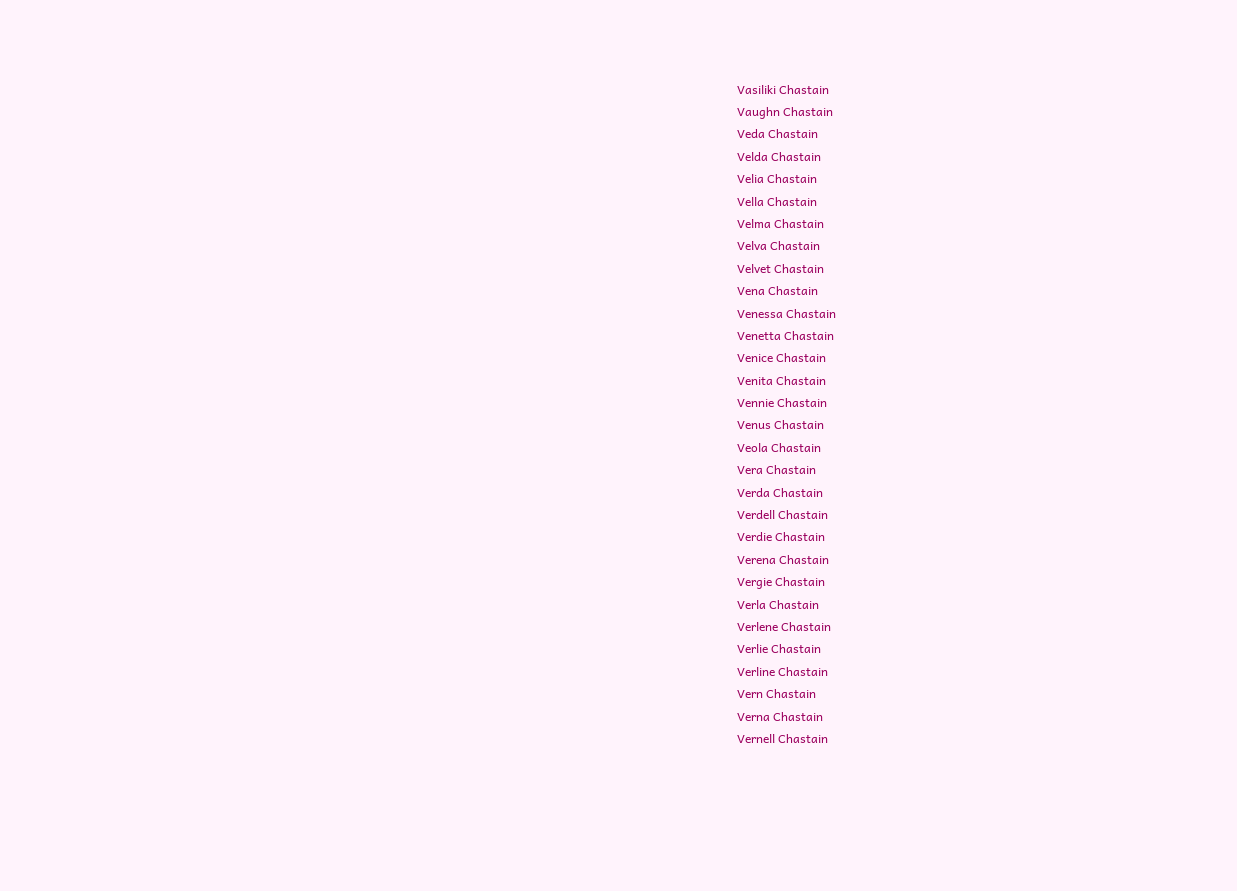Vasiliki Chastain
Vaughn Chastain
Veda Chastain
Velda Chastain
Velia Chastain
Vella Chastain
Velma Chastain
Velva Chastain
Velvet Chastain
Vena Chastain
Venessa Chastain
Venetta Chastain
Venice Chastain
Venita Chastain
Vennie Chastain
Venus Chastain
Veola Chastain
Vera Chastain
Verda Chastain
Verdell Chastain
Verdie Chastain
Verena Chastain
Vergie Chastain
Verla Chastain
Verlene Chastain
Verlie Chastain
Verline Chastain
Vern Chastain
Verna Chastain
Vernell Chastain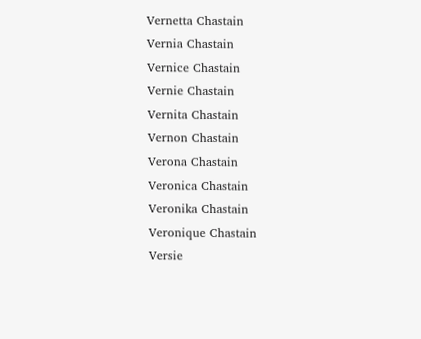Vernetta Chastain
Vernia Chastain
Vernice Chastain
Vernie Chastain
Vernita Chastain
Vernon Chastain
Verona Chastain
Veronica Chastain
Veronika Chastain
Veronique Chastain
Versie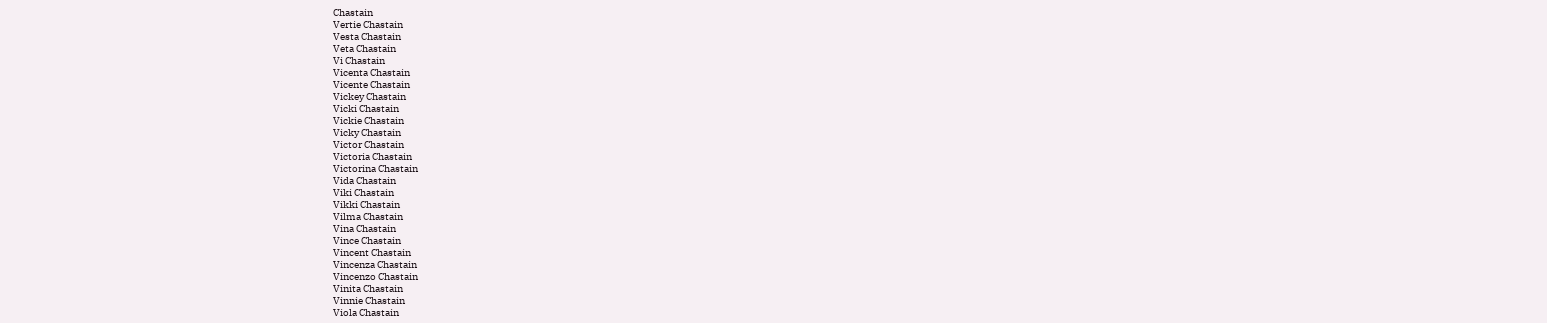Chastain
Vertie Chastain
Vesta Chastain
Veta Chastain
Vi Chastain
Vicenta Chastain
Vicente Chastain
Vickey Chastain
Vicki Chastain
Vickie Chastain
Vicky Chastain
Victor Chastain
Victoria Chastain
Victorina Chastain
Vida Chastain
Viki Chastain
Vikki Chastain
Vilma Chastain
Vina Chastain
Vince Chastain
Vincent Chastain
Vincenza Chastain
Vincenzo Chastain
Vinita Chastain
Vinnie Chastain
Viola Chastain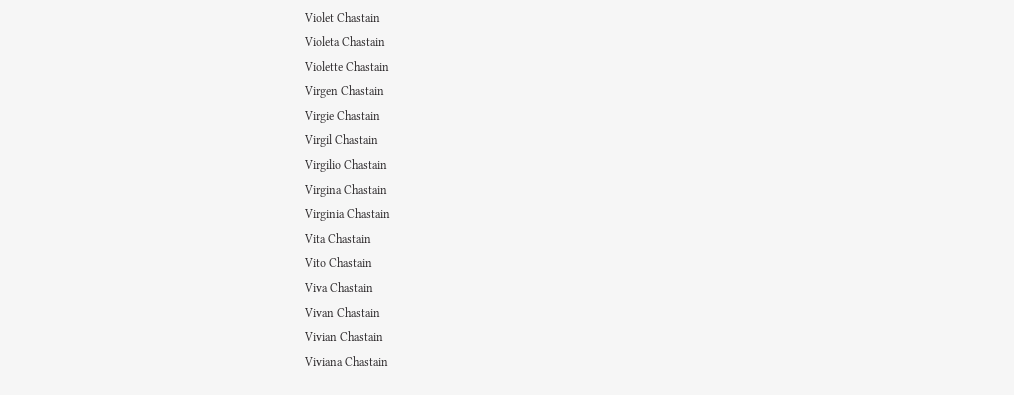Violet Chastain
Violeta Chastain
Violette Chastain
Virgen Chastain
Virgie Chastain
Virgil Chastain
Virgilio Chastain
Virgina Chastain
Virginia Chastain
Vita Chastain
Vito Chastain
Viva Chastain
Vivan Chastain
Vivian Chastain
Viviana Chastain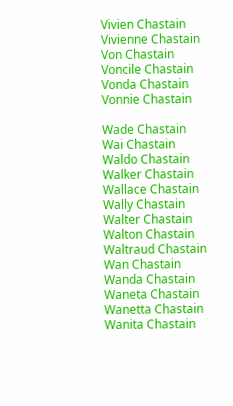Vivien Chastain
Vivienne Chastain
Von Chastain
Voncile Chastain
Vonda Chastain
Vonnie Chastain

Wade Chastain
Wai Chastain
Waldo Chastain
Walker Chastain
Wallace Chastain
Wally Chastain
Walter Chastain
Walton Chastain
Waltraud Chastain
Wan Chastain
Wanda Chastain
Waneta Chastain
Wanetta Chastain
Wanita Chastain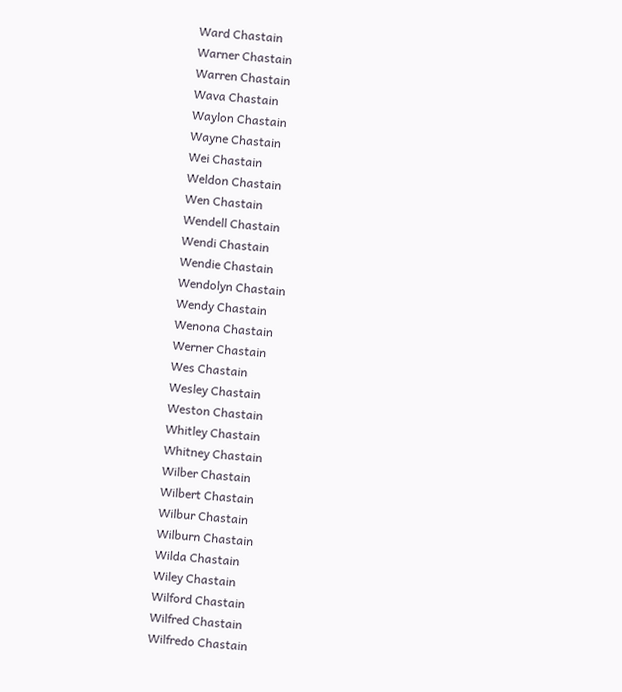Ward Chastain
Warner Chastain
Warren Chastain
Wava Chastain
Waylon Chastain
Wayne Chastain
Wei Chastain
Weldon Chastain
Wen Chastain
Wendell Chastain
Wendi Chastain
Wendie Chastain
Wendolyn Chastain
Wendy Chastain
Wenona Chastain
Werner Chastain
Wes Chastain
Wesley Chastain
Weston Chastain
Whitley Chastain
Whitney Chastain
Wilber Chastain
Wilbert Chastain
Wilbur Chastain
Wilburn Chastain
Wilda Chastain
Wiley Chastain
Wilford Chastain
Wilfred Chastain
Wilfredo Chastain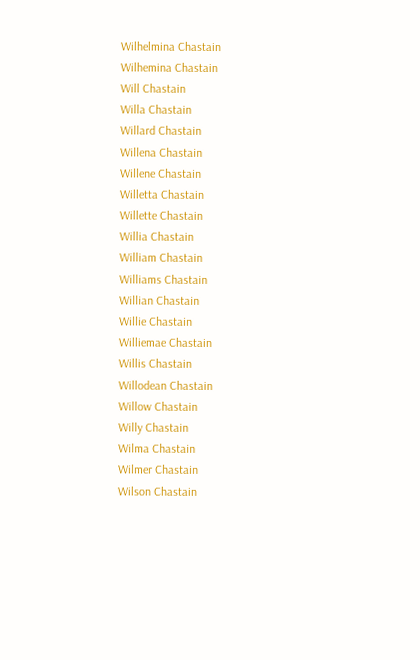Wilhelmina Chastain
Wilhemina Chastain
Will Chastain
Willa Chastain
Willard Chastain
Willena Chastain
Willene Chastain
Willetta Chastain
Willette Chastain
Willia Chastain
William Chastain
Williams Chastain
Willian Chastain
Willie Chastain
Williemae Chastain
Willis Chastain
Willodean Chastain
Willow Chastain
Willy Chastain
Wilma Chastain
Wilmer Chastain
Wilson Chastain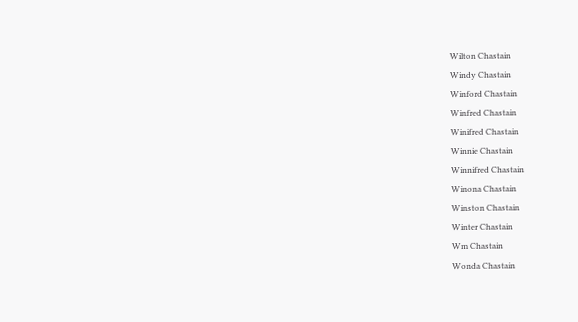Wilton Chastain
Windy Chastain
Winford Chastain
Winfred Chastain
Winifred Chastain
Winnie Chastain
Winnifred Chastain
Winona Chastain
Winston Chastain
Winter Chastain
Wm Chastain
Wonda Chastain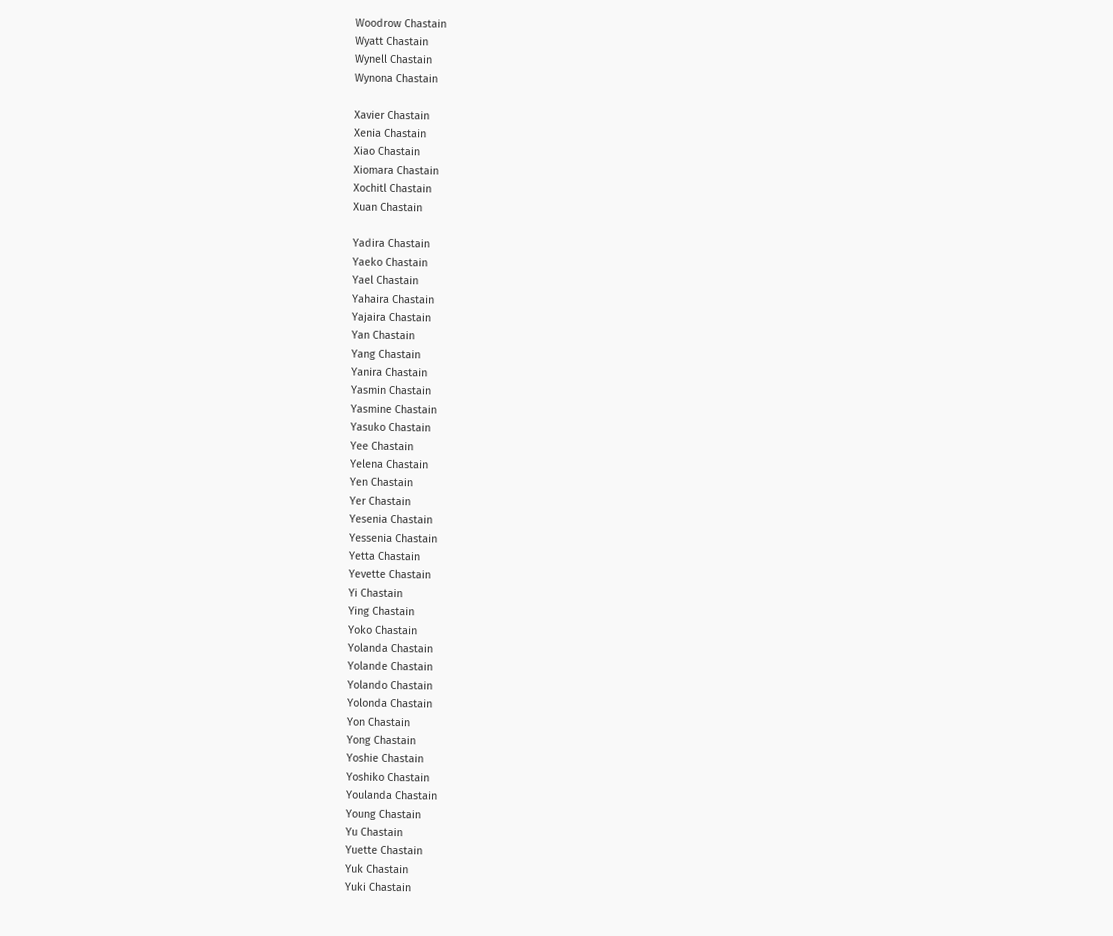Woodrow Chastain
Wyatt Chastain
Wynell Chastain
Wynona Chastain

Xavier Chastain
Xenia Chastain
Xiao Chastain
Xiomara Chastain
Xochitl Chastain
Xuan Chastain

Yadira Chastain
Yaeko Chastain
Yael Chastain
Yahaira Chastain
Yajaira Chastain
Yan Chastain
Yang Chastain
Yanira Chastain
Yasmin Chastain
Yasmine Chastain
Yasuko Chastain
Yee Chastain
Yelena Chastain
Yen Chastain
Yer Chastain
Yesenia Chastain
Yessenia Chastain
Yetta Chastain
Yevette Chastain
Yi Chastain
Ying Chastain
Yoko Chastain
Yolanda Chastain
Yolande Chastain
Yolando Chastain
Yolonda Chastain
Yon Chastain
Yong Chastain
Yoshie Chastain
Yoshiko Chastain
Youlanda Chastain
Young Chastain
Yu Chastain
Yuette Chastain
Yuk Chastain
Yuki Chastain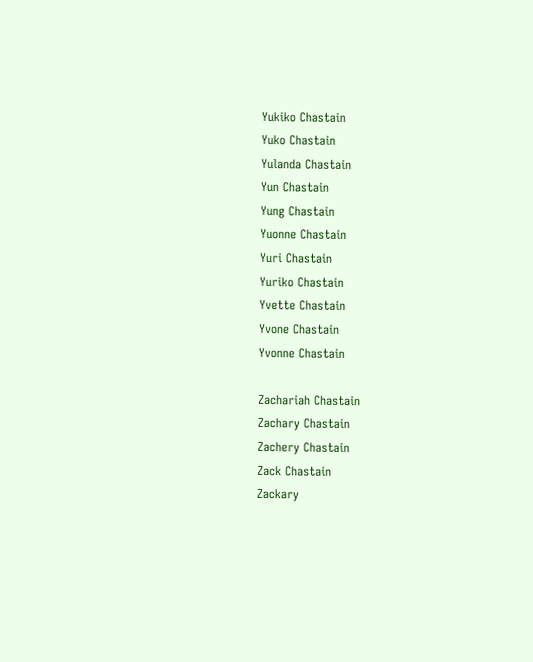Yukiko Chastain
Yuko Chastain
Yulanda Chastain
Yun Chastain
Yung Chastain
Yuonne Chastain
Yuri Chastain
Yuriko Chastain
Yvette Chastain
Yvone Chastain
Yvonne Chastain

Zachariah Chastain
Zachary Chastain
Zachery Chastain
Zack Chastain
Zackary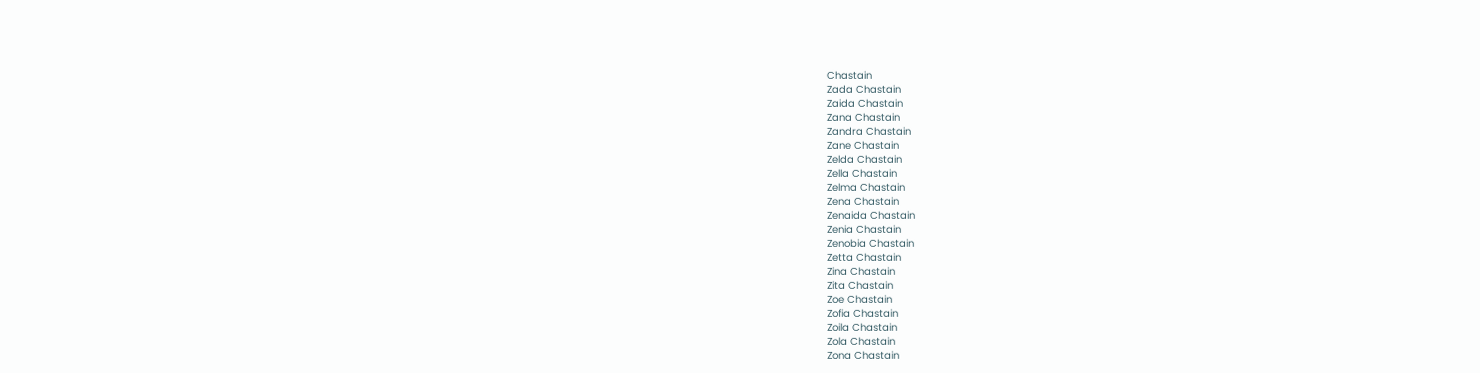Chastain
Zada Chastain
Zaida Chastain
Zana Chastain
Zandra Chastain
Zane Chastain
Zelda Chastain
Zella Chastain
Zelma Chastain
Zena Chastain
Zenaida Chastain
Zenia Chastain
Zenobia Chastain
Zetta Chastain
Zina Chastain
Zita Chastain
Zoe Chastain
Zofia Chastain
Zoila Chastain
Zola Chastain
Zona Chastain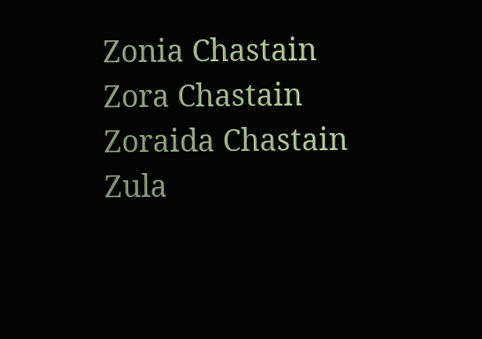Zonia Chastain
Zora Chastain
Zoraida Chastain
Zula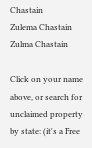Chastain
Zulema Chastain
Zulma Chastain

Click on your name above, or search for unclaimed property by state: (it's a Free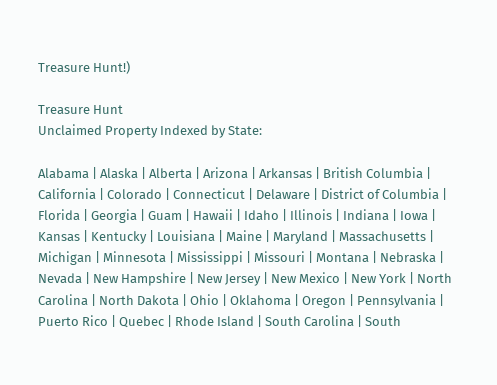Treasure Hunt!)

Treasure Hunt
Unclaimed Property Indexed by State:

Alabama | Alaska | Alberta | Arizona | Arkansas | British Columbia | California | Colorado | Connecticut | Delaware | District of Columbia | Florida | Georgia | Guam | Hawaii | Idaho | Illinois | Indiana | Iowa | Kansas | Kentucky | Louisiana | Maine | Maryland | Massachusetts | Michigan | Minnesota | Mississippi | Missouri | Montana | Nebraska | Nevada | New Hampshire | New Jersey | New Mexico | New York | North Carolina | North Dakota | Ohio | Oklahoma | Oregon | Pennsylvania | Puerto Rico | Quebec | Rhode Island | South Carolina | South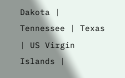Dakota | Tennessee | Texas | US Virgin Islands |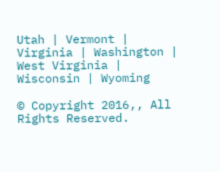Utah | Vermont | Virginia | Washington | West Virginia | Wisconsin | Wyoming

© Copyright 2016,, All Rights Reserved.